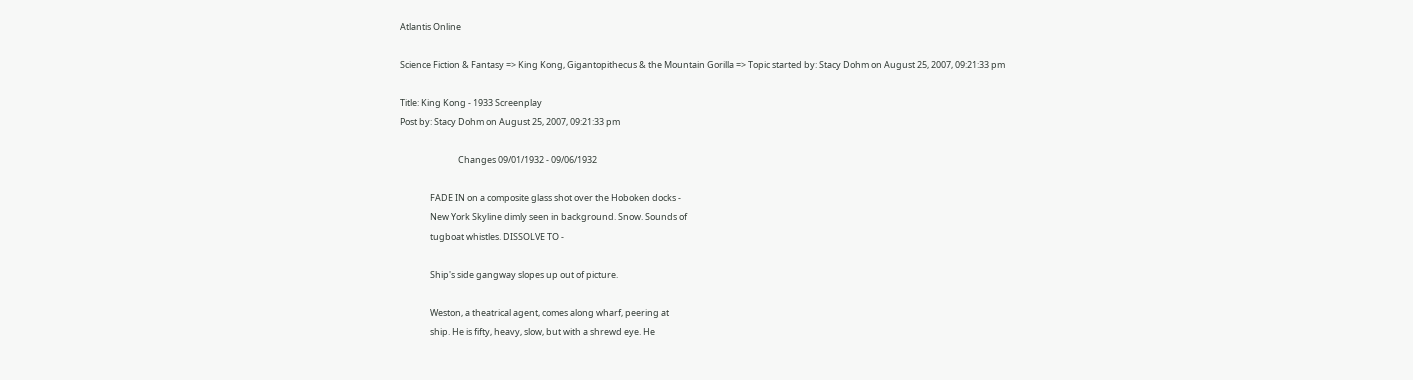Atlantis Online

Science Fiction & Fantasy => King Kong, Gigantopithecus & the Mountain Gorilla => Topic started by: Stacy Dohm on August 25, 2007, 09:21:33 pm

Title: King Kong - 1933 Screenplay
Post by: Stacy Dohm on August 25, 2007, 09:21:33 pm

                             Changes 09/01/1932 - 09/06/1932

               FADE IN on a composite glass shot over the Hoboken docks -
               New York Skyline dimly seen in background. Snow. Sounds of
               tugboat whistles. DISSOLVE TO -

               Ship's side gangway slopes up out of picture.

               Weston, a theatrical agent, comes along wharf, peering at
               ship. He is fifty, heavy, slow, but with a shrewd eye. He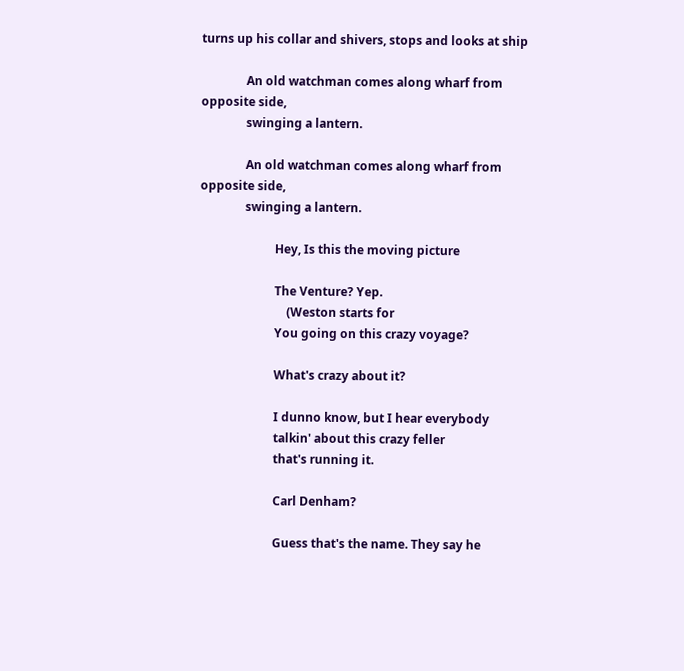turns up his collar and shivers, stops and looks at ship

               An old watchman comes along wharf from opposite side,
               swinging a lantern.

               An old watchman comes along wharf from opposite side,
               swinging a lantern.

                         Hey, Is this the moving picture

                         The Venture? Yep.
                             (Weston starts for
                         You going on this crazy voyage?

                         What's crazy about it?

                         I dunno know, but I hear everybody
                         talkin' about this crazy feller
                         that's running it.

                         Carl Denham?

                         Guess that's the name. They say he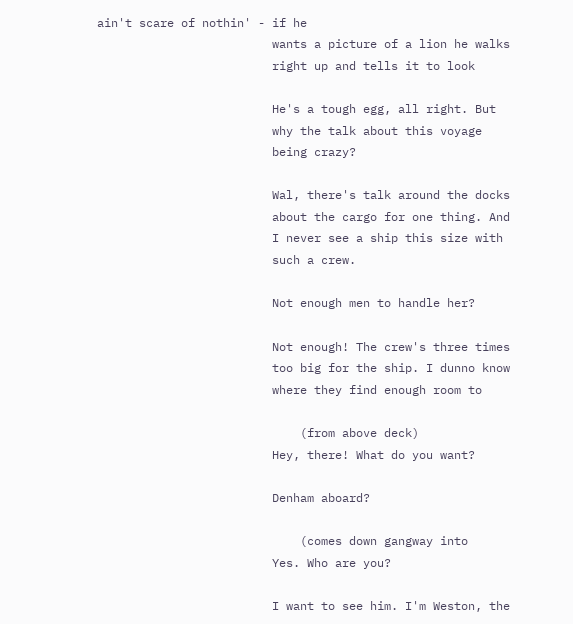ain't scare of nothin' - if he
                         wants a picture of a lion he walks
                         right up and tells it to look

                         He's a tough egg, all right. But
                         why the talk about this voyage
                         being crazy?

                         Wal, there's talk around the docks
                         about the cargo for one thing. And
                         I never see a ship this size with
                         such a crew.

                         Not enough men to handle her?

                         Not enough! The crew's three times
                         too big for the ship. I dunno know
                         where they find enough room to

                             (from above deck)
                         Hey, there! What do you want?

                         Denham aboard?

                             (comes down gangway into
                         Yes. Who are you?

                         I want to see him. I'm Weston, the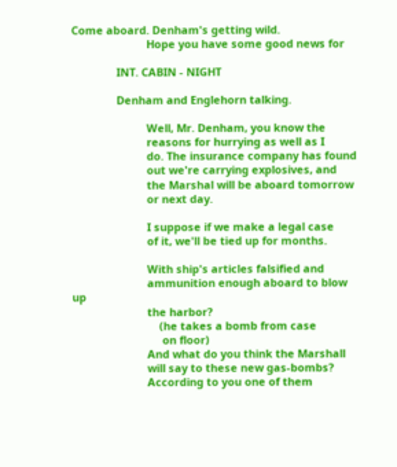Come aboard. Denham's getting wild.
                         Hope you have some good news for

               INT. CABIN - NIGHT

               Denham and Englehorn talking.

                         Well, Mr. Denham, you know the
                         reasons for hurrying as well as I
                         do. The insurance company has found
                         out we're carrying explosives, and
                         the Marshal will be aboard tomorrow
                         or next day.

                         I suppose if we make a legal case
                         of it, we'll be tied up for months.

                         With ship's articles falsified and
                         ammunition enough aboard to blow up
                         the harbor?
                             (he takes a bomb from case
                              on floor)
                         And what do you think the Marshall
                         will say to these new gas-bombs?
                         According to you one of them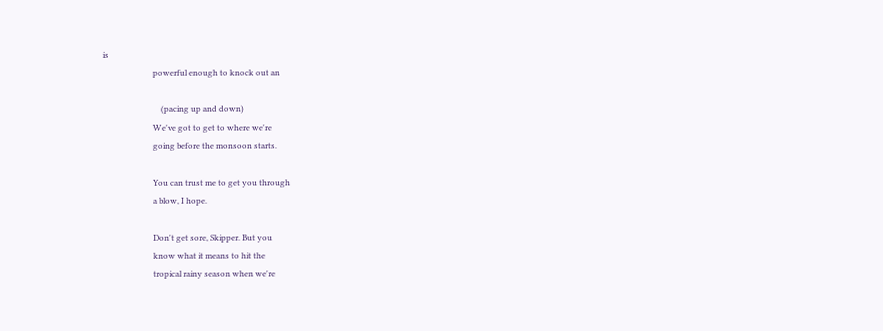is
                         powerful enough to knock out an

                             (pacing up and down)
                         We've got to get to where we're
                         going before the monsoon starts.

                         You can trust me to get you through
                         a blow, I hope.

                         Don't get sore, Skipper. But you
                         know what it means to hit the
                         tropical rainy season when we're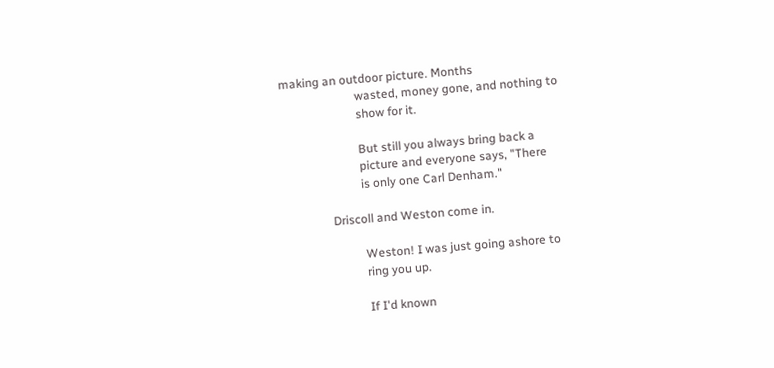making an outdoor picture. Months
                         wasted, money gone, and nothing to
                         show for it.

                         But still you always bring back a
                         picture and everyone says, "There
                         is only one Carl Denham."

               Driscoll and Weston come in.

                         Weston! I was just going ashore to
                         ring you up.

                         If I'd known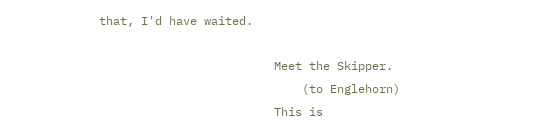that, I'd have waited.

                         Meet the Skipper.
                             (to Englehorn)
                         This is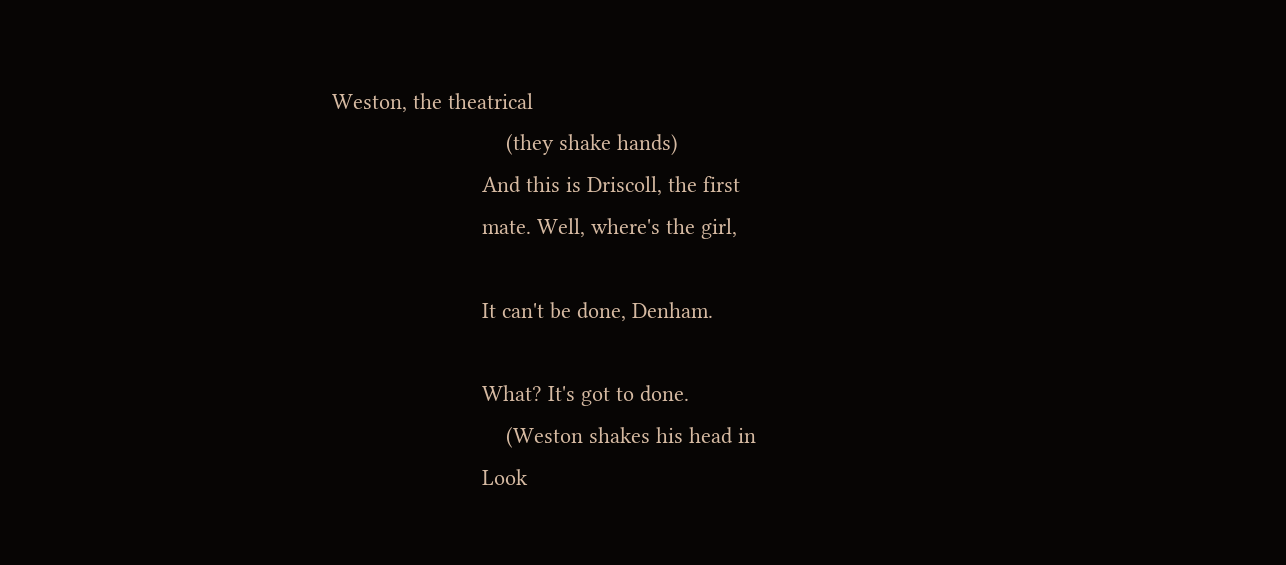Weston, the theatrical
                             (they shake hands)
                         And this is Driscoll, the first
                         mate. Well, where's the girl,

                         It can't be done, Denham.

                         What? It's got to done.
                             (Weston shakes his head in
                         Look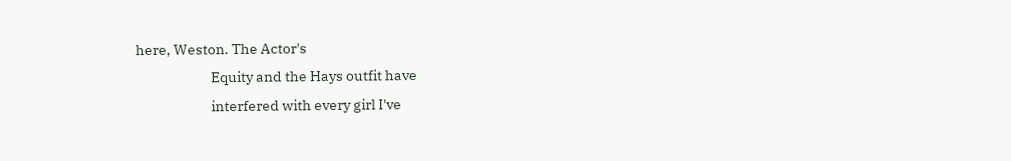here, Weston. The Actor's
                         Equity and the Hays outfit have
                         interfered with every girl I've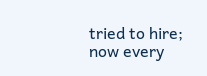tried to hire; now every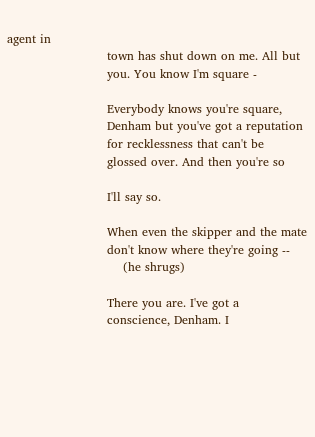agent in
                         town has shut down on me. All but
                         you. You know I'm square -

                         Everybody knows you're square,
                         Denham but you've got a reputation
                         for recklessness that can't be
                         glossed over. And then you're so

                         I'll say so.

                         When even the skipper and the mate
                         don't know where they're going --
                             (he shrugs)

                         There you are. I've got a
                         conscience, Denham. I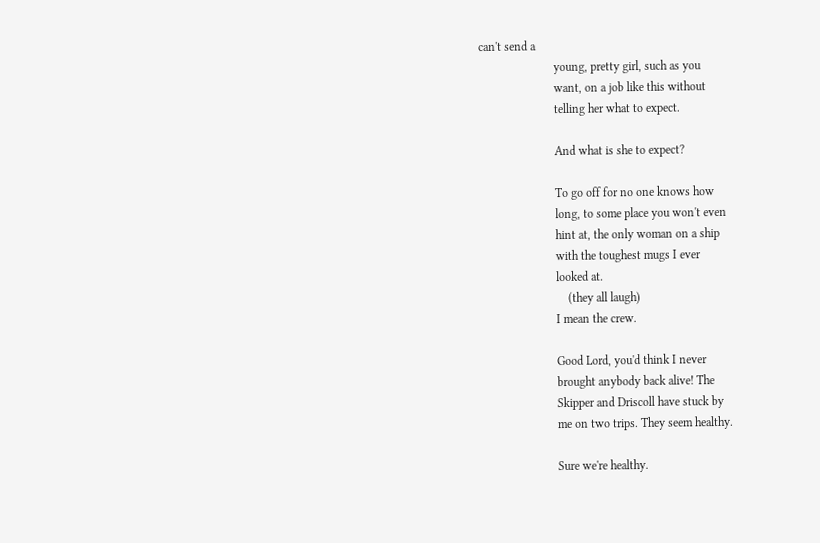can't send a
                         young, pretty girl, such as you
                         want, on a job like this without
                         telling her what to expect.

                         And what is she to expect?

                         To go off for no one knows how
                         long, to some place you won't even
                         hint at, the only woman on a ship
                         with the toughest mugs I ever
                         looked at.
                             (they all laugh)
                         I mean the crew.

                         Good Lord, you'd think I never
                         brought anybody back alive! The
                         Skipper and Driscoll have stuck by
                         me on two trips. They seem healthy.

                         Sure we're healthy.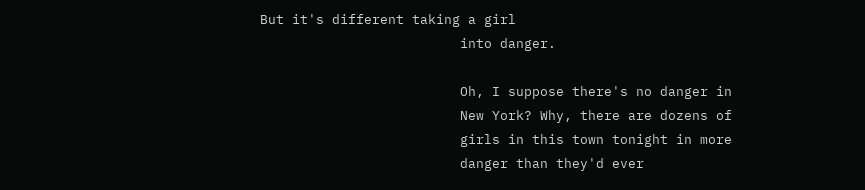But it's different taking a girl
                         into danger.

                         Oh, I suppose there's no danger in
                         New York? Why, there are dozens of
                         girls in this town tonight in more
                         danger than they'd ever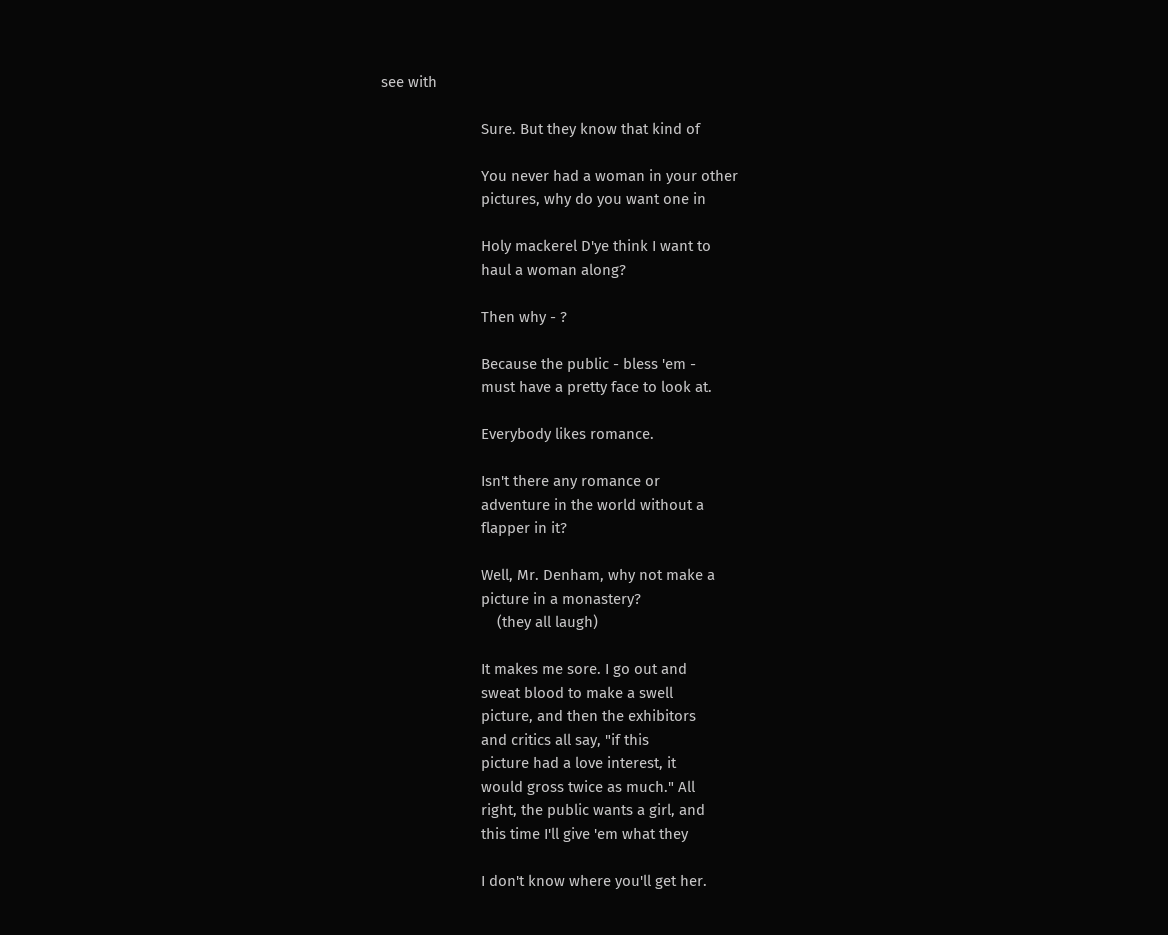see with

                         Sure. But they know that kind of

                         You never had a woman in your other
                         pictures, why do you want one in

                         Holy mackerel D'ye think I want to
                         haul a woman along?

                         Then why - ?

                         Because the public - bless 'em -
                         must have a pretty face to look at.

                         Everybody likes romance.

                         Isn't there any romance or
                         adventure in the world without a
                         flapper in it?

                         Well, Mr. Denham, why not make a
                         picture in a monastery?
                             (they all laugh)

                         It makes me sore. I go out and
                         sweat blood to make a swell
                         picture, and then the exhibitors
                         and critics all say, "if this
                         picture had a love interest, it
                         would gross twice as much." All
                         right, the public wants a girl, and
                         this time I'll give 'em what they

                         I don't know where you'll get her.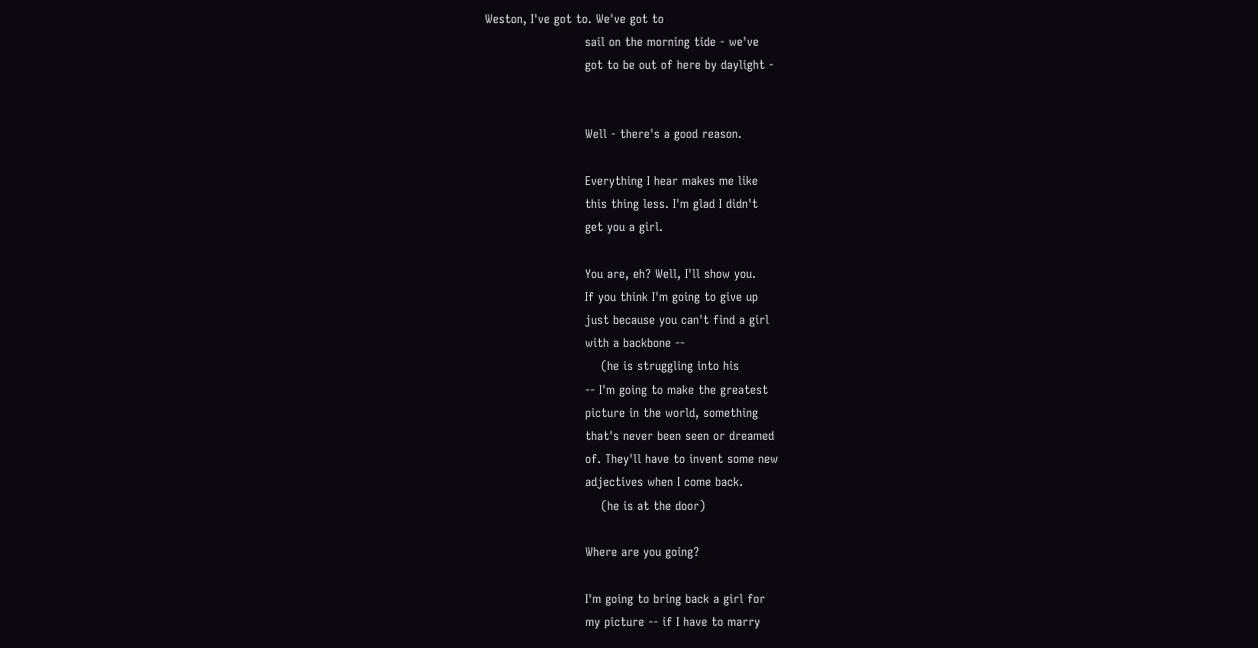Weston, I've got to. We've got to
                         sail on the morning tide - we've
                         got to be out of here by daylight -


                         Well - there's a good reason.

                         Everything I hear makes me like
                         this thing less. I'm glad I didn't
                         get you a girl.

                         You are, eh? Well, I'll show you.
                         If you think I'm going to give up
                         just because you can't find a girl
                         with a backbone --
                             (he is struggling into his
                         -- I'm going to make the greatest
                         picture in the world, something
                         that's never been seen or dreamed
                         of. They'll have to invent some new
                         adjectives when I come back.
                             (he is at the door)

                         Where are you going?

                         I'm going to bring back a girl for
                         my picture -- if I have to marry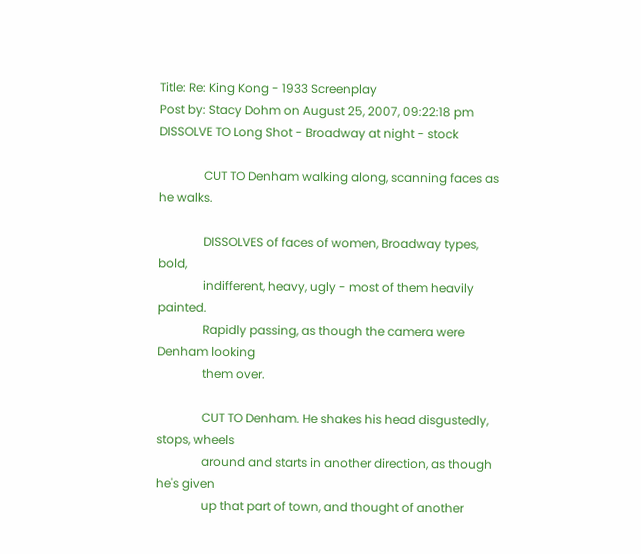Title: Re: King Kong - 1933 Screenplay
Post by: Stacy Dohm on August 25, 2007, 09:22:18 pm
DISSOLVE TO Long Shot - Broadway at night - stock

               CUT TO Denham walking along, scanning faces as he walks.

               DISSOLVES of faces of women, Broadway types, bold,
               indifferent, heavy, ugly - most of them heavily painted.
               Rapidly passing, as though the camera were Denham looking
               them over.

               CUT TO Denham. He shakes his head disgustedly, stops, wheels
               around and starts in another direction, as though he's given
               up that part of town, and thought of another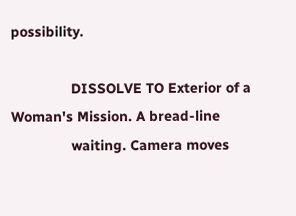possibility.

               DISSOLVE TO Exterior of a Woman's Mission. A bread-line
               waiting. Camera moves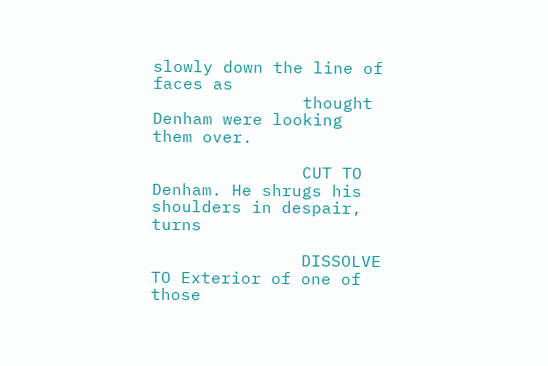slowly down the line of faces as
               thought Denham were looking them over.

               CUT TO Denham. He shrugs his shoulders in despair, turns

               DISSOLVE TO Exterior of one of those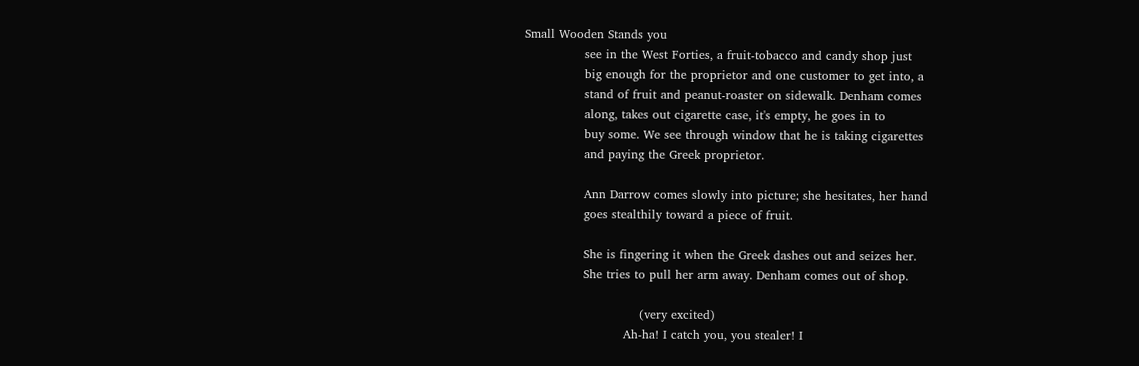Small Wooden Stands you
               see in the West Forties, a fruit-tobacco and candy shop just
               big enough for the proprietor and one customer to get into, a
               stand of fruit and peanut-roaster on sidewalk. Denham comes
               along, takes out cigarette case, it's empty, he goes in to
               buy some. We see through window that he is taking cigarettes
               and paying the Greek proprietor.

               Ann Darrow comes slowly into picture; she hesitates, her hand
               goes stealthily toward a piece of fruit.

               She is fingering it when the Greek dashes out and seizes her.
               She tries to pull her arm away. Denham comes out of shop.

                             (very excited)
                         Ah-ha! I catch you, you stealer! I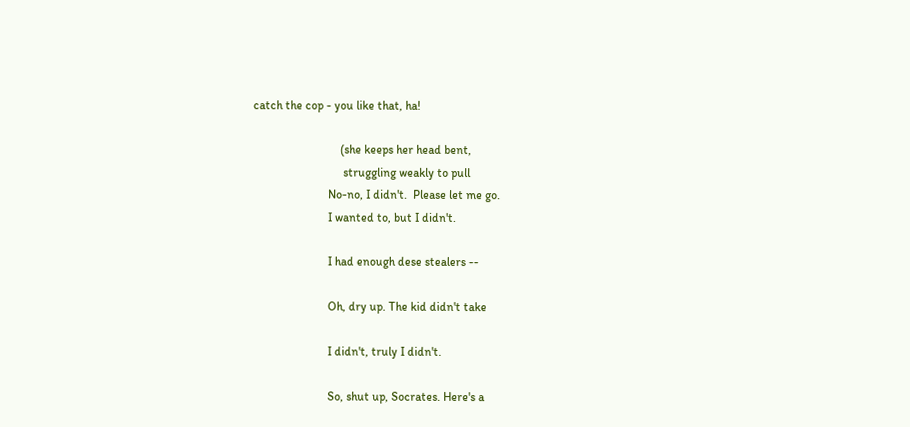catch the cop - you like that, ha!

                             (she keeps her head bent,
                              struggling weakly to pull
                         No-no, I didn't.  Please let me go.
                         I wanted to, but I didn't.

                         I had enough dese stealers --

                         Oh, dry up. The kid didn't take

                         I didn't, truly I didn't.

                         So, shut up, Socrates. Here's a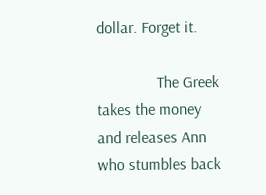dollar. Forget it.

               The Greek takes the money and releases Ann who stumbles back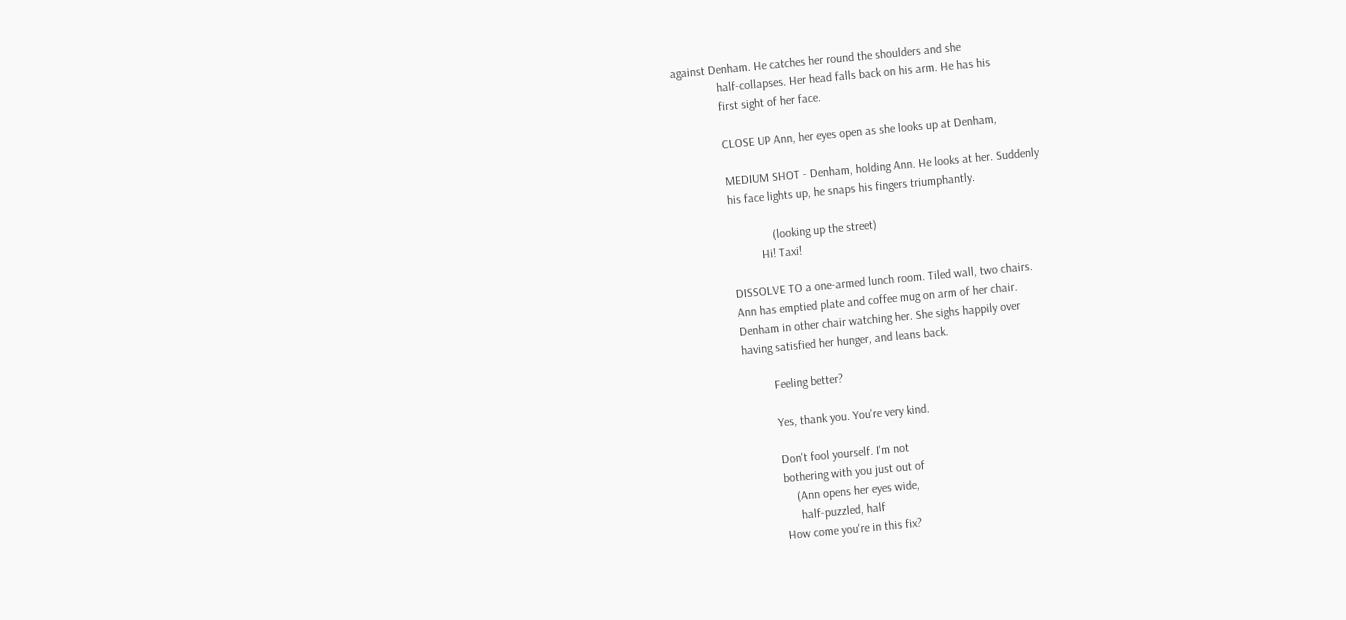against Denham. He catches her round the shoulders and she
               half-collapses. Her head falls back on his arm. He has his
               first sight of her face.

               CLOSE UP Ann, her eyes open as she looks up at Denham,

               MEDIUM SHOT - Denham, holding Ann. He looks at her. Suddenly
               his face lights up, he snaps his fingers triumphantly.

                             (looking up the street)
                         Hi! Taxi!

               DISSOLVE TO a one-armed lunch room. Tiled wall, two chairs.
               Ann has emptied plate and coffee mug on arm of her chair.
               Denham in other chair watching her. She sighs happily over
               having satisfied her hunger, and leans back.

                         Feeling better?

                         Yes, thank you. You're very kind.

                         Don't fool yourself. I'm not
                         bothering with you just out of
                             (Ann opens her eyes wide,
                              half-puzzled, half
                         How come you're in this fix?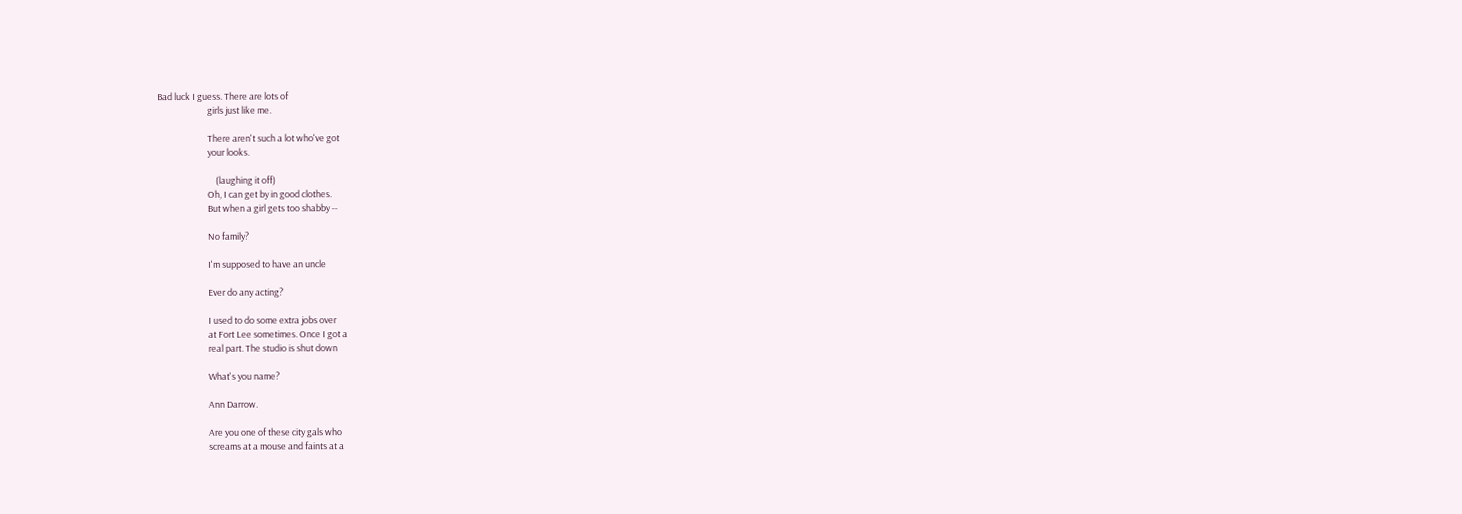Bad luck I guess. There are lots of
                         girls just like me.

                         There aren't such a lot who've got
                         your looks.

                             (laughing it off)
                         Oh, I can get by in good clothes.
                         But when a girl gets too shabby --

                         No family?

                         I'm supposed to have an uncle

                         Ever do any acting?

                         I used to do some extra jobs over
                         at Fort Lee sometimes. Once I got a
                         real part. The studio is shut down

                         What's you name?

                         Ann Darrow.

                         Are you one of these city gals who
                         screams at a mouse and faints at a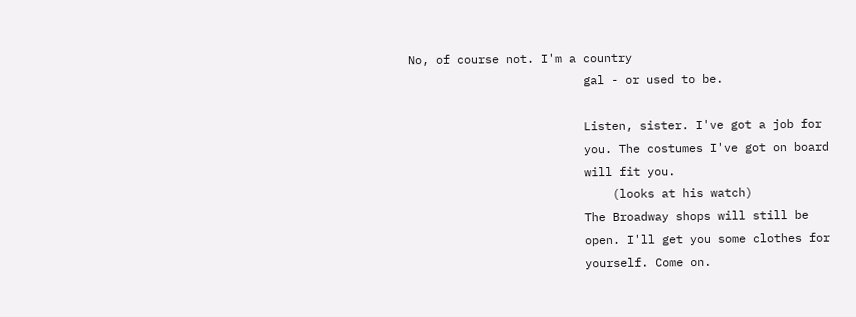No, of course not. I'm a country
                         gal - or used to be.

                         Listen, sister. I've got a job for
                         you. The costumes I've got on board
                         will fit you.
                             (looks at his watch)
                         The Broadway shops will still be
                         open. I'll get you some clothes for
                         yourself. Come on.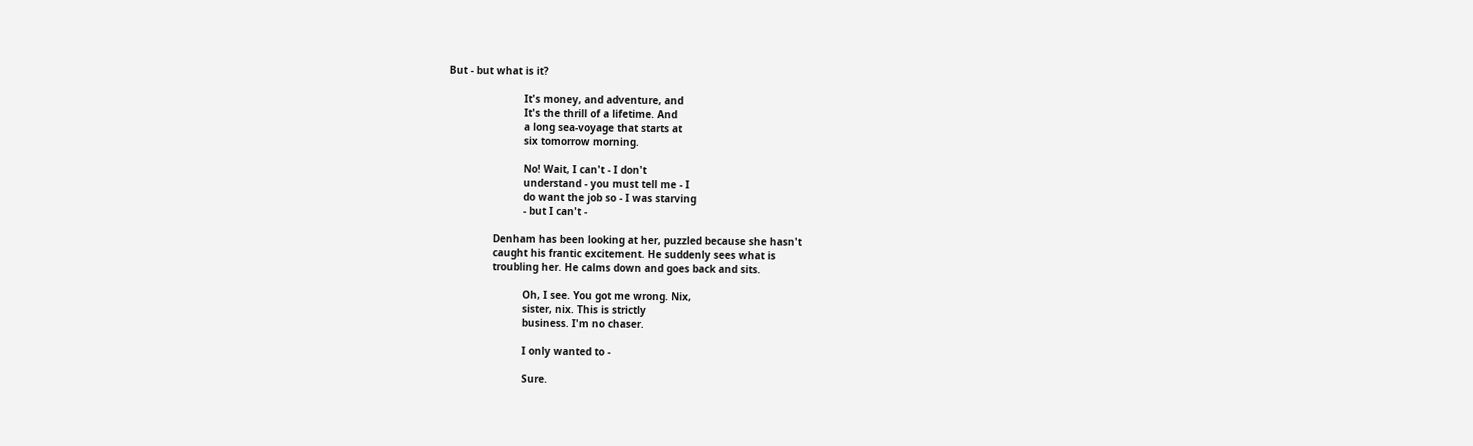But - but what is it?

                         It's money, and adventure, and
                         It's the thrill of a lifetime. And
                         a long sea-voyage that starts at
                         six tomorrow morning.

                         No! Wait, I can't - I don't
                         understand - you must tell me - I
                         do want the job so - I was starving
                         - but I can't -

               Denham has been looking at her, puzzled because she hasn't
               caught his frantic excitement. He suddenly sees what is
               troubling her. He calms down and goes back and sits.

                         Oh, I see. You got me wrong. Nix,
                         sister, nix. This is strictly
                         business. I'm no chaser.

                         I only wanted to -

                         Sure.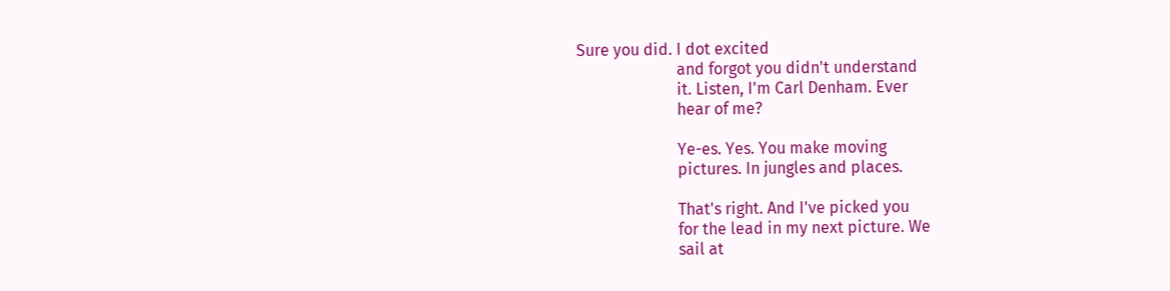Sure you did. I dot excited
                         and forgot you didn't understand
                         it. Listen, I'm Carl Denham. Ever
                         hear of me?

                         Ye-es. Yes. You make moving
                         pictures. In jungles and places.

                         That's right. And I've picked you
                         for the lead in my next picture. We
                         sail at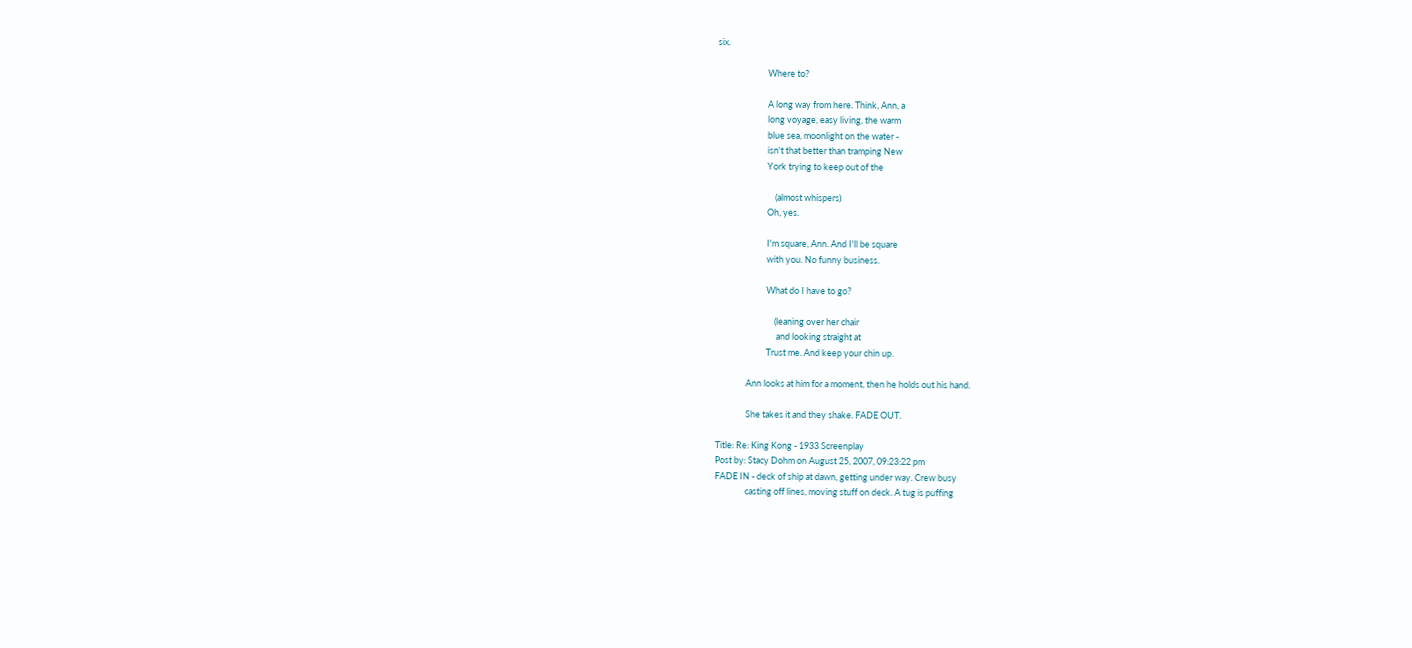six.

                         Where to?

                         A long way from here. Think, Ann, a
                         long voyage, easy living, the warm
                         blue sea, moonlight on the water -
                         isn't that better than tramping New
                         York trying to keep out of the

                             (almost whispers)
                         Oh, yes.

                         I'm square, Ann. And I'll be square
                         with you. No funny business.

                         What do I have to go?

                             (leaning over her chair
                              and looking straight at
                         Trust me. And keep your chin up.

               Ann looks at him for a moment, then he holds out his hand.

               She takes it and they shake. FADE OUT.

Title: Re: King Kong - 1933 Screenplay
Post by: Stacy Dohm on August 25, 2007, 09:23:22 pm
FADE IN - deck of ship at dawn, getting under way. Crew busy
               casting off lines, moving stuff on deck. A tug is puffing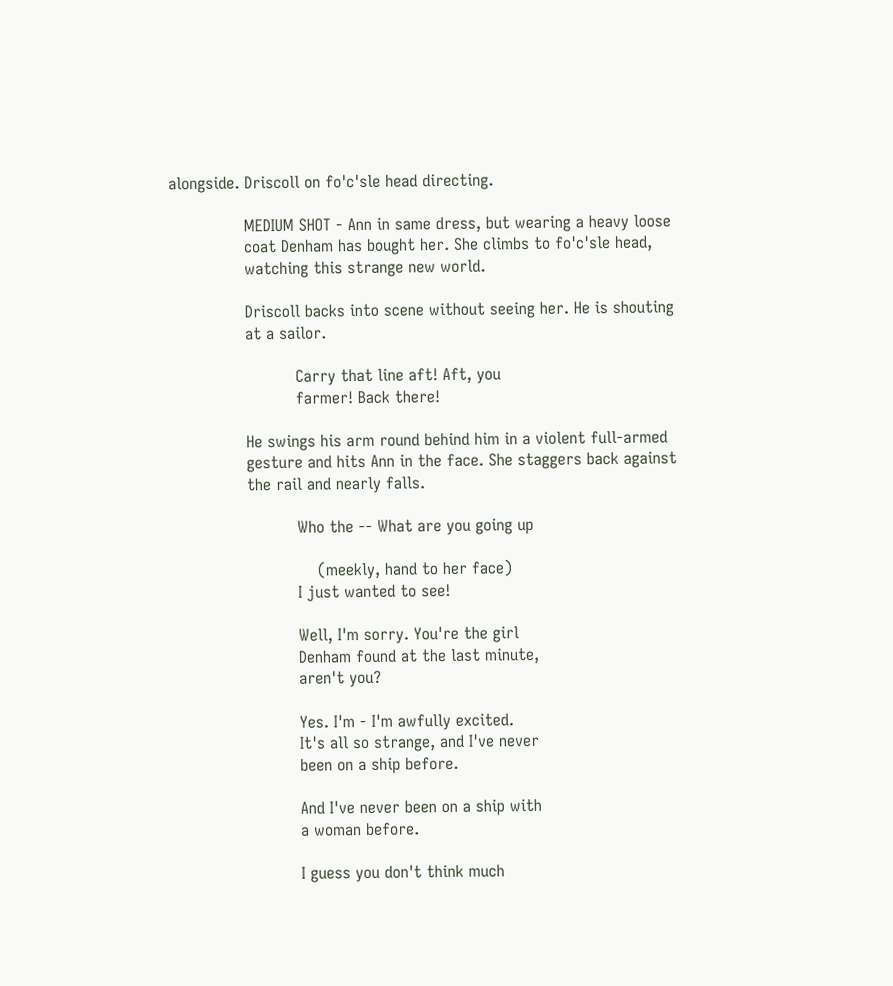alongside. Driscoll on fo'c'sle head directing.

               MEDIUM SHOT - Ann in same dress, but wearing a heavy loose
               coat Denham has bought her. She climbs to fo'c'sle head,
               watching this strange new world.

               Driscoll backs into scene without seeing her. He is shouting
               at a sailor.

                         Carry that line aft! Aft, you
                         farmer! Back there!

               He swings his arm round behind him in a violent full-armed
               gesture and hits Ann in the face. She staggers back against
               the rail and nearly falls.

                         Who the -- What are you going up

                             (meekly, hand to her face)
                         I just wanted to see!

                         Well, I'm sorry. You're the girl
                         Denham found at the last minute,
                         aren't you?

                         Yes. I'm - I'm awfully excited.
                         It's all so strange, and I've never
                         been on a ship before.

                         And I've never been on a ship with
                         a woman before.

                         I guess you don't think much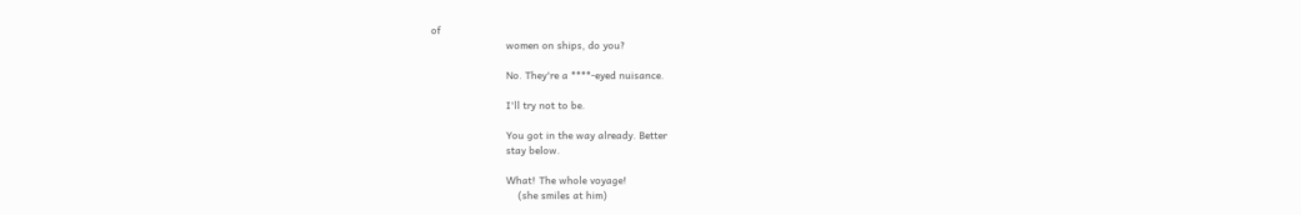of
                         women on ships, do you?

                         No. They're a ****-eyed nuisance.

                         I'll try not to be.

                         You got in the way already. Better
                         stay below.

                         What! The whole voyage!
                             (she smiles at him)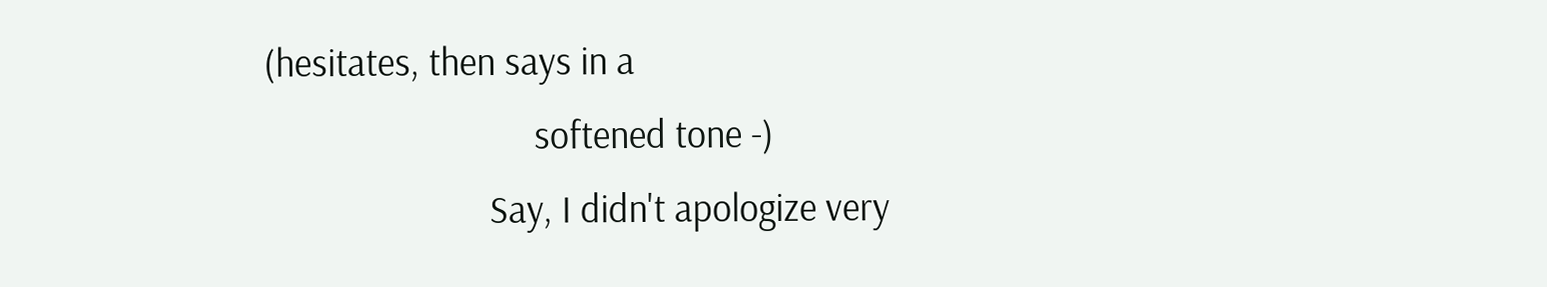(hesitates, then says in a
                              softened tone -)
                         Say, I didn't apologize very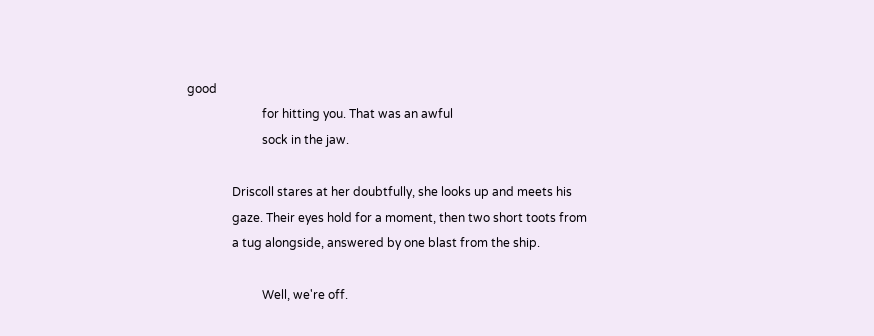good
                         for hitting you. That was an awful
                         sock in the jaw.

               Driscoll stares at her doubtfully, she looks up and meets his
               gaze. Their eyes hold for a moment, then two short toots from
               a tug alongside, answered by one blast from the ship.

                         Well, we're off.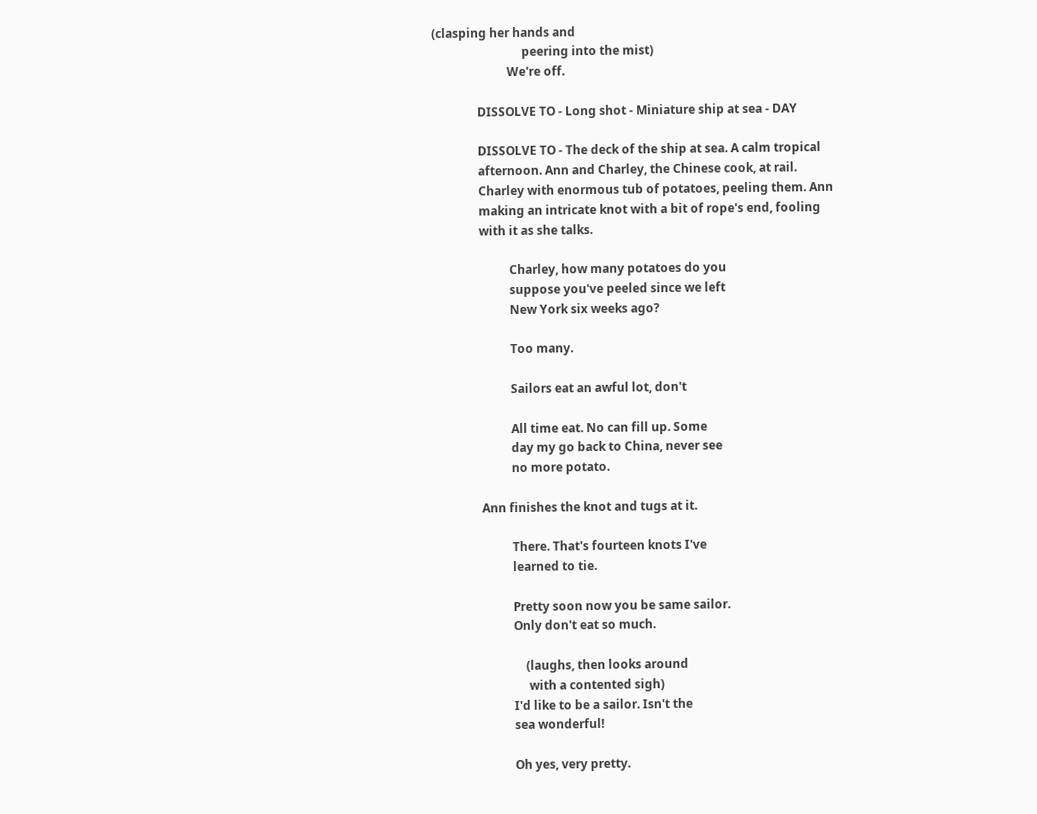(clasping her hands and
                              peering into the mist)
                         We're off.

               DISSOLVE TO - Long shot - Miniature ship at sea - DAY

               DISSOLVE TO - The deck of the ship at sea. A calm tropical
               afternoon. Ann and Charley, the Chinese cook, at rail.
               Charley with enormous tub of potatoes, peeling them. Ann
               making an intricate knot with a bit of rope's end, fooling
               with it as she talks.

                         Charley, how many potatoes do you
                         suppose you've peeled since we left
                         New York six weeks ago?

                         Too many.

                         Sailors eat an awful lot, don't

                         All time eat. No can fill up. Some
                         day my go back to China, never see
                         no more potato.

               Ann finishes the knot and tugs at it.

                         There. That's fourteen knots I've
                         learned to tie.

                         Pretty soon now you be same sailor.
                         Only don't eat so much.

                             (laughs, then looks around
                              with a contented sigh)
                         I'd like to be a sailor. Isn't the
                         sea wonderful!

                         Oh yes, very pretty.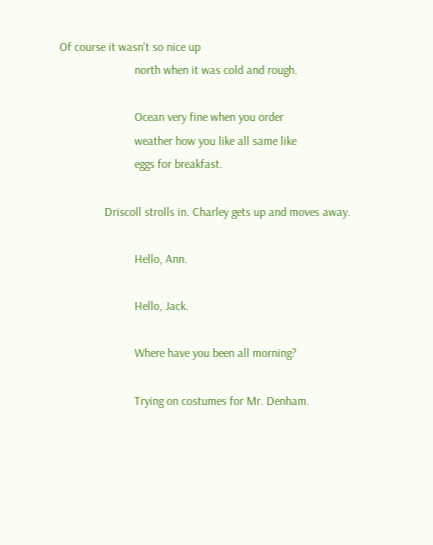Of course it wasn't so nice up
                         north when it was cold and rough.

                         Ocean very fine when you order
                         weather how you like all same like
                         eggs for breakfast.

               Driscoll strolls in. Charley gets up and moves away.

                         Hello, Ann.

                         Hello, Jack.

                         Where have you been all morning?

                         Trying on costumes for Mr. Denham.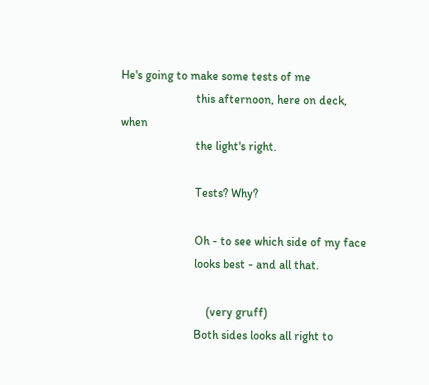He's going to make some tests of me
                         this afternoon, here on deck, when
                         the light's right.

                         Tests? Why?

                         Oh - to see which side of my face
                         looks best - and all that.

                             (very gruff)
                         Both sides looks all right to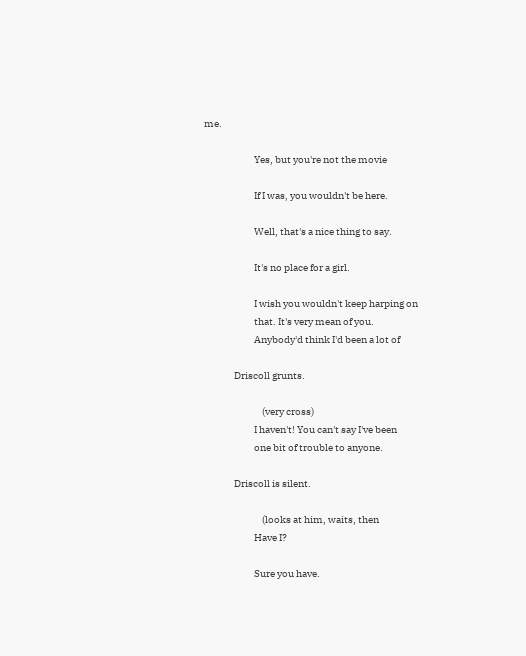me.

                         Yes, but you're not the movie

                         If I was, you wouldn't be here.

                         Well, that's a nice thing to say.

                         It's no place for a girl.

                         I wish you wouldn't keep harping on
                         that. It's very mean of you.
                         Anybody'd think I'd been a lot of

               Driscoll grunts.

                             (very cross)
                         I haven't! You can't say I've been
                         one bit of trouble to anyone.

               Driscoll is silent.

                             (looks at him, waits, then
                         Have I?

                         Sure you have.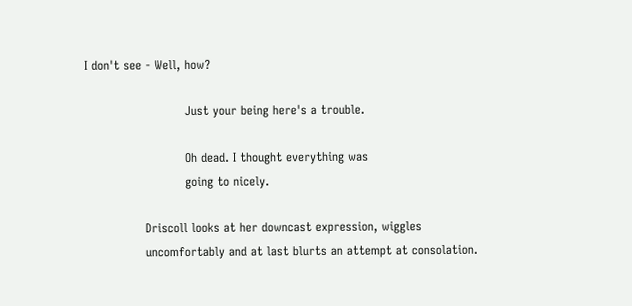I don't see - Well, how?

                         Just your being here's a trouble.

                         Oh dead. I thought everything was
                         going to nicely.

               Driscoll looks at her downcast expression, wiggles
               uncomfortably and at last blurts an attempt at consolation.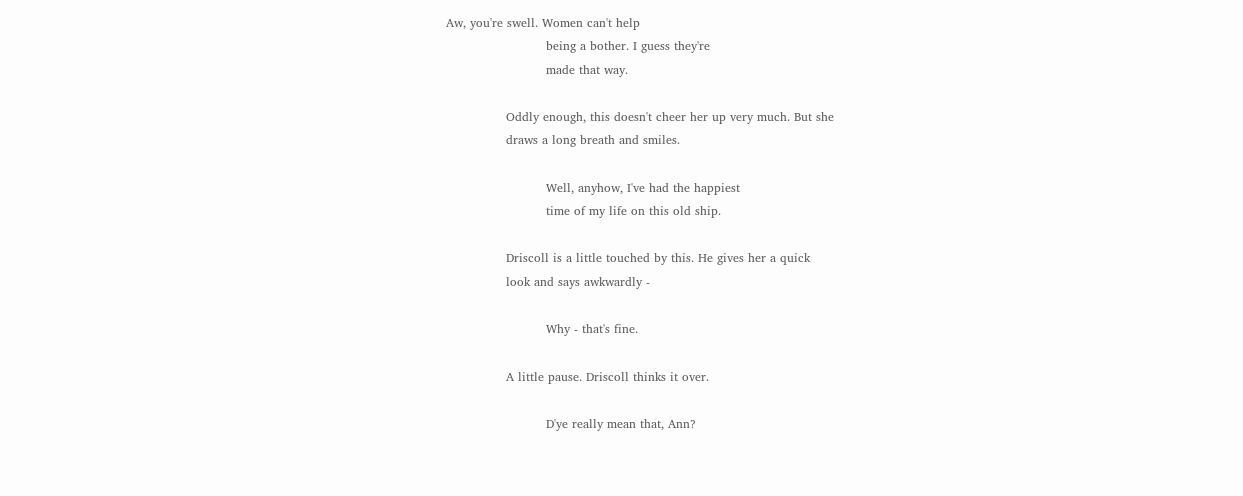Aw, you're swell. Women can't help
                         being a bother. I guess they're
                         made that way.

               Oddly enough, this doesn't cheer her up very much. But she
               draws a long breath and smiles.

                         Well, anyhow, I've had the happiest
                         time of my life on this old ship.

               Driscoll is a little touched by this. He gives her a quick
               look and says awkwardly -

                         Why - that's fine.

               A little pause. Driscoll thinks it over.

                         D'ye really mean that, Ann?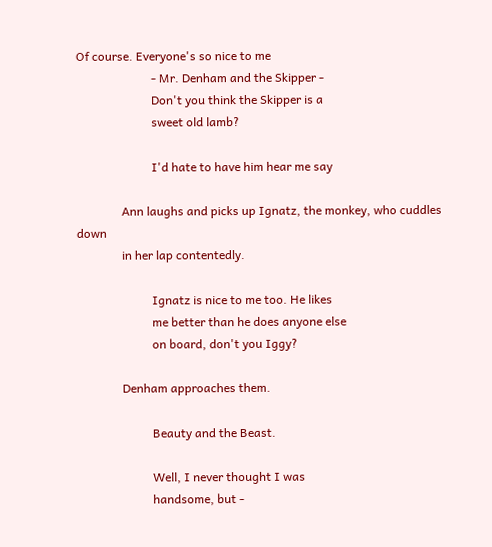Of course. Everyone's so nice to me
                         - Mr. Denham and the Skipper -
                         Don't you think the Skipper is a
                         sweet old lamb?

                         I'd hate to have him hear me say

               Ann laughs and picks up Ignatz, the monkey, who cuddles down
               in her lap contentedly.

                         Ignatz is nice to me too. He likes
                         me better than he does anyone else
                         on board, don't you Iggy?

               Denham approaches them.

                         Beauty and the Beast.

                         Well, I never thought I was
                         handsome, but -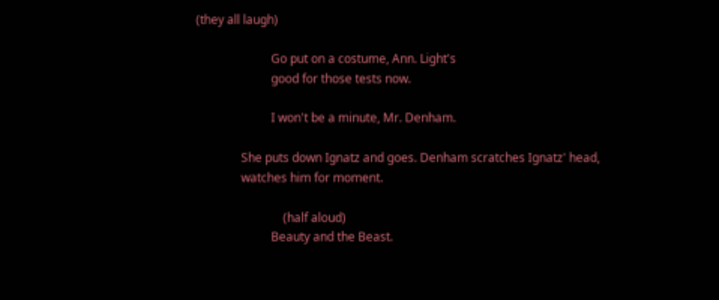(they all laugh)

                         Go put on a costume, Ann. Light's
                         good for those tests now.

                         I won't be a minute, Mr. Denham.

               She puts down Ignatz and goes. Denham scratches Ignatz' head,
               watches him for moment.

                             (half aloud)
                         Beauty and the Beast.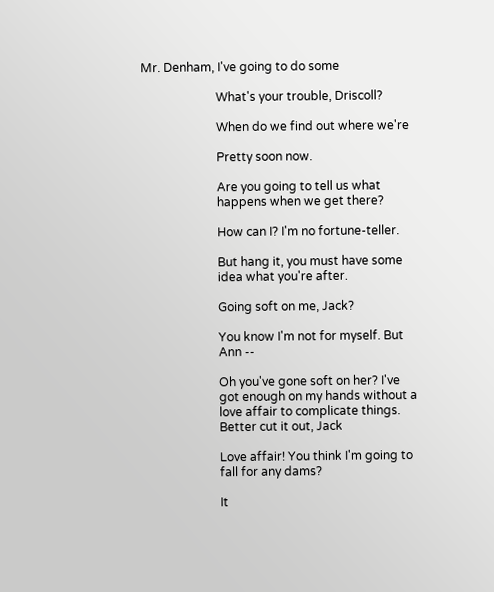Mr. Denham, I've going to do some

                         What's your trouble, Driscoll?

                         When do we find out where we're

                         Pretty soon now.

                         Are you going to tell us what
                         happens when we get there?

                         How can I? I'm no fortune-teller.

                         But hang it, you must have some
                         idea what you're after.

                         Going soft on me, Jack?

                         You know I'm not for myself. But
                         Ann --

                         Oh you've gone soft on her? I've
                         got enough on my hands without a
                         love affair to complicate things.
                         Better cut it out, Jack

                         Love affair! You think I'm going to
                         fall for any dams?

                         It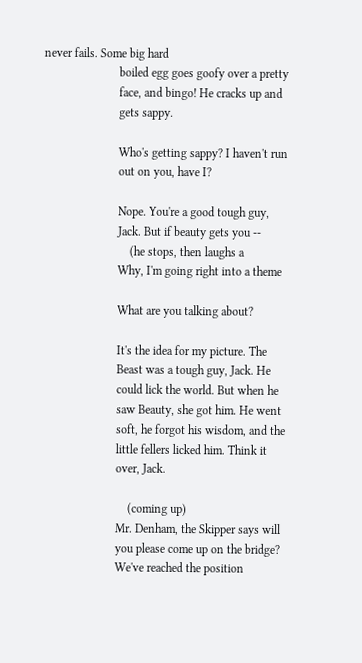never fails. Some big hard
                         boiled egg goes goofy over a pretty
                         face, and bingo! He cracks up and
                         gets sappy.

                         Who's getting sappy? I haven't run
                         out on you, have I?

                         Nope. You're a good tough guy,
                         Jack. But if beauty gets you --
                             (he stops, then laughs a
                         Why, I'm going right into a theme

                         What are you talking about?

                         It's the idea for my picture. The
                         Beast was a tough guy, Jack. He
                         could lick the world. But when he
                         saw Beauty, she got him. He went
                         soft, he forgot his wisdom, and the
                         little fellers licked him. Think it
                         over, Jack.

                             (coming up)
                         Mr. Denham, the Skipper says will
                         you please come up on the bridge?
                         We've reached the position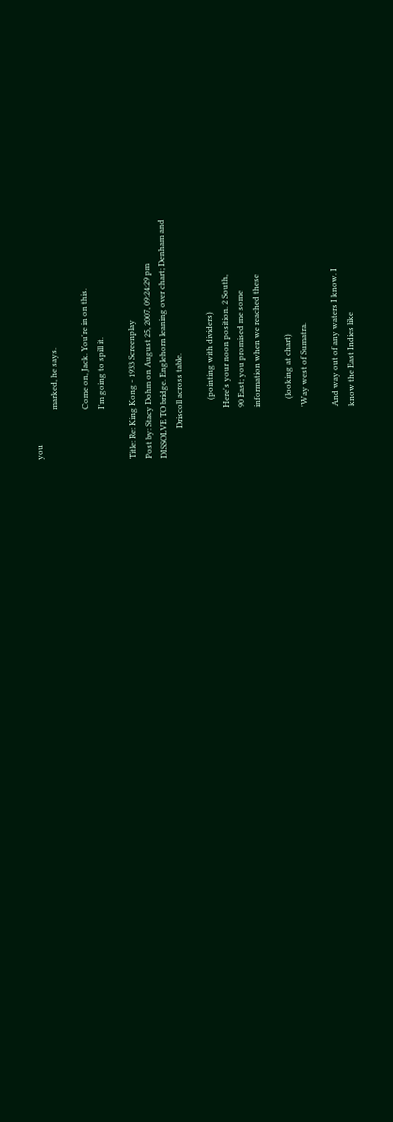you
                         marked, he says.

                         Come on, Jack. You're in on this.
                         I'm going to spill it.

Title: Re: King Kong - 1933 Screenplay
Post by: Stacy Dohm on August 25, 2007, 09:24:29 pm
DISSOLVE TO bridge. Englehorn leaning over chart; Denham and
               Driscoll across table.

                             (pointing with dividers)
                         Here's your noon position. 2 South,
                         90 East; you promised me some
                         information when we reached these

                             (looking at chart)
                         'Way west of Sumatra.

                         And way out of any waters I know. I
                         know the East Indies like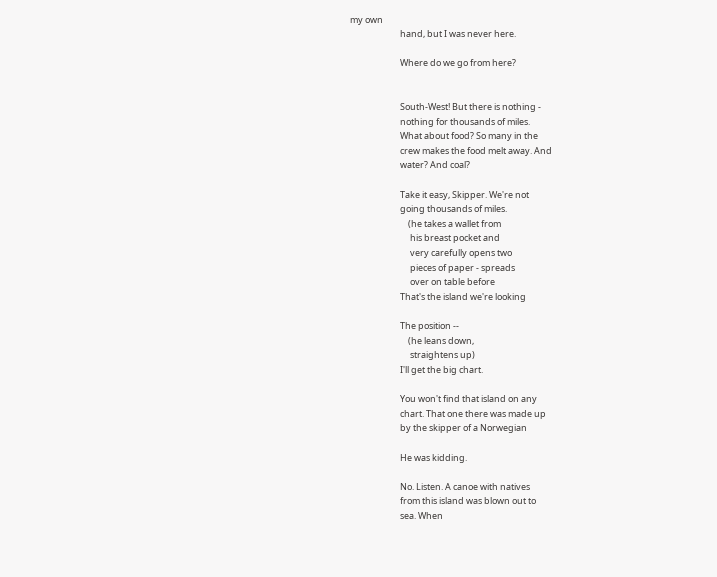my own
                         hand, but I was never here.

                         Where do we go from here?


                         South-West! But there is nothing -
                         nothing for thousands of miles.
                         What about food? So many in the
                         crew makes the food melt away. And
                         water? And coal?

                         Take it easy, Skipper. We're not
                         going thousands of miles.
                             (he takes a wallet from
                              his breast pocket and
                              very carefully opens two
                              pieces of paper - spreads
                              over on table before
                         That's the island we're looking

                         The position --
                             (he leans down,
                              straightens up)
                         I'll get the big chart.

                         You won't find that island on any
                         chart. That one there was made up
                         by the skipper of a Norwegian

                         He was kidding.

                         No. Listen. A canoe with natives
                         from this island was blown out to
                         sea. When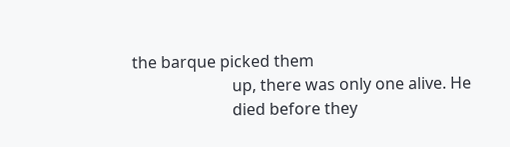the barque picked them
                         up, there was only one alive. He
                         died before they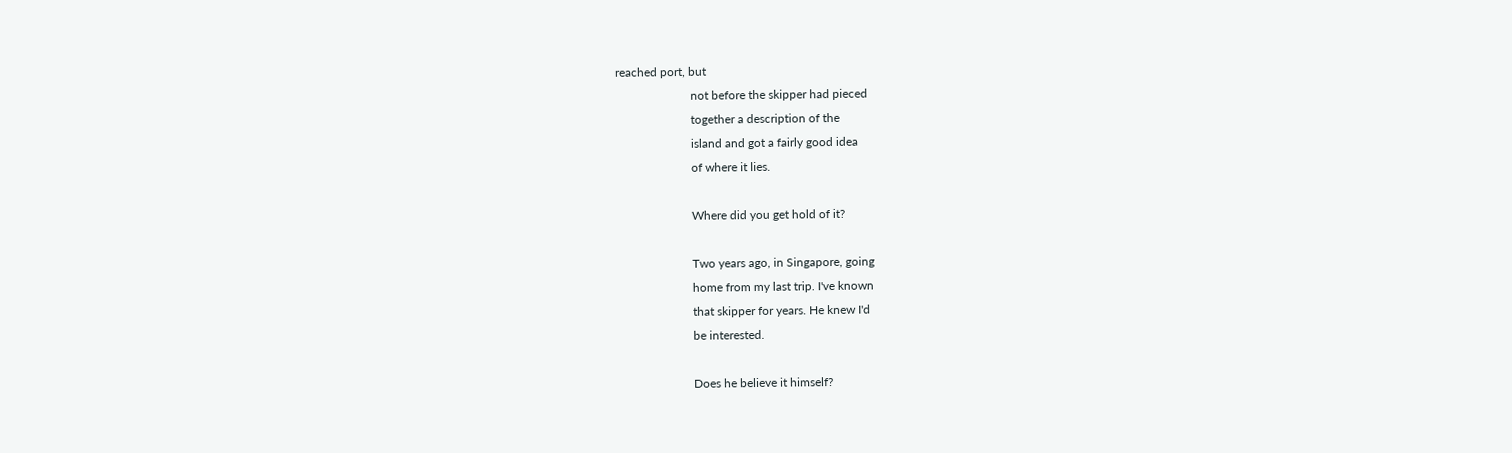reached port, but
                         not before the skipper had pieced
                         together a description of the
                         island and got a fairly good idea
                         of where it lies.

                         Where did you get hold of it?

                         Two years ago, in Singapore, going
                         home from my last trip. I've known
                         that skipper for years. He knew I'd
                         be interested.

                         Does he believe it himself?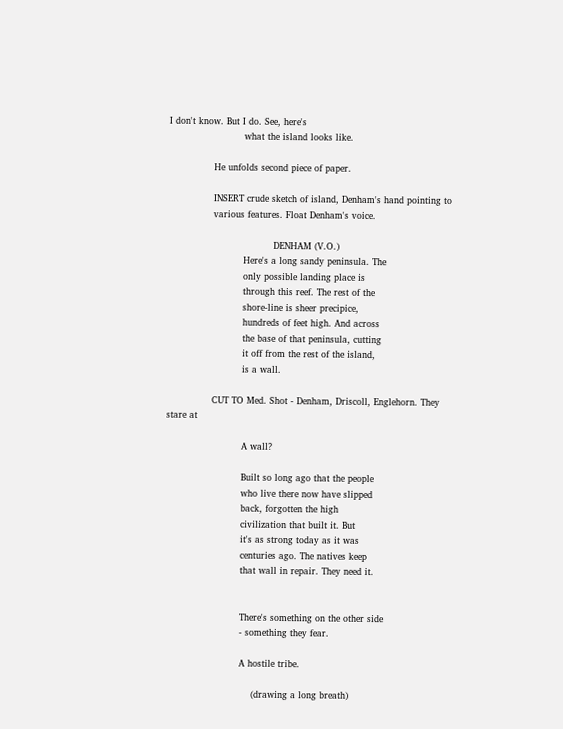I don't know. But I do. See, here's
                         what the island looks like.

               He unfolds second piece of paper.

               INSERT crude sketch of island, Denham's hand pointing to
               various features. Float Denham's voice.

                                   DENHAM (V.O.)
                         Here's a long sandy peninsula. The
                         only possible landing place is
                         through this reef. The rest of the
                         shore-line is sheer precipice,
                         hundreds of feet high. And across
                         the base of that peninsula, cutting
                         it off from the rest of the island,
                         is a wall.

               CUT TO Med. Shot - Denham, Driscoll, Englehorn. They stare at

                         A wall?

                         Built so long ago that the people
                         who live there now have slipped
                         back, forgotten the high
                         civilization that built it. But
                         it's as strong today as it was
                         centuries ago. The natives keep
                         that wall in repair. They need it.


                         There's something on the other side
                         - something they fear.

                         A hostile tribe.

                             (drawing a long breath)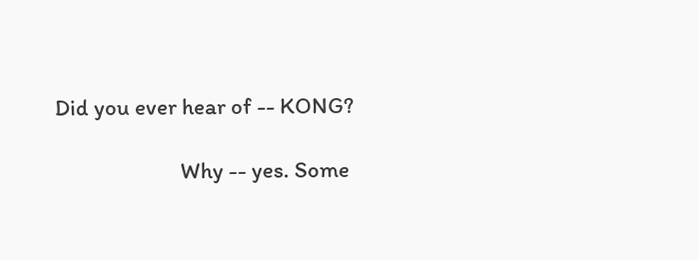Did you ever hear of -- KONG?

                         Why -- yes. Some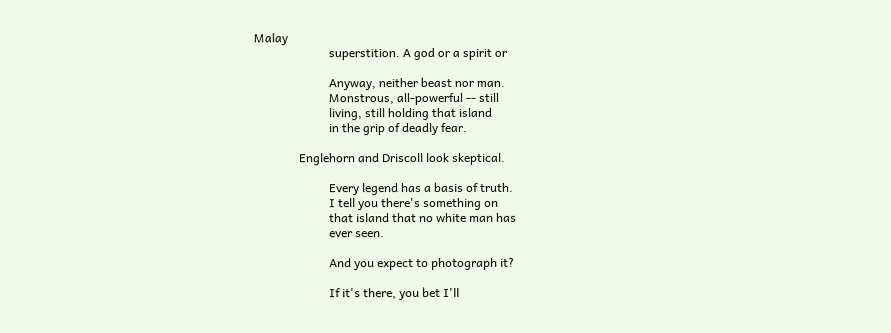Malay
                         superstition. A god or a spirit or

                         Anyway, neither beast nor man.
                         Monstrous, all-powerful -- still
                         living, still holding that island
                         in the grip of deadly fear.

               Englehorn and Driscoll look skeptical.

                         Every legend has a basis of truth.
                         I tell you there's something on
                         that island that no white man has
                         ever seen.

                         And you expect to photograph it?

                         If it's there, you bet I'll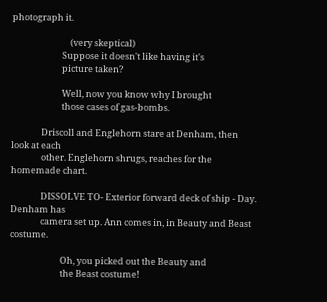photograph it.

                             (very skeptical)
                         Suppose it doesn't like having it's
                         picture taken?

                         Well, now you know why I brought
                         those cases of gas-bombs.

               Driscoll and Englehorn stare at Denham, then look at each
               other. Englehorn shrugs, reaches for the homemade chart.

               DISSOLVE TO- Exterior forward deck of ship - Day. Denham has
               camera set up. Ann comes in, in Beauty and Beast costume.

                         Oh, you picked out the Beauty and
                         the Beast costume!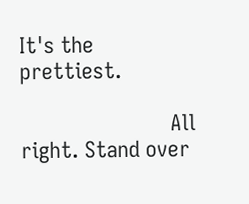It's the prettiest.

                         All right. Stand over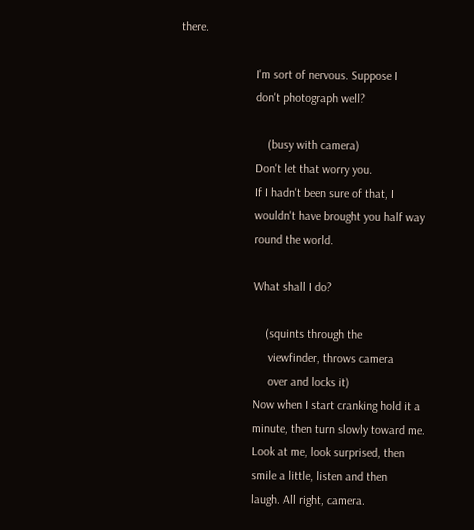there.

                         I'm sort of nervous. Suppose I
                         don't photograph well?

                             (busy with camera)
                         Don't let that worry you.
                         If I hadn't been sure of that, I
                         wouldn't have brought you half way
                         round the world.

                         What shall I do?

                             (squints through the
                              viewfinder, throws camera
                              over and locks it)
                         Now when I start cranking hold it a
                         minute, then turn slowly toward me.
                         Look at me, look surprised, then
                         smile a little, listen and then
                         laugh. All right, camera.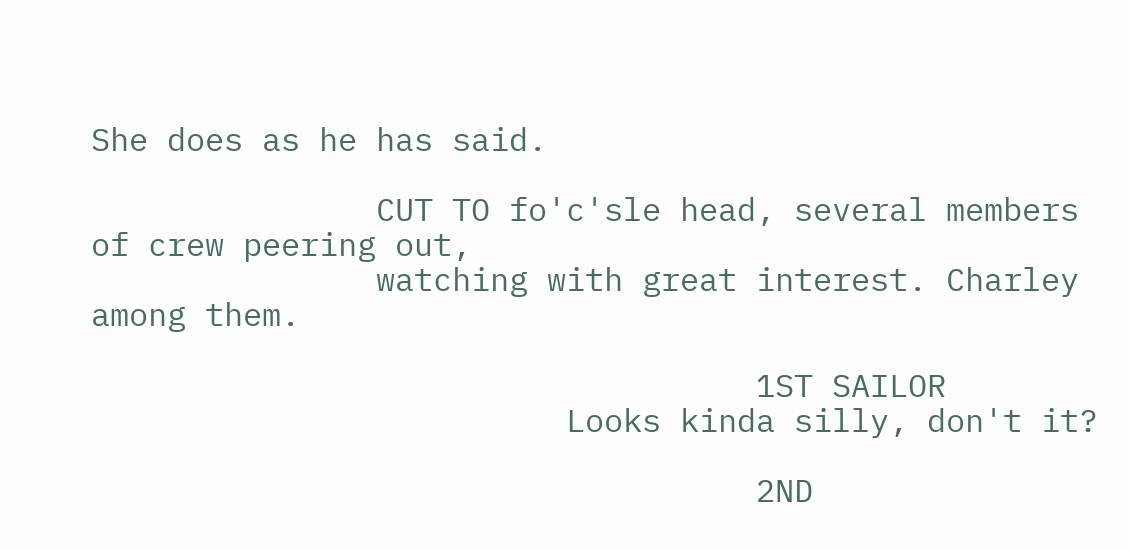She does as he has said.

               CUT TO fo'c'sle head, several members of crew peering out,
               watching with great interest. Charley among them.

                                   1ST SAILOR
                         Looks kinda silly, don't it?

                                   2ND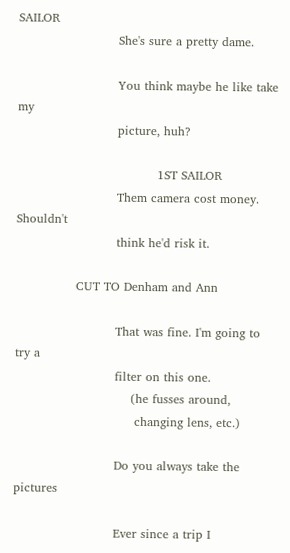SAILOR
                         She's sure a pretty dame.

                         You think maybe he like take my
                         picture, huh?

                                   1ST SAILOR
                         Them camera cost money. Shouldn't
                         think he'd risk it.

               CUT TO Denham and Ann

                         That was fine. I'm going to try a
                         filter on this one.
                             (he fusses around,
                              changing lens, etc.)

                         Do you always take the pictures

                         Ever since a trip I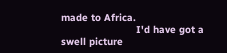made to Africa.
                         I'd have got a swell picture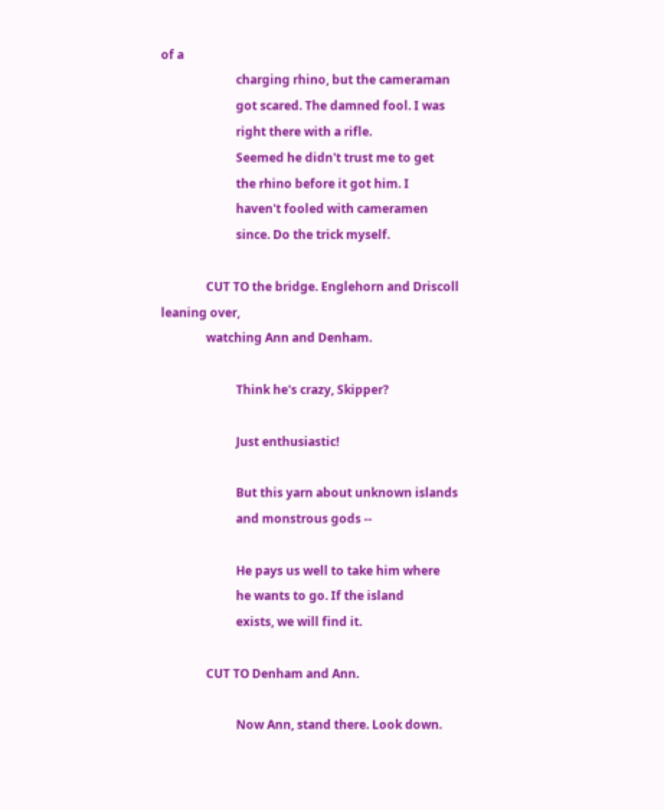of a
                         charging rhino, but the cameraman
                         got scared. The damned fool. I was
                         right there with a rifle.
                         Seemed he didn't trust me to get
                         the rhino before it got him. I
                         haven't fooled with cameramen
                         since. Do the trick myself.

               CUT TO the bridge. Englehorn and Driscoll leaning over,
               watching Ann and Denham.

                         Think he's crazy, Skipper?

                         Just enthusiastic!

                         But this yarn about unknown islands
                         and monstrous gods --

                         He pays us well to take him where
                         he wants to go. If the island
                         exists, we will find it.

               CUT TO Denham and Ann.

                         Now Ann, stand there. Look down.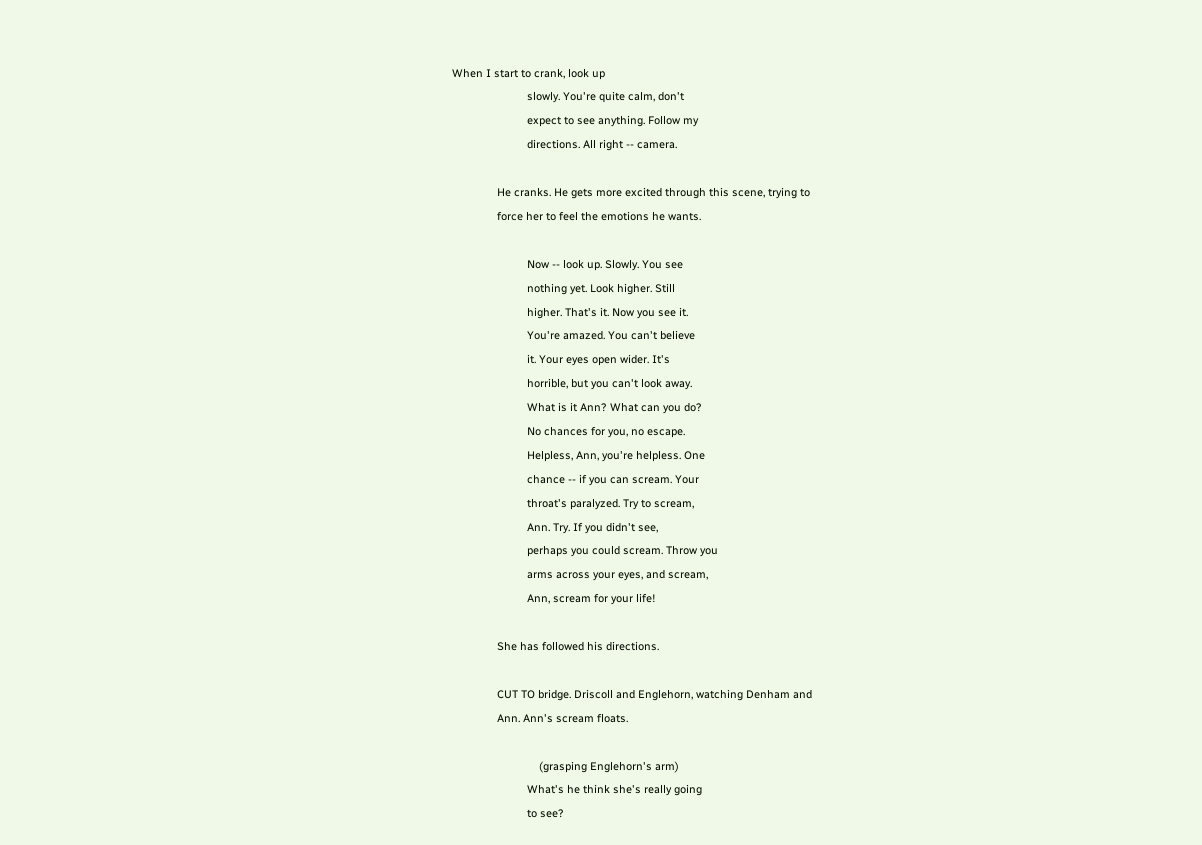When I start to crank, look up
                         slowly. You're quite calm, don't
                         expect to see anything. Follow my
                         directions. All right -- camera.

               He cranks. He gets more excited through this scene, trying to
               force her to feel the emotions he wants.

                         Now -- look up. Slowly. You see
                         nothing yet. Look higher. Still
                         higher. That's it. Now you see it.
                         You're amazed. You can't believe
                         it. Your eyes open wider. It's
                         horrible, but you can't look away.
                         What is it Ann? What can you do?
                         No chances for you, no escape.
                         Helpless, Ann, you're helpless. One
                         chance -- if you can scream. Your
                         throat's paralyzed. Try to scream,
                         Ann. Try. If you didn't see,
                         perhaps you could scream. Throw you
                         arms across your eyes, and scream,
                         Ann, scream for your life!

               She has followed his directions.

               CUT TO bridge. Driscoll and Englehorn, watching Denham and
               Ann. Ann's scream floats.

                             (grasping Englehorn's arm)
                         What's he think she's really going
                         to see?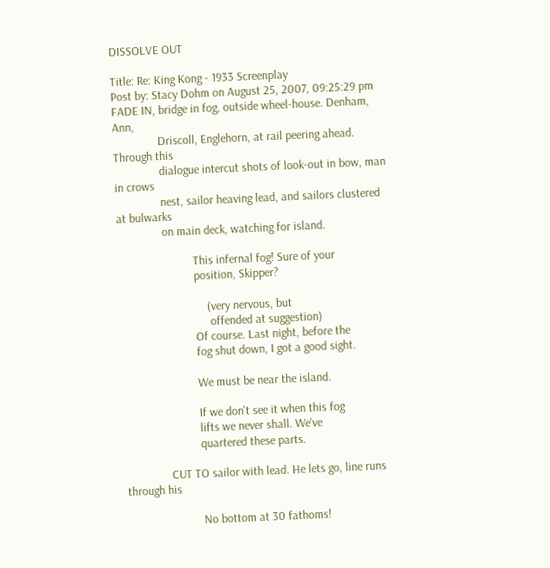DISSOLVE OUT

Title: Re: King Kong - 1933 Screenplay
Post by: Stacy Dohm on August 25, 2007, 09:25:29 pm
FADE IN, bridge in fog, outside wheel-house. Denham, Ann,
               Driscoll, Englehorn, at rail peering ahead. Through this
               dialogue intercut shots of look-out in bow, man in crows
               nest, sailor heaving lead, and sailors clustered at bulwarks
               on main deck, watching for island.

                         This infernal fog! Sure of your
                         position, Skipper?

                             (very nervous, but
                              offended at suggestion)
                         Of course. Last night, before the
                         fog shut down, I got a good sight.

                         We must be near the island.

                         If we don't see it when this fog
                         lifts we never shall. We've
                         quartered these parts.

               CUT TO sailor with lead. He lets go, line runs through his

                         No bottom at 30 fathoms!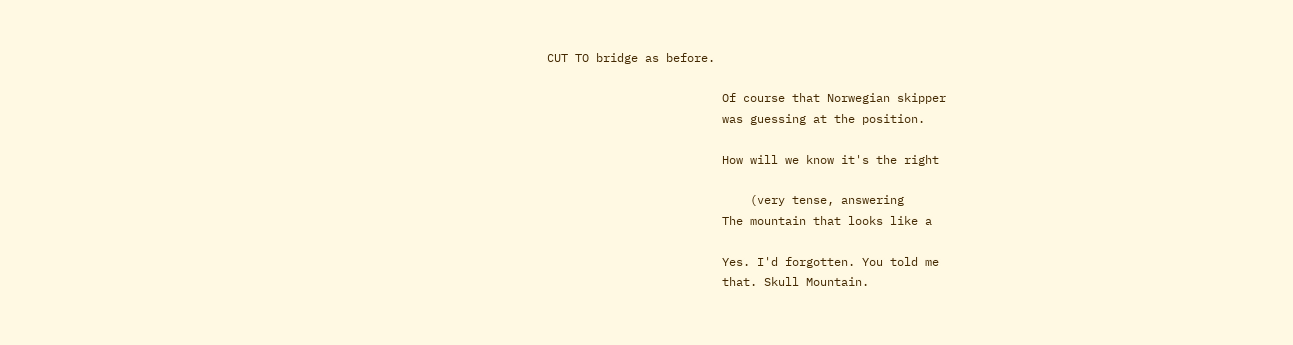CUT TO bridge as before.

                         Of course that Norwegian skipper
                         was guessing at the position.

                         How will we know it's the right

                             (very tense, answering
                         The mountain that looks like a

                         Yes. I'd forgotten. You told me
                         that. Skull Mountain.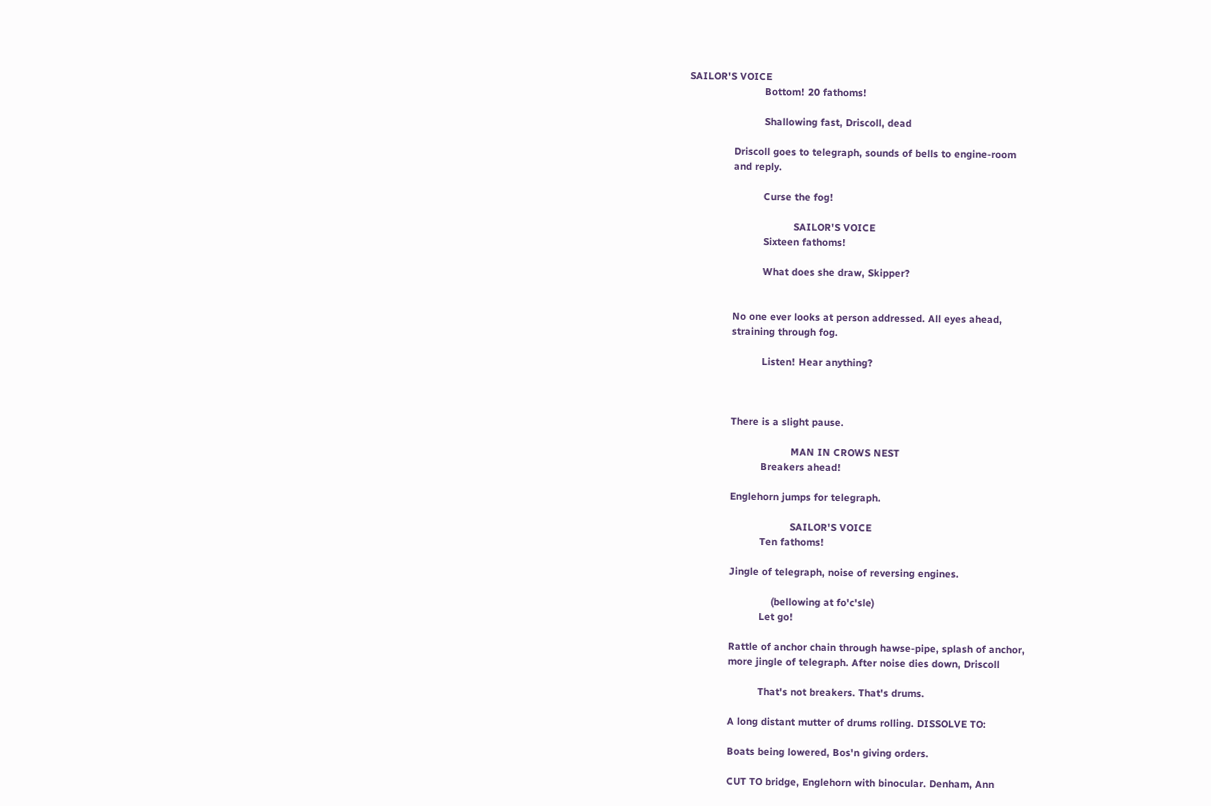SAILOR'S VOICE
                         Bottom! 20 fathoms!

                         Shallowing fast, Driscoll, dead

               Driscoll goes to telegraph, sounds of bells to engine-room
               and reply.

                         Curse the fog!

                                   SAILOR'S VOICE
                         Sixteen fathoms!

                         What does she draw, Skipper?


               No one ever looks at person addressed. All eyes ahead,
               straining through fog.

                         Listen! Hear anything?



               There is a slight pause.

                                   MAN IN CROWS NEST
                         Breakers ahead!

               Englehorn jumps for telegraph.

                                   SAILOR'S VOICE
                         Ten fathoms!

               Jingle of telegraph, noise of reversing engines.

                             (bellowing at fo'c'sle)
                         Let go!

               Rattle of anchor chain through hawse-pipe, splash of anchor,
               more jingle of telegraph. After noise dies down, Driscoll

                         That's not breakers. That's drums.

               A long distant mutter of drums rolling. DISSOLVE TO:

               Boats being lowered, Bos'n giving orders.

               CUT TO bridge, Englehorn with binocular. Denham, Ann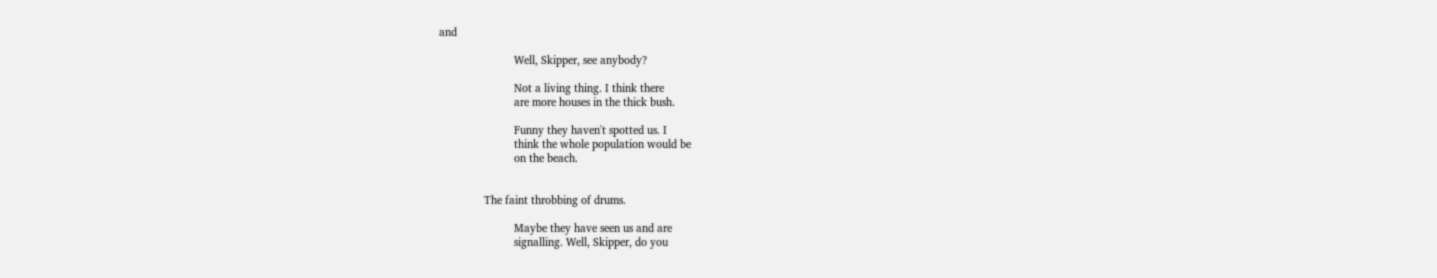and

                         Well, Skipper, see anybody?

                         Not a living thing. I think there
                         are more houses in the thick bush.

                         Funny they haven't spotted us. I
                         think the whole population would be
                         on the beach.


               The faint throbbing of drums.

                         Maybe they have seen us and are
                         signalling. Well, Skipper, do you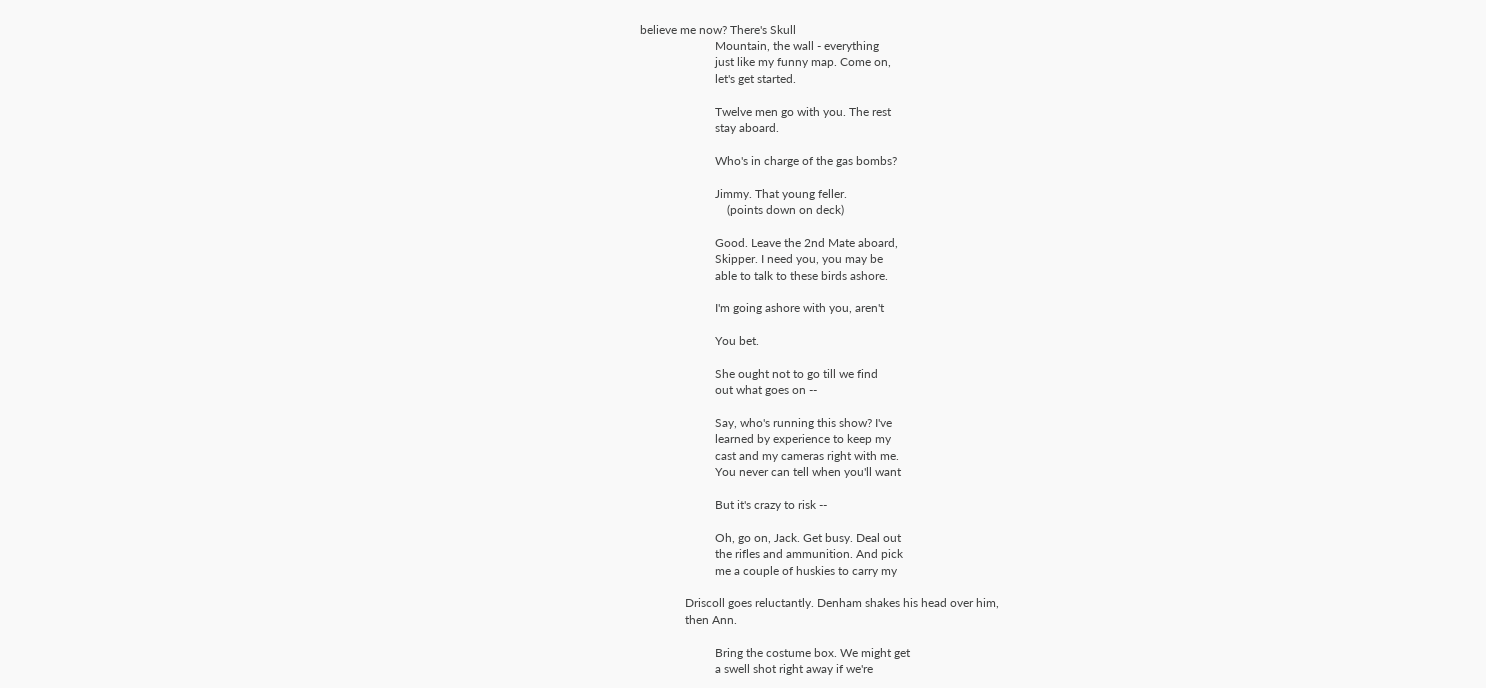believe me now? There's Skull
                         Mountain, the wall - everything
                         just like my funny map. Come on,
                         let's get started.

                         Twelve men go with you. The rest
                         stay aboard.

                         Who's in charge of the gas bombs?

                         Jimmy. That young feller.
                             (points down on deck)

                         Good. Leave the 2nd Mate aboard,
                         Skipper. I need you, you may be
                         able to talk to these birds ashore.

                         I'm going ashore with you, aren't

                         You bet.

                         She ought not to go till we find
                         out what goes on --

                         Say, who's running this show? I've
                         learned by experience to keep my
                         cast and my cameras right with me.
                         You never can tell when you'll want

                         But it's crazy to risk --

                         Oh, go on, Jack. Get busy. Deal out
                         the rifles and ammunition. And pick
                         me a couple of huskies to carry my

               Driscoll goes reluctantly. Denham shakes his head over him,
               then Ann.

                         Bring the costume box. We might get
                         a swell shot right away if we're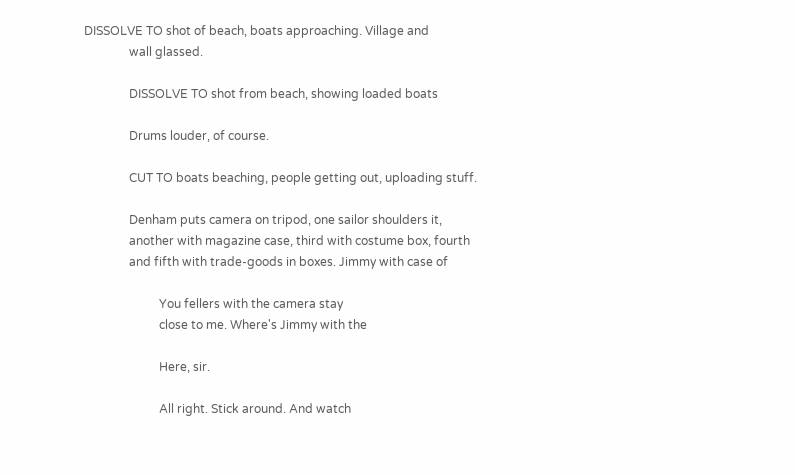DISSOLVE TO shot of beach, boats approaching. Village and
               wall glassed.

               DISSOLVE TO shot from beach, showing loaded boats

               Drums louder, of course.

               CUT TO boats beaching, people getting out, uploading stuff.

               Denham puts camera on tripod, one sailor shoulders it,
               another with magazine case, third with costume box, fourth
               and fifth with trade-goods in boxes. Jimmy with case of

                         You fellers with the camera stay
                         close to me. Where's Jimmy with the

                         Here, sir.

                         All right. Stick around. And watch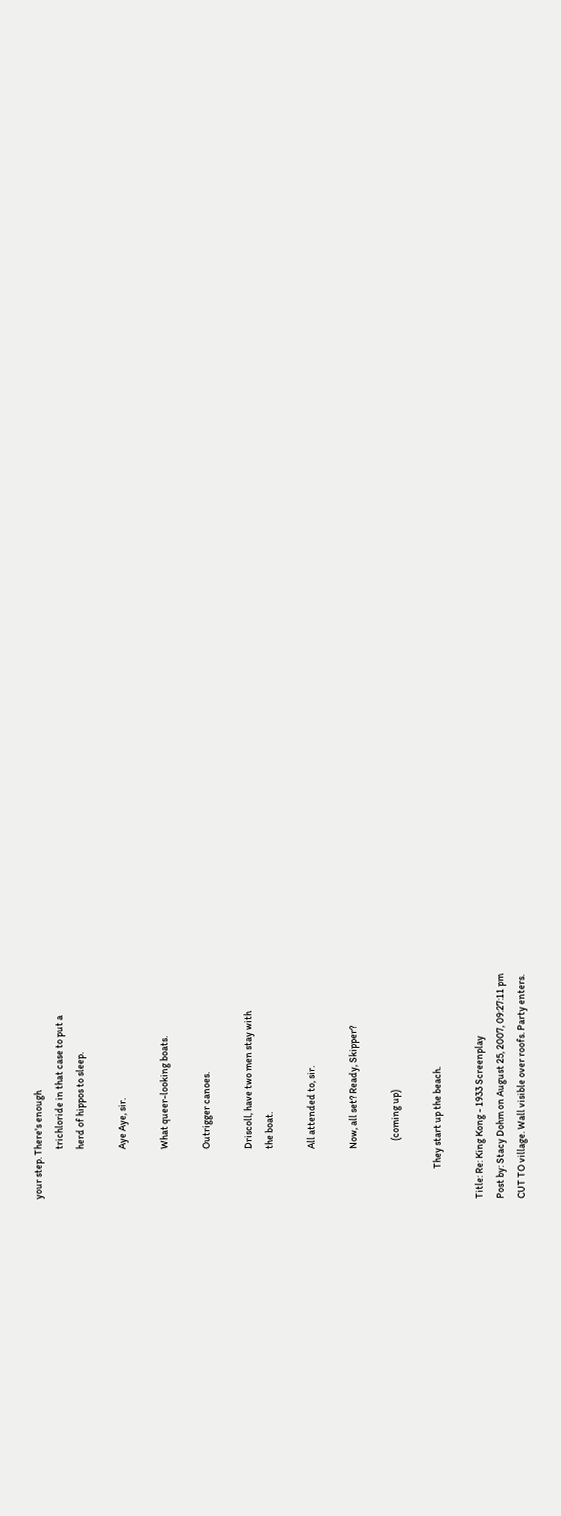your step. There's enough
                         trichloride in that case to put a
                         herd of hippos to sleep.

                         Aye Aye, sir.

                         What queer-looking boats.

                         Outrigger canoes.

                         Driscoll, have two men stay with
                         the boat.

                         All attended to, sir.

                         Now, all set? Ready, Skipper?

                             (coming up)

               They start up the beach.

Title: Re: King Kong - 1933 Screenplay
Post by: Stacy Dohm on August 25, 2007, 09:27:11 pm
CUT TO village. Wall visible over roofs. Party enters.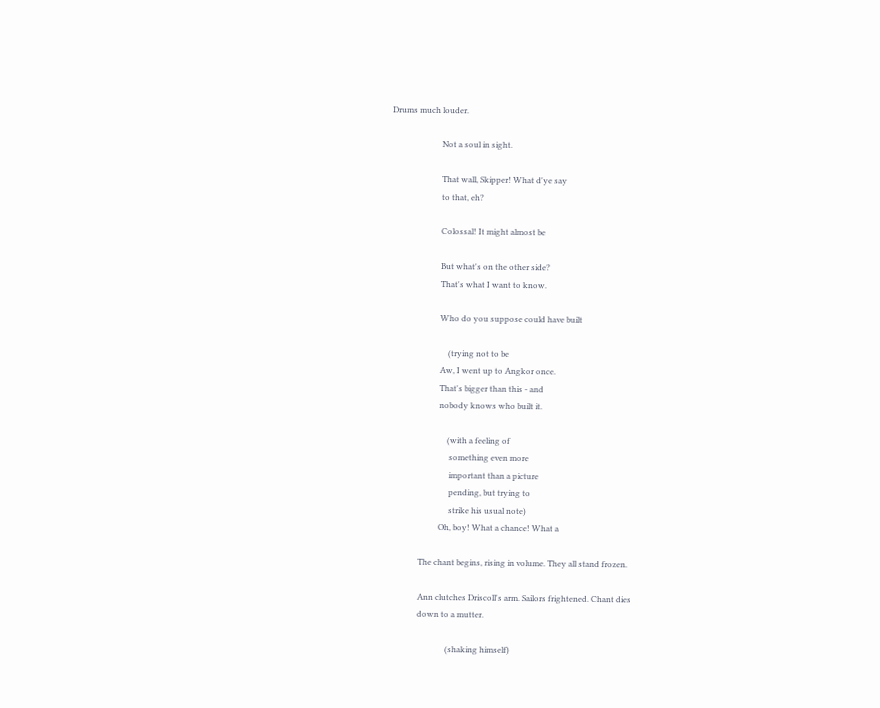Drums much louder.

                         Not a soul in sight.

                         That wall, Skipper! What d'ye say
                         to that, eh?

                         Colossal! It might almost be

                         But what's on the other side?
                         That's what I want to know.

                         Who do you suppose could have built

                             (trying not to be
                         Aw, I went up to Angkor once.
                         That's bigger than this - and
                         nobody knows who built it.

                             (with a feeling of
                              something even more
                              important than a picture
                              pending, but trying to
                              strike his usual note)
                         Oh, boy! What a chance! What a

               The chant begins, rising in volume. They all stand frozen.

               Ann clutches Driscoll's arm. Sailors frightened. Chant dies
               down to a mutter.

                             (shaking himself)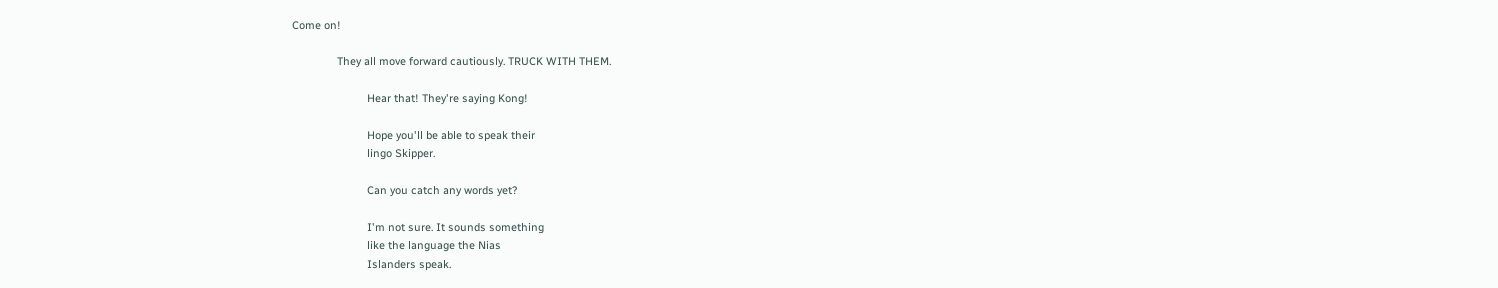Come on!

               They all move forward cautiously. TRUCK WITH THEM.

                         Hear that! They're saying Kong!

                         Hope you'll be able to speak their
                         lingo Skipper.

                         Can you catch any words yet?

                         I'm not sure. It sounds something
                         like the language the Nias
                         Islanders speak.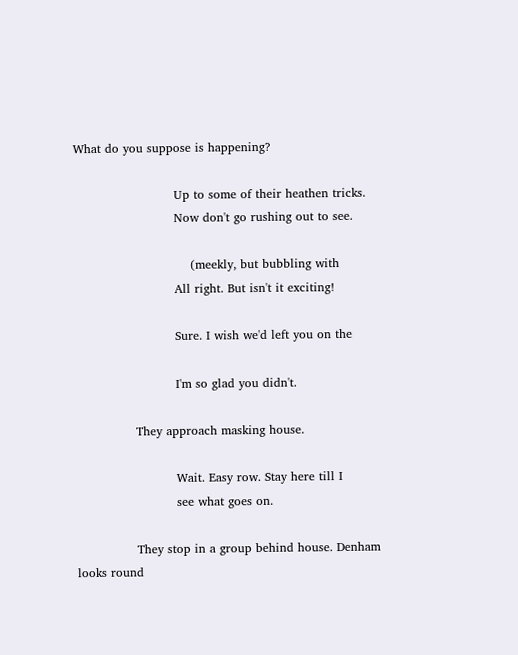What do you suppose is happening?

                         Up to some of their heathen tricks.
                         Now don't go rushing out to see.

                             (meekly, but bubbling with
                         All right. But isn't it exciting!

                         Sure. I wish we'd left you on the

                         I'm so glad you didn't.

               They approach masking house.

                         Wait. Easy row. Stay here till I
                         see what goes on.

               They stop in a group behind house. Denham looks round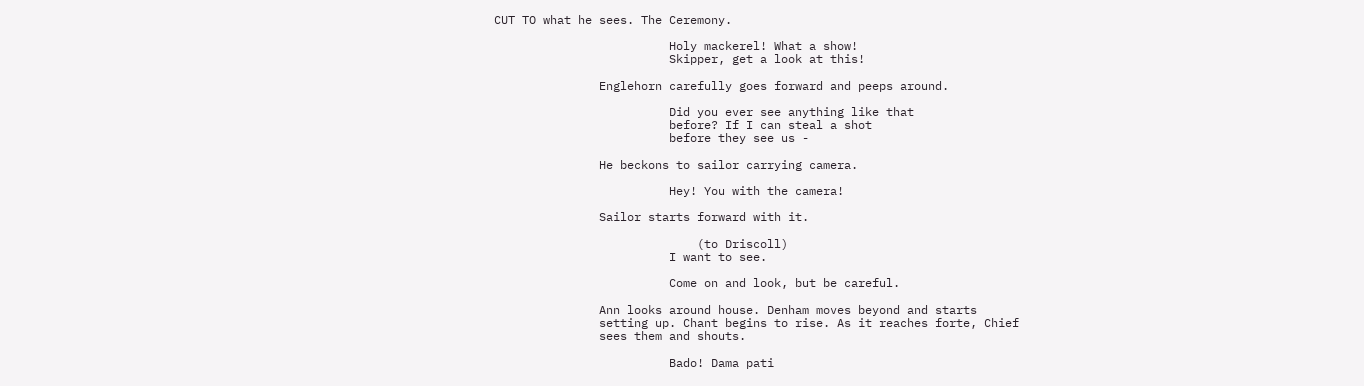CUT TO what he sees. The Ceremony.

                         Holy mackerel! What a show!
                         Skipper, get a look at this!

               Englehorn carefully goes forward and peeps around.

                         Did you ever see anything like that
                         before? If I can steal a shot
                         before they see us -

               He beckons to sailor carrying camera.

                         Hey! You with the camera!

               Sailor starts forward with it.

                             (to Driscoll)
                         I want to see.

                         Come on and look, but be careful.

               Ann looks around house. Denham moves beyond and starts
               setting up. Chant begins to rise. As it reaches forte, Chief
               sees them and shouts.

                         Bado! Dama pati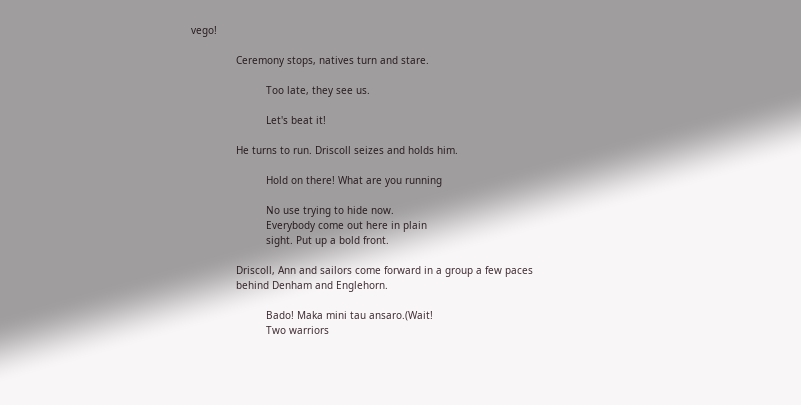vego!

               Ceremony stops, natives turn and stare.

                         Too late, they see us.

                         Let's beat it!

               He turns to run. Driscoll seizes and holds him.

                         Hold on there! What are you running

                         No use trying to hide now.
                         Everybody come out here in plain
                         sight. Put up a bold front.

               Driscoll, Ann and sailors come forward in a group a few paces
               behind Denham and Englehorn.

                         Bado! Maka mini tau ansaro.(Wait!
                         Two warriors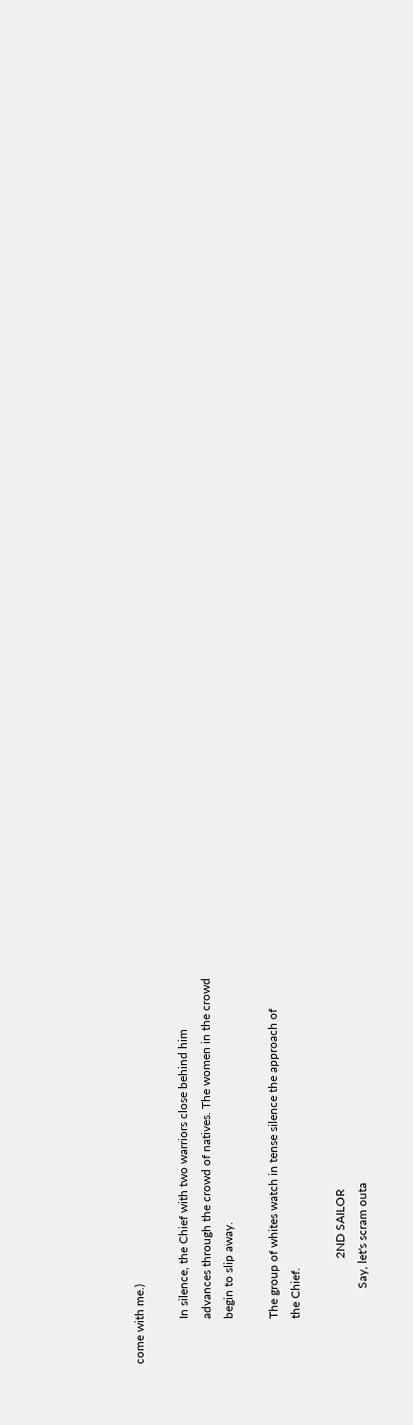come with me.)

               In silence, the Chief with two warriors close behind him
               advances through the crowd of natives. The women in the crowd
               begin to slip away.

               The group of whites watch in tense silence the approach of
               the Chief.

                                   2ND SAILOR
                         Say, let's scram outa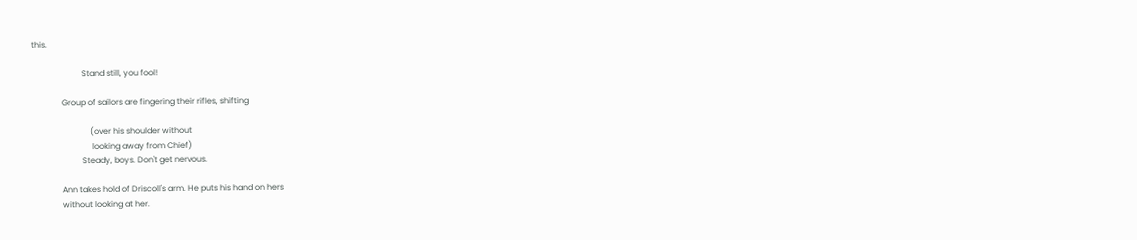this.

                         Stand still, you fool!

               Group of sailors are fingering their rifles, shifting

                             (over his shoulder without
                              looking away from Chief)
                         Steady, boys. Don't get nervous.

               Ann takes hold of Driscoll's arm. He puts his hand on hers
               without looking at her.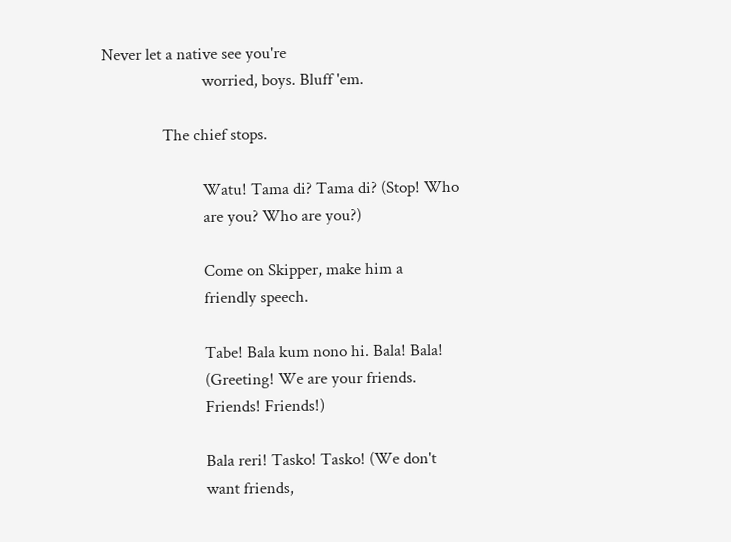Never let a native see you're
                         worried, boys. Bluff 'em.

               The chief stops.

                         Watu! Tama di? Tama di? (Stop! Who
                         are you? Who are you?)

                         Come on Skipper, make him a
                         friendly speech.

                         Tabe! Bala kum nono hi. Bala! Bala!
                         (Greeting! We are your friends.
                         Friends! Friends!)

                         Bala reri! Tasko! Tasko! (We don't
                         want friends,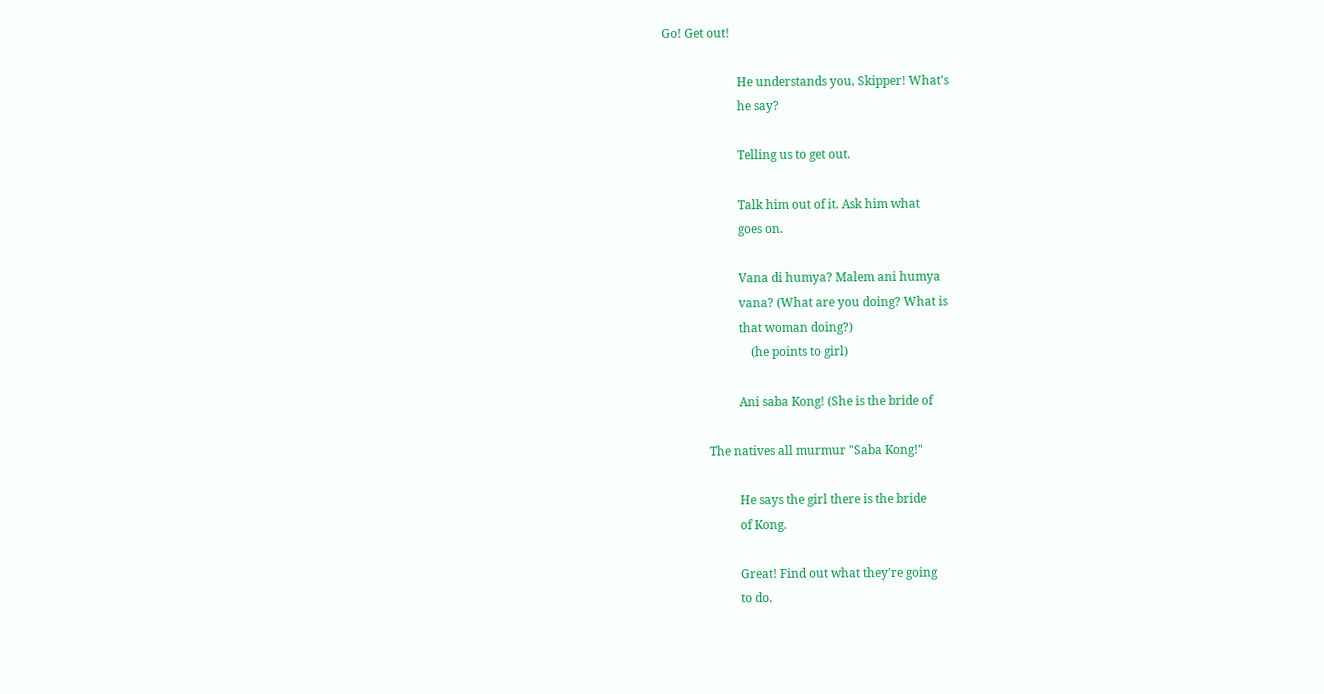Go! Get out!

                         He understands you, Skipper! What's
                         he say?

                         Telling us to get out.

                         Talk him out of it. Ask him what
                         goes on.

                         Vana di humya? Malem ani humya
                         vana? (What are you doing? What is
                         that woman doing?)
                             (he points to girl)

                         Ani saba Kong! (She is the bride of

               The natives all murmur "Saba Kong!"

                         He says the girl there is the bride
                         of Kong.

                         Great! Find out what they're going
                         to do.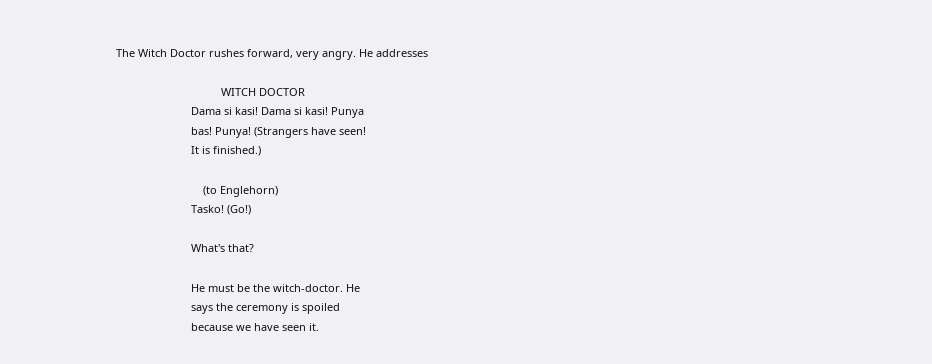The Witch Doctor rushes forward, very angry. He addresses

                                   WITCH DOCTOR
                         Dama si kasi! Dama si kasi! Punya
                         bas! Punya! (Strangers have seen!
                         It is finished.)

                             (to Englehorn)
                         Tasko! (Go!)

                         What's that?

                         He must be the witch-doctor. He
                         says the ceremony is spoiled
                         because we have seen it.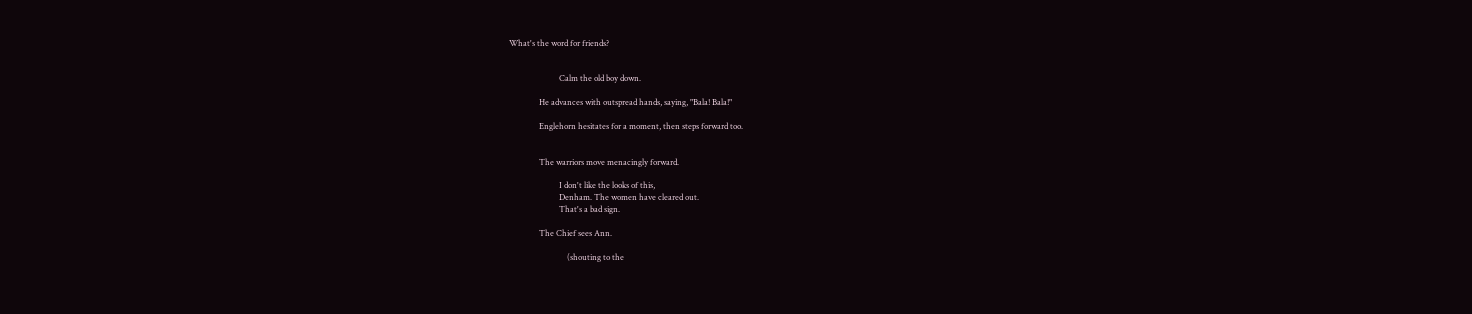What's the word for friends?


                         Calm the old boy down.

               He advances with outspread hands, saying, "Bala! Bala!"

               Englehorn hesitates for a moment, then steps forward too.


               The warriors move menacingly forward.

                         I don't like the looks of this,
                         Denham. The women have cleared out.
                         That's a bad sign.

               The Chief sees Ann.

                             (shouting to the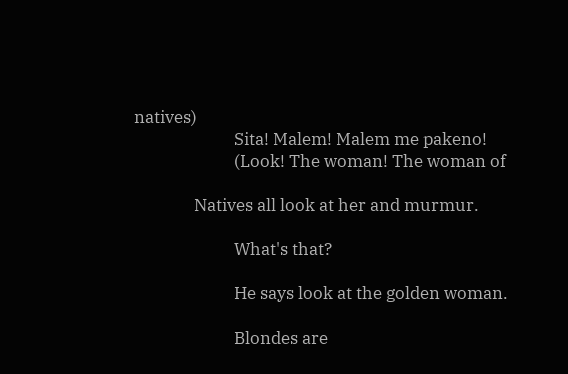natives)
                         Sita! Malem! Malem me pakeno!
                         (Look! The woman! The woman of

               Natives all look at her and murmur.

                         What's that?

                         He says look at the golden woman.

                         Blondes are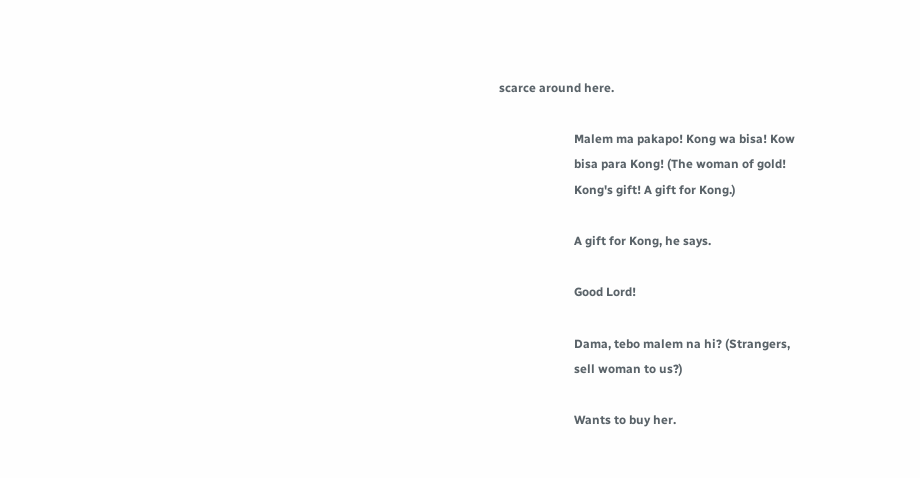scarce around here.

                         Malem ma pakapo! Kong wa bisa! Kow
                         bisa para Kong! (The woman of gold!
                         Kong's gift! A gift for Kong.)

                         A gift for Kong, he says.

                         Good Lord!

                         Dama, tebo malem na hi? (Strangers,
                         sell woman to us?)

                         Wants to buy her.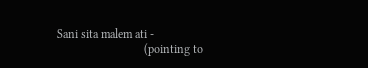Sani sita malem ati -
                             (pointing to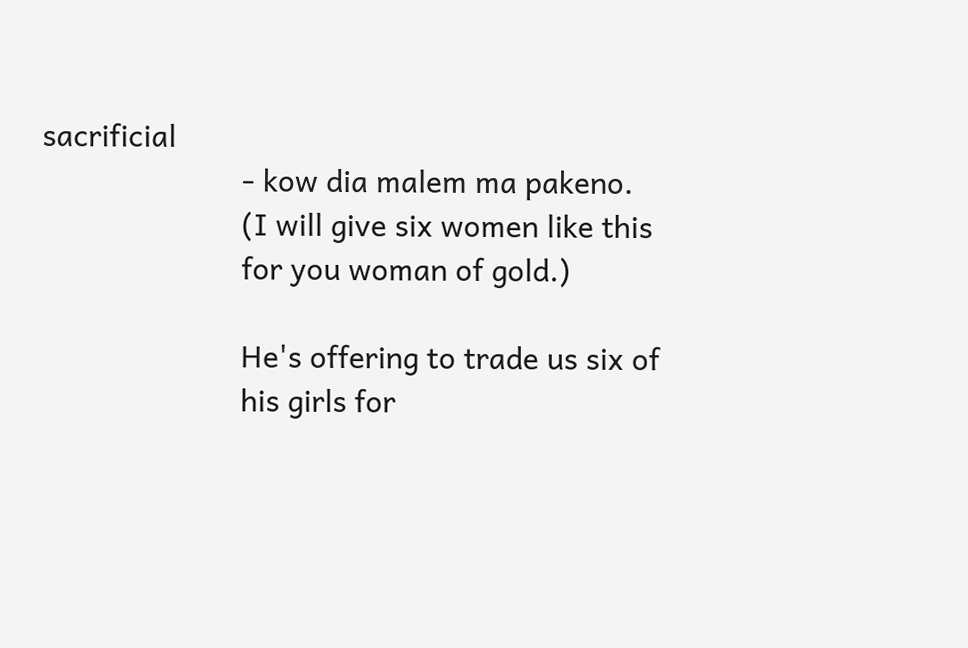sacrificial
                         - kow dia malem ma pakeno.
                         (I will give six women like this
                         for you woman of gold.)

                         He's offering to trade us six of
                         his girls for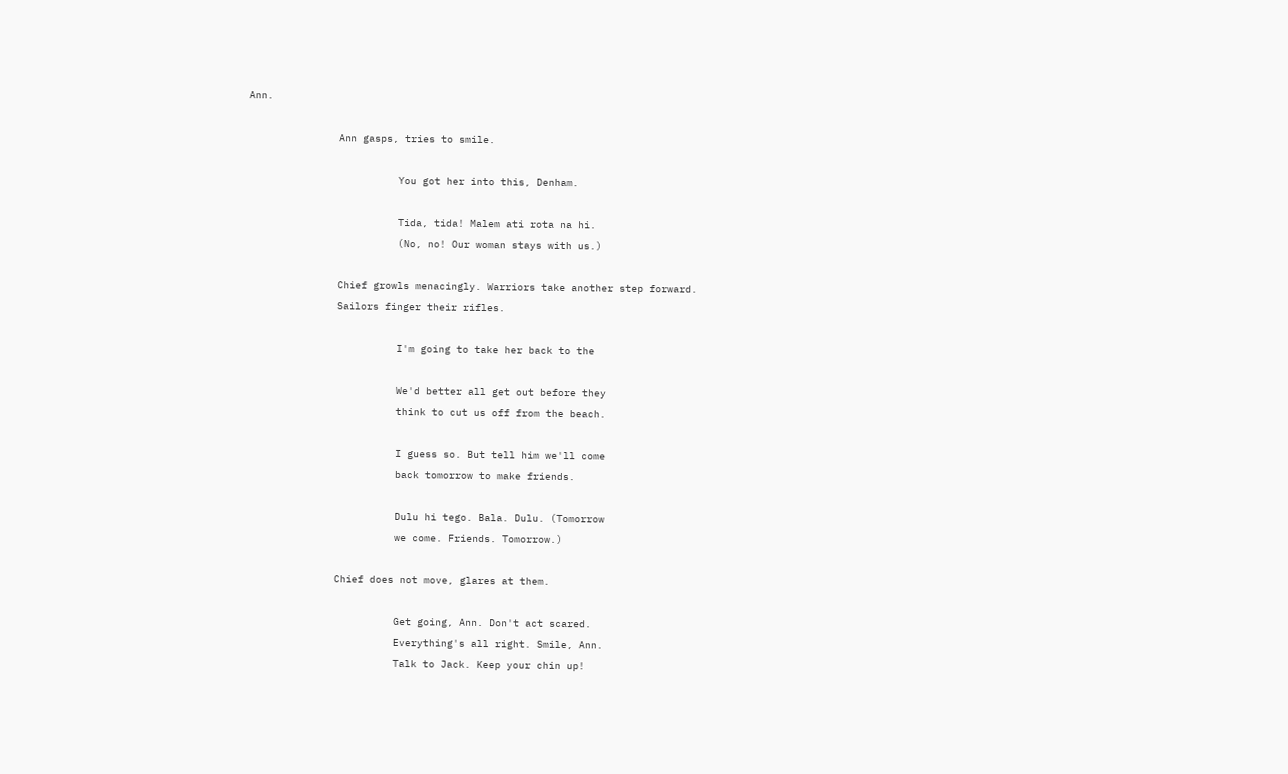Ann.

               Ann gasps, tries to smile.

                         You got her into this, Denham.

                         Tida, tida! Malem ati rota na hi.
                         (No, no! Our woman stays with us.)

               Chief growls menacingly. Warriors take another step forward.
               Sailors finger their rifles.

                         I'm going to take her back to the

                         We'd better all get out before they
                         think to cut us off from the beach.

                         I guess so. But tell him we'll come
                         back tomorrow to make friends.

                         Dulu hi tego. Bala. Dulu. (Tomorrow
                         we come. Friends. Tomorrow.)

               Chief does not move, glares at them.

                         Get going, Ann. Don't act scared.
                         Everything's all right. Smile, Ann.
                         Talk to Jack. Keep your chin up!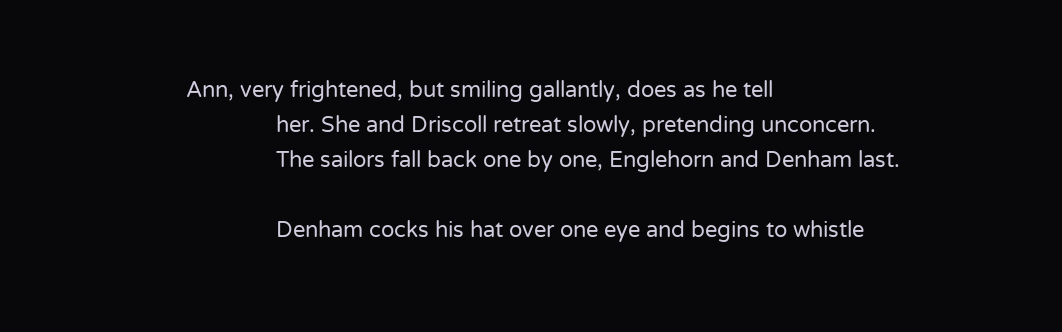Ann, very frightened, but smiling gallantly, does as he tell
               her. She and Driscoll retreat slowly, pretending unconcern.
               The sailors fall back one by one, Englehorn and Denham last.

               Denham cocks his hat over one eye and begins to whistle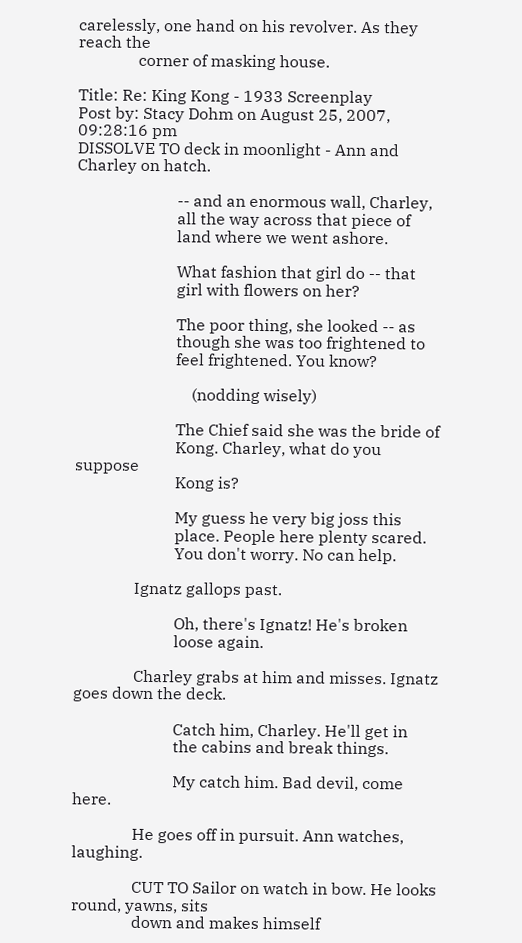carelessly, one hand on his revolver. As they reach the
               corner of masking house.

Title: Re: King Kong - 1933 Screenplay
Post by: Stacy Dohm on August 25, 2007, 09:28:16 pm
DISSOLVE TO deck in moonlight - Ann and Charley on hatch.

                         -- and an enormous wall, Charley,
                         all the way across that piece of
                         land where we went ashore.

                         What fashion that girl do -- that
                         girl with flowers on her?

                         The poor thing, she looked -- as
                         though she was too frightened to
                         feel frightened. You know?

                             (nodding wisely)

                         The Chief said she was the bride of
                         Kong. Charley, what do you suppose
                         Kong is?

                         My guess he very big joss this
                         place. People here plenty scared.
                         You don't worry. No can help.

               Ignatz gallops past.

                         Oh, there's Ignatz! He's broken
                         loose again.

               Charley grabs at him and misses. Ignatz goes down the deck.

                         Catch him, Charley. He'll get in
                         the cabins and break things.

                         My catch him. Bad devil, come here.

               He goes off in pursuit. Ann watches, laughing.

               CUT TO Sailor on watch in bow. He looks round, yawns, sits
               down and makes himself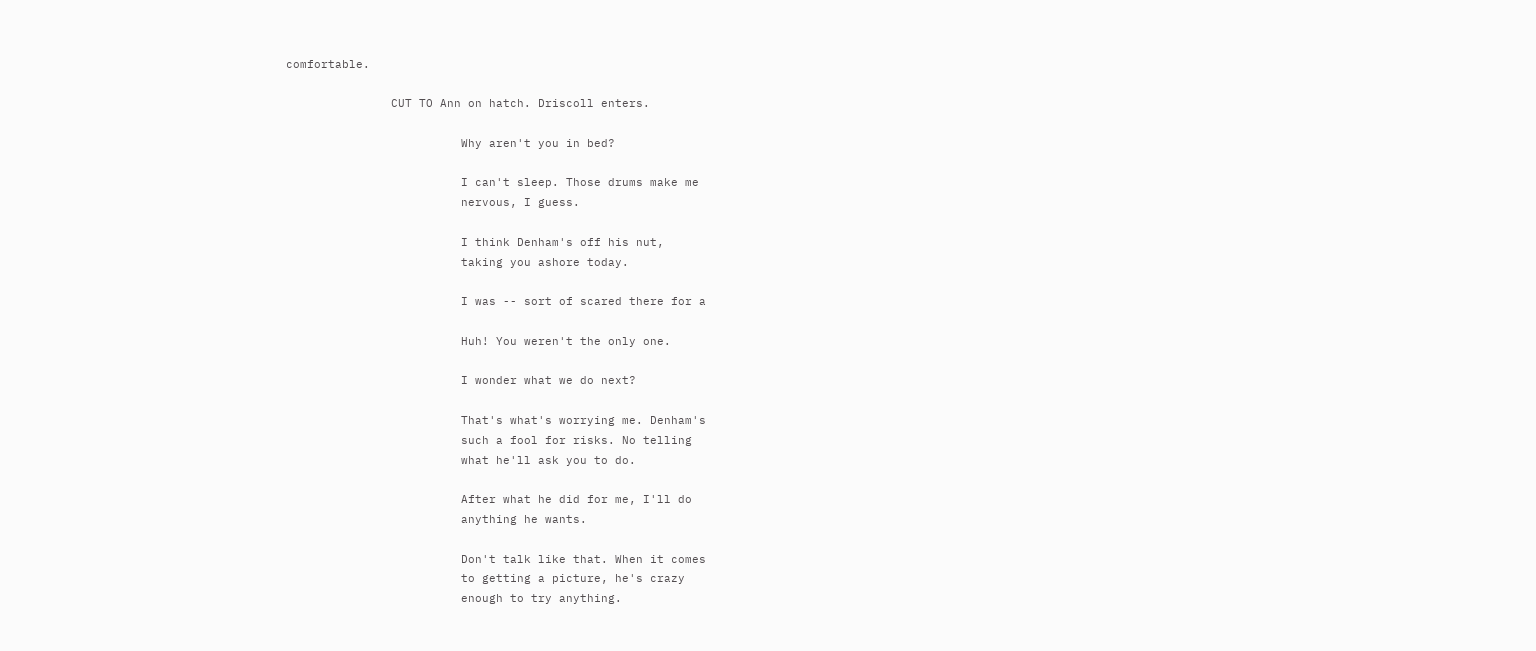comfortable.

               CUT TO Ann on hatch. Driscoll enters.

                         Why aren't you in bed?

                         I can't sleep. Those drums make me
                         nervous, I guess.

                         I think Denham's off his nut,
                         taking you ashore today.

                         I was -- sort of scared there for a

                         Huh! You weren't the only one.

                         I wonder what we do next?

                         That's what's worrying me. Denham's
                         such a fool for risks. No telling
                         what he'll ask you to do.

                         After what he did for me, I'll do
                         anything he wants.

                         Don't talk like that. When it comes
                         to getting a picture, he's crazy
                         enough to try anything.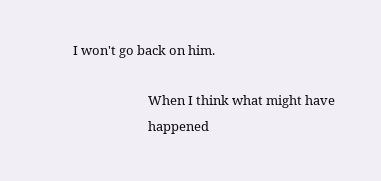I won't go back on him.

                         When I think what might have
                         happened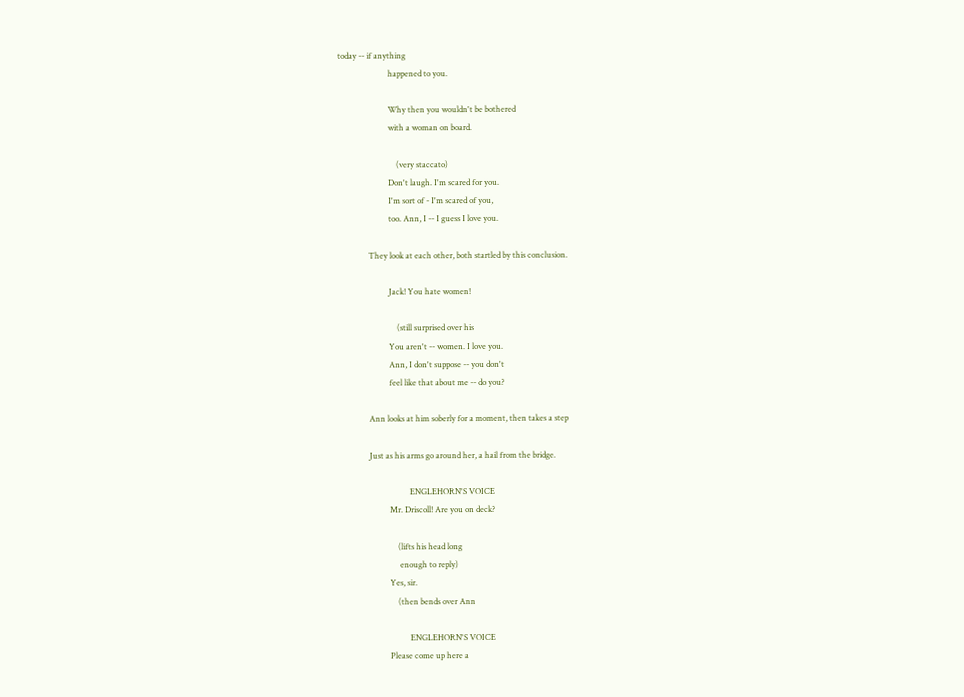today -- if anything
                         happened to you.

                         Why then you wouldn't be bothered
                         with a woman on board.

                             (very staccato)
                         Don't laugh. I'm scared for you.
                         I'm sort of - I'm scared of you,
                         too. Ann, I -- I guess I love you.

               They look at each other, both startled by this conclusion.

                         Jack! You hate women!

                             (still surprised over his
                         You aren't -- women. I love you.
                         Ann, I don't suppose -- you don't
                         feel like that about me -- do you?

               Ann looks at him soberly for a moment, then takes a step

               Just as his arms go around her, a hail from the bridge.

                                   ENGLEHORN'S VOICE
                         Mr. Driscoll! Are you on deck?

                             (lifts his head long
                              enough to reply)
                         Yes, sir.
                             (then bends over Ann

                                   ENGLEHORN'S VOICE
                         Please come up here a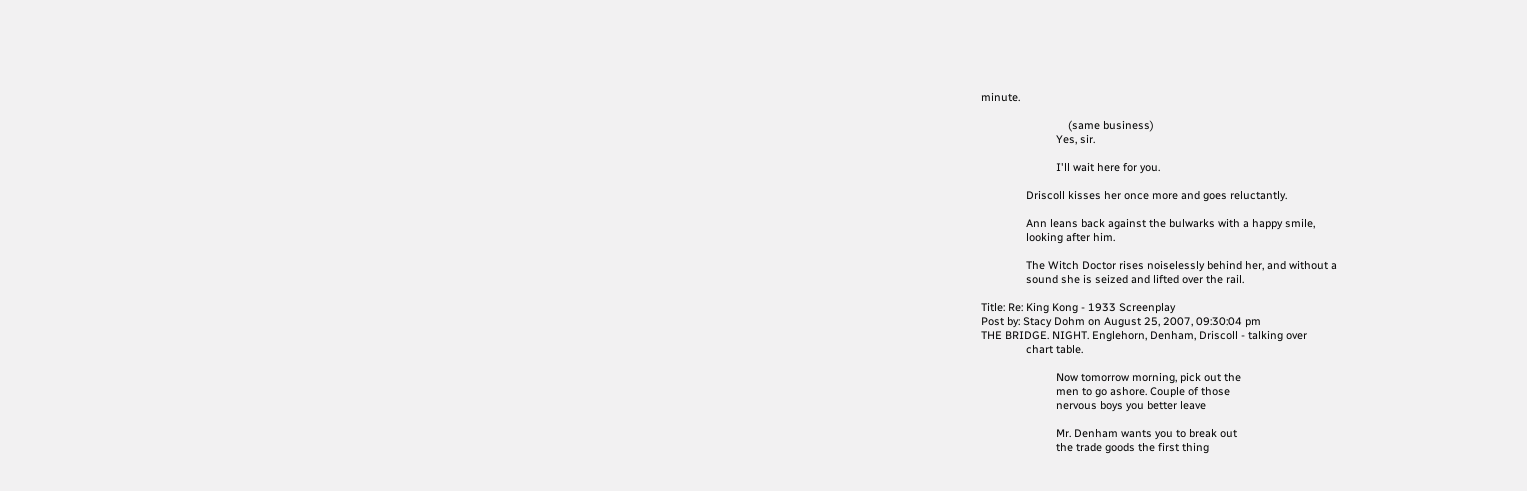minute.

                             (same business)
                         Yes, sir.

                         I'll wait here for you.

               Driscoll kisses her once more and goes reluctantly.

               Ann leans back against the bulwarks with a happy smile,
               looking after him.

               The Witch Doctor rises noiselessly behind her, and without a
               sound she is seized and lifted over the rail.

Title: Re: King Kong - 1933 Screenplay
Post by: Stacy Dohm on August 25, 2007, 09:30:04 pm
THE BRIDGE. NIGHT. Englehorn, Denham, Driscoll - talking over
               chart table.

                         Now tomorrow morning, pick out the
                         men to go ashore. Couple of those
                         nervous boys you better leave

                         Mr. Denham wants you to break out
                         the trade goods the first thing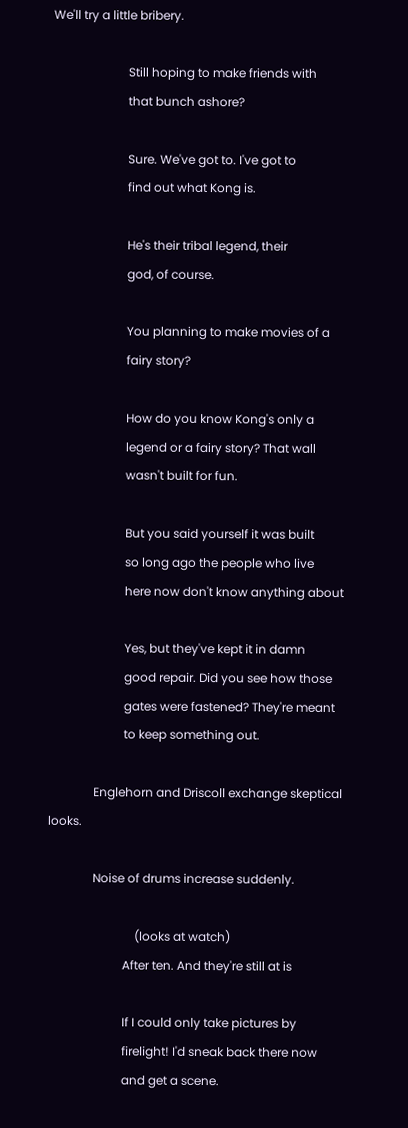We'll try a little bribery.

                         Still hoping to make friends with
                         that bunch ashore?

                         Sure. We've got to. I've got to
                         find out what Kong is.

                         He's their tribal legend, their
                         god, of course.

                         You planning to make movies of a
                         fairy story?

                         How do you know Kong's only a
                         legend or a fairy story? That wall
                         wasn't built for fun.

                         But you said yourself it was built
                         so long ago the people who live
                         here now don't know anything about

                         Yes, but they've kept it in damn
                         good repair. Did you see how those
                         gates were fastened? They're meant
                         to keep something out.

               Englehorn and Driscoll exchange skeptical looks.

               Noise of drums increase suddenly.

                             (looks at watch)
                         After ten. And they're still at is

                         If I could only take pictures by
                         firelight! I'd sneak back there now
                         and get a scene.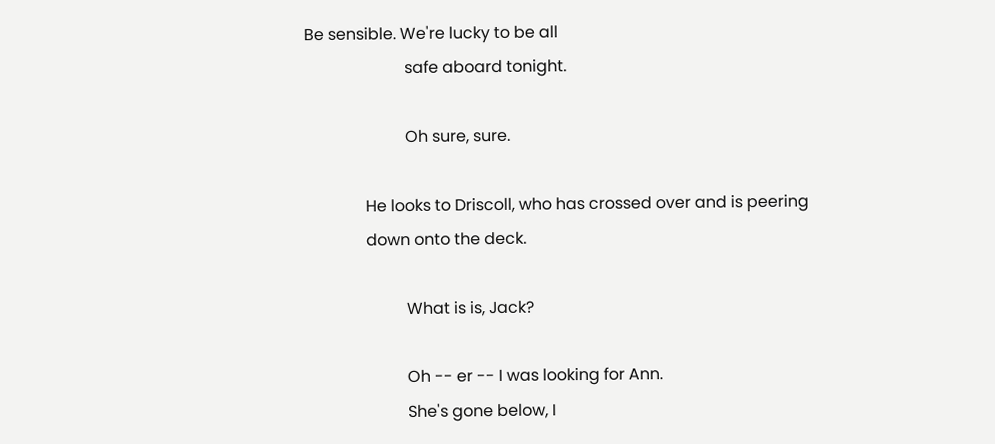Be sensible. We're lucky to be all
                         safe aboard tonight.

                         Oh sure, sure.

               He looks to Driscoll, who has crossed over and is peering
               down onto the deck.

                         What is is, Jack?

                         Oh -- er -- I was looking for Ann.
                         She's gone below, I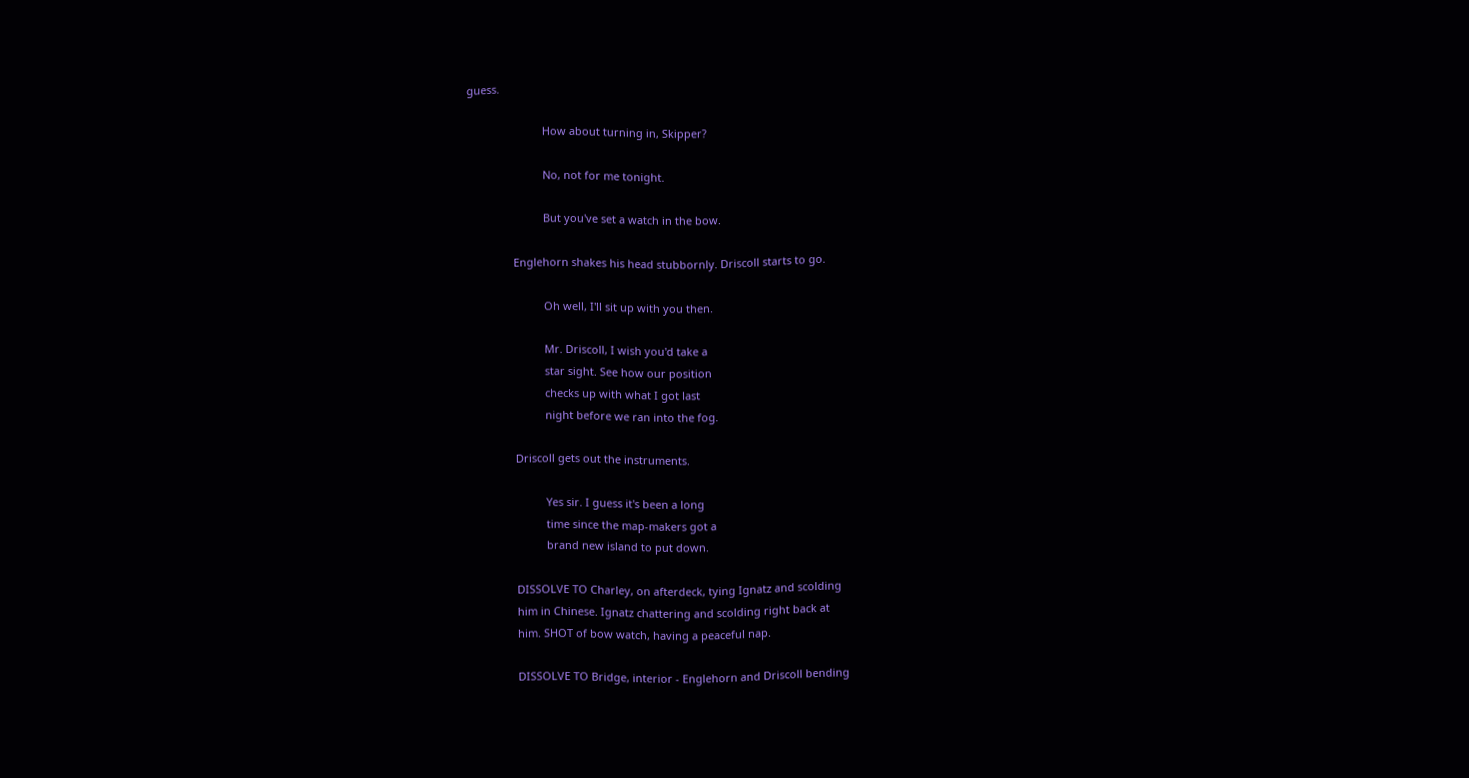guess.

                         How about turning in, Skipper?

                         No, not for me tonight.

                         But you've set a watch in the bow.

               Englehorn shakes his head stubbornly. Driscoll starts to go.

                         Oh well, I'll sit up with you then.

                         Mr. Driscoll, I wish you'd take a
                         star sight. See how our position
                         checks up with what I got last
                         night before we ran into the fog.

               Driscoll gets out the instruments.

                         Yes sir. I guess it's been a long
                         time since the map-makers got a
                         brand new island to put down.

               DISSOLVE TO Charley, on afterdeck, tying Ignatz and scolding
               him in Chinese. Ignatz chattering and scolding right back at
               him. SHOT of bow watch, having a peaceful nap.

               DISSOLVE TO Bridge, interior - Englehorn and Driscoll bending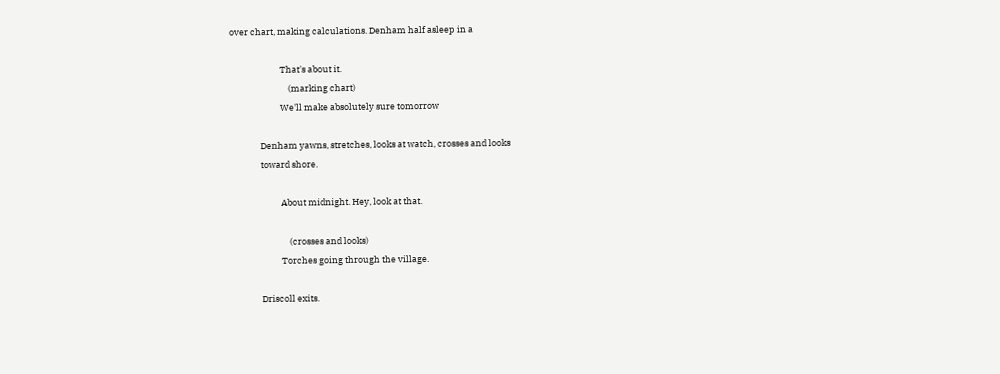over chart, making calculations. Denham half asleep in a

                         That's about it.
                             (marking chart)
                         We'll make absolutely sure tomorrow

               Denham yawns, stretches, looks at watch, crosses and looks
               toward shore.

                         About midnight. Hey, look at that.

                             (crosses and looks)
                         Torches going through the village.

               Driscoll exits.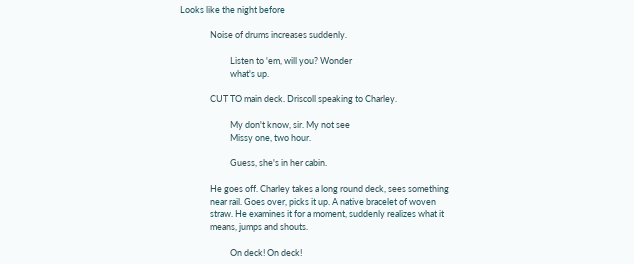Looks like the night before

               Noise of drums increases suddenly.

                         Listen to 'em, will you? Wonder
                         what's up.

               CUT TO main deck. Driscoll speaking to Charley.

                         My don't know, sir. My not see
                         Missy one, two hour.

                         Guess, she's in her cabin.

               He goes off. Charley takes a long round deck, sees something
               near rail. Goes over, picks it up. A native bracelet of woven
               straw. He examines it for a moment, suddenly realizes what it
               means, jumps and shouts.

                         On deck! On deck!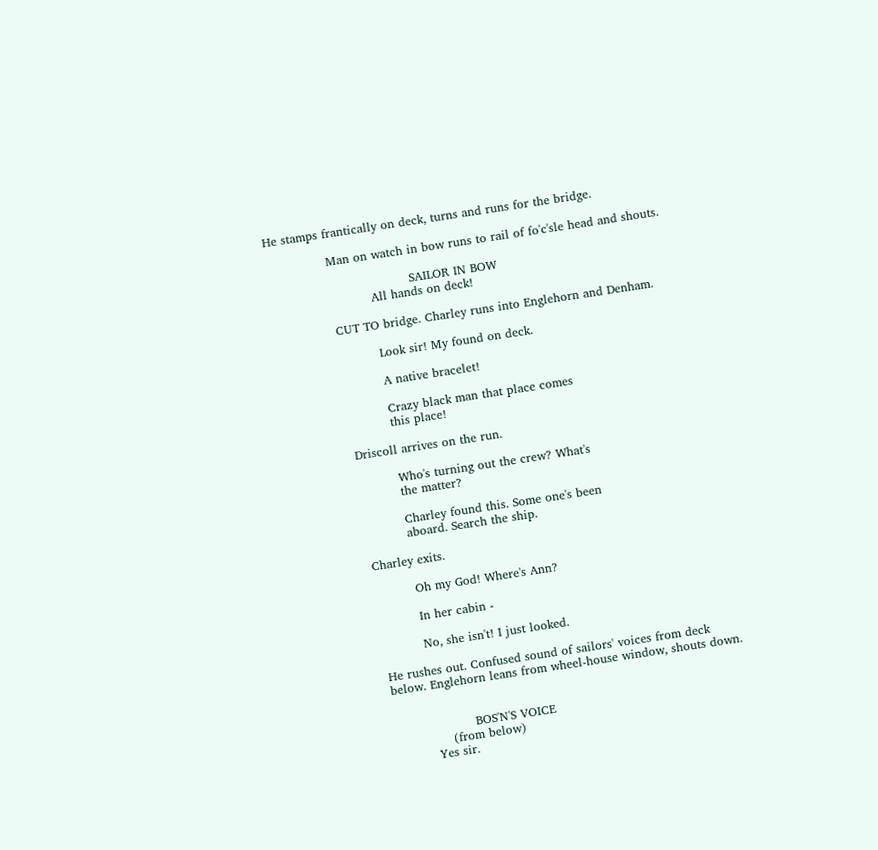He stamps frantically on deck, turns and runs for the bridge.

               Man on watch in bow runs to rail of fo'c'sle head and shouts.

                                   SAILOR IN BOW
                         All hands on deck!

               CUT TO bridge. Charley runs into Englehorn and Denham.

                         Look sir! My found on deck.

                         A native bracelet!

                         Crazy black man that place comes
                         this place!

               Driscoll arrives on the run.

                         Who's turning out the crew? What's
                         the matter?

                         Charley found this. Some one's been
                         aboard. Search the ship.

               Charley exits.

                         Oh my God! Where's Ann?

                         In her cabin -

                         No, she isn't! I just looked.

               He rushes out. Confused sound of sailors' voices from deck
               below. Englehorn leans from wheel-house window, shouts down.


                                   BOS'N'S VOICE
                             (from below)
                         Yes sir.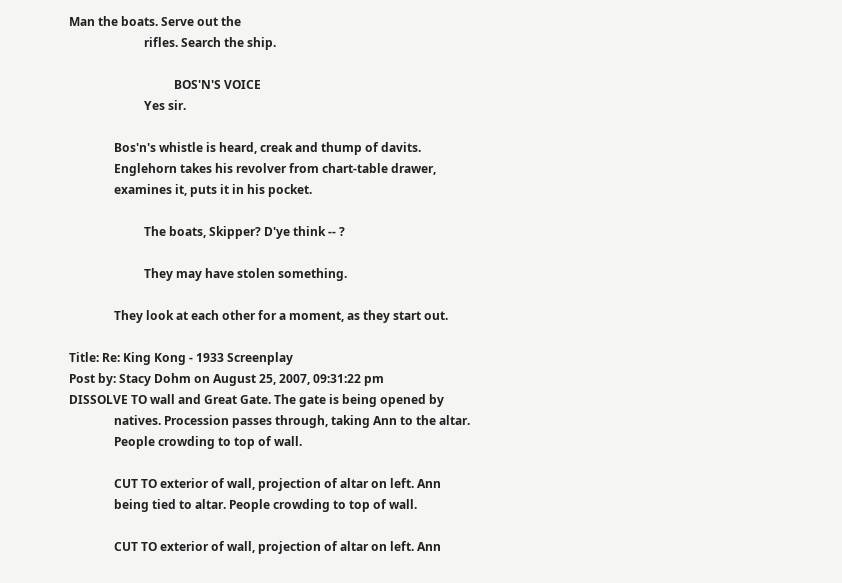Man the boats. Serve out the
                         rifles. Search the ship.

                                   BOS'N'S VOICE
                         Yes sir.

               Bos'n's whistle is heard, creak and thump of davits.
               Englehorn takes his revolver from chart-table drawer,
               examines it, puts it in his pocket.

                         The boats, Skipper? D'ye think -- ?

                         They may have stolen something.

               They look at each other for a moment, as they start out.

Title: Re: King Kong - 1933 Screenplay
Post by: Stacy Dohm on August 25, 2007, 09:31:22 pm
DISSOLVE TO wall and Great Gate. The gate is being opened by
               natives. Procession passes through, taking Ann to the altar.
               People crowding to top of wall.

               CUT TO exterior of wall, projection of altar on left. Ann
               being tied to altar. People crowding to top of wall.

               CUT TO exterior of wall, projection of altar on left. Ann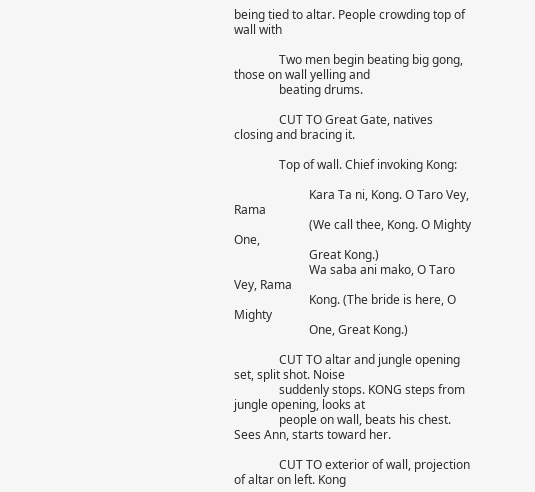being tied to altar. People crowding top of wall with

               Two men begin beating big gong, those on wall yelling and
               beating drums.

               CUT TO Great Gate, natives closing and bracing it.

               Top of wall. Chief invoking Kong:

                         Kara Ta ni, Kong. O Taro Vey, Rama
                         (We call thee, Kong. O Mighty One,
                         Great Kong.)
                         Wa saba ani mako, O Taro Vey, Rama
                         Kong. (The bride is here, O Mighty
                         One, Great Kong.)

               CUT TO altar and jungle opening set, split shot. Noise
               suddenly stops. KONG steps from jungle opening, looks at
               people on wall, beats his chest. Sees Ann, starts toward her.

               CUT TO exterior of wall, projection of altar on left. Kong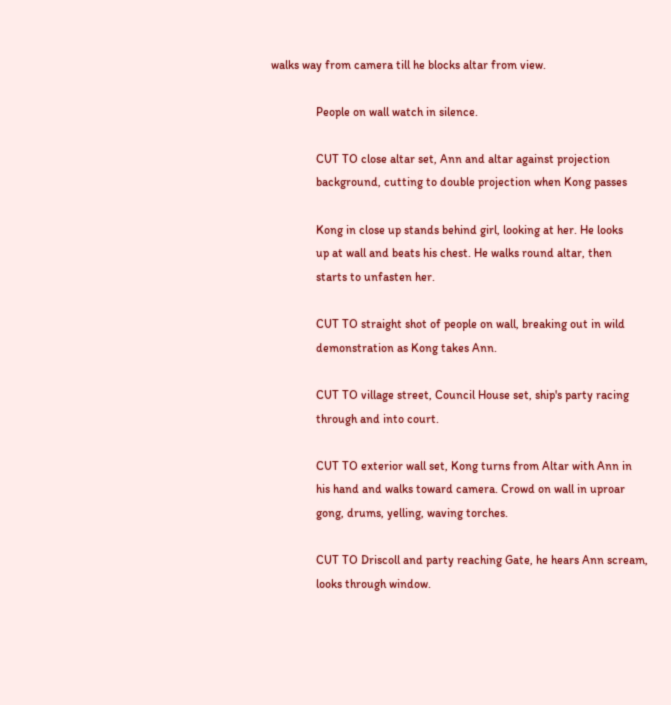walks way from camera till he blocks altar from view.

               People on wall watch in silence.

               CUT TO close altar set, Ann and altar against projection
               background, cutting to double projection when Kong passes

               Kong in close up stands behind girl, looking at her. He looks
               up at wall and beats his chest. He walks round altar, then
               starts to unfasten her.

               CUT TO straight shot of people on wall, breaking out in wild
               demonstration as Kong takes Ann.

               CUT TO village street, Council House set, ship's party racing
               through and into court.

               CUT TO exterior wall set, Kong turns from Altar with Ann in
               his hand and walks toward camera. Crowd on wall in uproar
               gong, drums, yelling, waving torches.

               CUT TO Driscoll and party reaching Gate, he hears Ann scream,
               looks through window.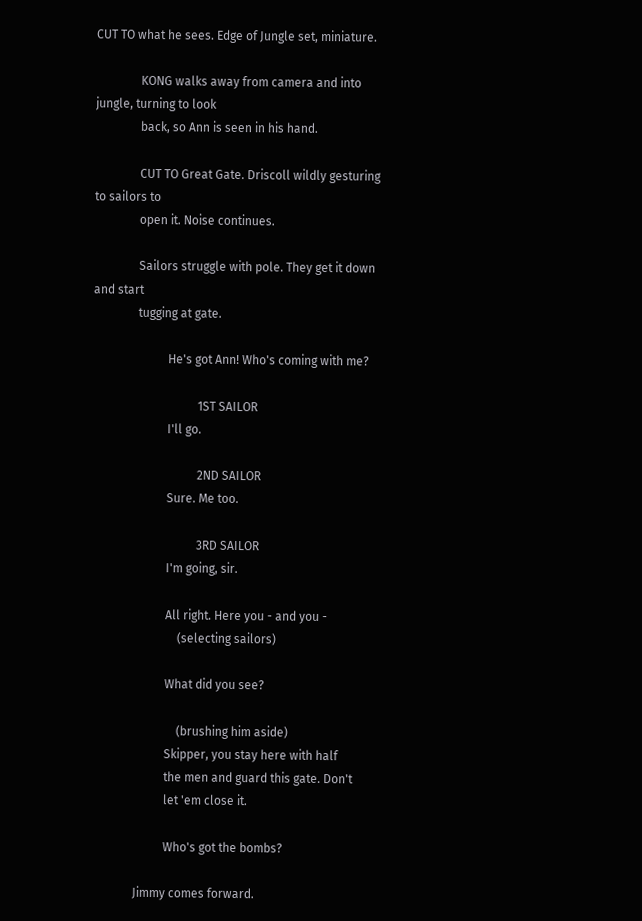CUT TO what he sees. Edge of Jungle set, miniature.

               KONG walks away from camera and into jungle, turning to look
               back, so Ann is seen in his hand.

               CUT TO Great Gate. Driscoll wildly gesturing to sailors to
               open it. Noise continues.

               Sailors struggle with pole. They get it down and start
               tugging at gate.

                         He's got Ann! Who's coming with me?

                                   1ST SAILOR
                         I'll go.

                                   2ND SAILOR
                         Sure. Me too.

                                   3RD SAILOR
                         I'm going, sir.

                         All right. Here you - and you -
                             (selecting sailors)

                         What did you see?

                             (brushing him aside)
                         Skipper, you stay here with half
                         the men and guard this gate. Don't
                         let 'em close it.

                         Who's got the bombs?

               Jimmy comes forward.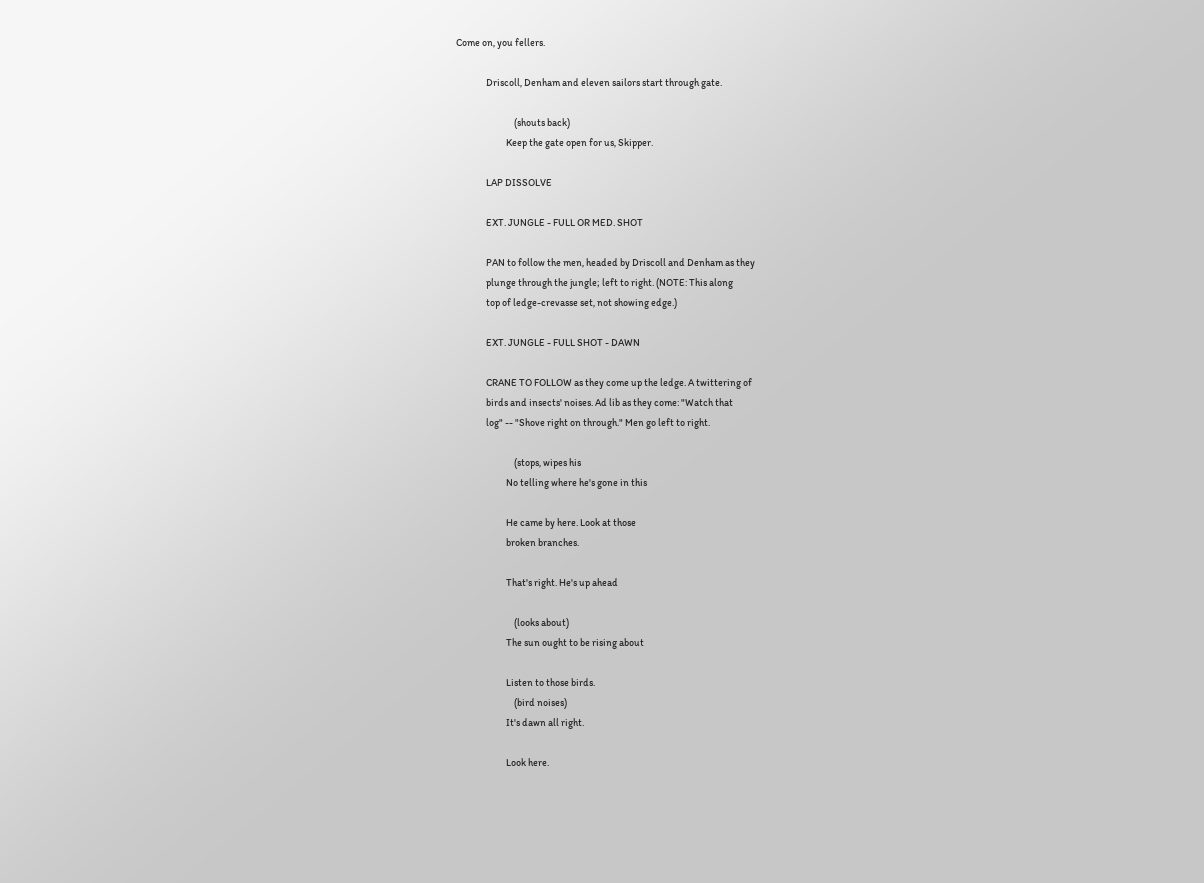Come on, you fellers.

               Driscoll, Denham and eleven sailors start through gate.

                             (shouts back)
                         Keep the gate open for us, Skipper.

               LAP DISSOLVE

               EXT. JUNGLE - FULL OR MED. SHOT

               PAN to follow the men, headed by Driscoll and Denham as they
               plunge through the jungle; left to right. (NOTE: This along
               top of ledge-crevasse set, not showing edge.)

               EXT. JUNGLE - FULL SHOT - DAWN

               CRANE TO FOLLOW as they come up the ledge. A twittering of
               birds and insects' noises. Ad lib as they come: "Watch that
               log" -- "Shove right on through." Men go left to right.

                             (stops, wipes his
                         No telling where he's gone in this

                         He came by here. Look at those
                         broken branches.

                         That's right. He's up ahead

                             (looks about)
                         The sun ought to be rising about

                         Listen to those birds.
                             (bird noises)
                         It's dawn all right.

                         Look here.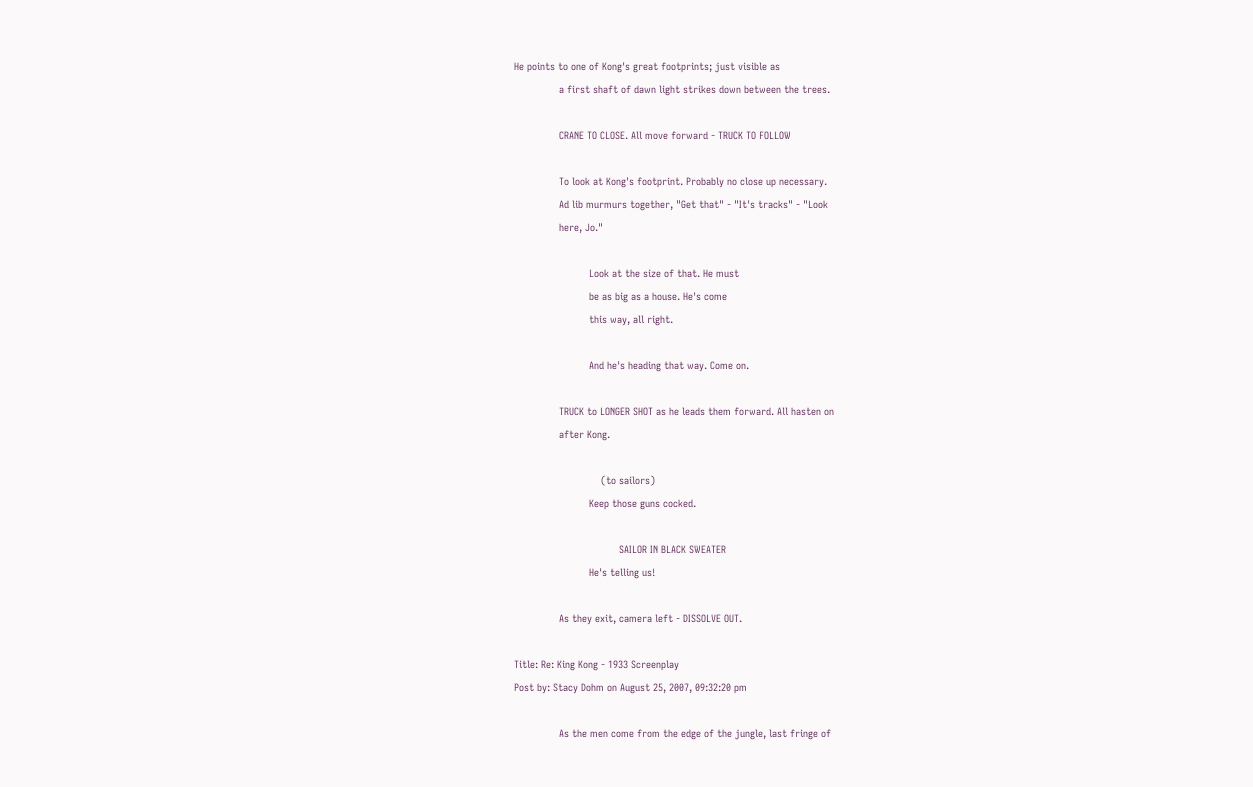He points to one of Kong's great footprints; just visible as
               a first shaft of dawn light strikes down between the trees.

               CRANE TO CLOSE. All move forward - TRUCK TO FOLLOW

               To look at Kong's footprint. Probably no close up necessary.
               Ad lib murmurs together, "Get that" - "It's tracks" - "Look
               here, Jo."

                         Look at the size of that. He must
                         be as big as a house. He's come
                         this way, all right.

                         And he's heading that way. Come on.

               TRUCK to LONGER SHOT as he leads them forward. All hasten on
               after Kong.

                             (to sailors)
                         Keep those guns cocked.

                                   SAILOR IN BLACK SWEATER
                         He's telling us!

               As they exit, camera left - DISSOLVE OUT.

Title: Re: King Kong - 1933 Screenplay
Post by: Stacy Dohm on August 25, 2007, 09:32:20 pm

               As the men come from the edge of the jungle, last fringe of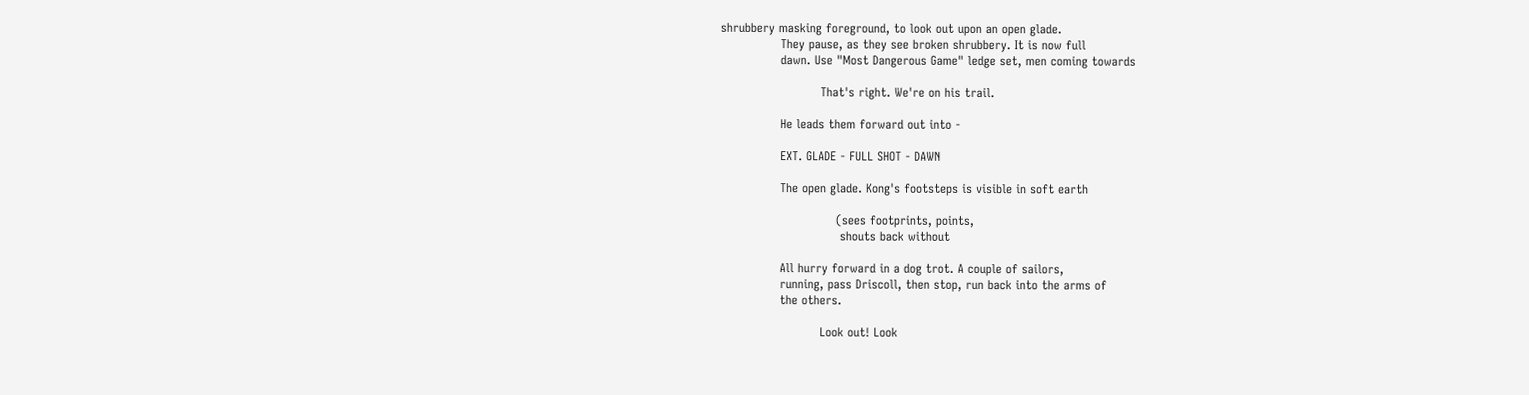shrubbery masking foreground, to look out upon an open glade.
               They pause, as they see broken shrubbery. It is now full
               dawn. Use "Most Dangerous Game" ledge set, men coming towards

                         That's right. We're on his trail.

               He leads them forward out into -

               EXT. GLADE - FULL SHOT - DAWN

               The open glade. Kong's footsteps is visible in soft earth

                             (sees footprints, points,
                              shouts back without

               All hurry forward in a dog trot. A couple of sailors,
               running, pass Driscoll, then stop, run back into the arms of
               the others.

                         Look out! Look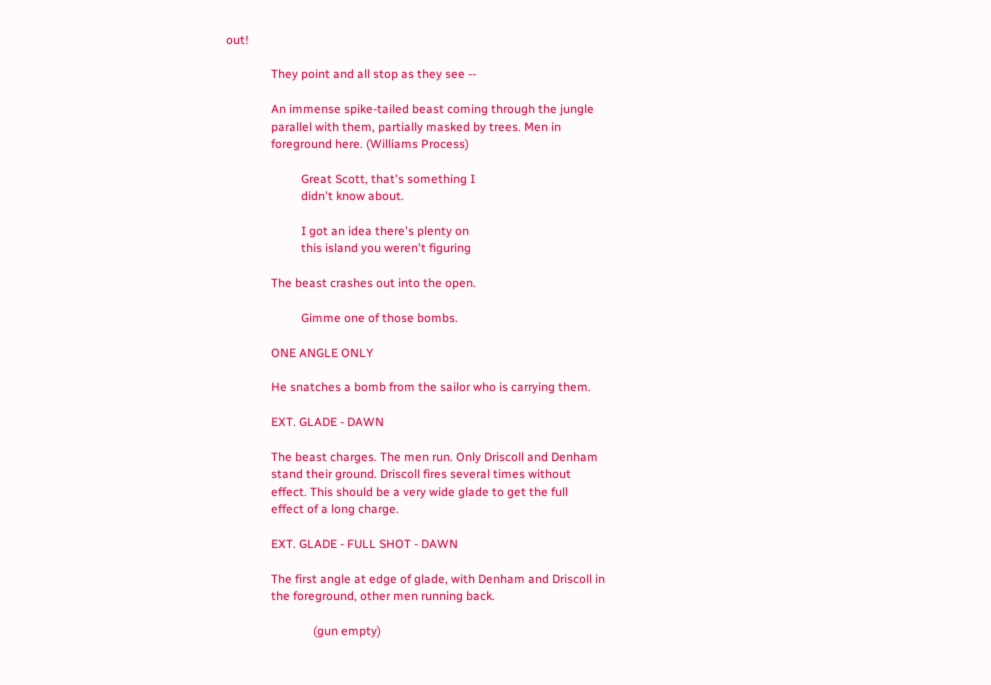out!

               They point and all stop as they see --

               An immense spike-tailed beast coming through the jungle
               parallel with them, partially masked by trees. Men in
               foreground here. (Williams Process)

                         Great Scott, that's something I
                         didn't know about.

                         I got an idea there's plenty on
                         this island you weren't figuring

               The beast crashes out into the open.

                         Gimme one of those bombs.

               ONE ANGLE ONLY

               He snatches a bomb from the sailor who is carrying them.

               EXT. GLADE - DAWN

               The beast charges. The men run. Only Driscoll and Denham
               stand their ground. Driscoll fires several times without
               effect. This should be a very wide glade to get the full
               effect of a long charge.

               EXT. GLADE - FULL SHOT - DAWN

               The first angle at edge of glade, with Denham and Driscoll in
               the foreground, other men running back.

                             (gun empty)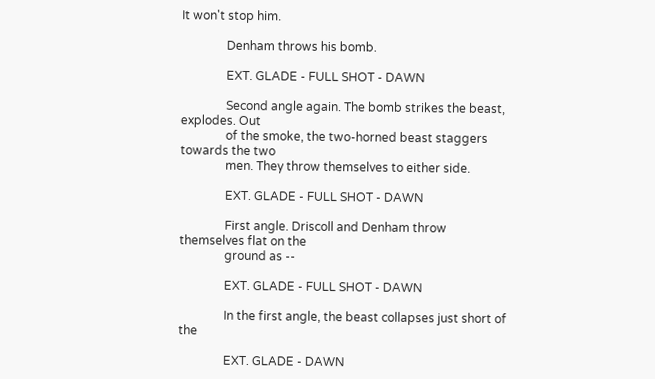It won't stop him.

               Denham throws his bomb.

               EXT. GLADE - FULL SHOT - DAWN

               Second angle again. The bomb strikes the beast, explodes. Out
               of the smoke, the two-horned beast staggers towards the two
               men. They throw themselves to either side.

               EXT. GLADE - FULL SHOT - DAWN

               First angle. Driscoll and Denham throw themselves flat on the
               ground as --

               EXT. GLADE - FULL SHOT - DAWN

               In the first angle, the beast collapses just short of the

               EXT. GLADE - DAWN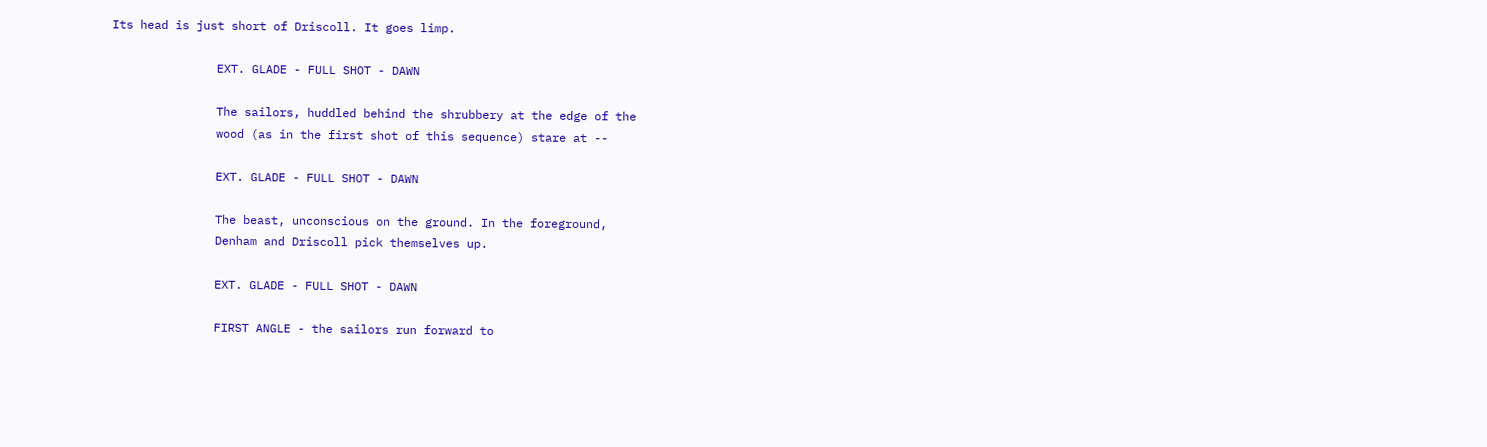Its head is just short of Driscoll. It goes limp.

               EXT. GLADE - FULL SHOT - DAWN

               The sailors, huddled behind the shrubbery at the edge of the
               wood (as in the first shot of this sequence) stare at --

               EXT. GLADE - FULL SHOT - DAWN

               The beast, unconscious on the ground. In the foreground,
               Denham and Driscoll pick themselves up.

               EXT. GLADE - FULL SHOT - DAWN

               FIRST ANGLE - the sailors run forward to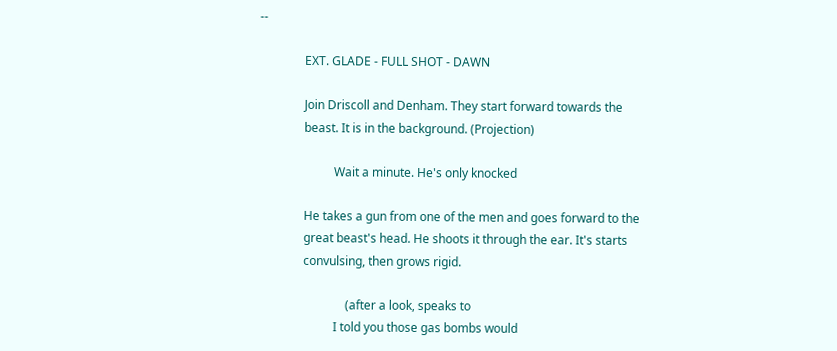--

               EXT. GLADE - FULL SHOT - DAWN

               Join Driscoll and Denham. They start forward towards the
               beast. It is in the background. (Projection)

                         Wait a minute. He's only knocked

               He takes a gun from one of the men and goes forward to the
               great beast's head. He shoots it through the ear. It's starts
               convulsing, then grows rigid.

                             (after a look, speaks to
                         I told you those gas bombs would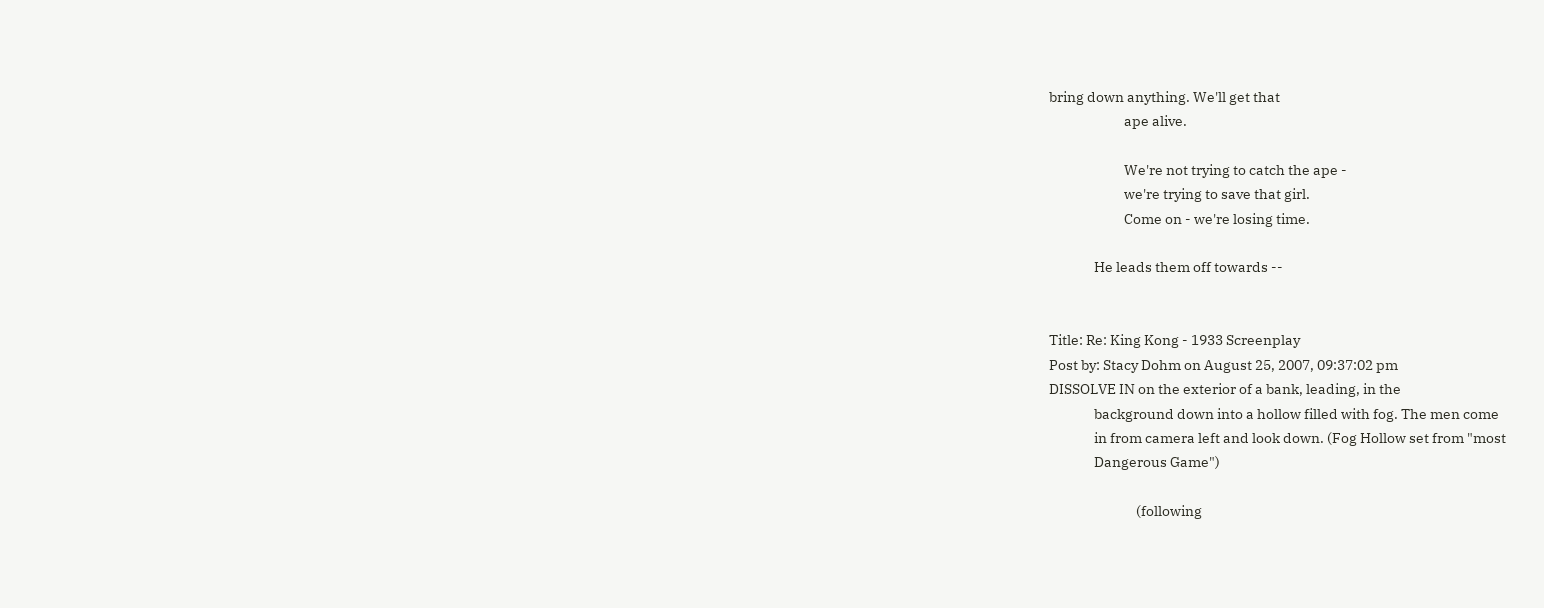bring down anything. We'll get that
                         ape alive.

                         We're not trying to catch the ape -
                         we're trying to save that girl.
                         Come on - we're losing time.

               He leads them off towards --


Title: Re: King Kong - 1933 Screenplay
Post by: Stacy Dohm on August 25, 2007, 09:37:02 pm
DISSOLVE IN on the exterior of a bank, leading, in the
               background down into a hollow filled with fog. The men come
               in from camera left and look down. (Fog Hollow set from "most
               Dangerous Game")

                             (following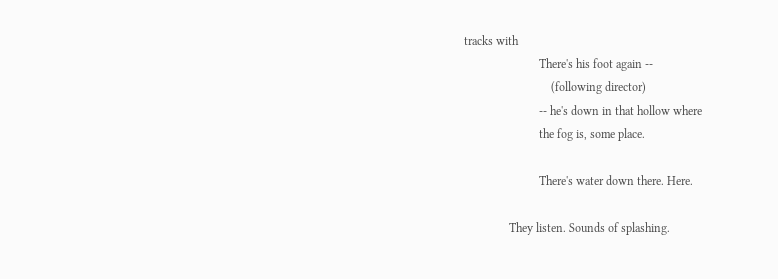tracks with
                         There's his foot again --
                             (following director)
                         -- he's down in that hollow where
                         the fog is, some place.

                         There's water down there. Here.

               They listen. Sounds of splashing.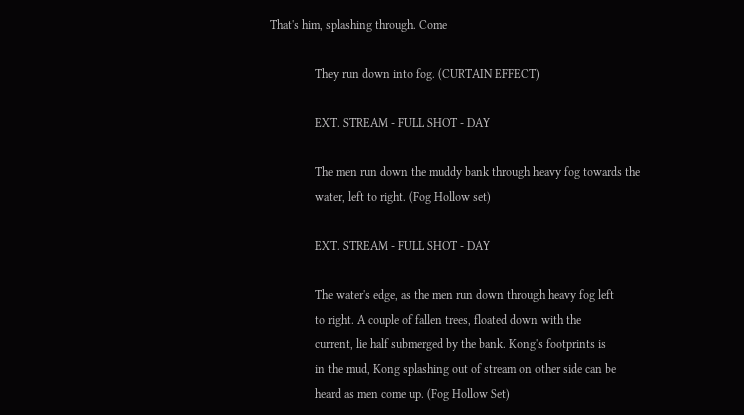That's him, splashing through. Come

               They run down into fog. (CURTAIN EFFECT)

               EXT. STREAM - FULL SHOT - DAY

               The men run down the muddy bank through heavy fog towards the
               water, left to right. (Fog Hollow set)

               EXT. STREAM - FULL SHOT - DAY

               The water's edge, as the men run down through heavy fog left
               to right. A couple of fallen trees, floated down with the
               current, lie half submerged by the bank. Kong's footprints is
               in the mud, Kong splashing out of stream on other side can be
               heard as men come up. (Fog Hollow Set)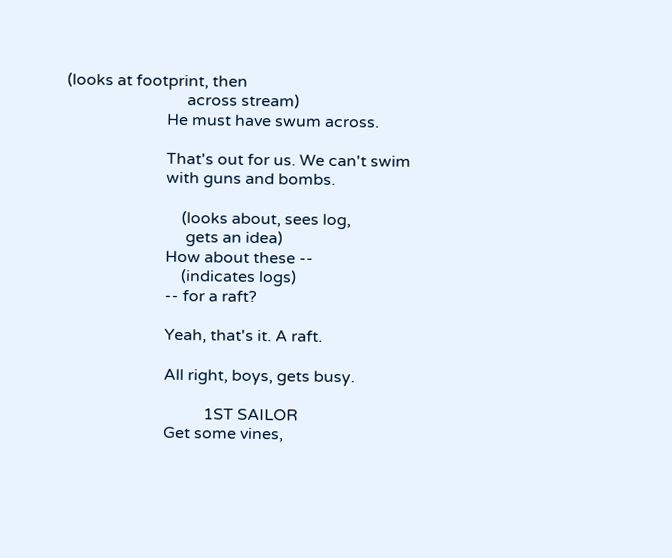(looks at footprint, then
                              across stream)
                         He must have swum across.

                         That's out for us. We can't swim
                         with guns and bombs.

                             (looks about, sees log,
                              gets an idea)
                         How about these --
                             (indicates logs)
                         -- for a raft?

                         Yeah, that's it. A raft.

                         All right, boys, gets busy.

                                   1ST SAILOR
                         Get some vines,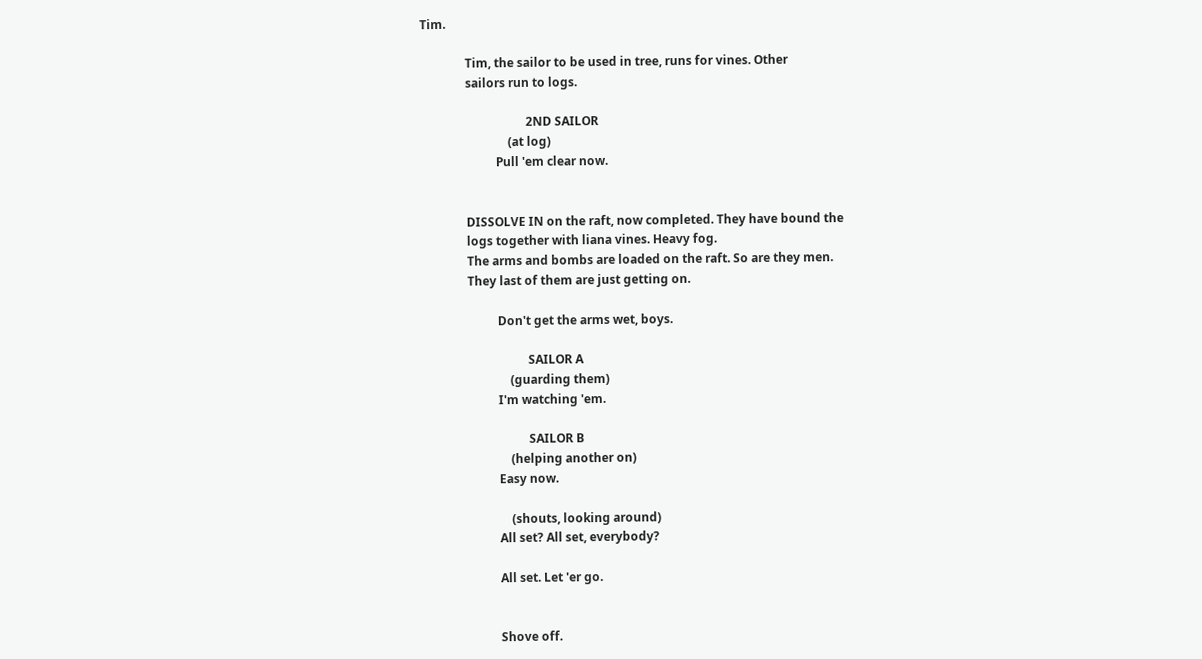Tim.

               Tim, the sailor to be used in tree, runs for vines. Other
               sailors run to logs.

                                   2ND SAILOR
                             (at log)
                         Pull 'em clear now.


               DISSOLVE IN on the raft, now completed. They have bound the
               logs together with liana vines. Heavy fog.
               The arms and bombs are loaded on the raft. So are they men.
               They last of them are just getting on.

                         Don't get the arms wet, boys.

                                   SAILOR A
                             (guarding them)
                         I'm watching 'em.

                                   SAILOR B
                             (helping another on)
                         Easy now.

                             (shouts, looking around)
                         All set? All set, everybody?

                         All set. Let 'er go.


                         Shove off.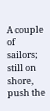A couple of sailors; still on shore, push the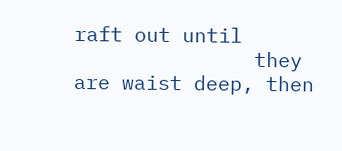raft out until
               they are waist deep, then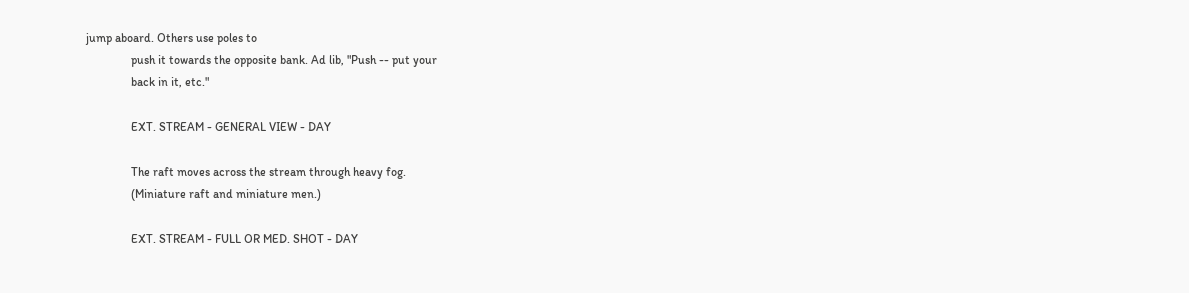jump aboard. Others use poles to
               push it towards the opposite bank. Ad lib, "Push -- put your
               back in it, etc."

               EXT. STREAM - GENERAL VIEW - DAY

               The raft moves across the stream through heavy fog.
               (Miniature raft and miniature men.)

               EXT. STREAM - FULL OR MED. SHOT - DAY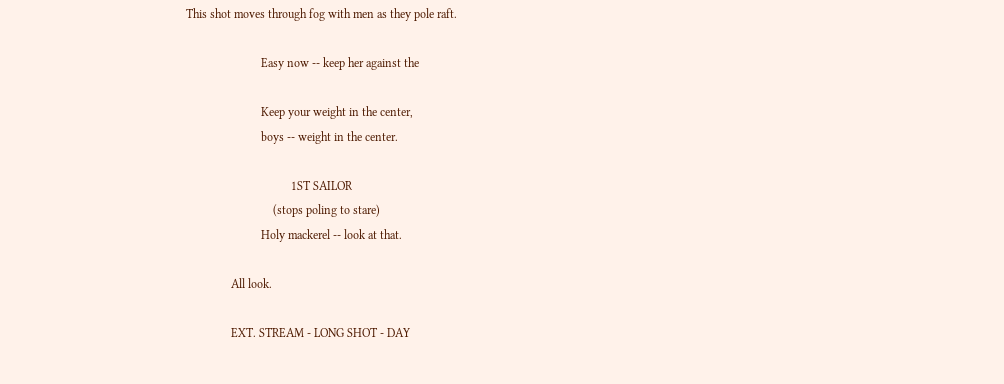This shot moves through fog with men as they pole raft.

                         Easy now -- keep her against the

                         Keep your weight in the center,
                         boys -- weight in the center.

                                   1ST SAILOR
                             (stops poling to stare)
                         Holy mackerel -- look at that.

               All look.

               EXT. STREAM - LONG SHOT - DAY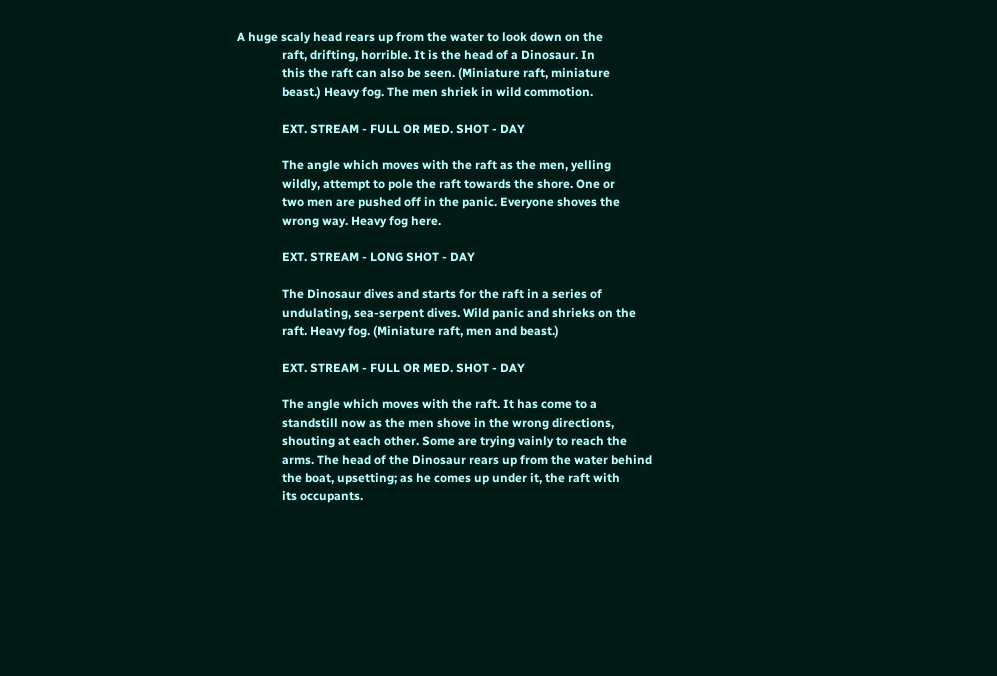A huge scaly head rears up from the water to look down on the
               raft, drifting, horrible. It is the head of a Dinosaur. In
               this the raft can also be seen. (Miniature raft, miniature
               beast.) Heavy fog. The men shriek in wild commotion.

               EXT. STREAM - FULL OR MED. SHOT - DAY

               The angle which moves with the raft as the men, yelling
               wildly, attempt to pole the raft towards the shore. One or
               two men are pushed off in the panic. Everyone shoves the
               wrong way. Heavy fog here.

               EXT. STREAM - LONG SHOT - DAY

               The Dinosaur dives and starts for the raft in a series of
               undulating, sea-serpent dives. Wild panic and shrieks on the
               raft. Heavy fog. (Miniature raft, men and beast.)

               EXT. STREAM - FULL OR MED. SHOT - DAY

               The angle which moves with the raft. It has come to a
               standstill now as the men shove in the wrong directions,
               shouting at each other. Some are trying vainly to reach the
               arms. The head of the Dinosaur rears up from the water behind
               the boat, upsetting; as he comes up under it, the raft with
               its occupants.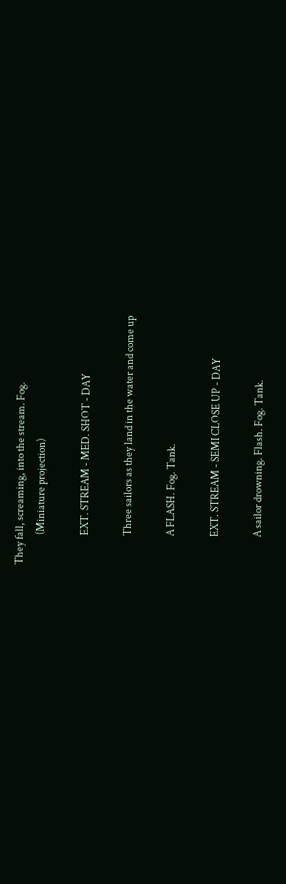They fall, screaming, into the stream. Fog.
               (Miniature projection)

               EXT. STREAM - MED. SHOT - DAY

               Three sailors as they land in the water and come up

               A FLASH. Fog. Tank.

               EXT. STREAM - SEMI CLOSE UP - DAY

               A sailor drowning. Flash. Fog. Tank.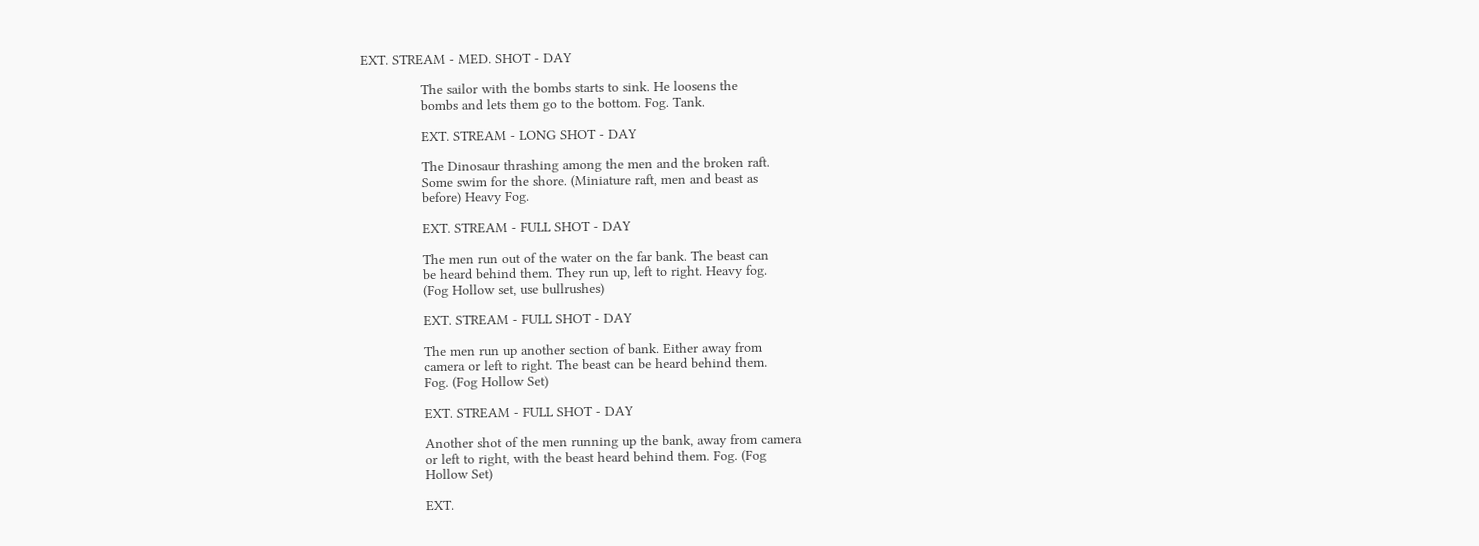EXT. STREAM - MED. SHOT - DAY

               The sailor with the bombs starts to sink. He loosens the
               bombs and lets them go to the bottom. Fog. Tank.

               EXT. STREAM - LONG SHOT - DAY

               The Dinosaur thrashing among the men and the broken raft.
               Some swim for the shore. (Miniature raft, men and beast as
               before) Heavy Fog.

               EXT. STREAM - FULL SHOT - DAY

               The men run out of the water on the far bank. The beast can
               be heard behind them. They run up, left to right. Heavy fog.
               (Fog Hollow set, use bullrushes)

               EXT. STREAM - FULL SHOT - DAY

               The men run up another section of bank. Either away from
               camera or left to right. The beast can be heard behind them.
               Fog. (Fog Hollow Set)

               EXT. STREAM - FULL SHOT - DAY

               Another shot of the men running up the bank, away from camera
               or left to right, with the beast heard behind them. Fog. (Fog
               Hollow Set)

               EXT.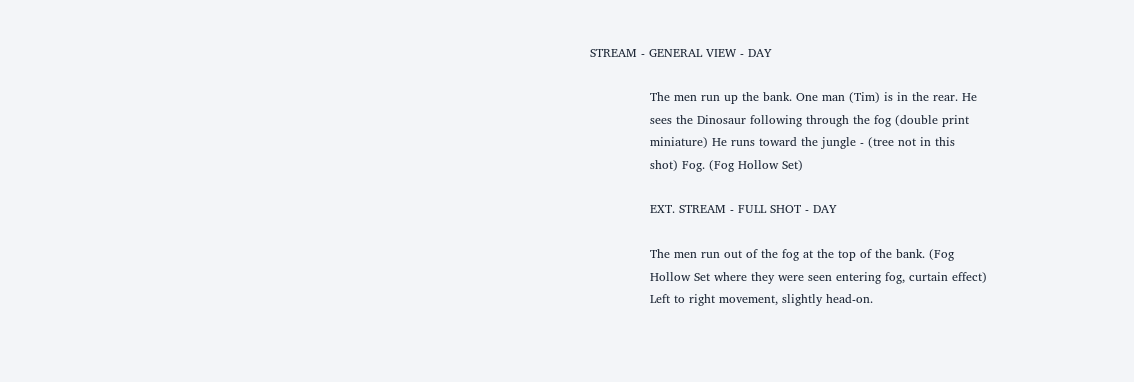STREAM - GENERAL VIEW - DAY

               The men run up the bank. One man (Tim) is in the rear. He
               sees the Dinosaur following through the fog (double print
               miniature) He runs toward the jungle - (tree not in this
               shot) Fog. (Fog Hollow Set)

               EXT. STREAM - FULL SHOT - DAY

               The men run out of the fog at the top of the bank. (Fog
               Hollow Set where they were seen entering fog, curtain effect)
               Left to right movement, slightly head-on.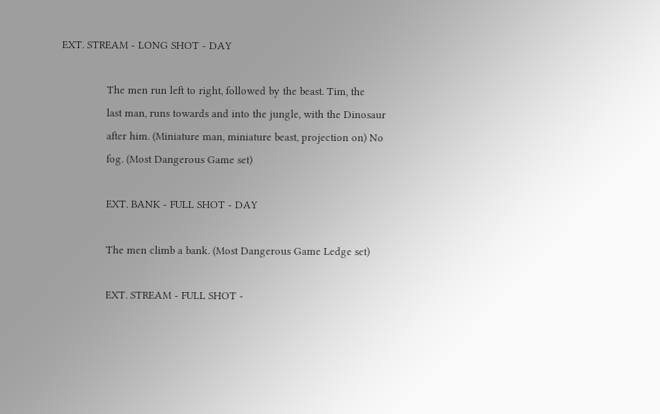EXT. STREAM - LONG SHOT - DAY

               The men run left to right, followed by the beast. Tim, the
               last man, runs towards and into the jungle, with the Dinosaur
               after him. (Miniature man, miniature beast, projection on) No
               fog. (Most Dangerous Game set)

               EXT. BANK - FULL SHOT - DAY

               The men climb a bank. (Most Dangerous Game Ledge set)

               EXT. STREAM - FULL SHOT -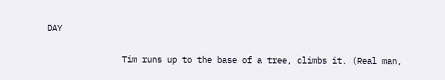DAY

               Tim runs up to the base of a tree, climbs it. (Real man,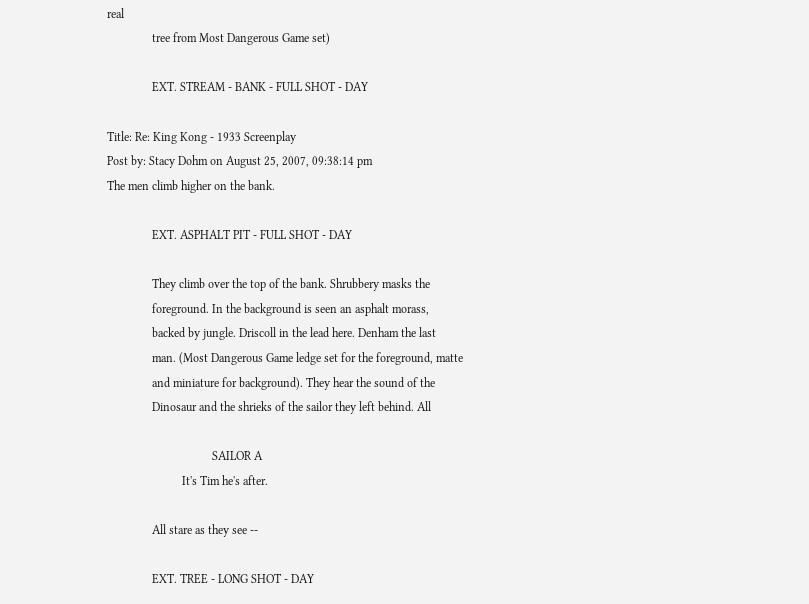real
               tree from Most Dangerous Game set)

               EXT. STREAM - BANK - FULL SHOT - DAY

Title: Re: King Kong - 1933 Screenplay
Post by: Stacy Dohm on August 25, 2007, 09:38:14 pm
The men climb higher on the bank.

               EXT. ASPHALT PIT - FULL SHOT - DAY

               They climb over the top of the bank. Shrubbery masks the
               foreground. In the background is seen an asphalt morass,
               backed by jungle. Driscoll in the lead here. Denham the last
               man. (Most Dangerous Game ledge set for the foreground, matte
               and miniature for background). They hear the sound of the
               Dinosaur and the shrieks of the sailor they left behind. All

                                   SAILOR A
                         It's Tim he's after.

               All stare as they see --

               EXT. TREE - LONG SHOT - DAY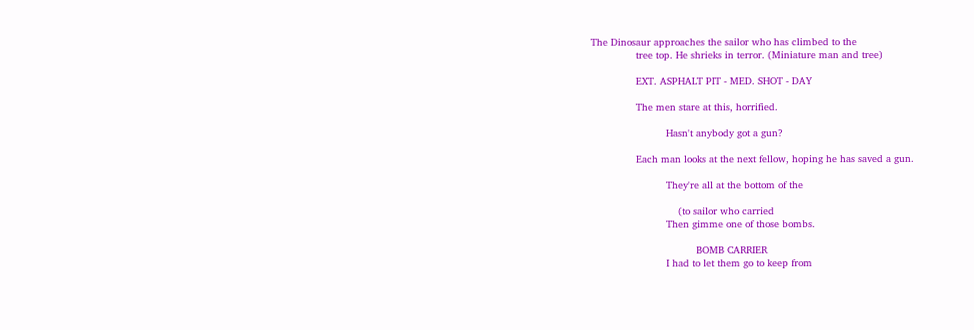The Dinosaur approaches the sailor who has climbed to the
               tree top. He shrieks in terror. (Miniature man and tree)

               EXT. ASPHALT PIT - MED. SHOT - DAY

               The men stare at this, horrified.

                         Hasn't anybody got a gun?

               Each man looks at the next fellow, hoping he has saved a gun.

                         They're all at the bottom of the

                             (to sailor who carried
                         Then gimme one of those bombs.

                                   BOMB CARRIER
                         I had to let them go to keep from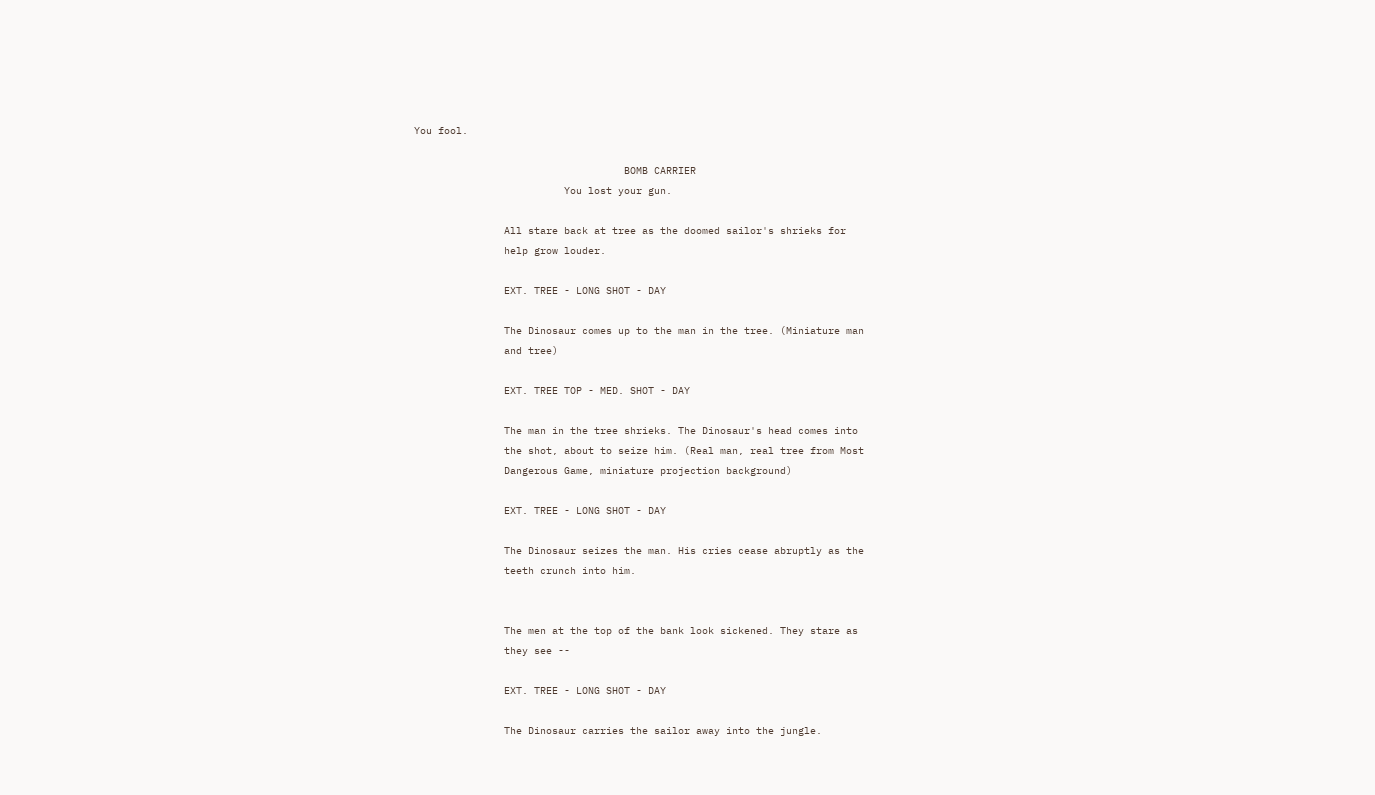You fool.

                                   BOMB CARRIER
                         You lost your gun.

               All stare back at tree as the doomed sailor's shrieks for
               help grow louder.

               EXT. TREE - LONG SHOT - DAY

               The Dinosaur comes up to the man in the tree. (Miniature man
               and tree)

               EXT. TREE TOP - MED. SHOT - DAY

               The man in the tree shrieks. The Dinosaur's head comes into
               the shot, about to seize him. (Real man, real tree from Most
               Dangerous Game, miniature projection background)

               EXT. TREE - LONG SHOT - DAY

               The Dinosaur seizes the man. His cries cease abruptly as the
               teeth crunch into him.


               The men at the top of the bank look sickened. They stare as
               they see --

               EXT. TREE - LONG SHOT - DAY

               The Dinosaur carries the sailor away into the jungle.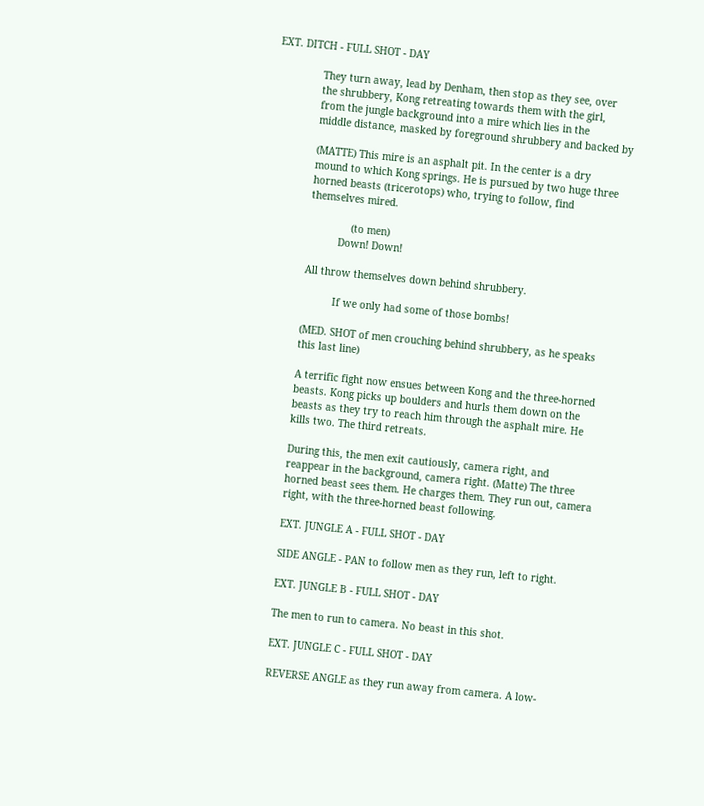EXT. DITCH - FULL SHOT - DAY

               They turn away, lead by Denham, then stop as they see, over
               the shrubbery, Kong retreating towards them with the girl,
               from the jungle background into a mire which lies in the
               middle distance, masked by foreground shrubbery and backed by

               (MATTE) This mire is an asphalt pit. In the center is a dry
               mound to which Kong springs. He is pursued by two huge three
               horned beasts (tricerotops) who, trying to follow, find
               themselves mired.

                             (to men)
                         Down! Down!

               All throw themselves down behind shrubbery.

                         If we only had some of those bombs!

               (MED. SHOT of men crouching behind shrubbery, as he speaks
               this last line)

               A terrific fight now ensues between Kong and the three-horned
               beasts. Kong picks up boulders and hurls them down on the
               beasts as they try to reach him through the asphalt mire. He
               kills two. The third retreats.

               During this, the men exit cautiously, camera right, and
               reappear in the background, camera right. (Matte) The three
               horned beast sees them. He charges them. They run out, camera
               right, with the three-horned beast following.

               EXT. JUNGLE A - FULL SHOT - DAY

               SIDE ANGLE - PAN to follow men as they run, left to right.

               EXT. JUNGLE B - FULL SHOT - DAY

               The men to run to camera. No beast in this shot.

               EXT. JUNGLE C - FULL SHOT - DAY

               REVERSE ANGLE as they run away from camera. A low-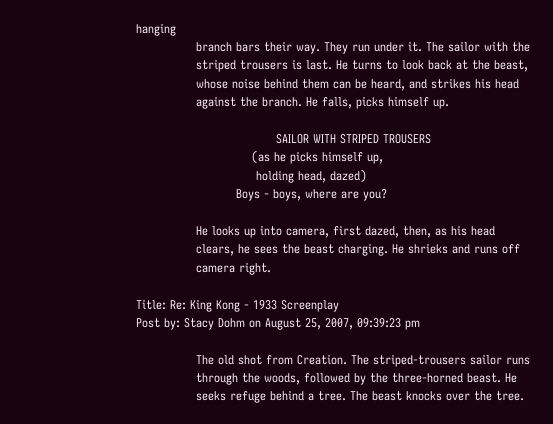hanging
               branch bars their way. They run under it. The sailor with the
               striped trousers is last. He turns to look back at the beast,
               whose noise behind them can be heard, and strikes his head
               against the branch. He falls, picks himself up.

                                   SAILOR WITH STRIPED TROUSERS
                             (as he picks himself up,
                              holding head, dazed)
                         Boys - boys, where are you?

               He looks up into camera, first dazed, then, as his head
               clears, he sees the beast charging. He shrieks and runs off
               camera right.

Title: Re: King Kong - 1933 Screenplay
Post by: Stacy Dohm on August 25, 2007, 09:39:23 pm

               The old shot from Creation. The striped-trousers sailor runs
               through the woods, followed by the three-horned beast. He
               seeks refuge behind a tree. The beast knocks over the tree.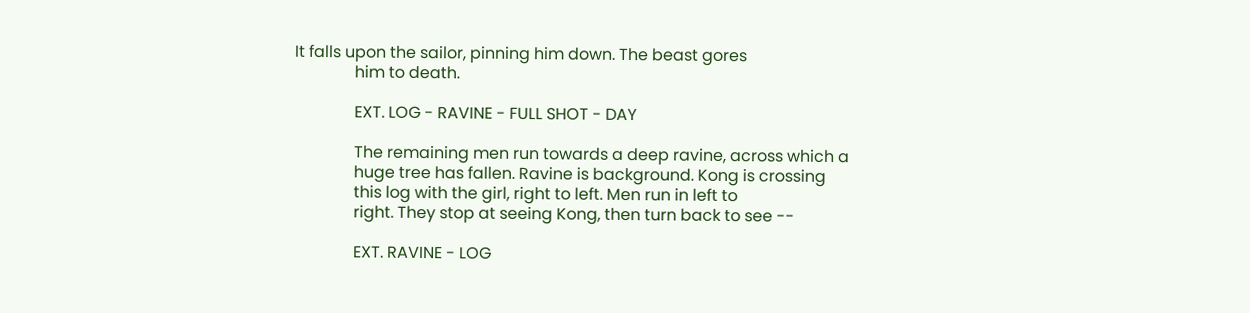It falls upon the sailor, pinning him down. The beast gores
               him to death.

               EXT. LOG - RAVINE - FULL SHOT - DAY

               The remaining men run towards a deep ravine, across which a
               huge tree has fallen. Ravine is background. Kong is crossing
               this log with the girl, right to left. Men run in left to
               right. They stop at seeing Kong, then turn back to see --

               EXT. RAVINE - LOG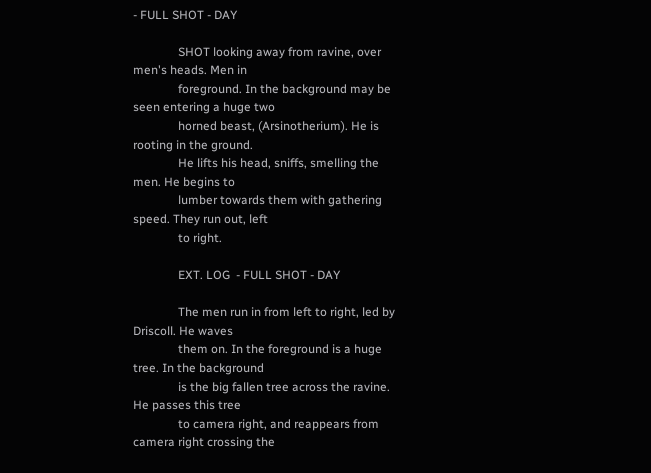- FULL SHOT - DAY

               SHOT looking away from ravine, over men's heads. Men in
               foreground. In the background may be seen entering a huge two
               horned beast, (Arsinotherium). He is rooting in the ground.
               He lifts his head, sniffs, smelling the men. He begins to
               lumber towards them with gathering speed. They run out, left
               to right.

               EXT. LOG  - FULL SHOT - DAY

               The men run in from left to right, led by Driscoll. He waves
               them on. In the foreground is a huge tree. In the background
               is the big fallen tree across the ravine. He passes this tree
               to camera right, and reappears from camera right crossing the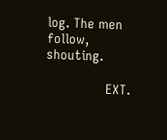log. The men follow, shouting.

               EXT.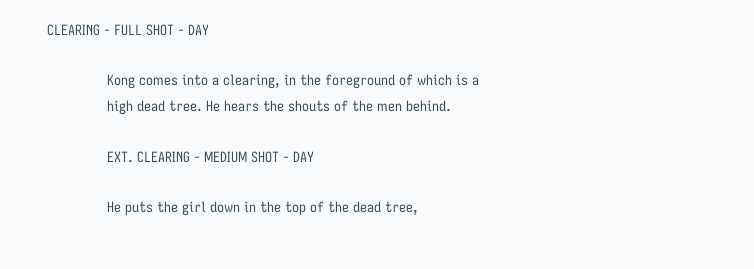CLEARING - FULL SHOT - DAY

               Kong comes into a clearing, in the foreground of which is a
               high dead tree. He hears the shouts of the men behind.

               EXT. CLEARING - MEDIUM SHOT - DAY

               He puts the girl down in the top of the dead tree,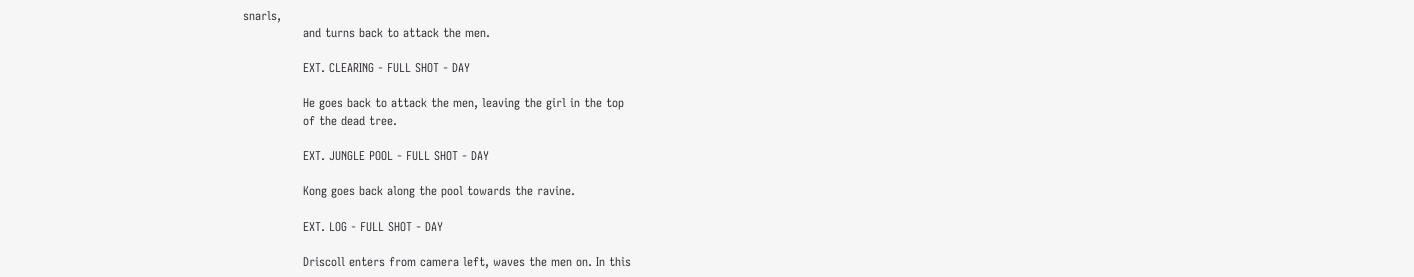snarls,
               and turns back to attack the men.

               EXT. CLEARING - FULL SHOT - DAY

               He goes back to attack the men, leaving the girl in the top
               of the dead tree.

               EXT. JUNGLE POOL - FULL SHOT - DAY

               Kong goes back along the pool towards the ravine.

               EXT. LOG - FULL SHOT - DAY

               Driscoll enters from camera left, waves the men on. In this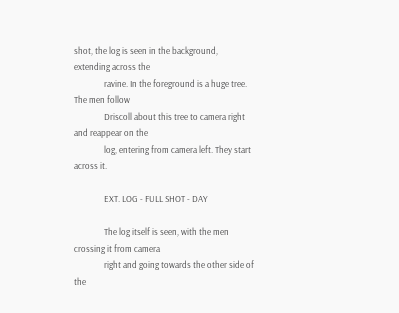shot, the log is seen in the background, extending across the
               ravine. In the foreground is a huge tree. The men follow
               Driscoll about this tree to camera right and reappear on the
               log, entering from camera left. They start across it.

               EXT. LOG - FULL SHOT - DAY

               The log itself is seen, with the men crossing it from camera
               right and going towards the other side of the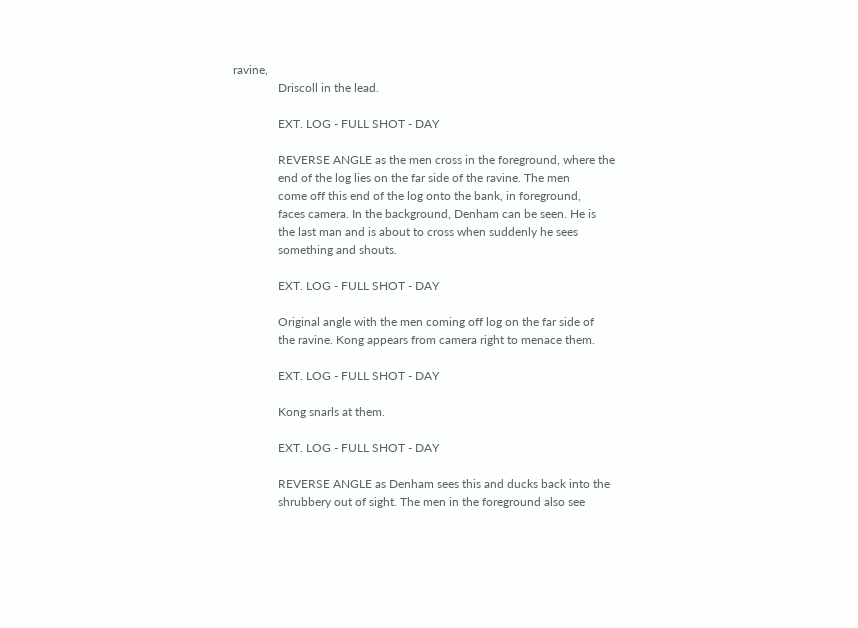ravine,
               Driscoll in the lead.

               EXT. LOG - FULL SHOT - DAY

               REVERSE ANGLE as the men cross in the foreground, where the
               end of the log lies on the far side of the ravine. The men
               come off this end of the log onto the bank, in foreground,
               faces camera. In the background, Denham can be seen. He is
               the last man and is about to cross when suddenly he sees
               something and shouts.

               EXT. LOG - FULL SHOT - DAY

               Original angle with the men coming off log on the far side of
               the ravine. Kong appears from camera right to menace them.

               EXT. LOG - FULL SHOT - DAY

               Kong snarls at them.

               EXT. LOG - FULL SHOT - DAY

               REVERSE ANGLE as Denham sees this and ducks back into the
               shrubbery out of sight. The men in the foreground also see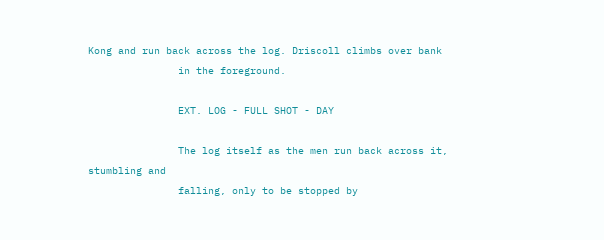Kong and run back across the log. Driscoll climbs over bank
               in the foreground.

               EXT. LOG - FULL SHOT - DAY

               The log itself as the men run back across it, stumbling and
               falling, only to be stopped by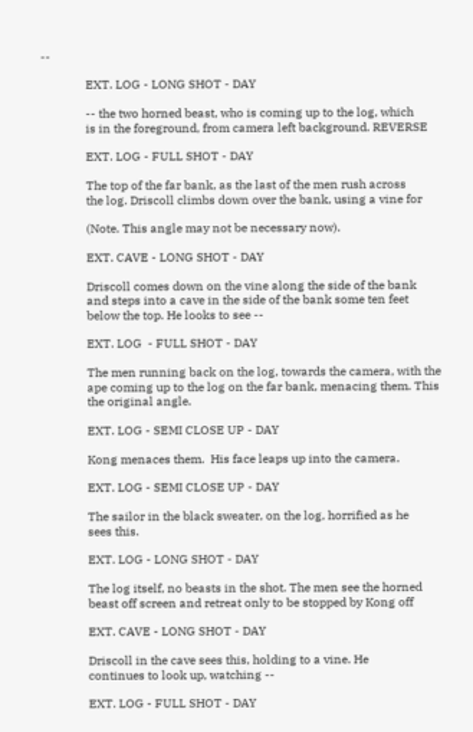--

               EXT. LOG - LONG SHOT - DAY

               -- the two horned beast, who is coming up to the log, which
               is in the foreground, from camera left background. REVERSE

               EXT. LOG - FULL SHOT - DAY

               The top of the far bank, as the last of the men rush across
               the log. Driscoll climbs down over the bank, using a vine for

               (Note. This angle may not be necessary now).

               EXT. CAVE - LONG SHOT - DAY

               Driscoll comes down on the vine along the side of the bank
               and steps into a cave in the side of the bank some ten feet
               below the top. He looks to see --

               EXT. LOG  - FULL SHOT - DAY

               The men running back on the log, towards the camera, with the
               ape coming up to the log on the far bank, menacing them. This
               the original angle.

               EXT. LOG - SEMI CLOSE UP - DAY

               Kong menaces them.  His face leaps up into the camera.

               EXT. LOG - SEMI CLOSE UP - DAY

               The sailor in the black sweater, on the log, horrified as he
               sees this.

               EXT. LOG - LONG SHOT - DAY

               The log itself, no beasts in the shot. The men see the horned
               beast off screen and retreat only to be stopped by Kong off

               EXT. CAVE - LONG SHOT - DAY

               Driscoll in the cave sees this, holding to a vine. He
               continues to look up, watching --

               EXT. LOG - FULL SHOT - DAY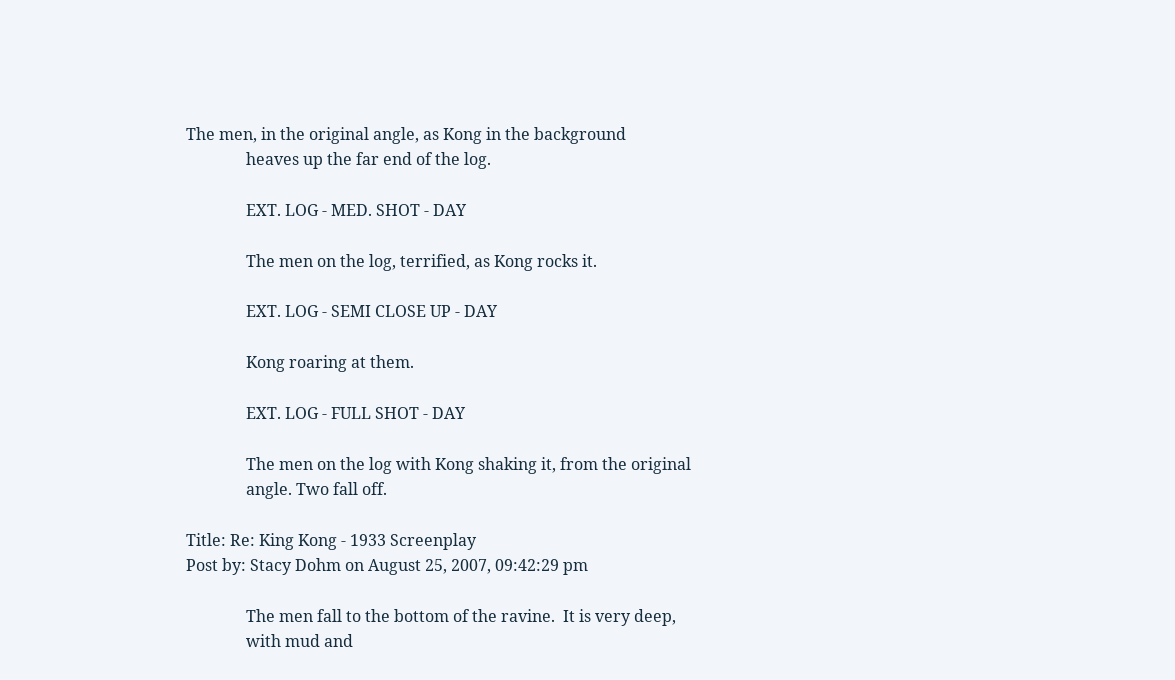The men, in the original angle, as Kong in the background
               heaves up the far end of the log.

               EXT. LOG - MED. SHOT - DAY

               The men on the log, terrified, as Kong rocks it.

               EXT. LOG - SEMI CLOSE UP - DAY

               Kong roaring at them.

               EXT. LOG - FULL SHOT - DAY

               The men on the log with Kong shaking it, from the original
               angle. Two fall off.

Title: Re: King Kong - 1933 Screenplay
Post by: Stacy Dohm on August 25, 2007, 09:42:29 pm

               The men fall to the bottom of the ravine.  It is very deep,
               with mud and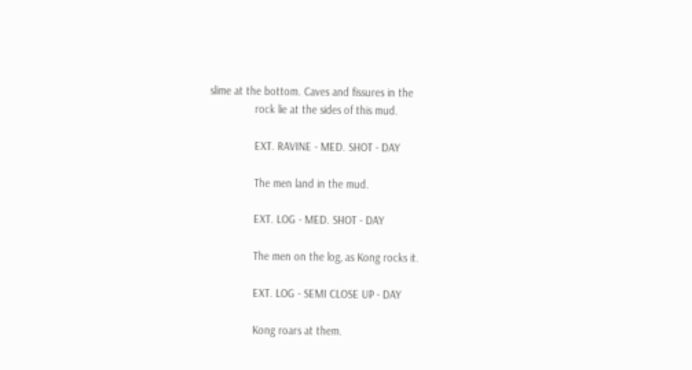slime at the bottom. Caves and fissures in the
               rock lie at the sides of this mud.

               EXT. RAVINE - MED. SHOT - DAY

               The men land in the mud.

               EXT. LOG - MED. SHOT - DAY

               The men on the log, as Kong rocks it.

               EXT. LOG - SEMI CLOSE UP - DAY

               Kong roars at them.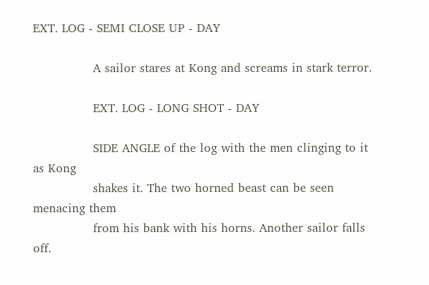EXT. LOG - SEMI CLOSE UP - DAY

               A sailor stares at Kong and screams in stark terror.

               EXT. LOG - LONG SHOT - DAY

               SIDE ANGLE of the log with the men clinging to it as Kong
               shakes it. The two horned beast can be seen menacing them
               from his bank with his horns. Another sailor falls off.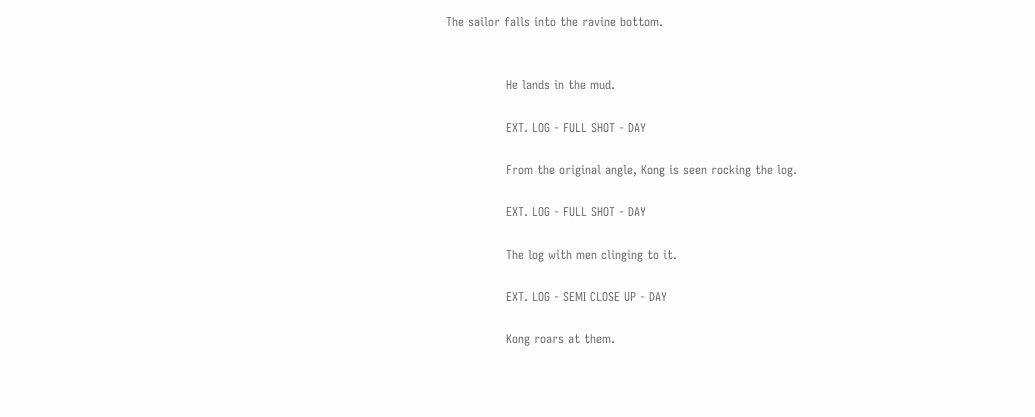The sailor falls into the ravine bottom.


               He lands in the mud.

               EXT. LOG - FULL SHOT - DAY

               From the original angle, Kong is seen rocking the log.

               EXT. LOG - FULL SHOT - DAY

               The log with men clinging to it.

               EXT. LOG - SEMI CLOSE UP - DAY

               Kong roars at them.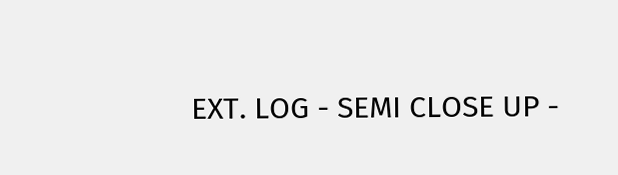EXT. LOG - SEMI CLOSE UP -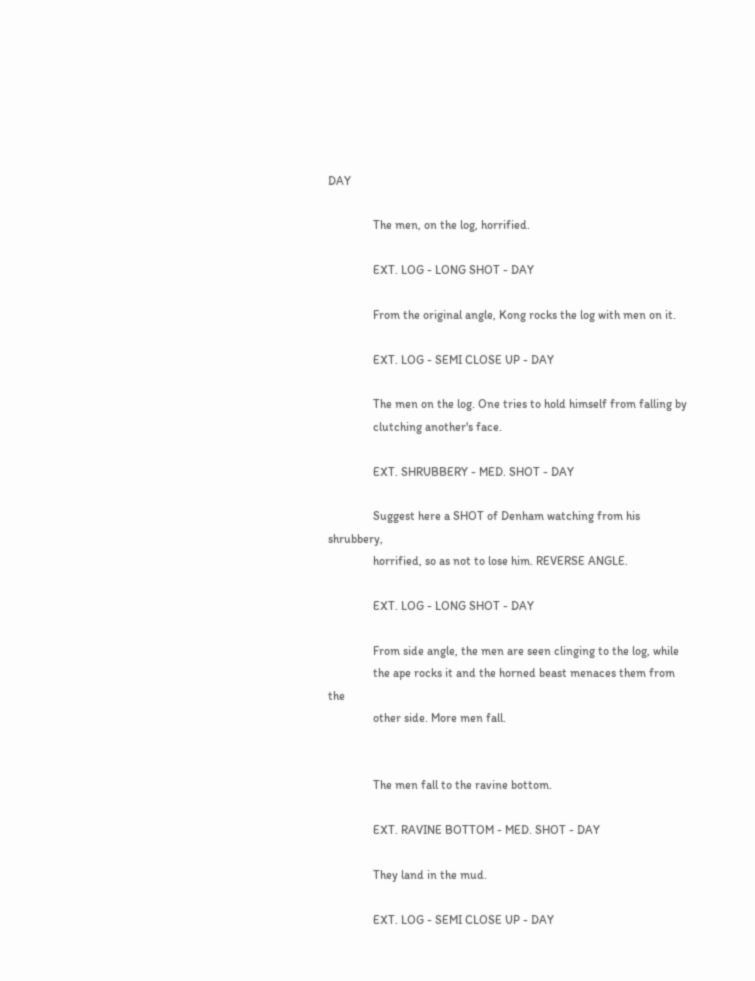DAY

               The men, on the log, horrified.

               EXT. LOG - LONG SHOT - DAY

               From the original angle, Kong rocks the log with men on it.

               EXT. LOG - SEMI CLOSE UP - DAY

               The men on the log. One tries to hold himself from falling by
               clutching another's face.

               EXT. SHRUBBERY - MED. SHOT - DAY

               Suggest here a SHOT of Denham watching from his shrubbery,
               horrified, so as not to lose him. REVERSE ANGLE.

               EXT. LOG - LONG SHOT - DAY

               From side angle, the men are seen clinging to the log, while
               the ape rocks it and the horned beast menaces them from the
               other side. More men fall.


               The men fall to the ravine bottom.

               EXT. RAVINE BOTTOM - MED. SHOT - DAY

               They land in the mud.

               EXT. LOG - SEMI CLOSE UP - DAY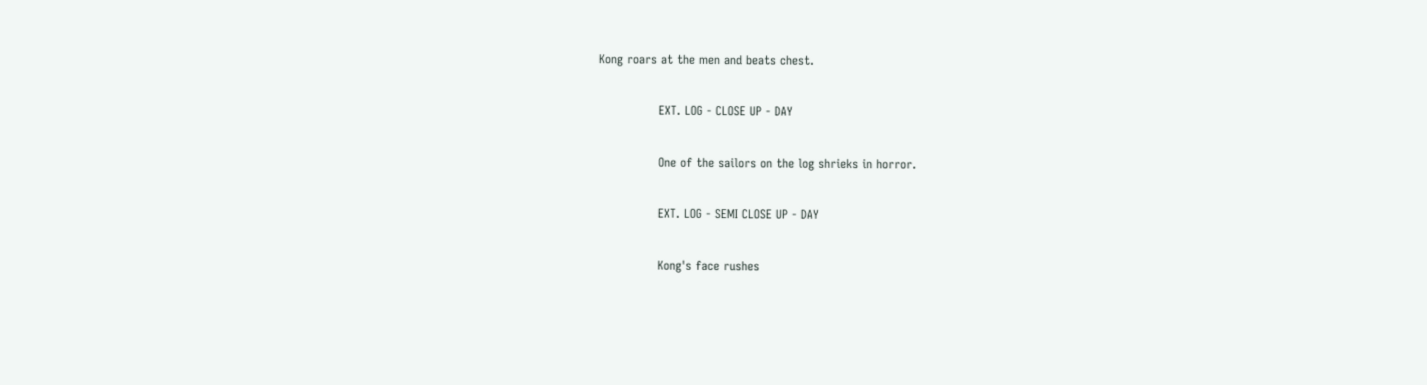Kong roars at the men and beats chest.

               EXT. LOG - CLOSE UP - DAY

               One of the sailors on the log shrieks in horror.

               EXT. LOG - SEMI CLOSE UP - DAY

               Kong's face rushes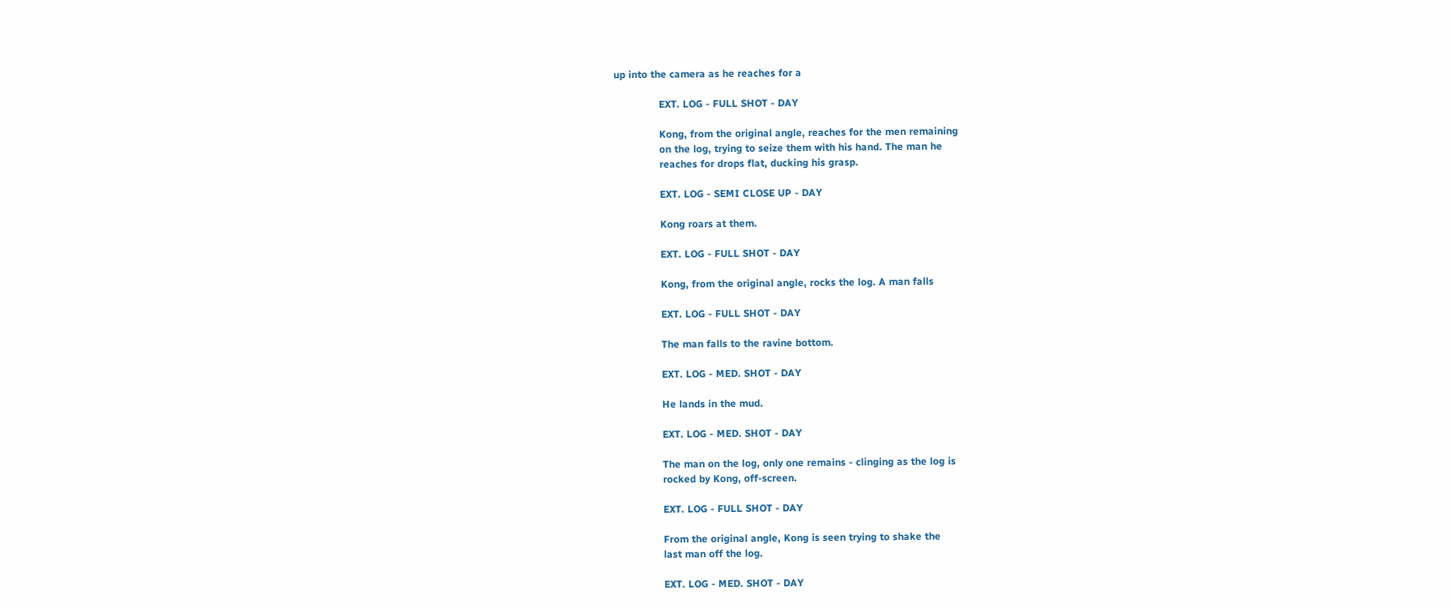up into the camera as he reaches for a

               EXT. LOG - FULL SHOT - DAY

               Kong, from the original angle, reaches for the men remaining
               on the log, trying to seize them with his hand. The man he
               reaches for drops flat, ducking his grasp.

               EXT. LOG - SEMI CLOSE UP - DAY

               Kong roars at them.

               EXT. LOG - FULL SHOT - DAY

               Kong, from the original angle, rocks the log. A man falls

               EXT. LOG - FULL SHOT - DAY

               The man falls to the ravine bottom.

               EXT. LOG - MED. SHOT - DAY

               He lands in the mud.

               EXT. LOG - MED. SHOT - DAY

               The man on the log, only one remains - clinging as the log is
               rocked by Kong, off-screen.

               EXT. LOG - FULL SHOT - DAY

               From the original angle, Kong is seen trying to shake the
               last man off the log.

               EXT. LOG - MED. SHOT - DAY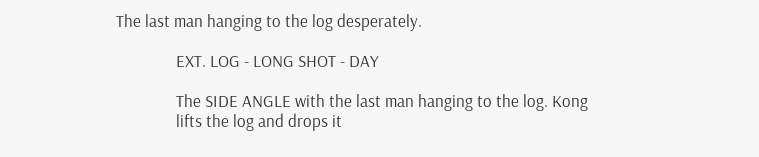The last man hanging to the log desperately.

               EXT. LOG - LONG SHOT - DAY

               The SIDE ANGLE with the last man hanging to the log. Kong
               lifts the log and drops it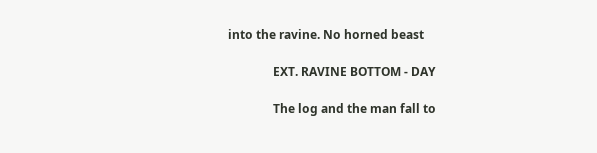into the ravine. No horned beast

               EXT. RAVINE BOTTOM - DAY

               The log and the man fall to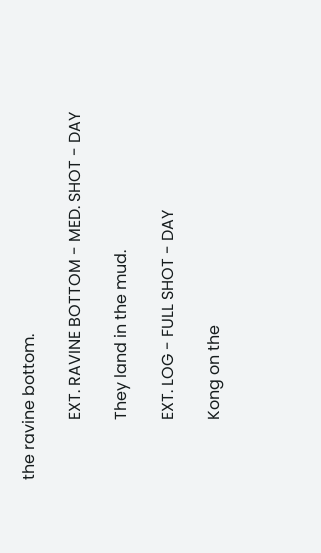the ravine bottom.

               EXT. RAVINE BOTTOM - MED. SHOT - DAY

               They land in the mud.

               EXT. LOG - FULL SHOT - DAY

               Kong on the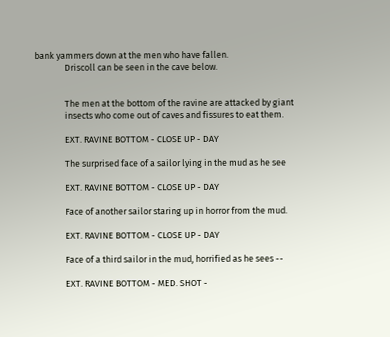bank yammers down at the men who have fallen.
               Driscoll can be seen in the cave below.


               The men at the bottom of the ravine are attacked by giant
               insects who come out of caves and fissures to eat them.

               EXT. RAVINE BOTTOM - CLOSE UP - DAY

               The surprised face of a sailor lying in the mud as he see

               EXT. RAVINE BOTTOM - CLOSE UP - DAY

               Face of another sailor staring up in horror from the mud.

               EXT. RAVINE BOTTOM - CLOSE UP - DAY

               Face of a third sailor in the mud, horrified as he sees --

               EXT. RAVINE BOTTOM - MED. SHOT -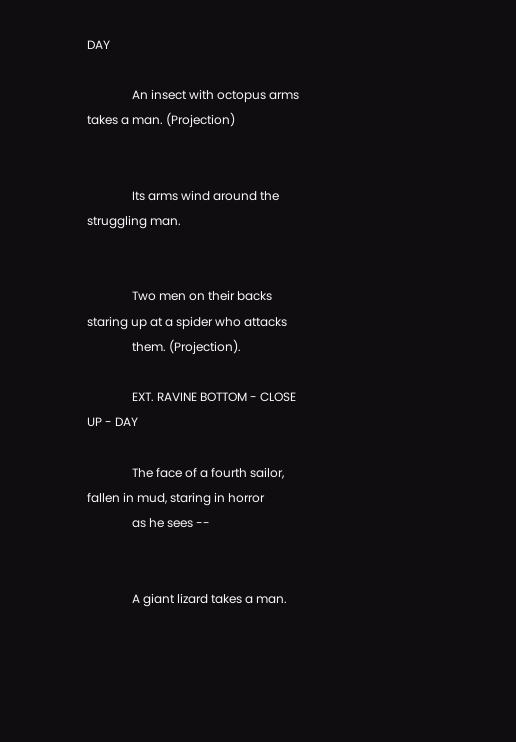DAY

               An insect with octopus arms takes a man. (Projection)


               Its arms wind around the struggling man.


               Two men on their backs staring up at a spider who attacks
               them. (Projection).

               EXT. RAVINE BOTTOM - CLOSE UP - DAY

               The face of a fourth sailor, fallen in mud, staring in horror
               as he sees --


               A giant lizard takes a man.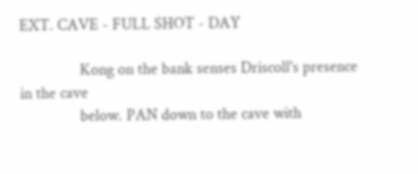EXT. CAVE - FULL SHOT - DAY

               Kong on the bank senses Driscoll's presence in the cave
               below. PAN down to the cave with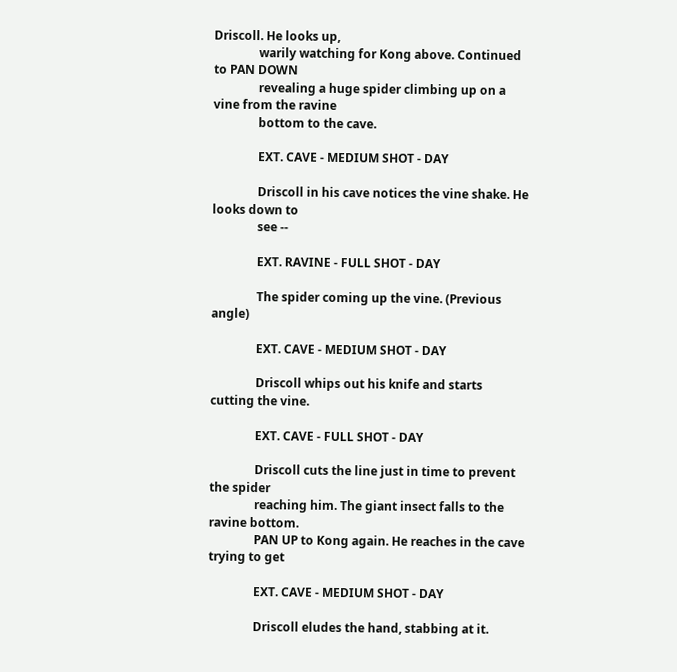Driscoll. He looks up,
               warily watching for Kong above. Continued to PAN DOWN
               revealing a huge spider climbing up on a vine from the ravine
               bottom to the cave.

               EXT. CAVE - MEDIUM SHOT - DAY

               Driscoll in his cave notices the vine shake. He looks down to
               see --

               EXT. RAVINE - FULL SHOT - DAY

               The spider coming up the vine. (Previous angle)

               EXT. CAVE - MEDIUM SHOT - DAY

               Driscoll whips out his knife and starts cutting the vine.

               EXT. CAVE - FULL SHOT - DAY

               Driscoll cuts the line just in time to prevent the spider
               reaching him. The giant insect falls to the ravine bottom.
               PAN UP to Kong again. He reaches in the cave trying to get

               EXT. CAVE - MEDIUM SHOT - DAY

               Driscoll eludes the hand, stabbing at it.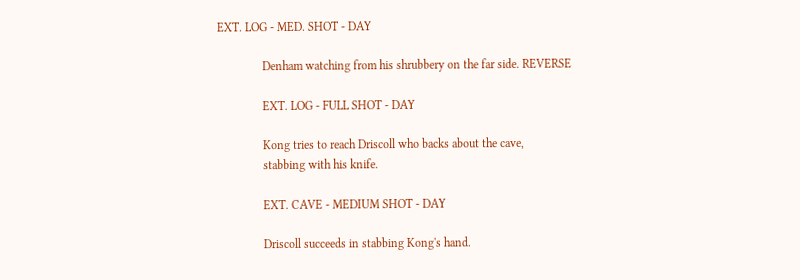EXT. LOG - MED. SHOT - DAY

               Denham watching from his shrubbery on the far side. REVERSE

               EXT. LOG - FULL SHOT - DAY

               Kong tries to reach Driscoll who backs about the cave,
               stabbing with his knife.

               EXT. CAVE - MEDIUM SHOT - DAY

               Driscoll succeeds in stabbing Kong's hand.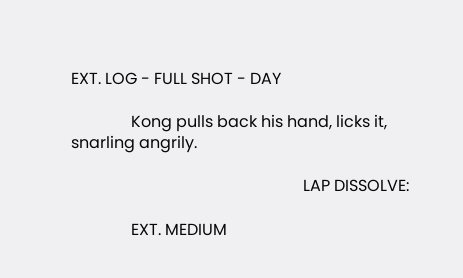EXT. LOG - FULL SHOT - DAY

               Kong pulls back his hand, licks it, snarling angrily.

                                                          LAP DISSOLVE:

               EXT. MEDIUM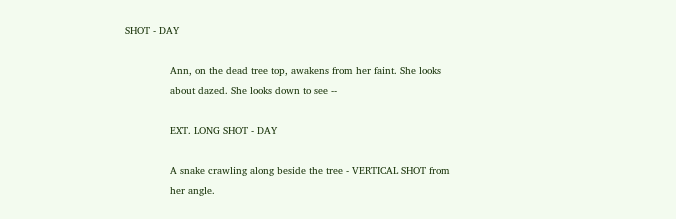SHOT - DAY

               Ann, on the dead tree top, awakens from her faint. She looks
               about dazed. She looks down to see --

               EXT. LONG SHOT - DAY

               A snake crawling along beside the tree - VERTICAL SHOT from
               her angle.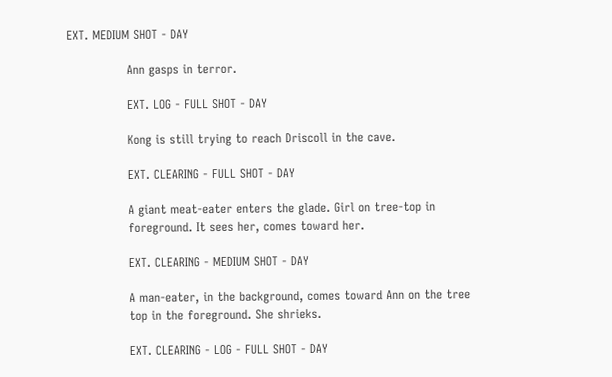EXT. MEDIUM SHOT - DAY

               Ann gasps in terror.

               EXT. LOG - FULL SHOT - DAY

               Kong is still trying to reach Driscoll in the cave.

               EXT. CLEARING - FULL SHOT - DAY

               A giant meat-eater enters the glade. Girl on tree-top in
               foreground. It sees her, comes toward her.

               EXT. CLEARING - MEDIUM SHOT - DAY

               A man-eater, in the background, comes toward Ann on the tree
               top in the foreground. She shrieks.

               EXT. CLEARING - LOG - FULL SHOT - DAY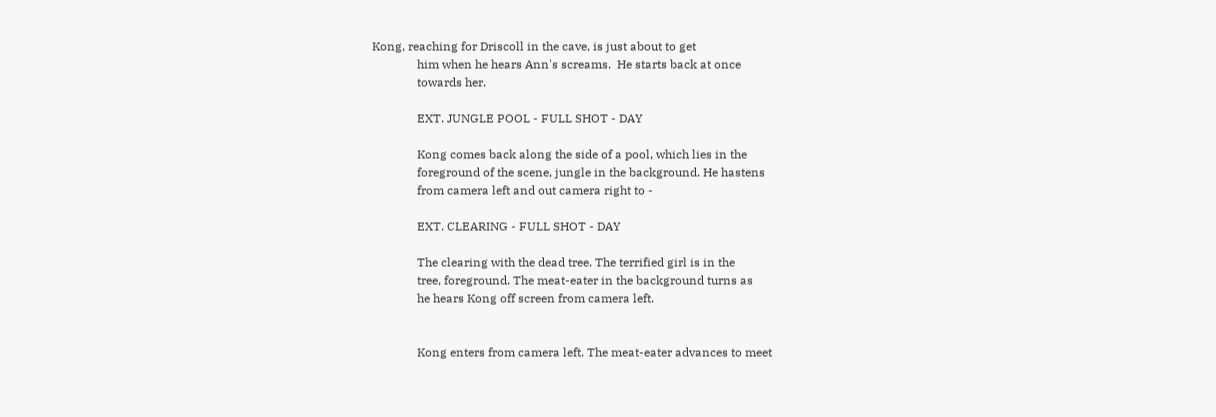Kong, reaching for Driscoll in the cave, is just about to get
               him when he hears Ann's screams.  He starts back at once
               towards her.

               EXT. JUNGLE POOL - FULL SHOT - DAY

               Kong comes back along the side of a pool, which lies in the
               foreground of the scene, jungle in the background. He hastens
               from camera left and out camera right to -

               EXT. CLEARING - FULL SHOT - DAY

               The clearing with the dead tree. The terrified girl is in the
               tree, foreground. The meat-eater in the background turns as
               he hears Kong off screen from camera left.


               Kong enters from camera left. The meat-eater advances to meet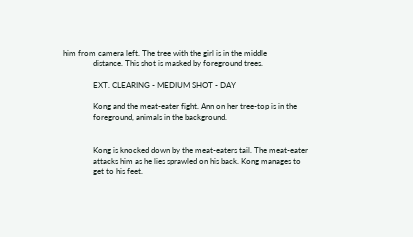him from camera left. The tree with the girl is in the middle
               distance. This shot is masked by foreground trees.

               EXT. CLEARING - MEDIUM SHOT - DAY

               Kong and the meat-eater fight. Ann on her tree-top is in the
               foreground, animals in the background.


               Kong is knocked down by the meat-eaters tail. The meat-eater
               attacks him as he lies sprawled on his back. Kong manages to
               get to his feet.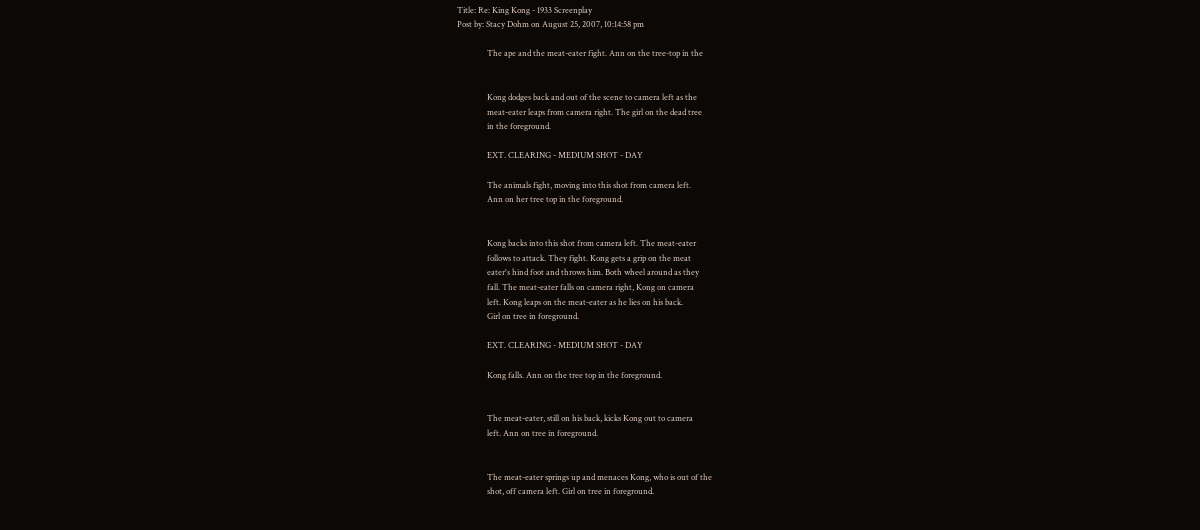Title: Re: King Kong - 1933 Screenplay
Post by: Stacy Dohm on August 25, 2007, 10:14:58 pm

               The ape and the meat-eater fight. Ann on the tree-top in the


               Kong dodges back and out of the scene to camera left as the
               meat-eater leaps from camera right. The girl on the dead tree
               in the foreground.

               EXT. CLEARING - MEDIUM SHOT - DAY

               The animals fight, moving into this shot from camera left.
               Ann on her tree top in the foreground.


               Kong backs into this shot from camera left. The meat-eater
               follows to attack. They fight. Kong gets a grip on the meat
               eater's hind foot and throws him. Both wheel around as they
               fall. The meat-eater falls on camera right, Kong on camera
               left. Kong leaps on the meat-eater as he lies on his back.
               Girl on tree in foreground.

               EXT. CLEARING - MEDIUM SHOT - DAY

               Kong falls. Ann on the tree top in the foreground.


               The meat-eater, still on his back, kicks Kong out to camera
               left. Ann on tree in foreground.


               The meat-eater springs up and menaces Kong, who is out of the
               shot, off camera left. Girl on tree in foreground.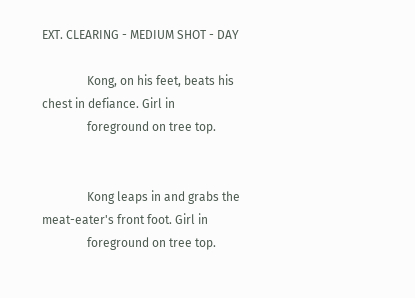EXT. CLEARING - MEDIUM SHOT - DAY

               Kong, on his feet, beats his chest in defiance. Girl in
               foreground on tree top.


               Kong leaps in and grabs the meat-eater's front foot. Girl in
               foreground on tree top.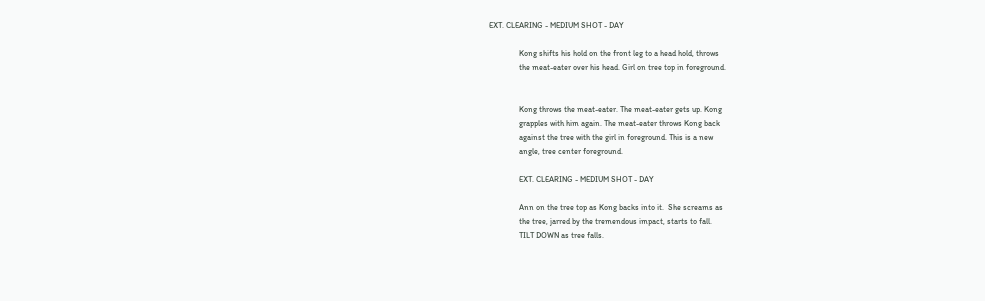EXT. CLEARING - MEDIUM SHOT - DAY

               Kong shifts his hold on the front leg to a head hold, throws
               the meat-eater over his head. Girl on tree top in foreground.


               Kong throws the meat-eater. The meat-eater gets up. Kong
               grapples with him again. The meat-eater throws Kong back
               against the tree with the girl in foreground. This is a new
               angle, tree center foreground.

               EXT. CLEARING - MEDIUM SHOT - DAY

               Ann on the tree top as Kong backs into it.  She screams as
               the tree, jarred by the tremendous impact, starts to fall.
               TILT DOWN as tree falls.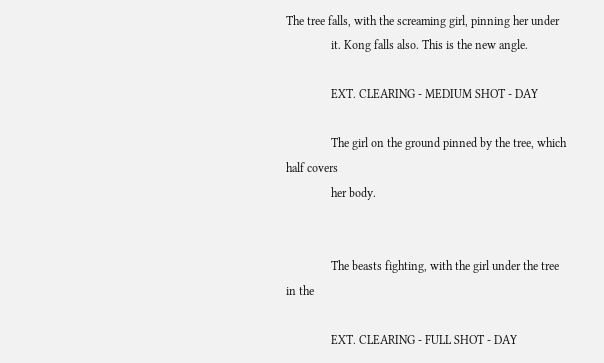The tree falls, with the screaming girl, pinning her under
               it. Kong falls also. This is the new angle.

               EXT. CLEARING - MEDIUM SHOT - DAY

               The girl on the ground pinned by the tree, which half covers
               her body.


               The beasts fighting, with the girl under the tree in the

               EXT. CLEARING - FULL SHOT - DAY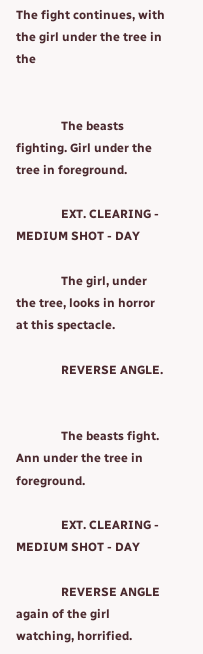The fight continues, with the girl under the tree in the


               The beasts fighting. Girl under the tree in foreground.

               EXT. CLEARING - MEDIUM SHOT - DAY

               The girl, under the tree, looks in horror at this spectacle.

               REVERSE ANGLE.


               The beasts fight. Ann under the tree in foreground.

               EXT. CLEARING - MEDIUM SHOT - DAY

               REVERSE ANGLE again of the girl watching, horrified.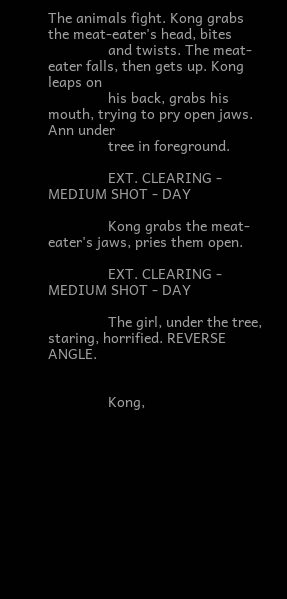The animals fight. Kong grabs the meat-eater's head, bites
               and twists. The meat-eater falls, then gets up. Kong leaps on
               his back, grabs his mouth, trying to pry open jaws. Ann under
               tree in foreground.

               EXT. CLEARING - MEDIUM SHOT - DAY

               Kong grabs the meat-eater's jaws, pries them open.

               EXT. CLEARING - MEDIUM SHOT - DAY

               The girl, under the tree, staring, horrified. REVERSE ANGLE.


               Kong,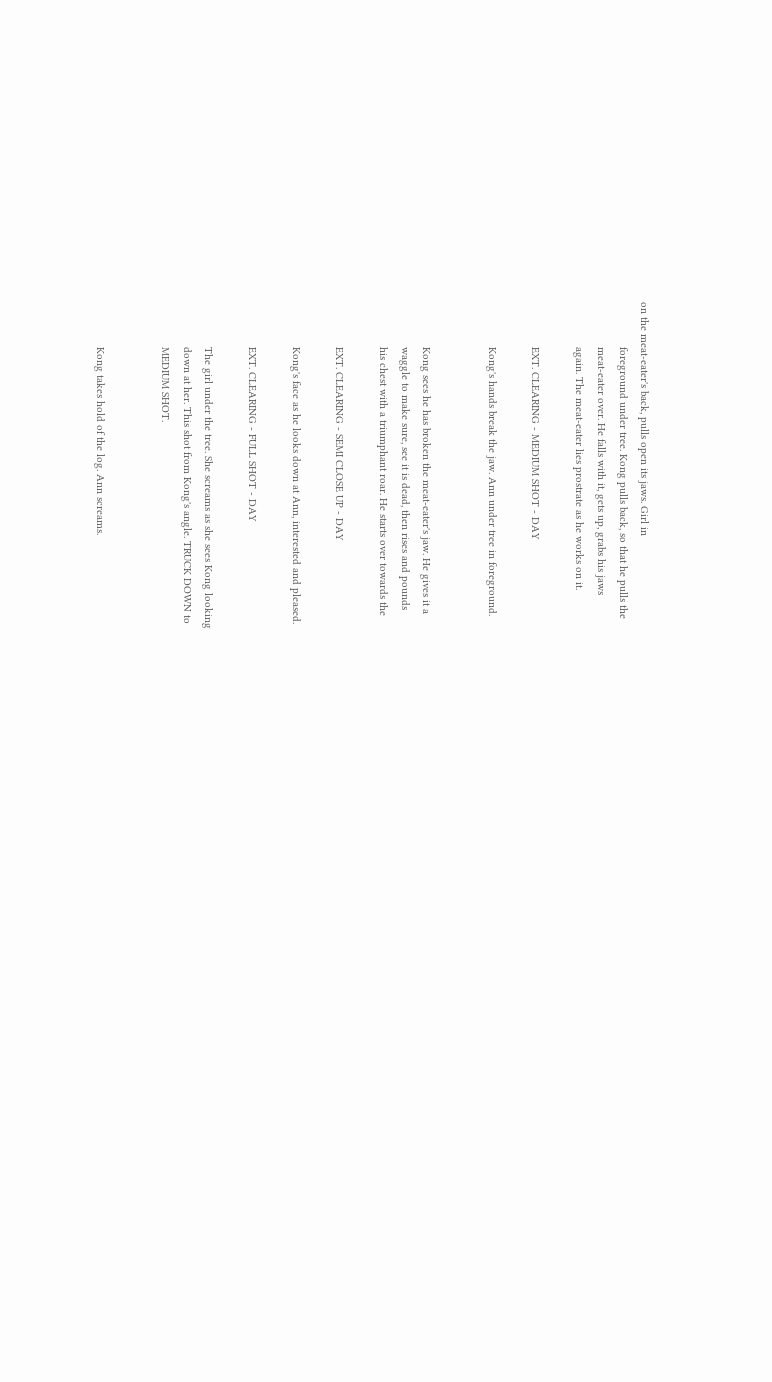on the meat-eater's back, pulls open its jaws. Girl in
               foreground under tree. Kong pulls back, so that he pulls the
               meat-eater over. He falls with it, gets up, grabs his jaws
               again. The meat-eater lies prostrate as he works on it.

               EXT. CLEARING - MEDIUM SHOT - DAY

               Kong's hands break the jaw. Ann under tree in foreground.


               Kong sees he has broken the meat-eater's jaw. He gives it a
               waggle to make sure, see it is dead, then rises and pounds
               his chest with a triumphant roar. He starts over towards the

               EXT. CLEARING - SEMI CLOSE UP - DAY

               Kong's face as he looks down at Ann, interested and pleased.

               EXT. CLEARING - FULL SHOT - DAY

               The girl under the tree. She screams as she sees Kong looking
               down at her. This shot from Kong's angle. TRUCK DOWN to
               MEDIUM SHOT.


               Kong takes hold of the log. Ann screams.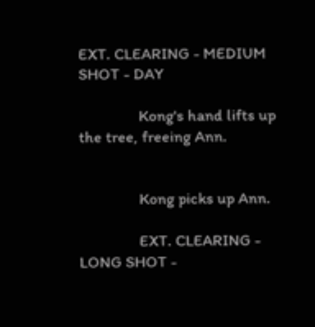EXT. CLEARING - MEDIUM SHOT - DAY

               Kong's hand lifts up the tree, freeing Ann.


               Kong picks up Ann.

               EXT. CLEARING - LONG SHOT -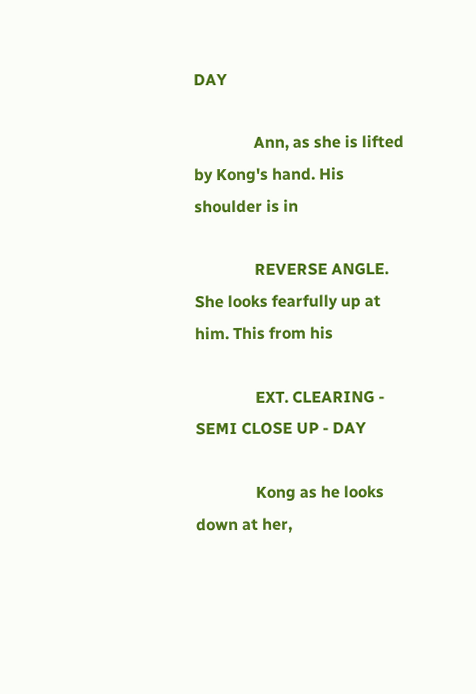DAY

               Ann, as she is lifted by Kong's hand. His shoulder is in

               REVERSE ANGLE. She looks fearfully up at him. This from his

               EXT. CLEARING - SEMI CLOSE UP - DAY

               Kong as he looks down at her,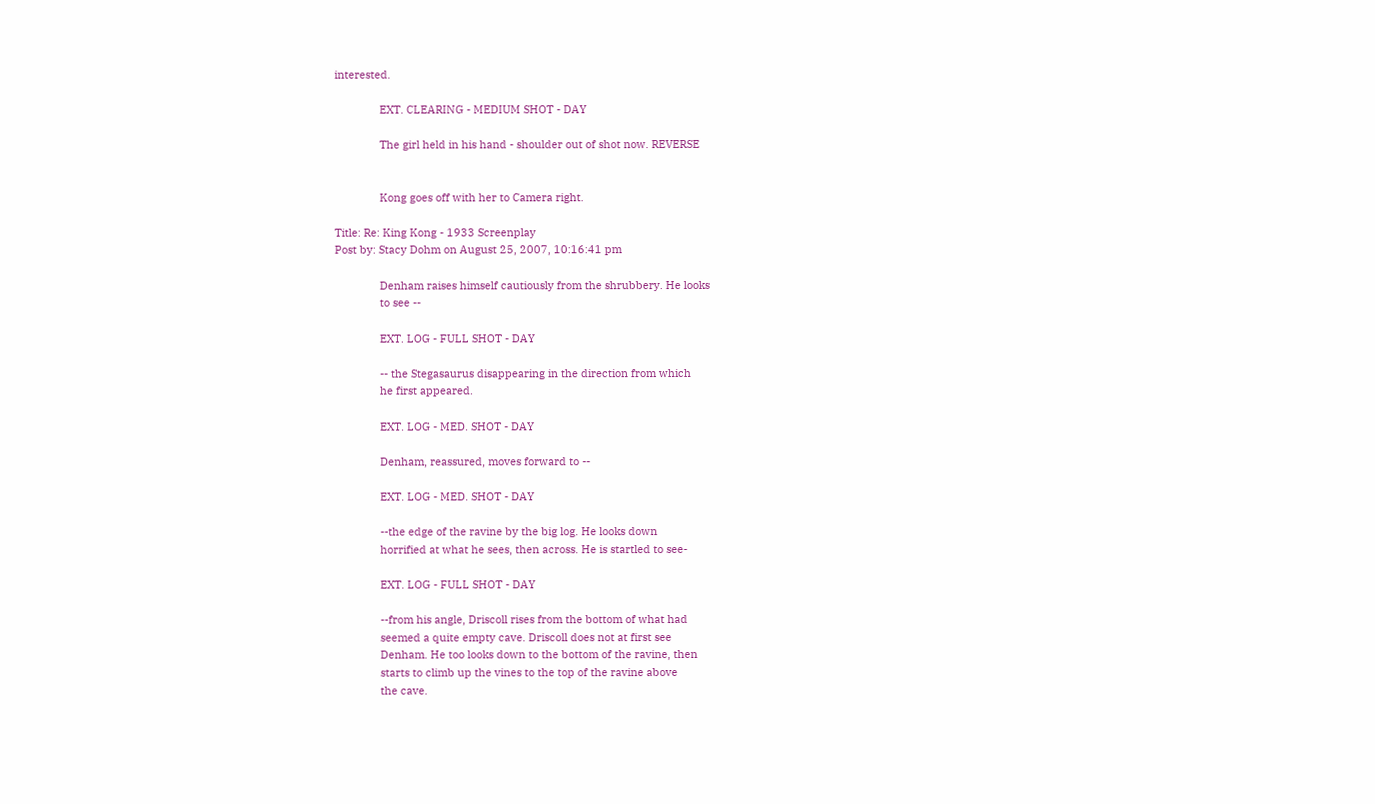interested.

               EXT. CLEARING - MEDIUM SHOT - DAY

               The girl held in his hand - shoulder out of shot now. REVERSE


               Kong goes off with her to Camera right.

Title: Re: King Kong - 1933 Screenplay
Post by: Stacy Dohm on August 25, 2007, 10:16:41 pm

               Denham raises himself cautiously from the shrubbery. He looks
               to see --

               EXT. LOG - FULL SHOT - DAY

               -- the Stegasaurus disappearing in the direction from which
               he first appeared.

               EXT. LOG - MED. SHOT - DAY

               Denham, reassured, moves forward to --

               EXT. LOG - MED. SHOT - DAY

               --the edge of the ravine by the big log. He looks down
               horrified at what he sees, then across. He is startled to see-

               EXT. LOG - FULL SHOT - DAY

               --from his angle, Driscoll rises from the bottom of what had
               seemed a quite empty cave. Driscoll does not at first see
               Denham. He too looks down to the bottom of the ravine, then
               starts to climb up the vines to the top of the ravine above
               the cave.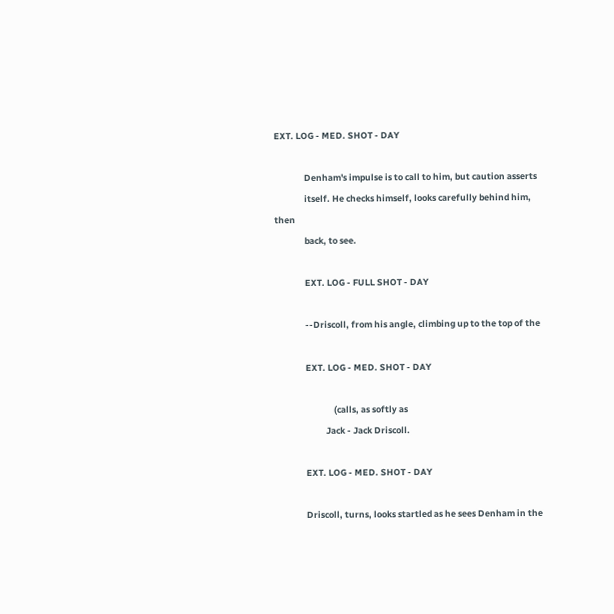EXT. LOG - MED. SHOT - DAY

               Denham's impulse is to call to him, but caution asserts
               itself. He checks himself, looks carefully behind him, then
               back, to see.

               EXT. LOG - FULL SHOT - DAY

               --Driscoll, from his angle, climbing up to the top of the

               EXT. LOG - MED. SHOT - DAY

                             (calls, as softly as
                         Jack - Jack Driscoll.

               EXT. LOG - MED. SHOT - DAY

               Driscoll, turns, looks startled as he sees Denham in the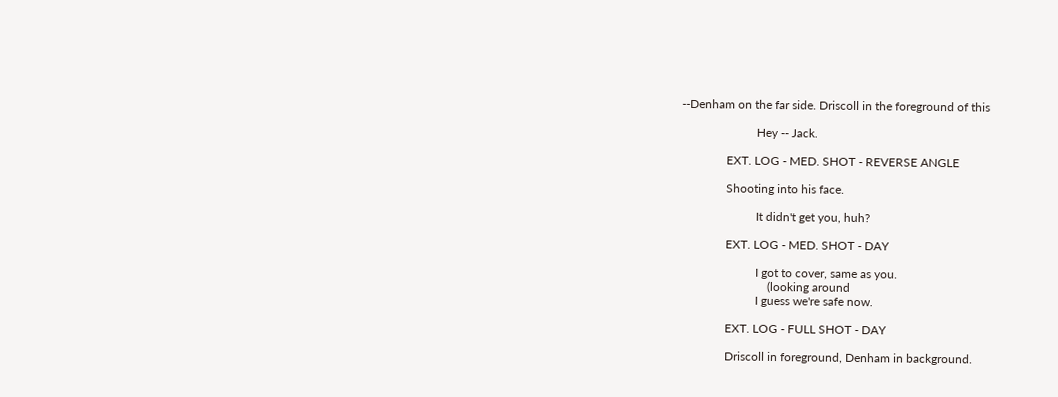--Denham on the far side. Driscoll in the foreground of this

                         Hey -- Jack.

               EXT. LOG - MED. SHOT - REVERSE ANGLE

               Shooting into his face.

                         It didn't get you, huh?

               EXT. LOG - MED. SHOT - DAY

                         I got to cover, same as you.
                             (looking around
                         I guess we're safe now.

               EXT. LOG - FULL SHOT - DAY

               Driscoll in foreground, Denham in background.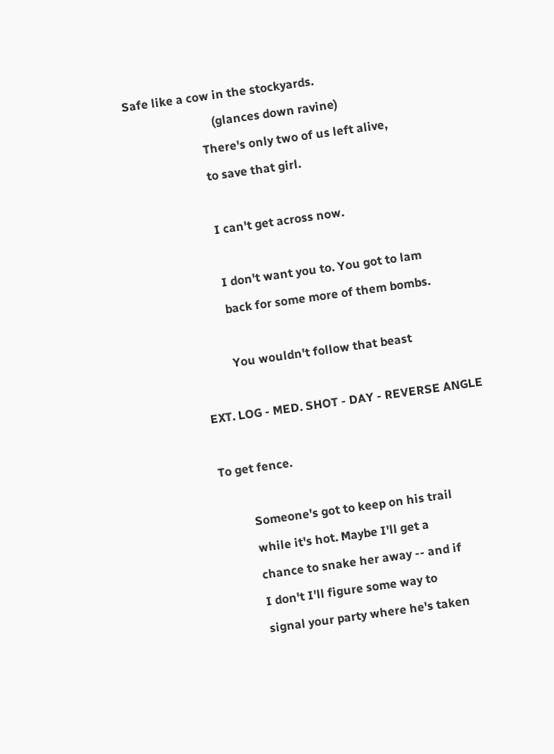Safe like a cow in the stockyards.
                             (glances down ravine)
                         There's only two of us left alive,
                         to save that girl.

                         I can't get across now.

                         I don't want you to. You got to lam
                         back for some more of them bombs.

                         You wouldn't follow that beast

               EXT. LOG - MED. SHOT - DAY - REVERSE ANGLE

               To get fence.

                         Someone's got to keep on his trail
                         while it's hot. Maybe I'll get a
                         chance to snake her away -- and if
                         I don't I'll figure some way to
                         signal your party where he's taken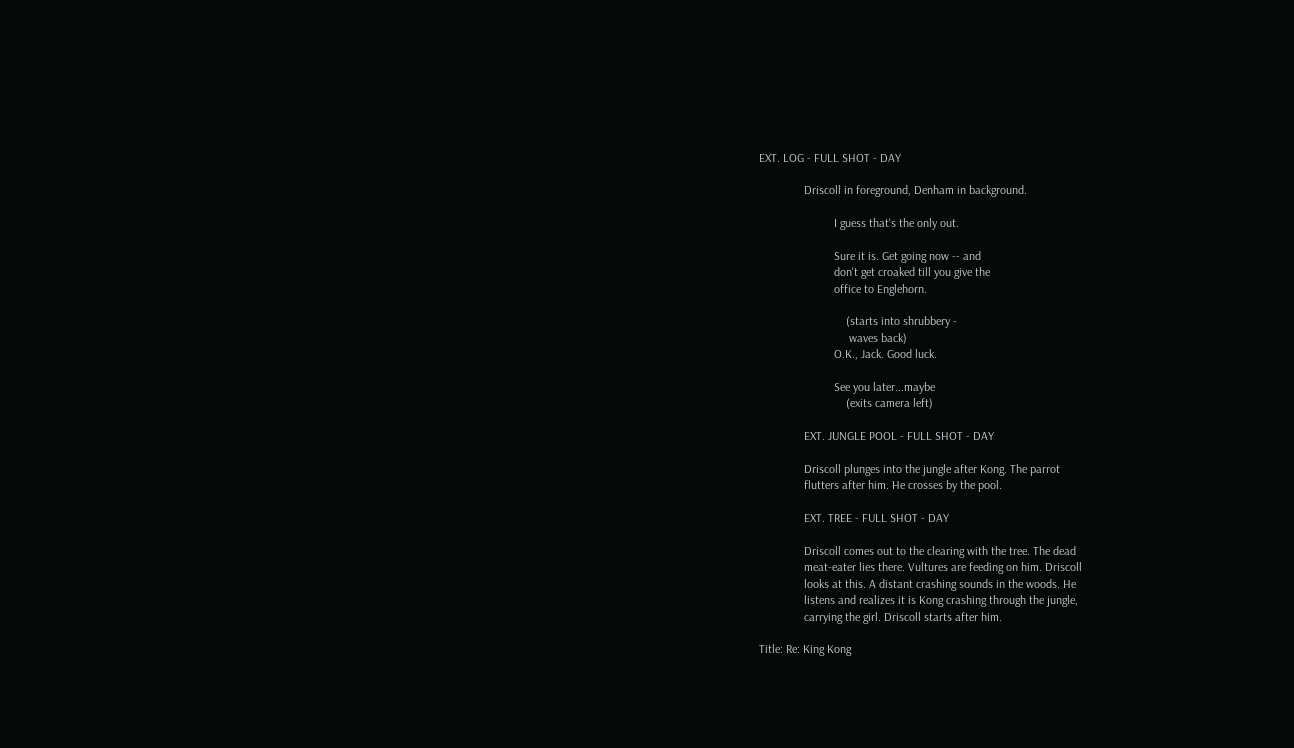EXT. LOG - FULL SHOT - DAY

               Driscoll in foreground, Denham in background.

                         I guess that's the only out.

                         Sure it is. Get going now -- and
                         don't get croaked till you give the
                         office to Englehorn.

                             (starts into shrubbery -
                              waves back)
                         O.K., Jack. Good luck.

                         See you later...maybe
                             (exits camera left)

               EXT. JUNGLE POOL - FULL SHOT - DAY

               Driscoll plunges into the jungle after Kong. The parrot
               flutters after him. He crosses by the pool.

               EXT. TREE - FULL SHOT - DAY

               Driscoll comes out to the clearing with the tree. The dead
               meat-eater lies there. Vultures are feeding on him. Driscoll
               looks at this. A distant crashing sounds in the woods. He
               listens and realizes it is Kong crashing through the jungle,
               carrying the girl. Driscoll starts after him.

Title: Re: King Kong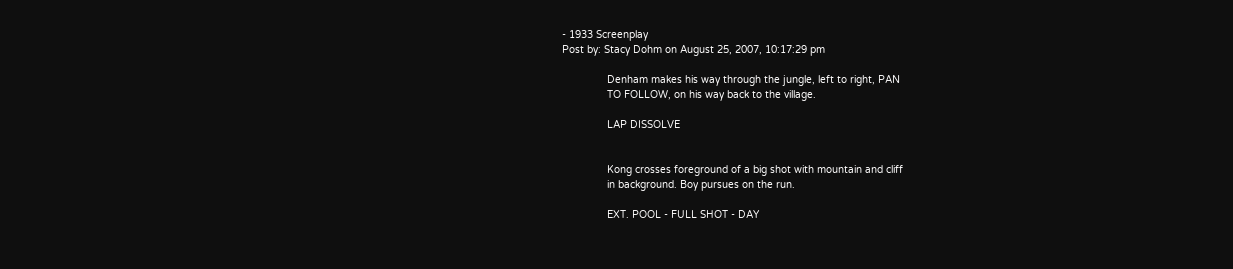- 1933 Screenplay
Post by: Stacy Dohm on August 25, 2007, 10:17:29 pm

               Denham makes his way through the jungle, left to right, PAN
               TO FOLLOW, on his way back to the village.

               LAP DISSOLVE


               Kong crosses foreground of a big shot with mountain and cliff
               in background. Boy pursues on the run.

               EXT. POOL - FULL SHOT - DAY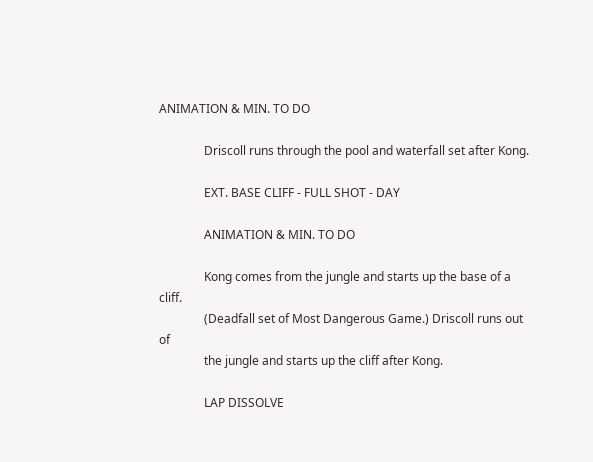ANIMATION & MIN. TO DO

               Driscoll runs through the pool and waterfall set after Kong.

               EXT. BASE CLIFF - FULL SHOT - DAY

               ANIMATION & MIN. TO DO

               Kong comes from the jungle and starts up the base of a cliff.
               (Deadfall set of Most Dangerous Game.) Driscoll runs out of
               the jungle and starts up the cliff after Kong.

               LAP DISSOLVE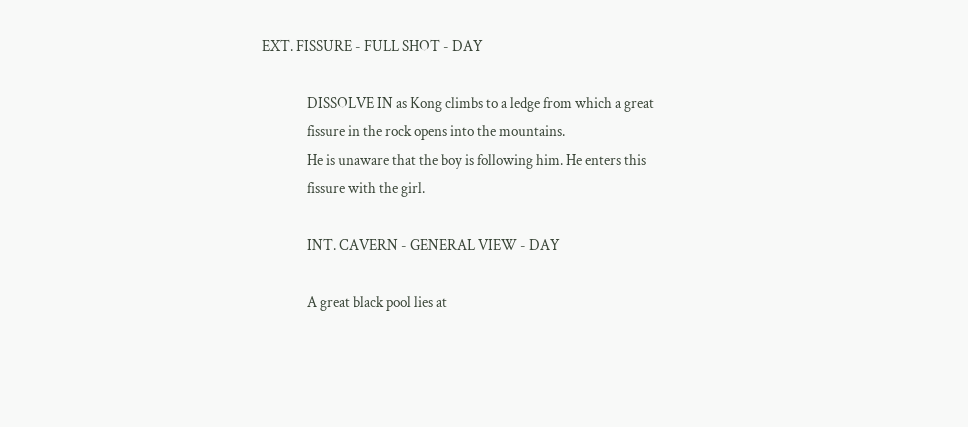EXT. FISSURE - FULL SHOT - DAY

               DISSOLVE IN as Kong climbs to a ledge from which a great
               fissure in the rock opens into the mountains.
               He is unaware that the boy is following him. He enters this
               fissure with the girl.

               INT. CAVERN - GENERAL VIEW - DAY

               A great black pool lies at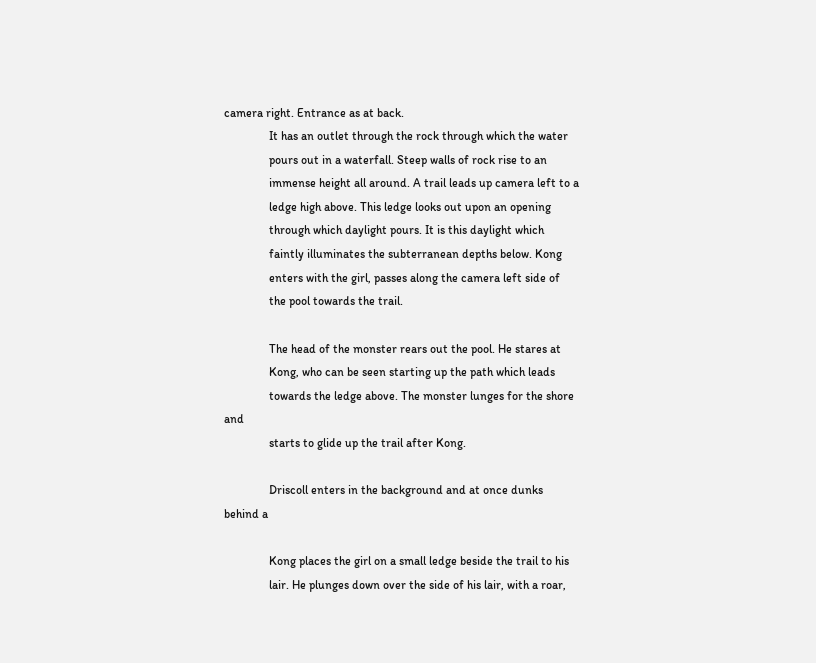camera right. Entrance as at back.
               It has an outlet through the rock through which the water
               pours out in a waterfall. Steep walls of rock rise to an
               immense height all around. A trail leads up camera left to a
               ledge high above. This ledge looks out upon an opening
               through which daylight pours. It is this daylight which
               faintly illuminates the subterranean depths below. Kong
               enters with the girl, passes along the camera left side of
               the pool towards the trail.

               The head of the monster rears out the pool. He stares at
               Kong, who can be seen starting up the path which leads
               towards the ledge above. The monster lunges for the shore and
               starts to glide up the trail after Kong.

               Driscoll enters in the background and at once dunks behind a

               Kong places the girl on a small ledge beside the trail to his
               lair. He plunges down over the side of his lair, with a roar,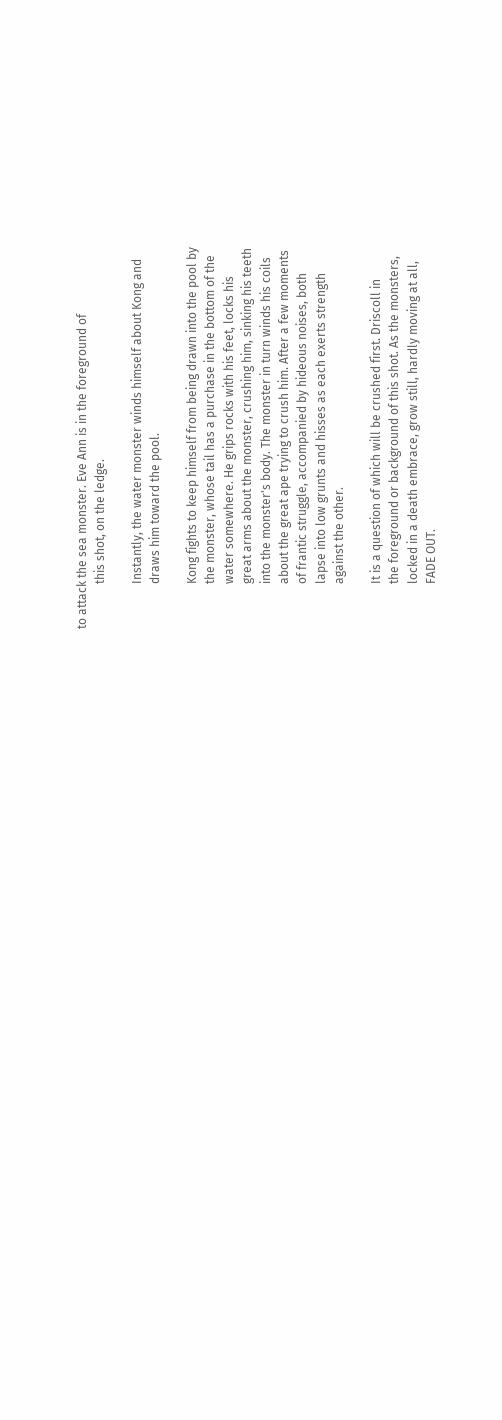to attack the sea monster. Eve Ann is in the foreground of
               this shot, on the ledge.

               Instantly, the water monster winds himself about Kong and
               draws him toward the pool.

               Kong fights to keep himself from being drawn into the pool by
               the monster, whose tail has a purchase in the bottom of the
               water somewhere. He grips rocks with his feet, locks his
               great arms about the monster, crushing him, sinking his teeth
               into the monster's body. The monster in turn winds his coils
               about the great ape trying to crush him. After a few moments
               of frantic struggle, accompanied by hideous noises, both
               lapse into low grunts and hisses as each exerts strength
               against the other.

               It is a question of which will be crushed first. Driscoll in
               the foreground or background of this shot. As the monsters,
               locked in a death embrace, grow still, hardly moving at all,
               FADE OUT.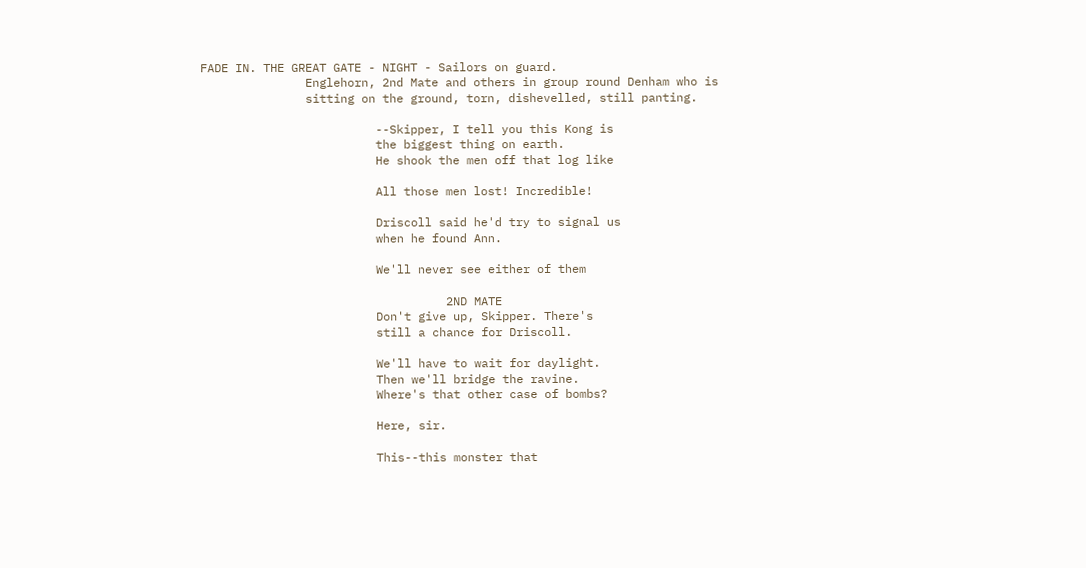FADE IN. THE GREAT GATE - NIGHT - Sailors on guard.
               Englehorn, 2nd Mate and others in group round Denham who is
               sitting on the ground, torn, dishevelled, still panting.

                         --Skipper, I tell you this Kong is
                         the biggest thing on earth.
                         He shook the men off that log like

                         All those men lost! Incredible!

                         Driscoll said he'd try to signal us
                         when he found Ann.

                         We'll never see either of them

                                   2ND MATE
                         Don't give up, Skipper. There's
                         still a chance for Driscoll.

                         We'll have to wait for daylight.
                         Then we'll bridge the ravine.
                         Where's that other case of bombs?

                         Here, sir.

                         This--this monster that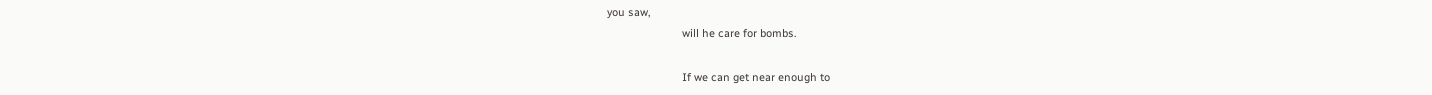you saw,
                         will he care for bombs.

                         If we can get near enough to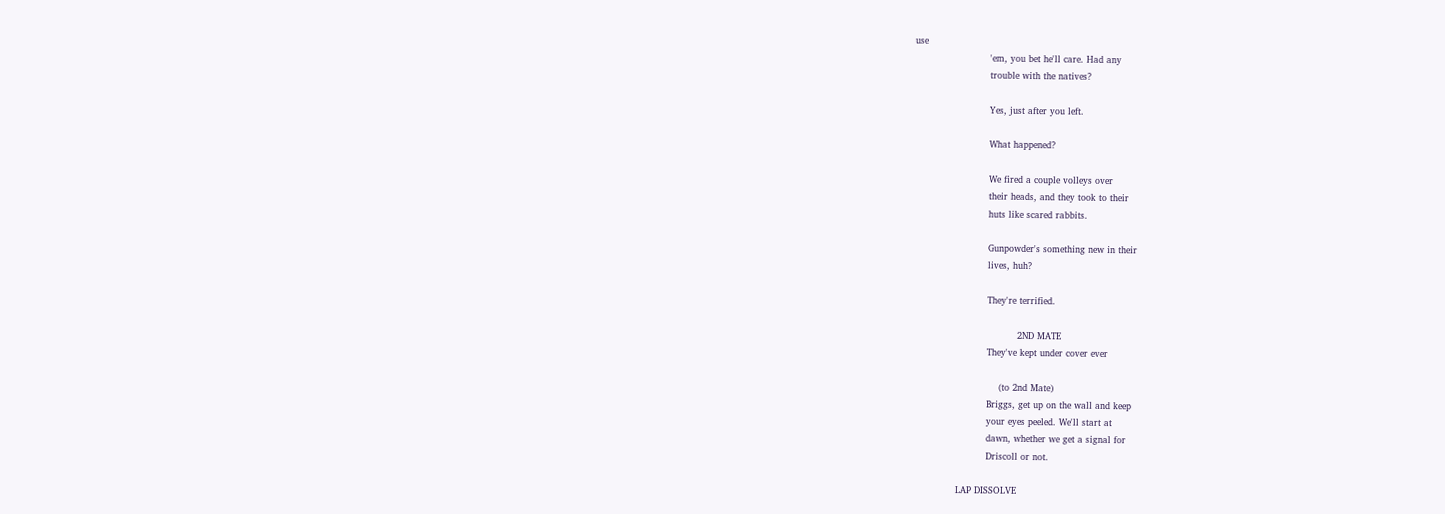use
                         'em, you bet he'll care. Had any
                         trouble with the natives?

                         Yes, just after you left.

                         What happened?

                         We fired a couple volleys over
                         their heads, and they took to their
                         huts like scared rabbits.

                         Gunpowder's something new in their
                         lives, huh?

                         They're terrified.

                                   2ND MATE
                         They've kept under cover ever

                             (to 2nd Mate)
                         Briggs, get up on the wall and keep
                         your eyes peeled. We'll start at
                         dawn, whether we get a signal for
                         Driscoll or not.

               LAP DISSOLVE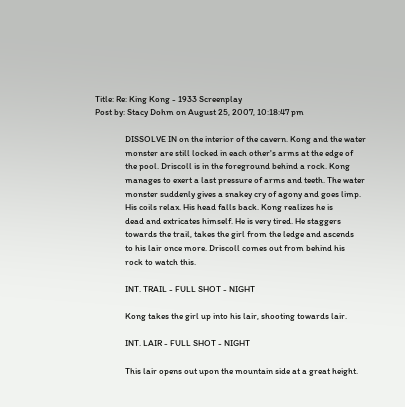Title: Re: King Kong - 1933 Screenplay
Post by: Stacy Dohm on August 25, 2007, 10:18:47 pm

               DISSOLVE IN on the interior of the cavern. Kong and the water
               monster are still locked in each other's arms at the edge of
               the pool. Driscoll is in the foreground behind a rock. Kong
               manages to exert a last pressure of arms and teeth. The water
               monster suddenly gives a snakey cry of agony and goes limp.
               His coils relax. His head falls back. Kong realizes he is
               dead and extricates himself. He is very tired. He staggers
               towards the trail, takes the girl from the ledge and ascends
               to his lair once more. Driscoll comes out from behind his
               rock to watch this.

               INT. TRAIL - FULL SHOT - NIGHT

               Kong takes the girl up into his lair, shooting towards lair.

               INT. LAIR - FULL SHOT - NIGHT

               This lair opens out upon the mountain side at a great height.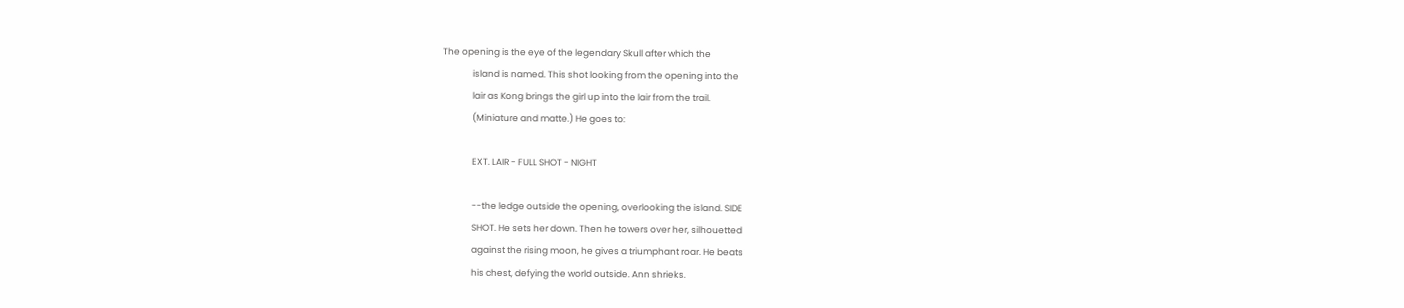The opening is the eye of the legendary Skull after which the
               island is named. This shot looking from the opening into the
               lair as Kong brings the girl up into the lair from the trail.
               (Miniature and matte.) He goes to:

               EXT. LAIR - FULL SHOT - NIGHT

               --the ledge outside the opening, overlooking the island. SIDE
               SHOT. He sets her down. Then he towers over her, silhouetted
               against the rising moon, he gives a triumphant roar. He beats
               his chest, defying the world outside. Ann shrieks.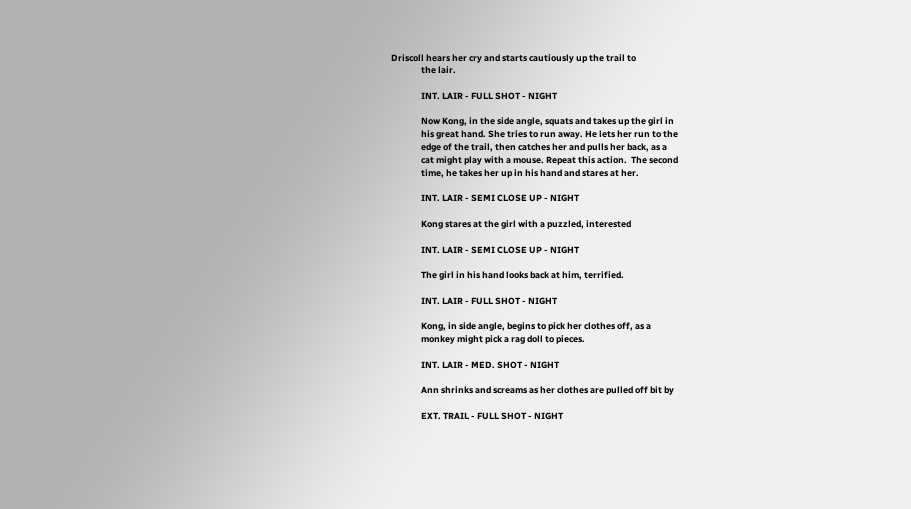Driscoll hears her cry and starts cautiously up the trail to
               the lair.

               INT. LAIR - FULL SHOT - NIGHT

               Now Kong, in the side angle, squats and takes up the girl in
               his great hand. She tries to run away. He lets her run to the
               edge of the trail, then catches her and pulls her back, as a
               cat might play with a mouse. Repeat this action.  The second
               time, he takes her up in his hand and stares at her.

               INT. LAIR - SEMI CLOSE UP - NIGHT

               Kong stares at the girl with a puzzled, interested

               INT. LAIR - SEMI CLOSE UP - NIGHT

               The girl in his hand looks back at him, terrified.

               INT. LAIR - FULL SHOT - NIGHT

               Kong, in side angle, begins to pick her clothes off, as a
               monkey might pick a rag doll to pieces.

               INT. LAIR - MED. SHOT - NIGHT

               Ann shrinks and screams as her clothes are pulled off bit by

               EXT. TRAIL - FULL SHOT - NIGHT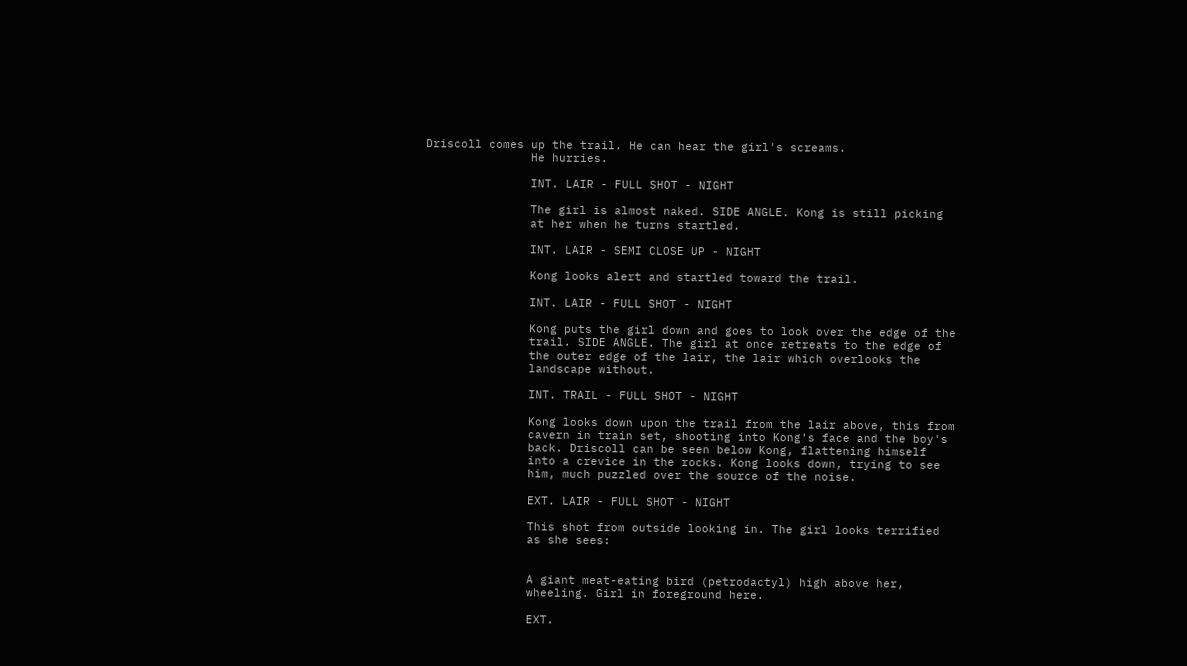Driscoll comes up the trail. He can hear the girl's screams.
               He hurries.

               INT. LAIR - FULL SHOT - NIGHT

               The girl is almost naked. SIDE ANGLE. Kong is still picking
               at her when he turns startled.

               INT. LAIR - SEMI CLOSE UP - NIGHT

               Kong looks alert and startled toward the trail.

               INT. LAIR - FULL SHOT - NIGHT

               Kong puts the girl down and goes to look over the edge of the
               trail. SIDE ANGLE. The girl at once retreats to the edge of
               the outer edge of the lair, the lair which overlooks the
               landscape without.

               INT. TRAIL - FULL SHOT - NIGHT

               Kong looks down upon the trail from the lair above, this from
               cavern in train set, shooting into Kong's face and the boy's
               back. Driscoll can be seen below Kong, flattening himself
               into a crevice in the rocks. Kong looks down, trying to see
               him, much puzzled over the source of the noise.

               EXT. LAIR - FULL SHOT - NIGHT

               This shot from outside looking in. The girl looks terrified
               as she sees:


               A giant meat-eating bird (petrodactyl) high above her,
               wheeling. Girl in foreground here.

               EXT.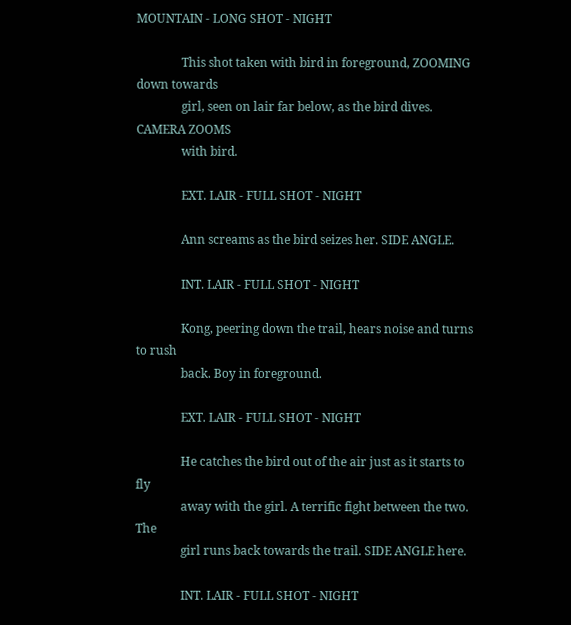MOUNTAIN - LONG SHOT - NIGHT

               This shot taken with bird in foreground, ZOOMING down towards
               girl, seen on lair far below, as the bird dives. CAMERA ZOOMS
               with bird.

               EXT. LAIR - FULL SHOT - NIGHT

               Ann screams as the bird seizes her. SIDE ANGLE.

               INT. LAIR - FULL SHOT - NIGHT

               Kong, peering down the trail, hears noise and turns to rush
               back. Boy in foreground.

               EXT. LAIR - FULL SHOT - NIGHT

               He catches the bird out of the air just as it starts to fly
               away with the girl. A terrific fight between the two. The
               girl runs back towards the trail. SIDE ANGLE here.

               INT. LAIR - FULL SHOT - NIGHT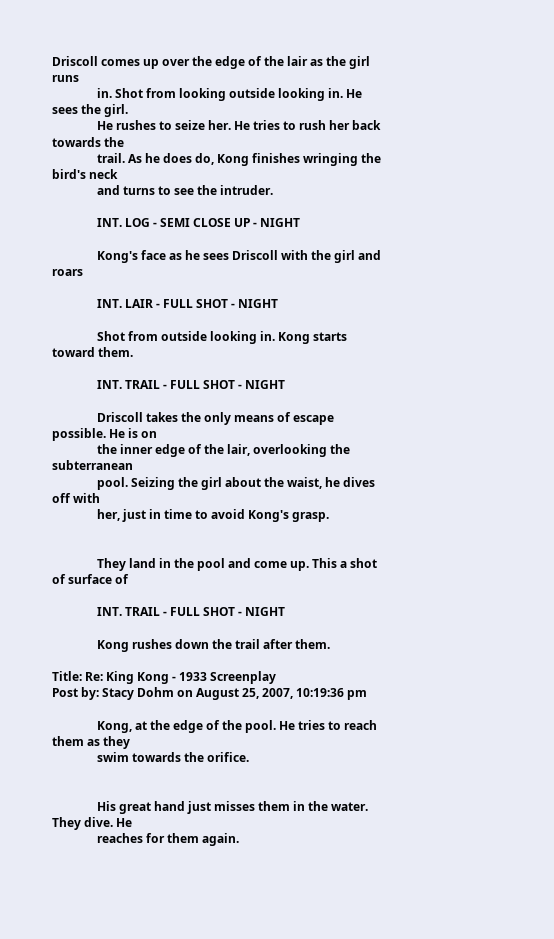Driscoll comes up over the edge of the lair as the girl runs
               in. Shot from looking outside looking in. He sees the girl.
               He rushes to seize her. He tries to rush her back towards the
               trail. As he does do, Kong finishes wringing the bird's neck
               and turns to see the intruder.

               INT. LOG - SEMI CLOSE UP - NIGHT

               Kong's face as he sees Driscoll with the girl and roars

               INT. LAIR - FULL SHOT - NIGHT

               Shot from outside looking in. Kong starts toward them.

               INT. TRAIL - FULL SHOT - NIGHT

               Driscoll takes the only means of escape possible. He is on
               the inner edge of the lair, overlooking the subterranean
               pool. Seizing the girl about the waist, he dives off with
               her, just in time to avoid Kong's grasp.


               They land in the pool and come up. This a shot of surface of

               INT. TRAIL - FULL SHOT - NIGHT

               Kong rushes down the trail after them.

Title: Re: King Kong - 1933 Screenplay
Post by: Stacy Dohm on August 25, 2007, 10:19:36 pm

               Kong, at the edge of the pool. He tries to reach them as they
               swim towards the orifice.


               His great hand just misses them in the water. They dive. He
               reaches for them again.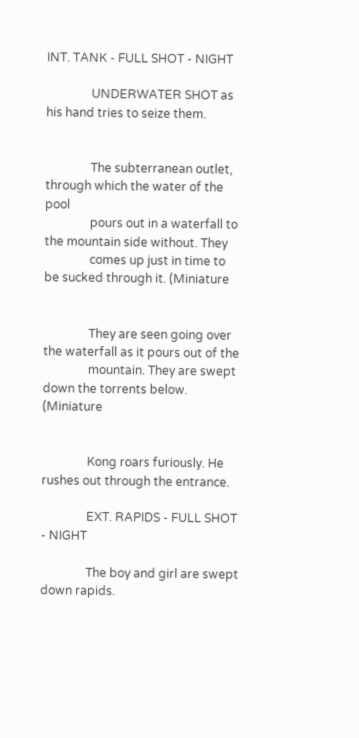INT. TANK - FULL SHOT - NIGHT

               UNDERWATER SHOT as his hand tries to seize them.


               The subterranean outlet, through which the water of the pool
               pours out in a waterfall to the mountain side without. They
               comes up just in time to be sucked through it. (Miniature


               They are seen going over the waterfall as it pours out of the
               mountain. They are swept down the torrents below. (Miniature


               Kong roars furiously. He rushes out through the entrance.

               EXT. RAPIDS - FULL SHOT - NIGHT

               The boy and girl are swept down rapids.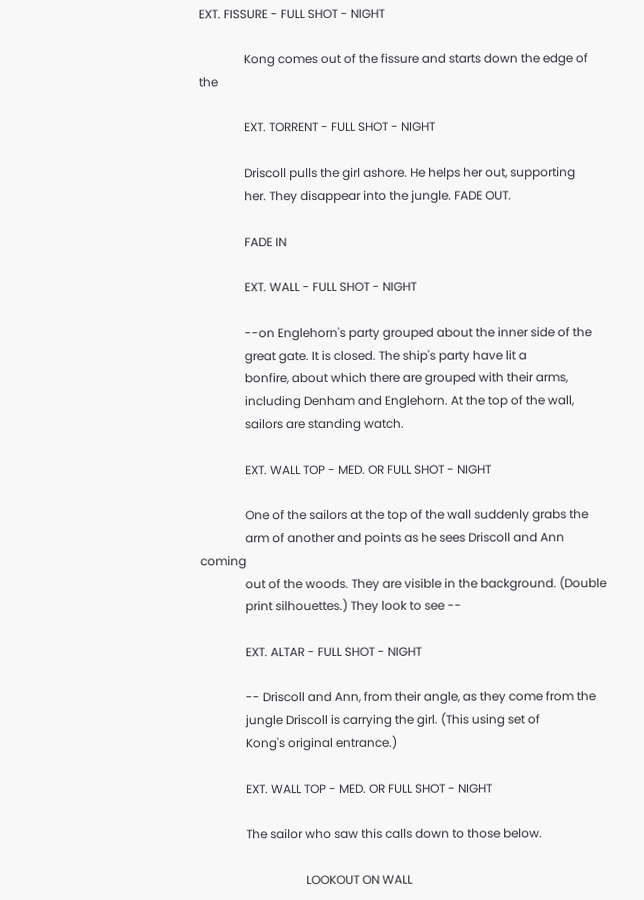EXT. FISSURE - FULL SHOT - NIGHT

               Kong comes out of the fissure and starts down the edge of the

               EXT. TORRENT - FULL SHOT - NIGHT

               Driscoll pulls the girl ashore. He helps her out, supporting
               her. They disappear into the jungle. FADE OUT.

               FADE IN

               EXT. WALL - FULL SHOT - NIGHT

               --on Englehorn's party grouped about the inner side of the
               great gate. It is closed. The ship's party have lit a
               bonfire, about which there are grouped with their arms,
               including Denham and Englehorn. At the top of the wall,
               sailors are standing watch.

               EXT. WALL TOP - MED. OR FULL SHOT - NIGHT

               One of the sailors at the top of the wall suddenly grabs the
               arm of another and points as he sees Driscoll and Ann coming
               out of the woods. They are visible in the background. (Double
               print silhouettes.) They look to see --

               EXT. ALTAR - FULL SHOT - NIGHT

               -- Driscoll and Ann, from their angle, as they come from the
               jungle Driscoll is carrying the girl. (This using set of
               Kong's original entrance.)

               EXT. WALL TOP - MED. OR FULL SHOT - NIGHT

               The sailor who saw this calls down to those below.

                                   LOOKOUT ON WALL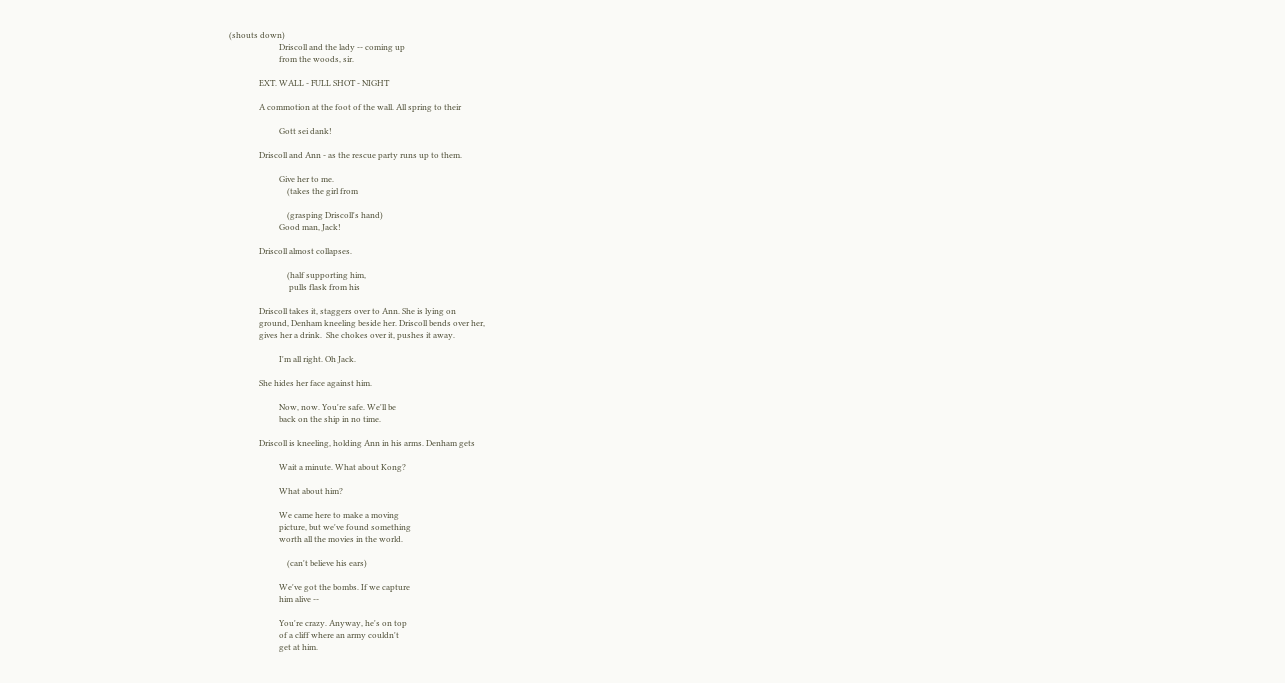(shouts down)
                         Driscoll and the lady -- coming up
                         from the woods, sir.

               EXT. WALL - FULL SHOT - NIGHT

               A commotion at the foot of the wall. All spring to their

                         Gott sei dank!

               Driscoll and Ann - as the rescue party runs up to them.

                         Give her to me.
                             (takes the girl from

                             (grasping Driscoll's hand)
                         Good man, Jack!

               Driscoll almost collapses.

                             (half supporting him,
                              pulls flask from his

               Driscoll takes it, staggers over to Ann. She is lying on
               ground, Denham kneeling beside her. Driscoll bends over her,
               gives her a drink.  She chokes over it, pushes it away.

                         I'm all right. Oh Jack.

               She hides her face against him.

                         Now, now. You're safe. We'll be
                         back on the ship in no time.

               Driscoll is kneeling, holding Ann in his arms. Denham gets

                         Wait a minute. What about Kong?

                         What about him?

                         We came here to make a moving
                         picture, but we've found something
                         worth all the movies in the world.

                             (can't believe his ears)

                         We've got the bombs. If we capture
                         him alive --

                         You're crazy. Anyway, he's on top
                         of a cliff where an army couldn't
                         get at him.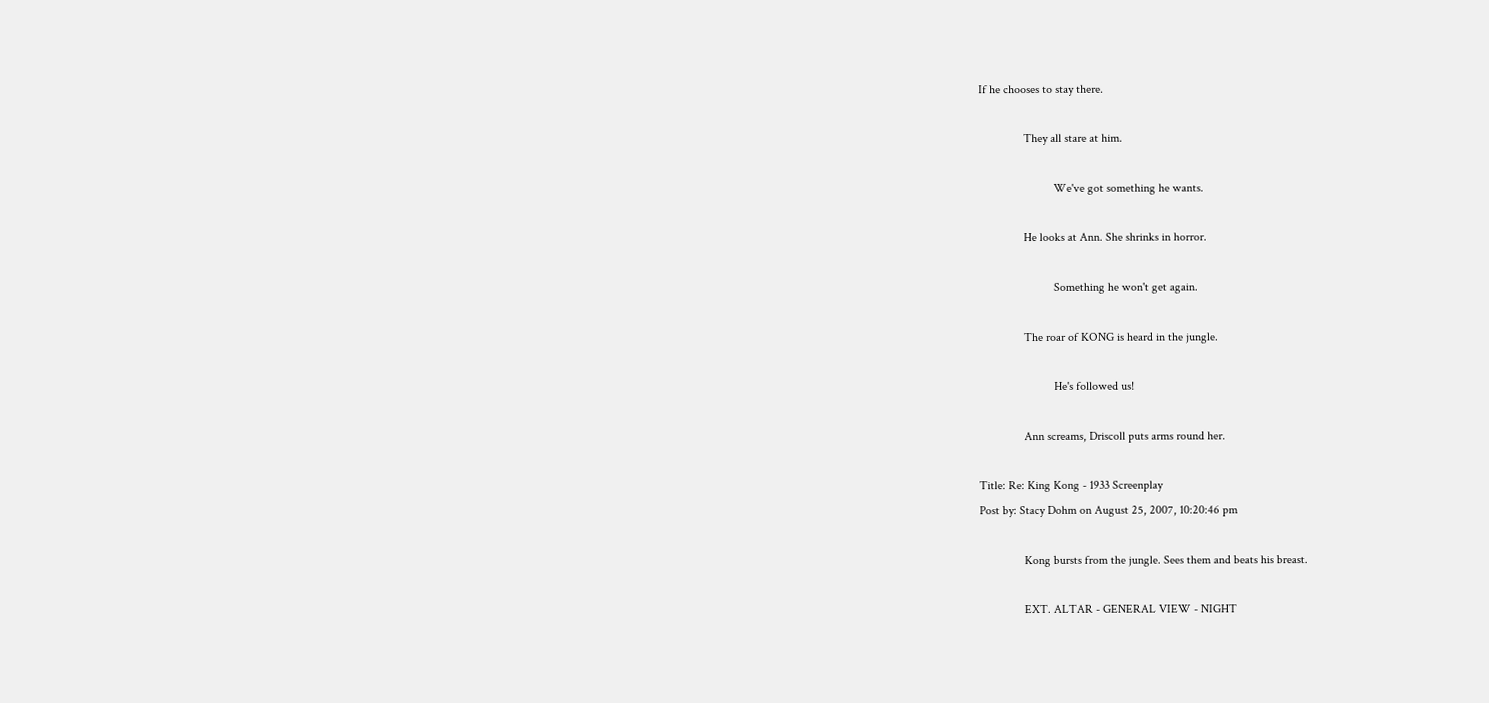If he chooses to stay there.

               They all stare at him.

                         We've got something he wants.

               He looks at Ann. She shrinks in horror.

                         Something he won't get again.

               The roar of KONG is heard in the jungle.

                         He's followed us!

               Ann screams, Driscoll puts arms round her.

Title: Re: King Kong - 1933 Screenplay
Post by: Stacy Dohm on August 25, 2007, 10:20:46 pm

               Kong bursts from the jungle. Sees them and beats his breast.

               EXT. ALTAR - GENERAL VIEW - NIGHT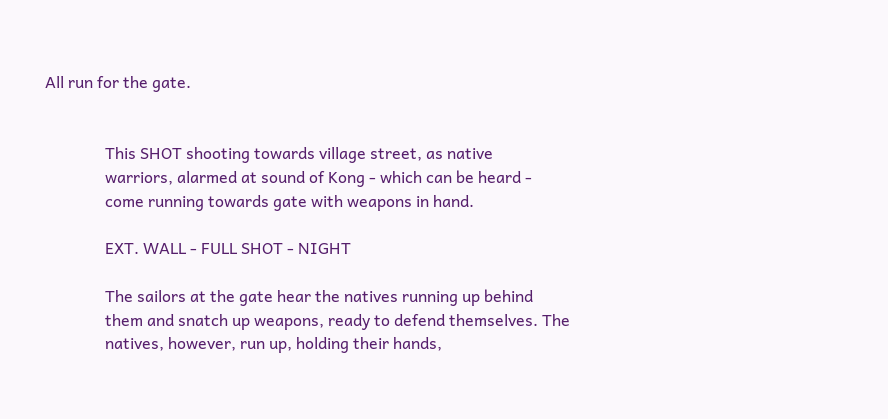All run for the gate.


               This SHOT shooting towards village street, as native
               warriors, alarmed at sound of Kong - which can be heard -
               come running towards gate with weapons in hand.

               EXT. WALL - FULL SHOT - NIGHT

               The sailors at the gate hear the natives running up behind
               them and snatch up weapons, ready to defend themselves. The
               natives, however, run up, holding their hands,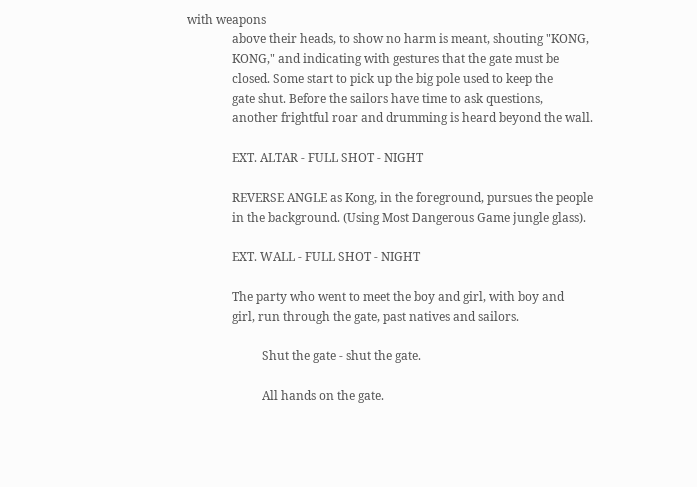with weapons
               above their heads, to show no harm is meant, shouting "KONG,
               KONG," and indicating with gestures that the gate must be
               closed. Some start to pick up the big pole used to keep the
               gate shut. Before the sailors have time to ask questions,
               another frightful roar and drumming is heard beyond the wall.

               EXT. ALTAR - FULL SHOT - NIGHT

               REVERSE ANGLE as Kong, in the foreground, pursues the people
               in the background. (Using Most Dangerous Game jungle glass).

               EXT. WALL - FULL SHOT - NIGHT

               The party who went to meet the boy and girl, with boy and
               girl, run through the gate, past natives and sailors.

                         Shut the gate - shut the gate.

                         All hands on the gate.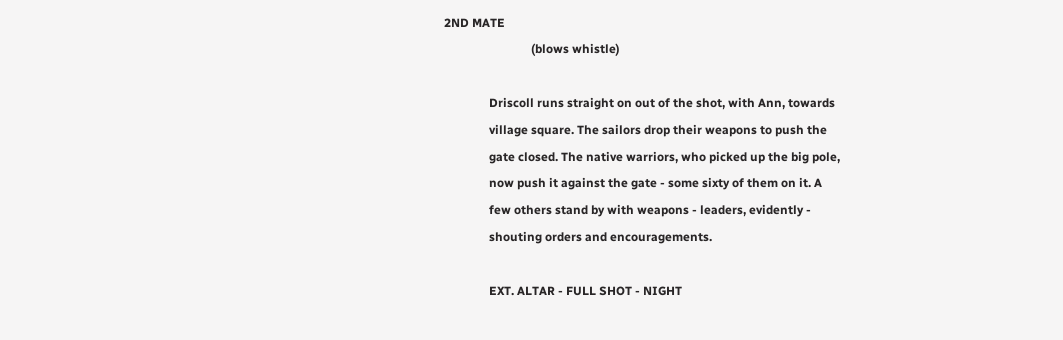2ND MATE
                             (blows whistle)

               Driscoll runs straight on out of the shot, with Ann, towards
               village square. The sailors drop their weapons to push the
               gate closed. The native warriors, who picked up the big pole,
               now push it against the gate - some sixty of them on it. A
               few others stand by with weapons - leaders, evidently -
               shouting orders and encouragements.

               EXT. ALTAR - FULL SHOT - NIGHT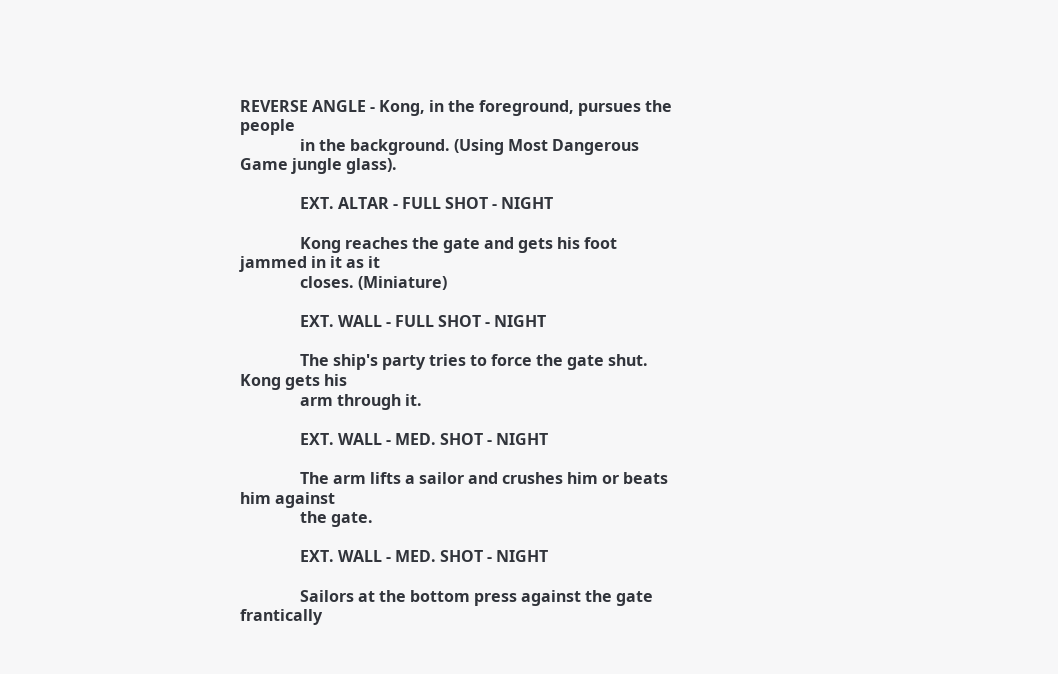REVERSE ANGLE - Kong, in the foreground, pursues the people
               in the background. (Using Most Dangerous Game jungle glass).

               EXT. ALTAR - FULL SHOT - NIGHT

               Kong reaches the gate and gets his foot jammed in it as it
               closes. (Miniature)

               EXT. WALL - FULL SHOT - NIGHT

               The ship's party tries to force the gate shut. Kong gets his
               arm through it.

               EXT. WALL - MED. SHOT - NIGHT

               The arm lifts a sailor and crushes him or beats him against
               the gate.

               EXT. WALL - MED. SHOT - NIGHT

               Sailors at the bottom press against the gate frantically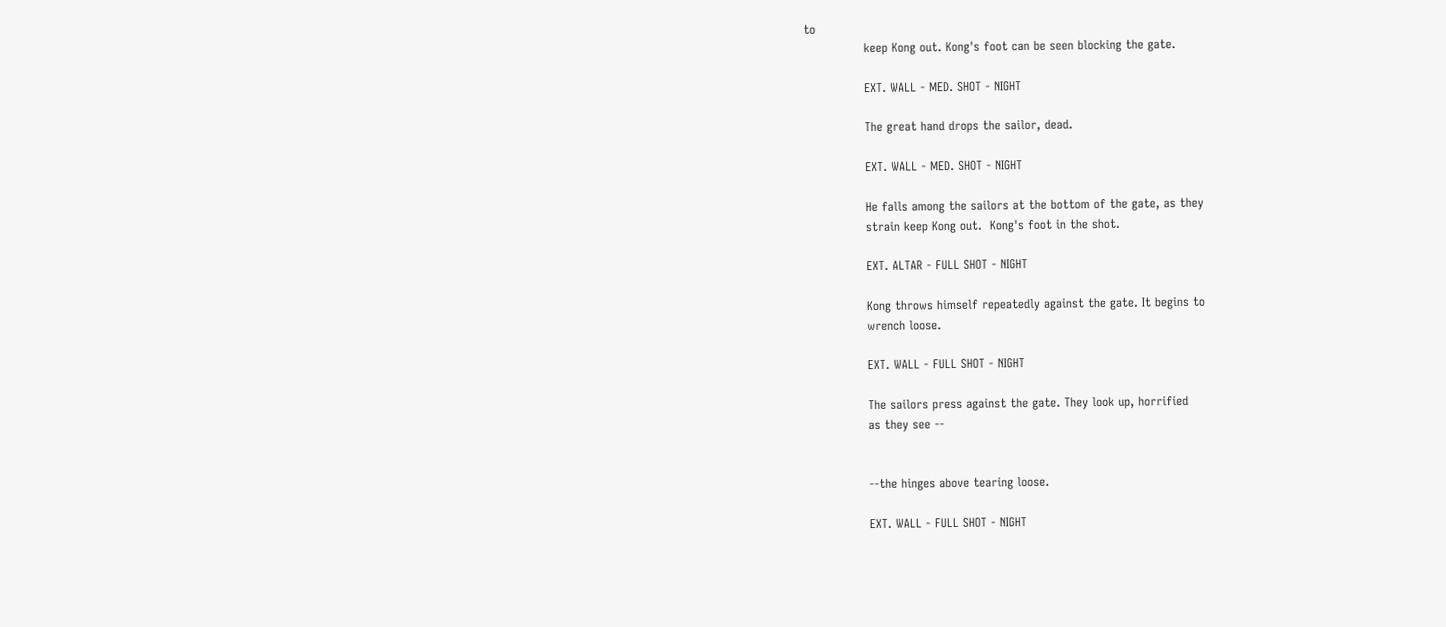to
               keep Kong out. Kong's foot can be seen blocking the gate.

               EXT. WALL - MED. SHOT - NIGHT

               The great hand drops the sailor, dead.

               EXT. WALL - MED. SHOT - NIGHT

               He falls among the sailors at the bottom of the gate, as they
               strain keep Kong out.  Kong's foot in the shot.

               EXT. ALTAR - FULL SHOT - NIGHT

               Kong throws himself repeatedly against the gate. It begins to
               wrench loose.

               EXT. WALL - FULL SHOT - NIGHT

               The sailors press against the gate. They look up, horrified
               as they see --


               --the hinges above tearing loose.

               EXT. WALL - FULL SHOT - NIGHT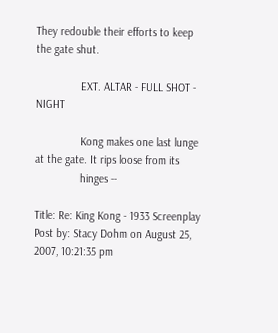They redouble their efforts to keep the gate shut.

               EXT. ALTAR - FULL SHOT - NIGHT

               Kong makes one last lunge at the gate. It rips loose from its
               hinges --

Title: Re: King Kong - 1933 Screenplay
Post by: Stacy Dohm on August 25, 2007, 10:21:35 pm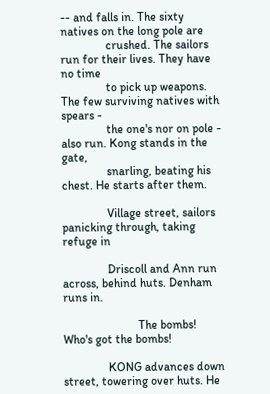-- and falls in. The sixty natives on the long pole are
               crushed. The sailors run for their lives. They have no time
               to pick up weapons. The few surviving natives with spears -
               the one's nor on pole - also run. Kong stands in the gate,
               snarling, beating his chest. He starts after them.

               Village street, sailors panicking through, taking refuge in

               Driscoll and Ann run across, behind huts. Denham runs in.

                         The bombs! Who's got the bombs!

               KONG advances down street, towering over huts. He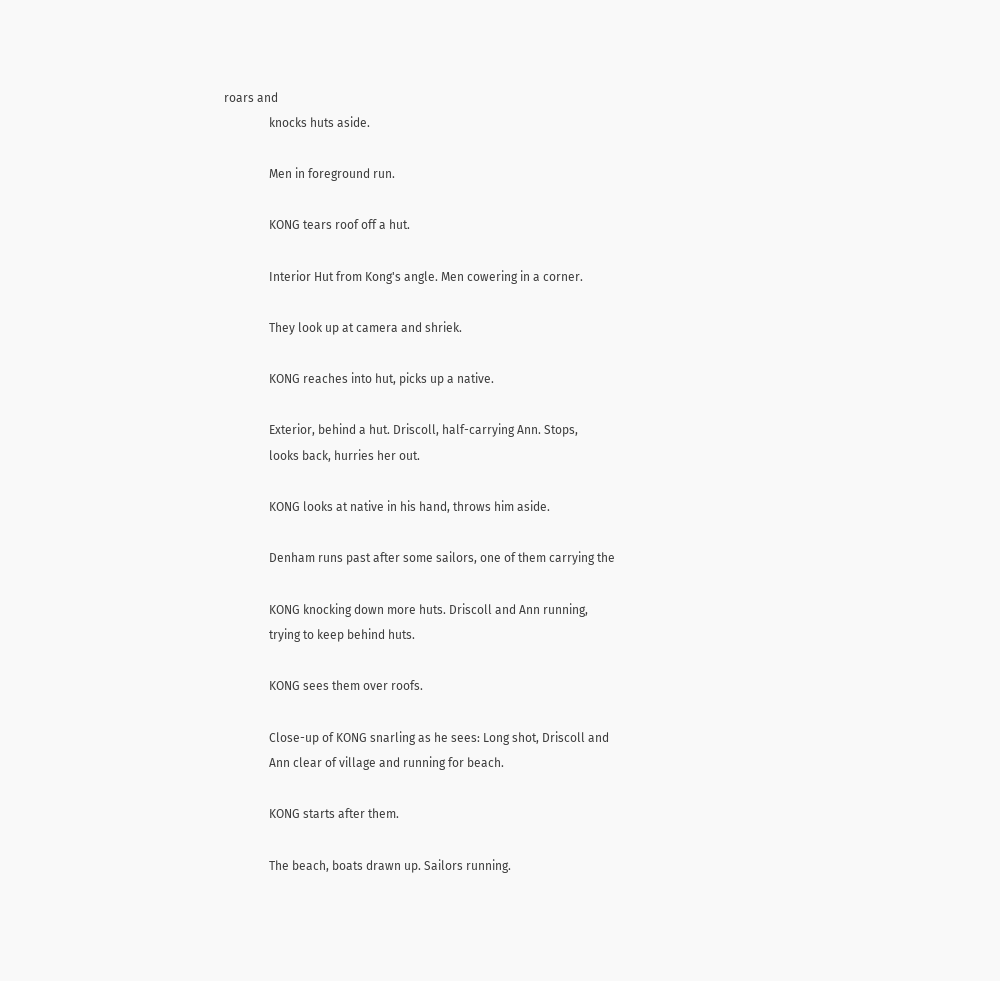roars and
               knocks huts aside.

               Men in foreground run.

               KONG tears roof off a hut.

               Interior Hut from Kong's angle. Men cowering in a corner.

               They look up at camera and shriek.

               KONG reaches into hut, picks up a native.

               Exterior, behind a hut. Driscoll, half-carrying Ann. Stops,
               looks back, hurries her out.

               KONG looks at native in his hand, throws him aside.

               Denham runs past after some sailors, one of them carrying the

               KONG knocking down more huts. Driscoll and Ann running,
               trying to keep behind huts.

               KONG sees them over roofs.

               Close-up of KONG snarling as he sees: Long shot, Driscoll and
               Ann clear of village and running for beach.

               KONG starts after them.

               The beach, boats drawn up. Sailors running.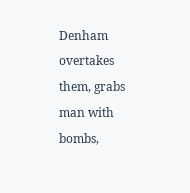Denham overtakes them, grabs man with bombs,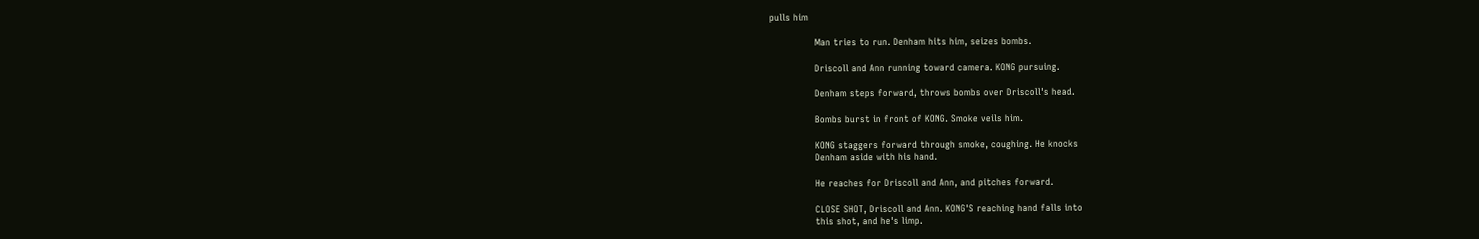pulls him

               Man tries to run. Denham hits him, seizes bombs.

               Driscoll and Ann running toward camera. KONG pursuing.

               Denham steps forward, throws bombs over Driscoll's head.

               Bombs burst in front of KONG. Smoke veils him.

               KONG staggers forward through smoke, coughing. He knocks
               Denham aside with his hand.

               He reaches for Driscoll and Ann, and pitches forward.

               CLOSE SHOT, Driscoll and Ann. KONG'S reaching hand falls into
               this shot, and he's limp.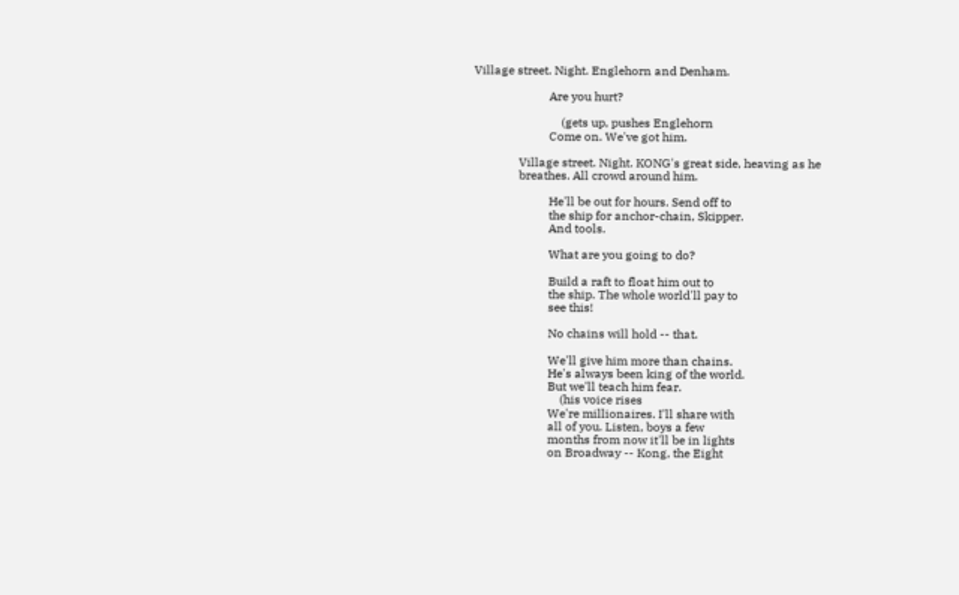Village street. Night. Englehorn and Denham.

                         Are you hurt?

                             (gets up, pushes Englehorn
                         Come on. We've got him.

               Village street. Night. KONG's great side, heaving as he
               breathes. All crowd around him.

                         He'll be out for hours. Send off to
                         the ship for anchor-chain, Skipper.
                         And tools.

                         What are you going to do?

                         Build a raft to float him out to
                         the ship. The whole world'll pay to
                         see this!

                         No chains will hold -- that.

                         We'll give him more than chains.
                         He's always been king of the world.
                         But we'll teach him fear.
                             (his voice rises
                         We're millionaires. I'll share with
                         all of you. Listen, boys a few
                         months from now it'll be in lights
                         on Broadway -- Kong, the Eight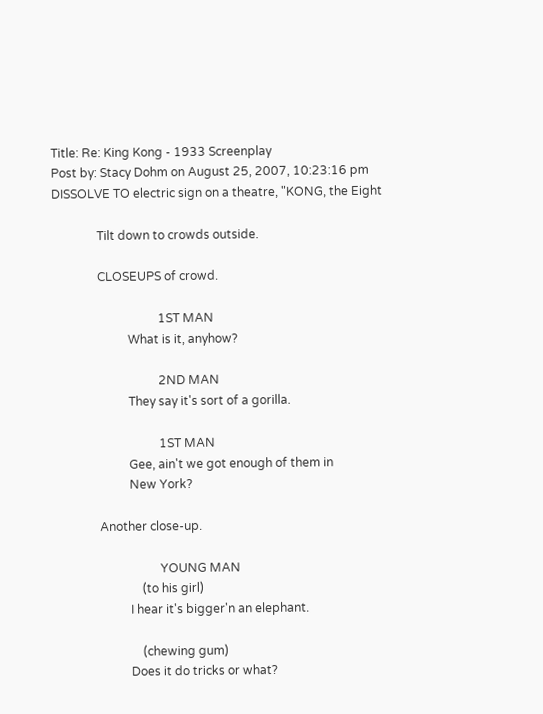Title: Re: King Kong - 1933 Screenplay
Post by: Stacy Dohm on August 25, 2007, 10:23:16 pm
DISSOLVE TO electric sign on a theatre, "KONG, the Eight

               Tilt down to crowds outside.

               CLOSEUPS of crowd.

                                   1ST MAN
                         What is it, anyhow?

                                   2ND MAN
                         They say it's sort of a gorilla.

                                   1ST MAN
                         Gee, ain't we got enough of them in
                         New York?

               Another close-up.

                                   YOUNG MAN
                             (to his girl)
                         I hear it's bigger'n an elephant.

                             (chewing gum)
                         Does it do tricks or what?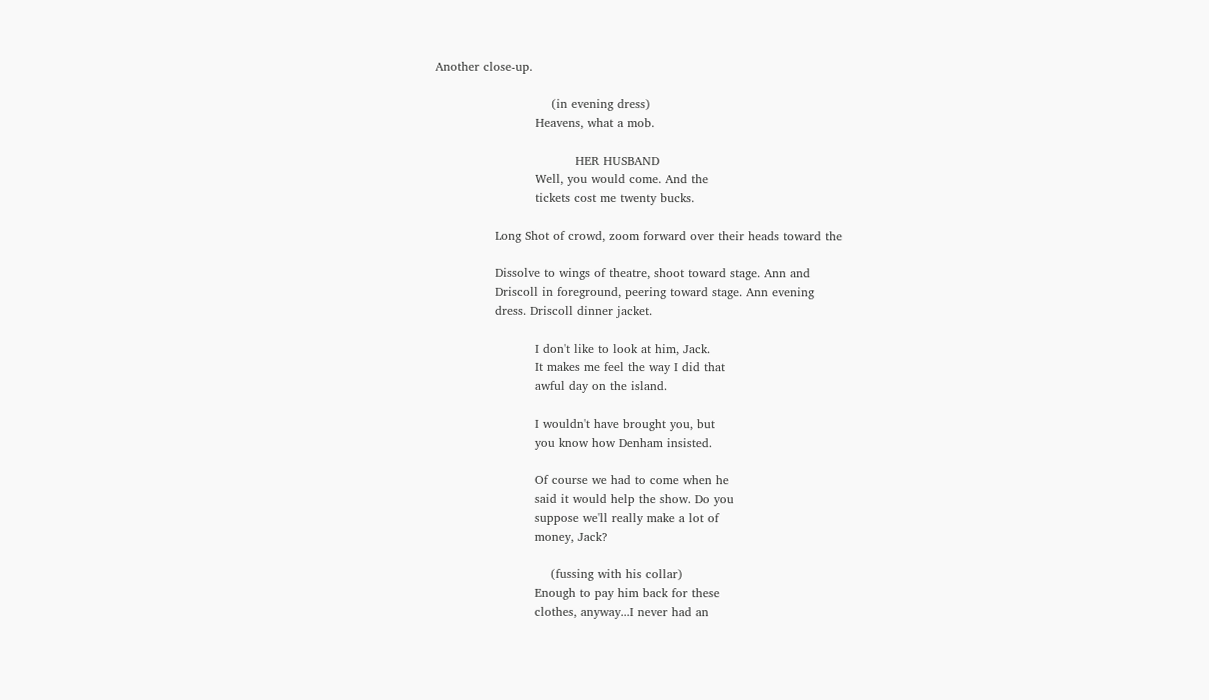Another close-up.

                             (in evening dress)
                         Heavens, what a mob.

                                   HER HUSBAND
                         Well, you would come. And the
                         tickets cost me twenty bucks.

               Long Shot of crowd, zoom forward over their heads toward the

               Dissolve to wings of theatre, shoot toward stage. Ann and
               Driscoll in foreground, peering toward stage. Ann evening
               dress. Driscoll dinner jacket.

                         I don't like to look at him, Jack.
                         It makes me feel the way I did that
                         awful day on the island.

                         I wouldn't have brought you, but
                         you know how Denham insisted.

                         Of course we had to come when he
                         said it would help the show. Do you
                         suppose we'll really make a lot of
                         money, Jack?

                             (fussing with his collar)
                         Enough to pay him back for these
                         clothes, anyway...I never had an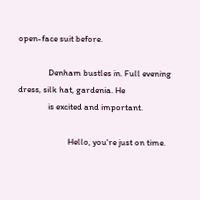open-face suit before.

               Denham bustles in. Full evening dress, silk hat, gardenia. He
               is excited and important.

                         Hello, you're just on time.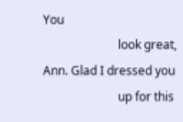You
                         look great, Ann. Glad I dressed you
                         up for this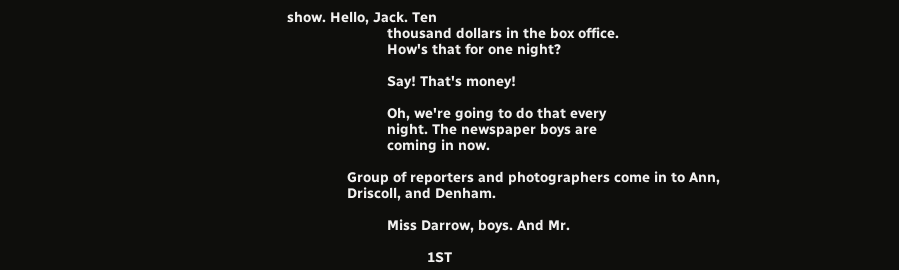show. Hello, Jack. Ten
                         thousand dollars in the box office.
                         How's that for one night?

                         Say! That's money!

                         Oh, we're going to do that every
                         night. The newspaper boys are
                         coming in now.

               Group of reporters and photographers come in to Ann,
               Driscoll, and Denham.

                         Miss Darrow, boys. And Mr.

                                   1ST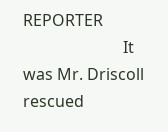REPORTER
                         It was Mr. Driscoll rescued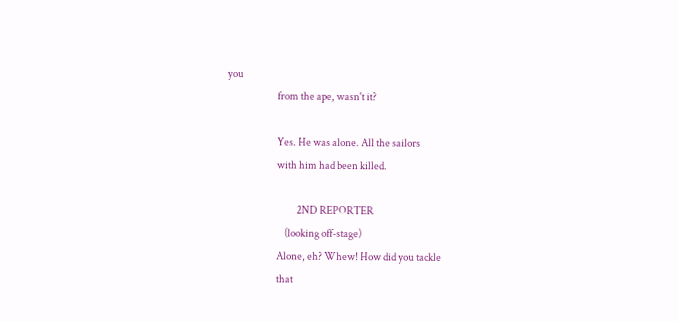you
                         from the ape, wasn't it?

                         Yes. He was alone. All the sailors
                         with him had been killed.

                                   2ND REPORTER
                             (looking off-stage)
                         Alone, eh? Whew! How did you tackle
                         that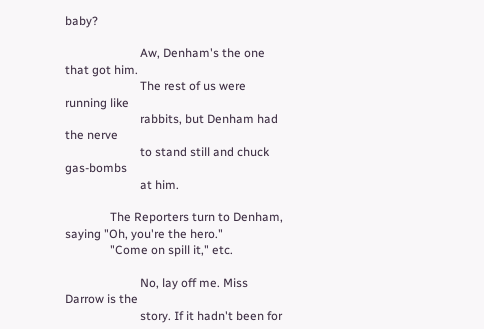baby?

                         Aw, Denham's the one that got him.
                         The rest of us were running like
                         rabbits, but Denham had the nerve
                         to stand still and chuck gas-bombs
                         at him.

               The Reporters turn to Denham, saying "Oh, you're the hero."
               "Come on spill it," etc.

                         No, lay off me. Miss Darrow is the
                         story. If it hadn't been for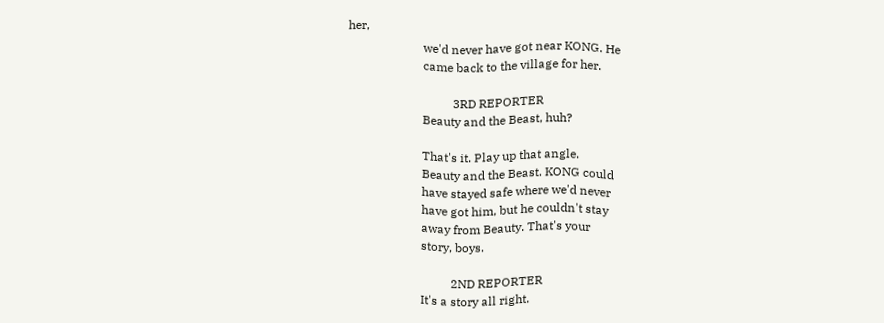her,
                         we'd never have got near KONG. He
                         came back to the village for her.

                                   3RD REPORTER
                         Beauty and the Beast, huh?

                         That's it. Play up that angle.
                         Beauty and the Beast. KONG could
                         have stayed safe where we'd never
                         have got him, but he couldn't stay
                         away from Beauty. That's your
                         story, boys.

                                   2ND REPORTER
                         It's a story all right.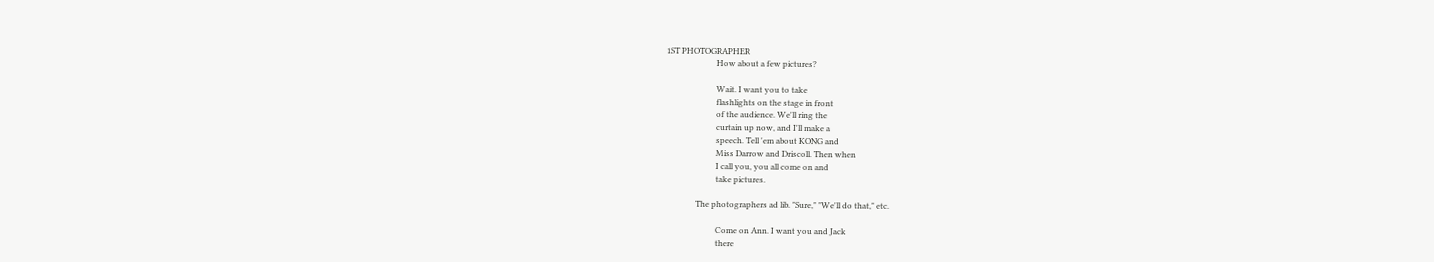1ST PHOTOGRAPHER
                         How about a few pictures?

                         Wait. I want you to take
                         flashlights on the stage in front
                         of the audience. We'll ring the
                         curtain up now, and I'll make a
                         speech. Tell 'em about KONG and
                         Miss Darrow and Driscoll. Then when
                         I call you, you all come on and
                         take pictures.

               The photographers ad lib. "Sure," "We'll do that," etc.

                         Come on Ann. I want you and Jack
                         there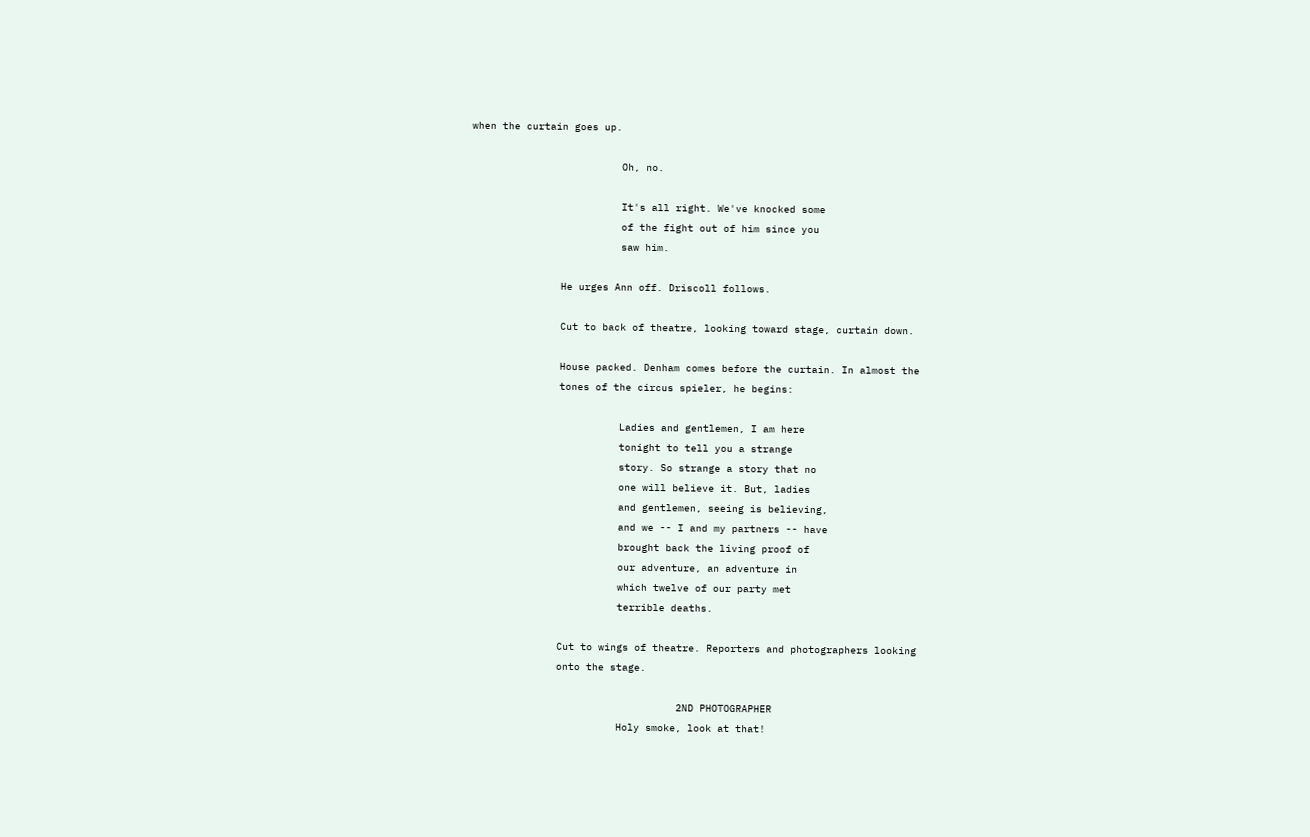when the curtain goes up.

                         Oh, no.

                         It's all right. We've knocked some
                         of the fight out of him since you
                         saw him.

               He urges Ann off. Driscoll follows.

               Cut to back of theatre, looking toward stage, curtain down.

               House packed. Denham comes before the curtain. In almost the
               tones of the circus spieler, he begins:

                         Ladies and gentlemen, I am here
                         tonight to tell you a strange
                         story. So strange a story that no
                         one will believe it. But, ladies
                         and gentlemen, seeing is believing,
                         and we -- I and my partners -- have
                         brought back the living proof of
                         our adventure, an adventure in
                         which twelve of our party met
                         terrible deaths.

               Cut to wings of theatre. Reporters and photographers looking
               onto the stage.

                                   2ND PHOTOGRAPHER
                         Holy smoke, look at that!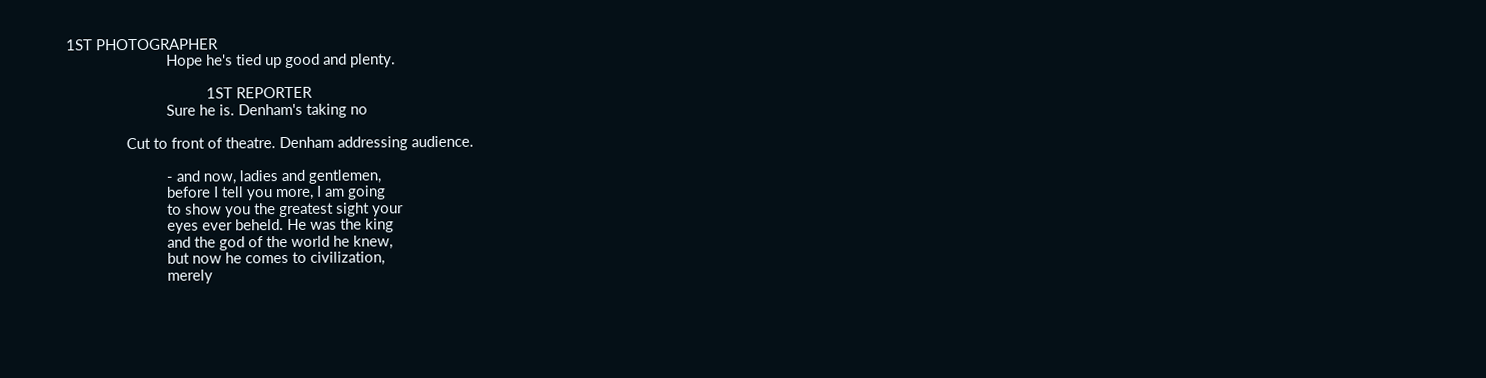1ST PHOTOGRAPHER
                         Hope he's tied up good and plenty.

                                   1ST REPORTER
                         Sure he is. Denham's taking no

               Cut to front of theatre. Denham addressing audience.

                         - and now, ladies and gentlemen,
                         before I tell you more, I am going
                         to show you the greatest sight your
                         eyes ever beheld. He was the king
                         and the god of the world he knew,
                         but now he comes to civilization,
                         merely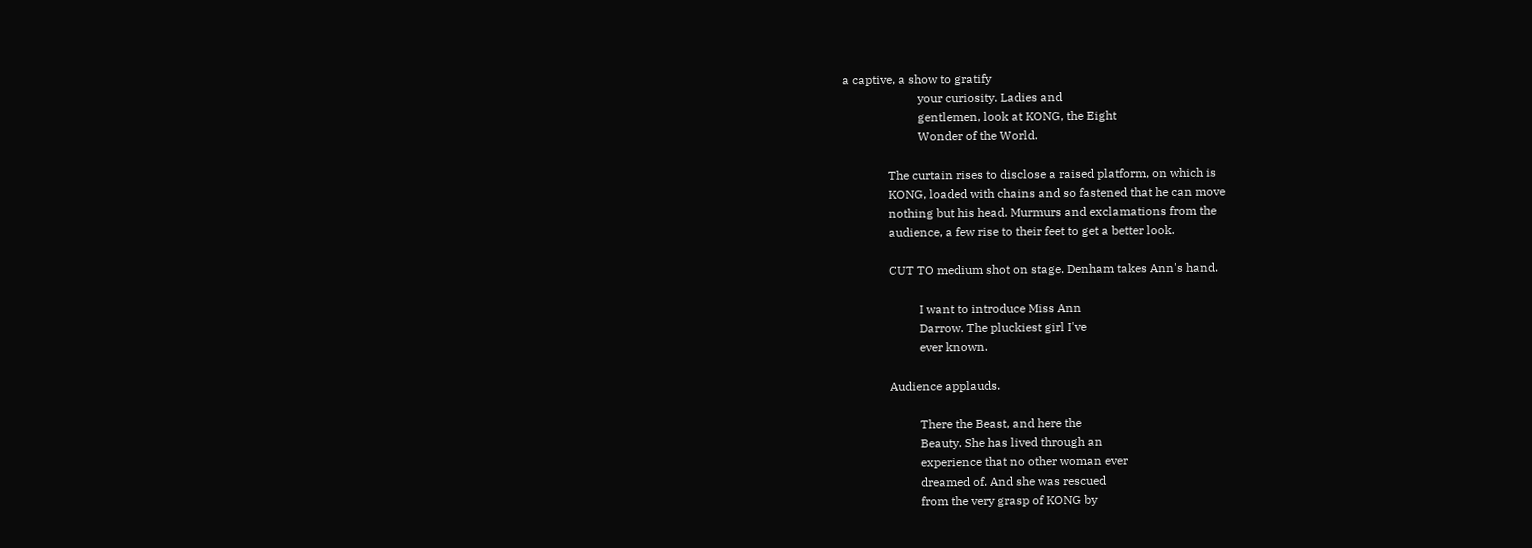a captive, a show to gratify
                         your curiosity. Ladies and
                         gentlemen, look at KONG, the Eight
                         Wonder of the World.

               The curtain rises to disclose a raised platform, on which is
               KONG, loaded with chains and so fastened that he can move
               nothing but his head. Murmurs and exclamations from the
               audience, a few rise to their feet to get a better look.

               CUT TO medium shot on stage. Denham takes Ann's hand.

                         I want to introduce Miss Ann
                         Darrow. The pluckiest girl I've
                         ever known.

               Audience applauds.

                         There the Beast, and here the
                         Beauty. She has lived through an
                         experience that no other woman ever
                         dreamed of. And she was rescued
                         from the very grasp of KONG by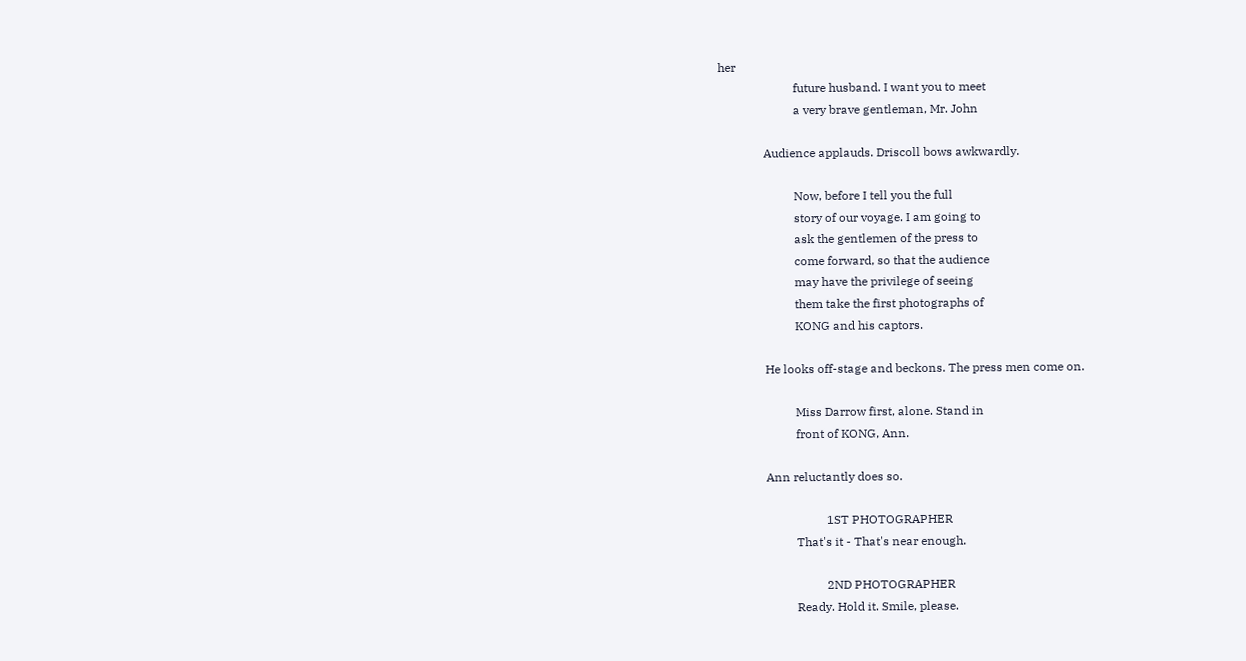her
                         future husband. I want you to meet
                         a very brave gentleman, Mr. John

               Audience applauds. Driscoll bows awkwardly.

                         Now, before I tell you the full
                         story of our voyage. I am going to
                         ask the gentlemen of the press to
                         come forward, so that the audience
                         may have the privilege of seeing
                         them take the first photographs of
                         KONG and his captors.

               He looks off-stage and beckons. The press men come on.

                         Miss Darrow first, alone. Stand in
                         front of KONG, Ann.

               Ann reluctantly does so.

                                   1ST PHOTOGRAPHER
                         That's it - That's near enough.

                                   2ND PHOTOGRAPHER
                         Ready. Hold it. Smile, please.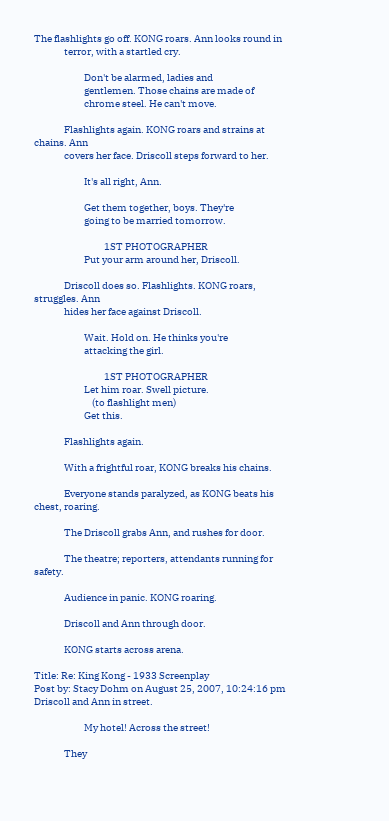The flashlights go off. KONG roars. Ann looks round in
               terror, with a startled cry.

                         Don't be alarmed, ladies and
                         gentlemen. Those chains are made of
                         chrome steel. He can't move.

               Flashlights again. KONG roars and strains at chains. Ann
               covers her face. Driscoll steps forward to her.

                         It's all right, Ann.

                         Get them together, boys. They're
                         going to be married tomorrow.

                                   1ST PHOTOGRAPHER
                         Put your arm around her, Driscoll.

               Driscoll does so. Flashlights. KONG roars, struggles. Ann
               hides her face against Driscoll.

                         Wait. Hold on. He thinks you're
                         attacking the girl.

                                   1ST PHOTOGRAPHER
                         Let him roar. Swell picture.
                             (to flashlight men)
                         Get this.

               Flashlights again.

               With a frightful roar, KONG breaks his chains.

               Everyone stands paralyzed, as KONG beats his chest, roaring.

               The Driscoll grabs Ann, and rushes for door.

               The theatre; reporters, attendants running for safety.

               Audience in panic. KONG roaring.

               Driscoll and Ann through door.

               KONG starts across arena.

Title: Re: King Kong - 1933 Screenplay
Post by: Stacy Dohm on August 25, 2007, 10:24:16 pm
Driscoll and Ann in street.

                         My hotel! Across the street!

               They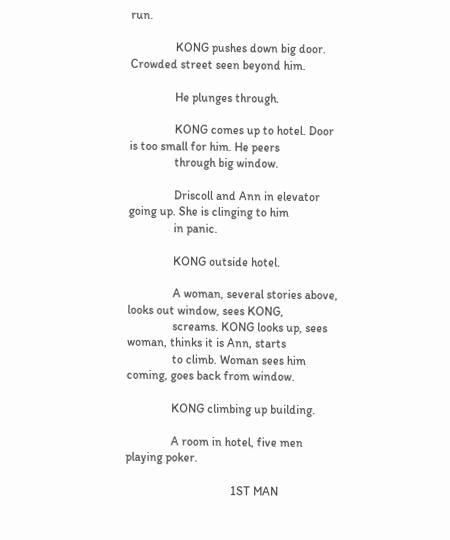run.

               KONG pushes down big door. Crowded street seen beyond him.

               He plunges through.

               KONG comes up to hotel. Door is too small for him. He peers
               through big window.

               Driscoll and Ann in elevator going up. She is clinging to him
               in panic.

               KONG outside hotel.

               A woman, several stories above, looks out window, sees KONG,
               screams. KONG looks up, sees woman, thinks it is Ann, starts
               to climb. Woman sees him coming, goes back from window.

               KONG climbing up building.

               A room in hotel, five men playing poker.

                                   1ST MAN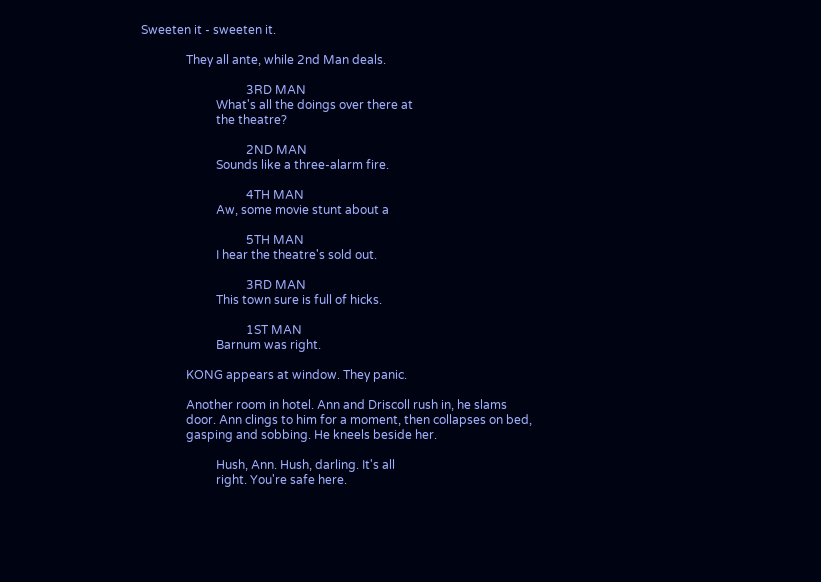Sweeten it - sweeten it.

               They all ante, while 2nd Man deals.

                                   3RD MAN
                         What's all the doings over there at
                         the theatre?

                                   2ND MAN
                         Sounds like a three-alarm fire.

                                   4TH MAN
                         Aw, some movie stunt about a

                                   5TH MAN
                         I hear the theatre's sold out.

                                   3RD MAN
                         This town sure is full of hicks.

                                   1ST MAN
                         Barnum was right.

               KONG appears at window. They panic.

               Another room in hotel. Ann and Driscoll rush in, he slams
               door. Ann clings to him for a moment, then collapses on bed,
               gasping and sobbing. He kneels beside her.

                         Hush, Ann. Hush, darling. It's all
                         right. You're safe here.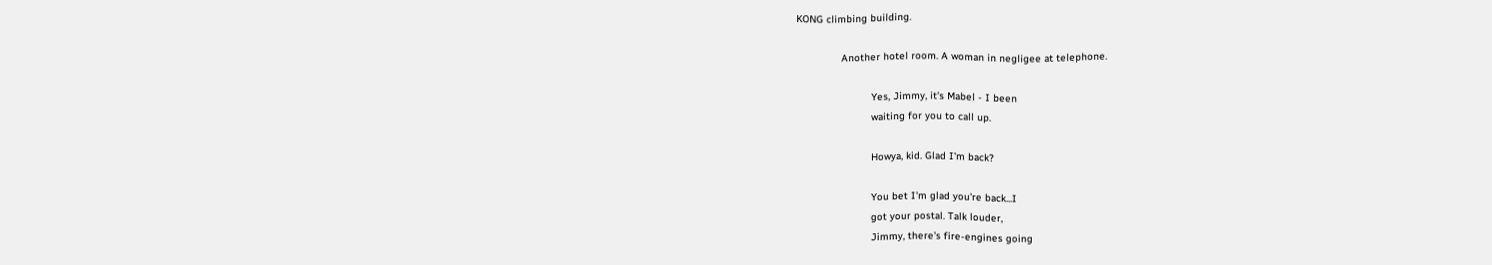KONG climbing building.

               Another hotel room. A woman in negligee at telephone.

                         Yes, Jimmy, it's Mabel - I been
                         waiting for you to call up.

                         Howya, kid. Glad I'm back?

                         You bet I'm glad you're back...I
                         got your postal. Talk louder,
                         Jimmy, there's fire-engines going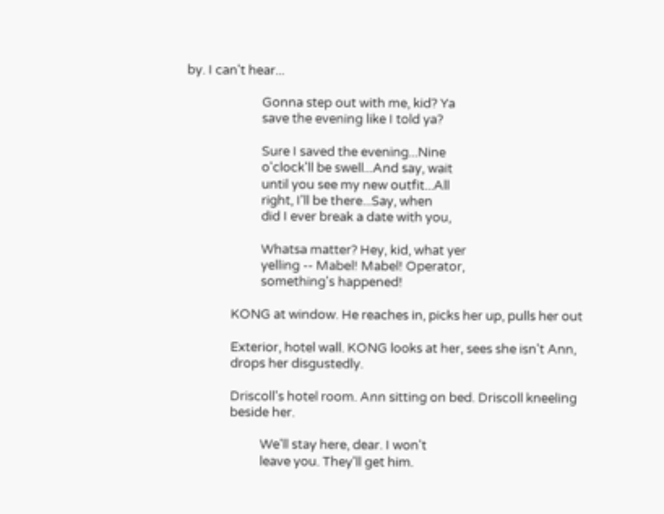by. I can't hear...

                         Gonna step out with me, kid? Ya
                         save the evening like I told ya?

                         Sure I saved the evening...Nine
                         o'clock'll be swell...And say, wait
                         until you see my new outfit...All
                         right, I'll be there...Say, when
                         did I ever break a date with you,

                         Whatsa matter? Hey, kid, what yer
                         yelling -- Mabel! Mabel! Operator,
                         something's happened!

               KONG at window. He reaches in, picks her up, pulls her out

               Exterior, hotel wall. KONG looks at her, sees she isn't Ann,
               drops her disgustedly.

               Driscoll's hotel room. Ann sitting on bed. Driscoll kneeling
               beside her.

                         We'll stay here, dear. I won't
                         leave you. They'll get him.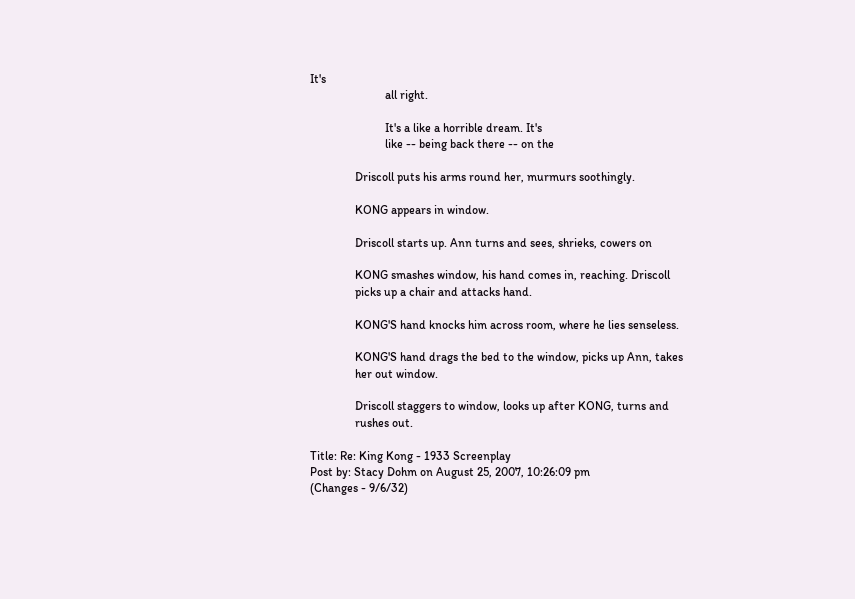It's
                         all right.

                         It's a like a horrible dream. It's
                         like -- being back there -- on the

               Driscoll puts his arms round her, murmurs soothingly.

               KONG appears in window.

               Driscoll starts up. Ann turns and sees, shrieks, cowers on

               KONG smashes window, his hand comes in, reaching. Driscoll
               picks up a chair and attacks hand.

               KONG'S hand knocks him across room, where he lies senseless.

               KONG'S hand drags the bed to the window, picks up Ann, takes
               her out window.

               Driscoll staggers to window, looks up after KONG, turns and
               rushes out.

Title: Re: King Kong - 1933 Screenplay
Post by: Stacy Dohm on August 25, 2007, 10:26:09 pm
(Changes - 9/6/32)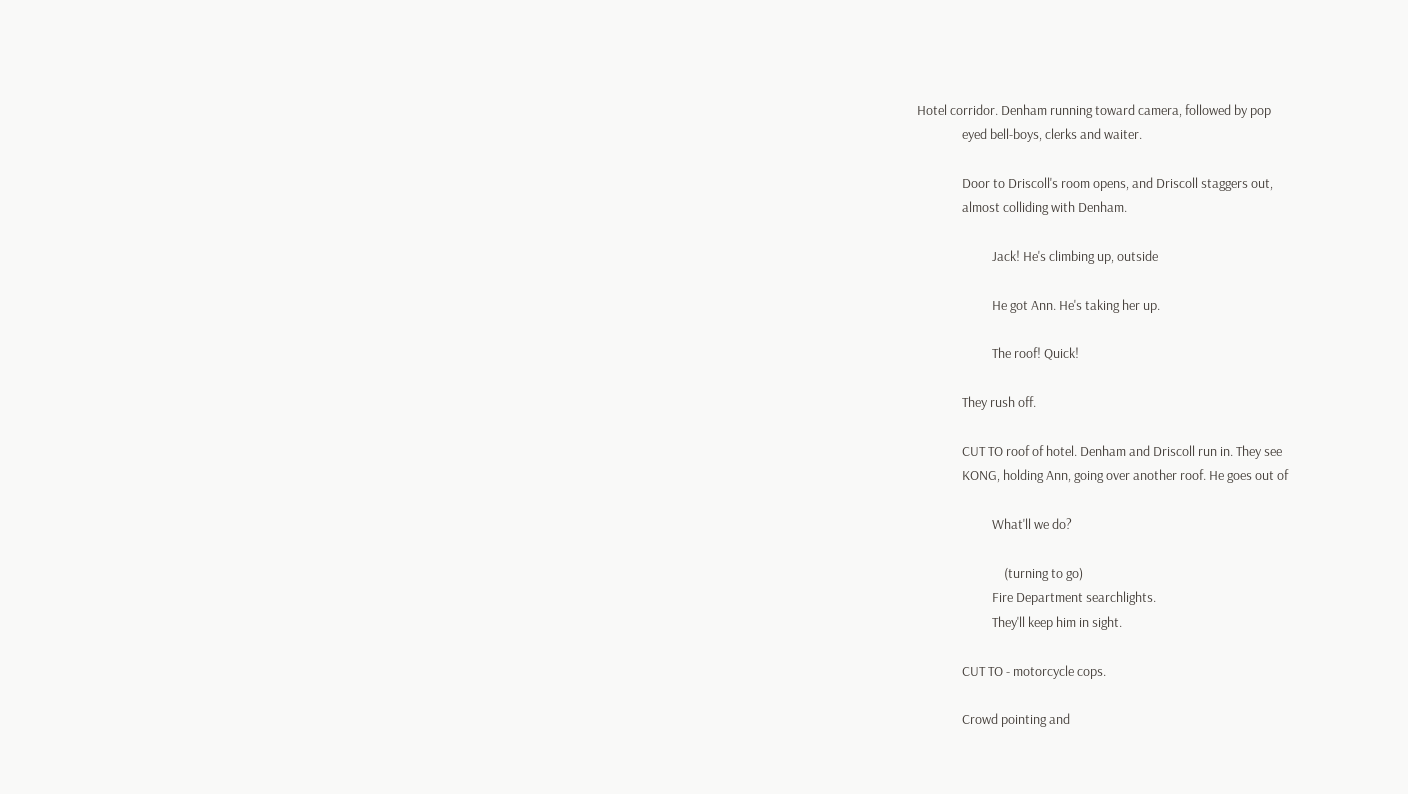Hotel corridor. Denham running toward camera, followed by pop
               eyed bell-boys, clerks and waiter.

               Door to Driscoll's room opens, and Driscoll staggers out,
               almost colliding with Denham.

                         Jack! He's climbing up, outside

                         He got Ann. He's taking her up.

                         The roof! Quick!

               They rush off.

               CUT TO roof of hotel. Denham and Driscoll run in. They see
               KONG, holding Ann, going over another roof. He goes out of

                         What'll we do?

                             (turning to go)
                         Fire Department searchlights.
                         They'll keep him in sight.

               CUT TO - motorcycle cops.

               Crowd pointing and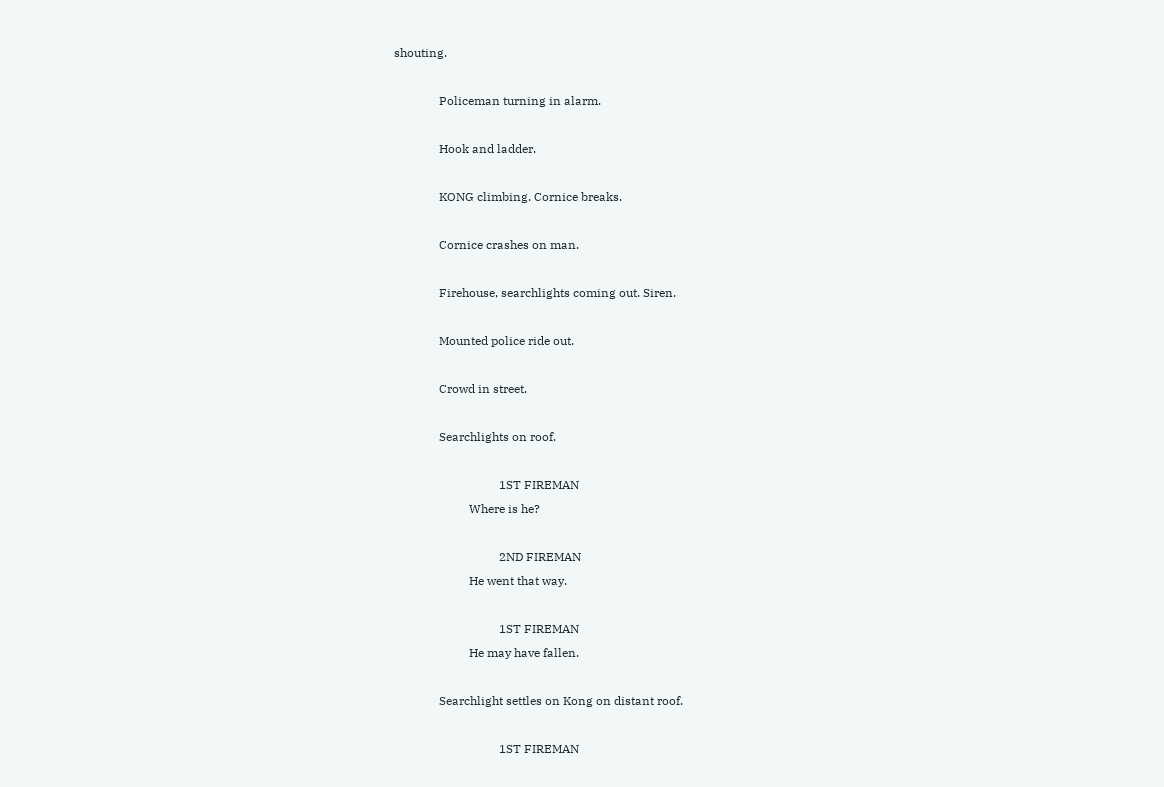shouting.

               Policeman turning in alarm.

               Hook and ladder.

               KONG climbing. Cornice breaks.

               Cornice crashes on man.

               Firehouse, searchlights coming out. Siren.

               Mounted police ride out.

               Crowd in street.

               Searchlights on roof.

                                   1ST FIREMAN
                         Where is he?

                                   2ND FIREMAN
                         He went that way.

                                   1ST FIREMAN
                         He may have fallen.

               Searchlight settles on Kong on distant roof.

                                   1ST FIREMAN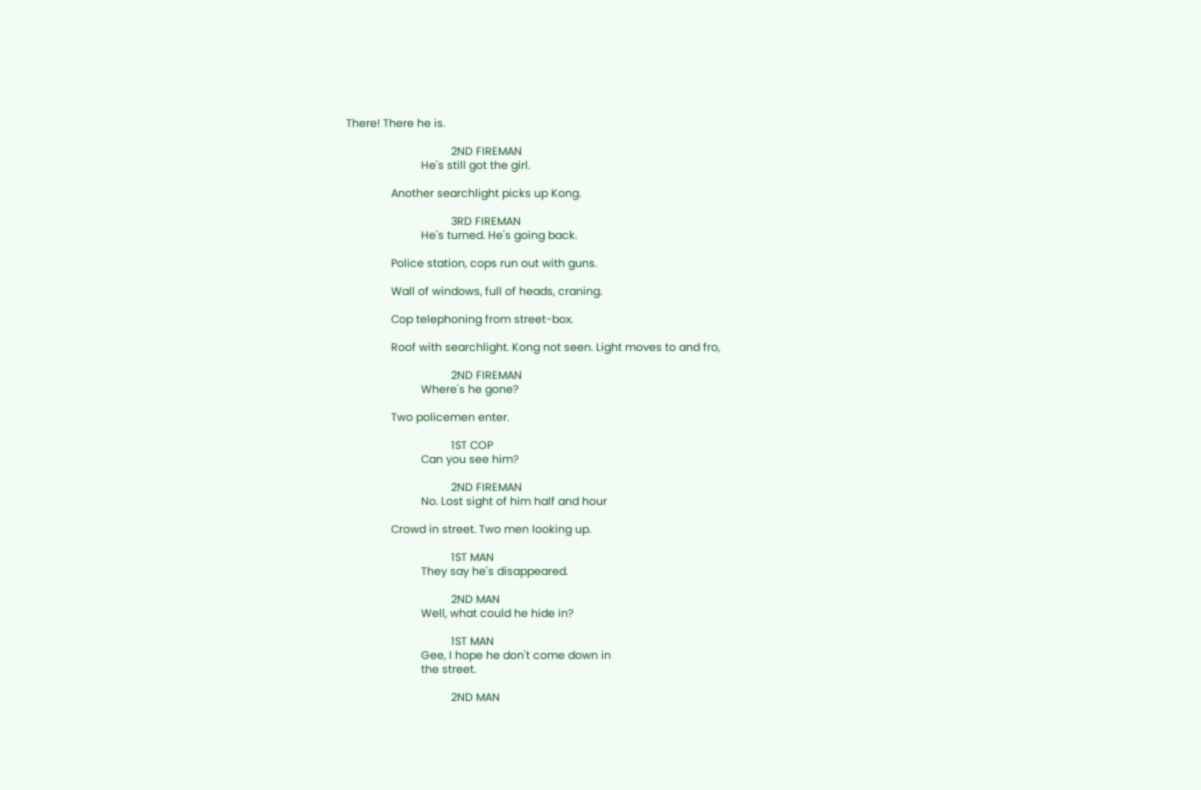There! There he is.

                                   2ND FIREMAN
                         He's still got the girl.

               Another searchlight picks up Kong.

                                   3RD FIREMAN
                         He's turned. He's going back.

               Police station, cops run out with guns.

               Wall of windows, full of heads, craning.

               Cop telephoning from street-box.

               Roof with searchlight. Kong not seen. Light moves to and fro,

                                   2ND FIREMAN
                         Where's he gone?

               Two policemen enter.

                                   1ST COP
                         Can you see him?

                                   2ND FIREMAN
                         No. Lost sight of him half and hour

               Crowd in street. Two men looking up.

                                   1ST MAN
                         They say he's disappeared.

                                   2ND MAN
                         Well, what could he hide in?

                                   1ST MAN
                         Gee, I hope he don't come down in
                         the street.

                                   2ND MAN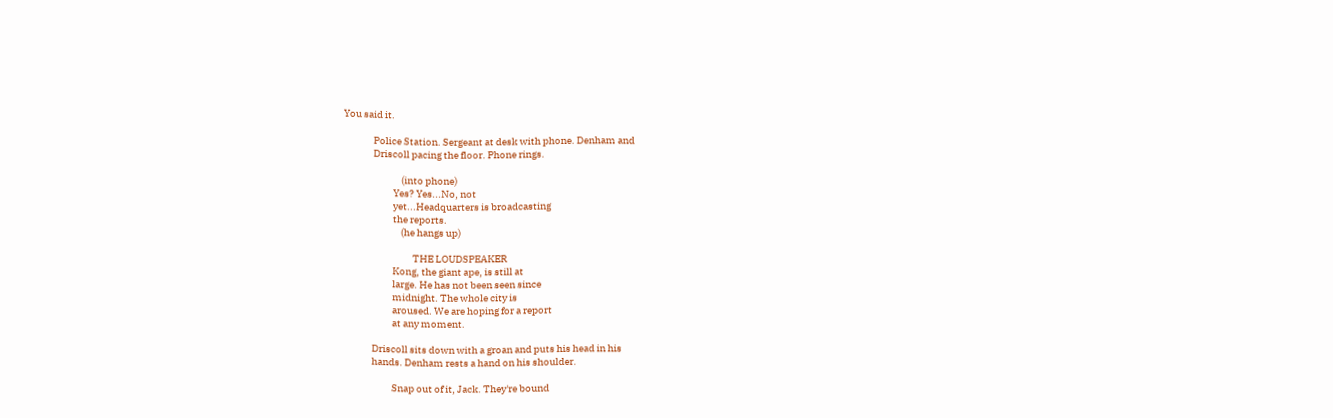You said it.

               Police Station. Sergeant at desk with phone. Denham and
               Driscoll pacing the floor. Phone rings.

                             (into phone)
                         Yes? Yes...No, not
                         yet...Headquarters is broadcasting
                         the reports.
                             (he hangs up)

                                   THE LOUDSPEAKER
                         Kong, the giant ape, is still at
                         large. He has not been seen since
                         midnight. The whole city is
                         aroused. We are hoping for a report
                         at any moment.

               Driscoll sits down with a groan and puts his head in his
               hands. Denham rests a hand on his shoulder.

                         Snap out of it, Jack. They're bound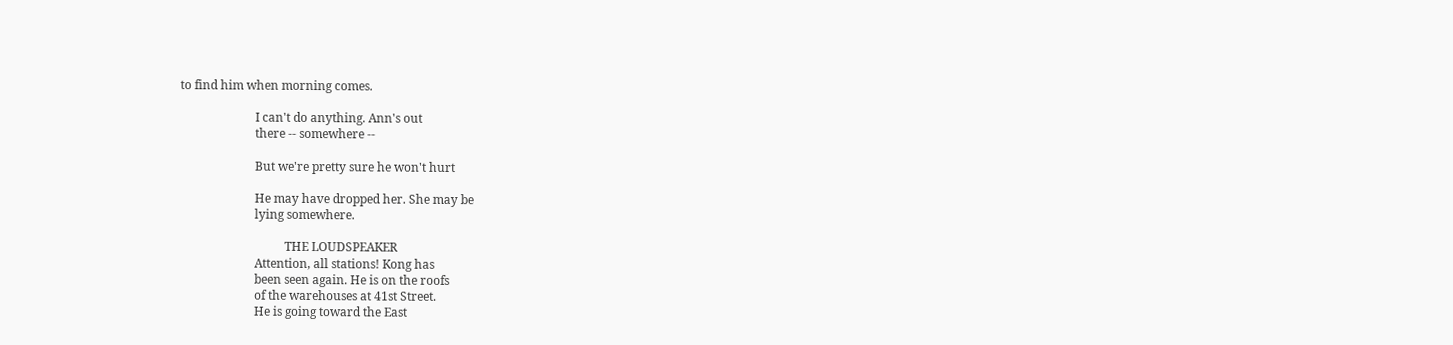to find him when morning comes.

                         I can't do anything. Ann's out
                         there -- somewhere --

                         But we're pretty sure he won't hurt

                         He may have dropped her. She may be
                         lying somewhere.

                                   THE LOUDSPEAKER
                         Attention, all stations! Kong has
                         been seen again. He is on the roofs
                         of the warehouses at 41st Street.
                         He is going toward the East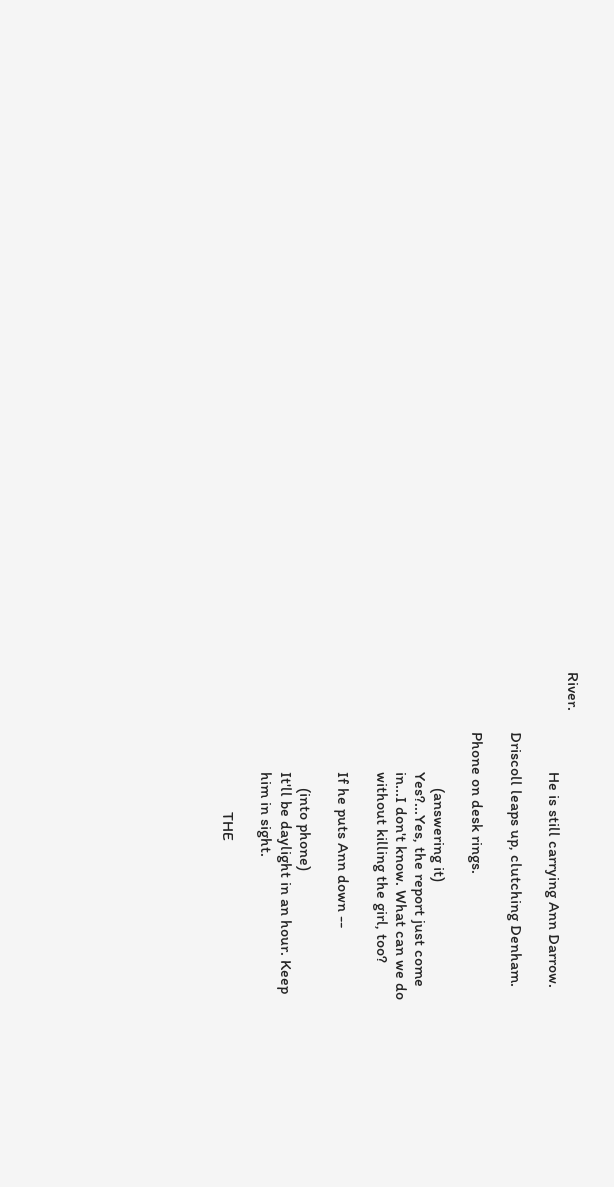River.
                         He is still carrying Ann Darrow.

               Driscoll leaps up, clutching Denham.

               Phone on desk rings.

                             (answering it)
                         Yes?...Yes, the report just come
                         in...I don't know. What can we do
                         without killing the girl, too?

                         If he puts Ann down --

                             (into phone)
                         It'll be daylight in an hour. Keep
                         him in sight.

                                   THE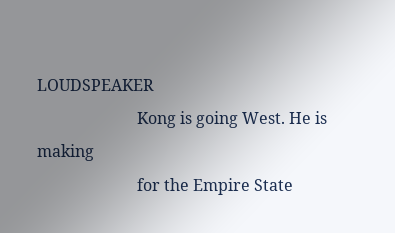LOUDSPEAKER
                         Kong is going West. He is making
                         for the Empire State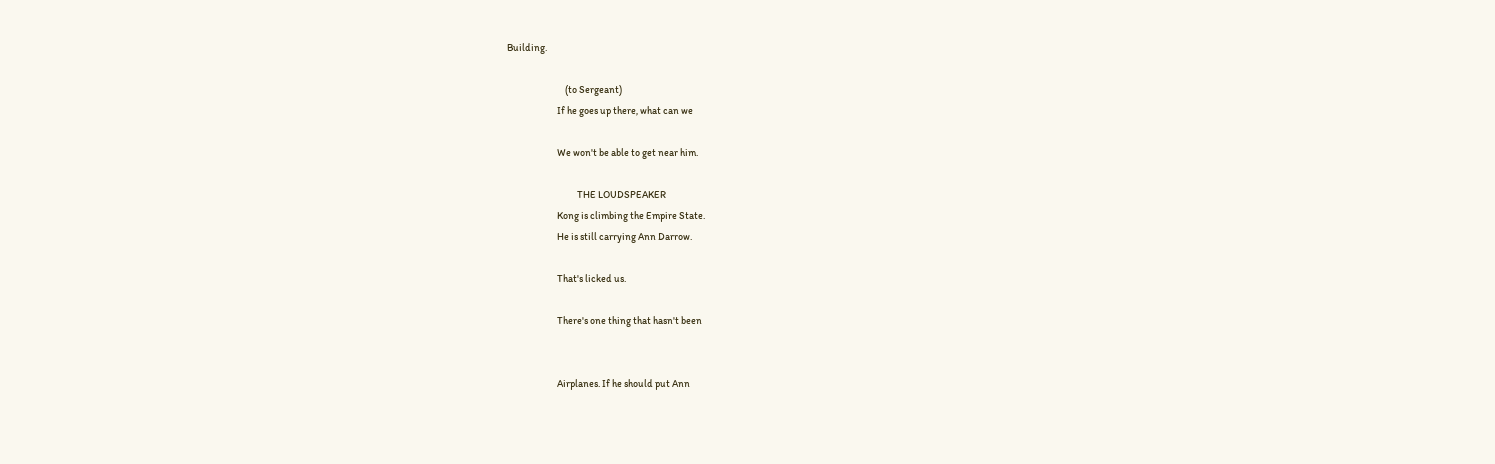Building.

                             (to Sergeant)
                         If he goes up there, what can we

                         We won't be able to get near him.

                                   THE LOUDSPEAKER
                         Kong is climbing the Empire State.
                         He is still carrying Ann Darrow.

                         That's licked us.

                         There's one thing that hasn't been


                         Airplanes. If he should put Ann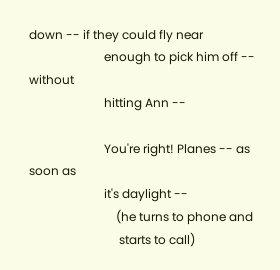down -- if they could fly near
                         enough to pick him off -- without
                         hitting Ann --

                         You're right! Planes -- as soon as
                         it's daylight --
                             (he turns to phone and
                              starts to call)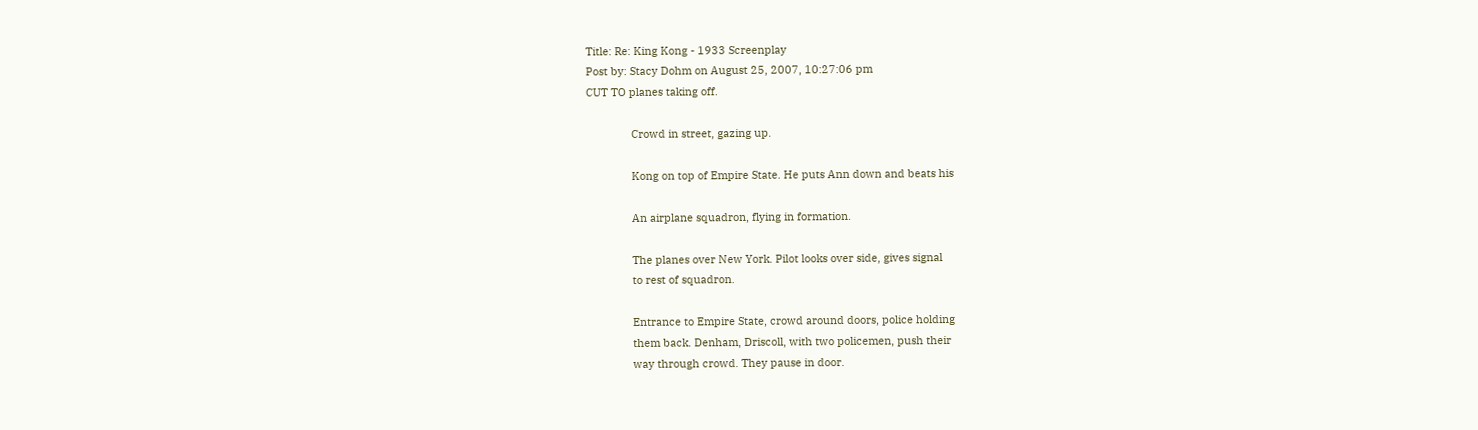Title: Re: King Kong - 1933 Screenplay
Post by: Stacy Dohm on August 25, 2007, 10:27:06 pm
CUT TO planes taking off.

               Crowd in street, gazing up.

               Kong on top of Empire State. He puts Ann down and beats his

               An airplane squadron, flying in formation.

               The planes over New York. Pilot looks over side, gives signal
               to rest of squadron.

               Entrance to Empire State, crowd around doors, police holding
               them back. Denham, Driscoll, with two policemen, push their
               way through crowd. They pause in door.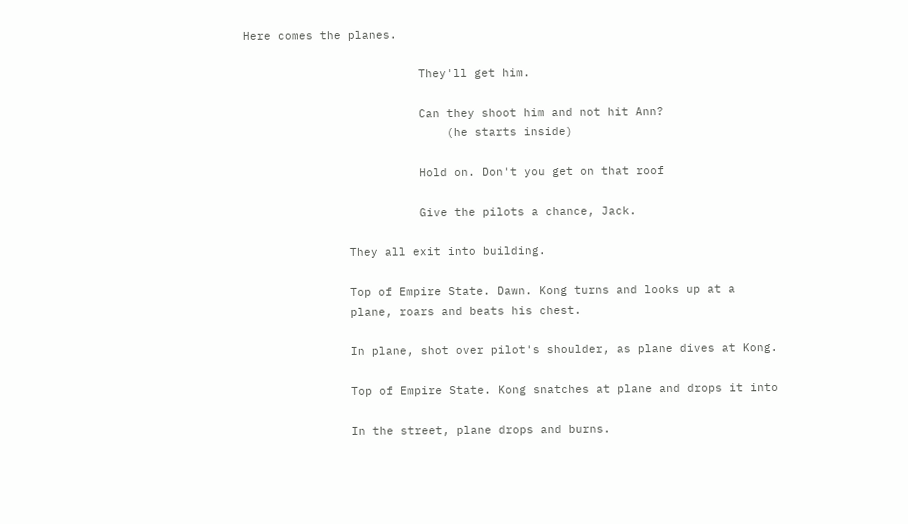Here comes the planes.

                         They'll get him.

                         Can they shoot him and not hit Ann?
                             (he starts inside)

                         Hold on. Don't you get on that roof

                         Give the pilots a chance, Jack.

               They all exit into building.

               Top of Empire State. Dawn. Kong turns and looks up at a
               plane, roars and beats his chest.

               In plane, shot over pilot's shoulder, as plane dives at Kong.

               Top of Empire State. Kong snatches at plane and drops it into

               In the street, plane drops and burns.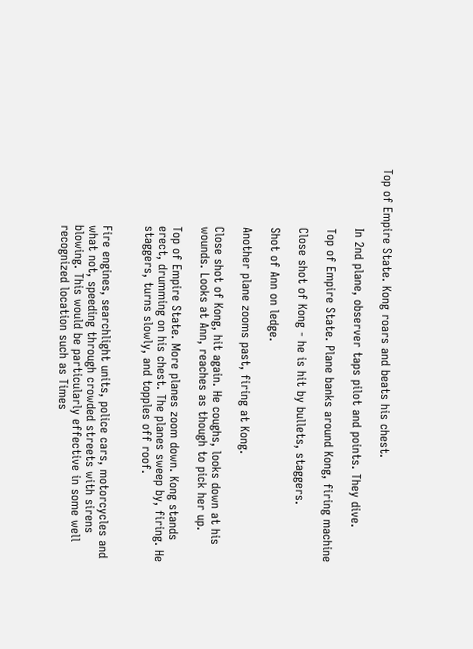Top of Empire State. Kong roars and beats his chest.

               In 2nd plane, observer taps pilot and points. They dive.

               Top of Empire State. Plane banks around Kong, firing machine

               Close shot of Kong - he is hit by bullets, staggers.

               Shot of Ann on ledge.

               Another plane zooms past, firing at Kong.

               Close shot of Kong, hit again. He coughs, looks down at his
               wounds. Looks at Ann, reaches as though to pick her up.

               Top of Empire State. More planes zoom down. Kong stands
               erect, drumming on his chest. The planes sweep by, firing. He
               staggers, turns slowly, and topples off roof.


               Fire engines, searchlight units, police cars, motorcycles and
               what not, speeding through crowded streets with sirens
               blowing. This would be particularly effective in some well
               recognized location such as Times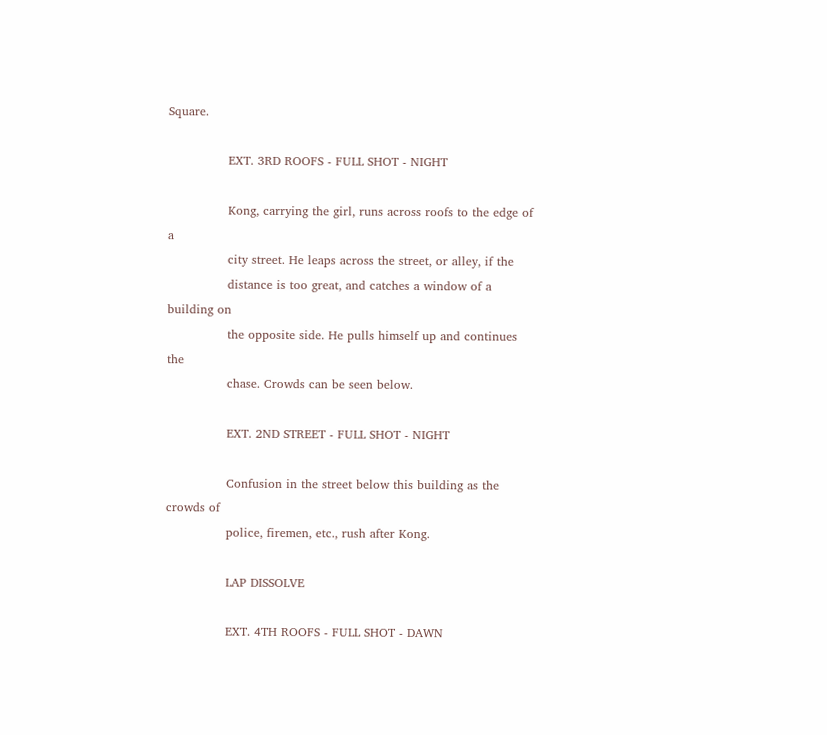Square.

               EXT. 3RD ROOFS - FULL SHOT - NIGHT

               Kong, carrying the girl, runs across roofs to the edge of a
               city street. He leaps across the street, or alley, if the
               distance is too great, and catches a window of a building on
               the opposite side. He pulls himself up and continues the
               chase. Crowds can be seen below.

               EXT. 2ND STREET - FULL SHOT - NIGHT

               Confusion in the street below this building as the crowds of
               police, firemen, etc., rush after Kong.

               LAP DISSOLVE

               EXT. 4TH ROOFS - FULL SHOT - DAWN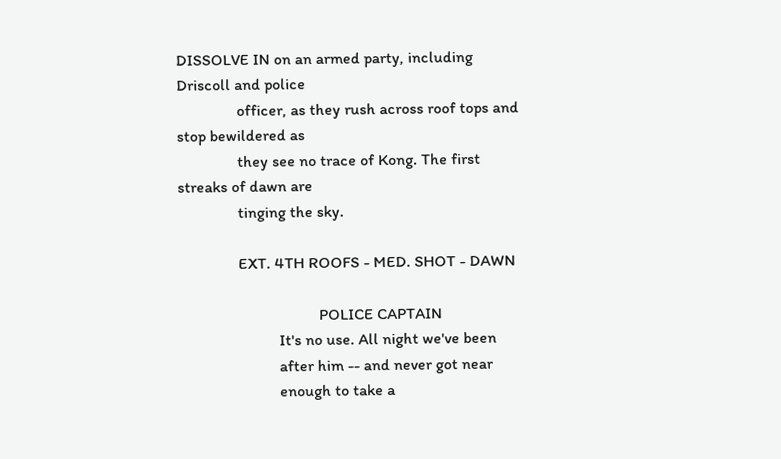DISSOLVE IN on an armed party, including Driscoll and police
               officer, as they rush across roof tops and stop bewildered as
               they see no trace of Kong. The first streaks of dawn are
               tinging the sky.

               EXT. 4TH ROOFS - MED. SHOT - DAWN

                                   POLICE CAPTAIN
                         It's no use. All night we've been
                         after him -- and never got near
                         enough to take a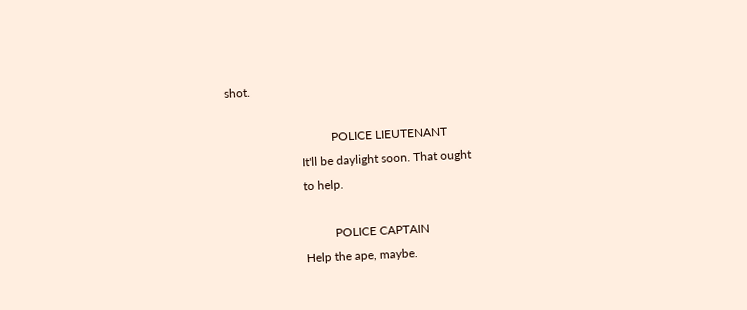shot.

                                   POLICE LIEUTENANT
                         It'll be daylight soon. That ought
                         to help.

                                   POLICE CAPTAIN
                         Help the ape, maybe.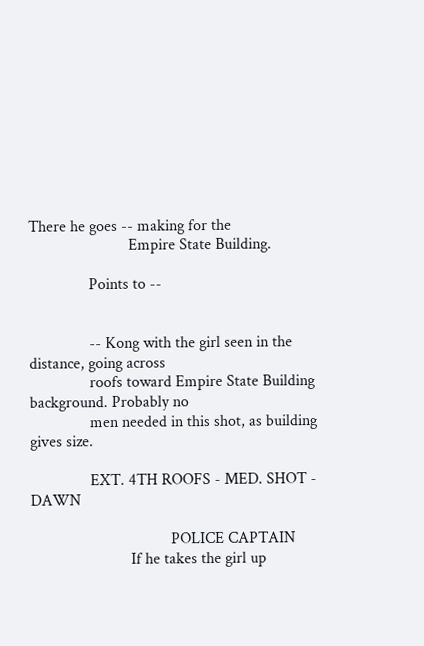There he goes -- making for the
                         Empire State Building.

               Points to --


               -- Kong with the girl seen in the distance, going across
               roofs toward Empire State Building background. Probably no
               men needed in this shot, as building gives size.

               EXT. 4TH ROOFS - MED. SHOT - DAWN

                                   POLICE CAPTAIN
                         If he takes the girl up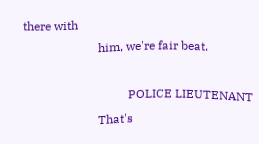there with
                         him, we're fair beat.

                                   POLICE LIEUTENANT
                         That's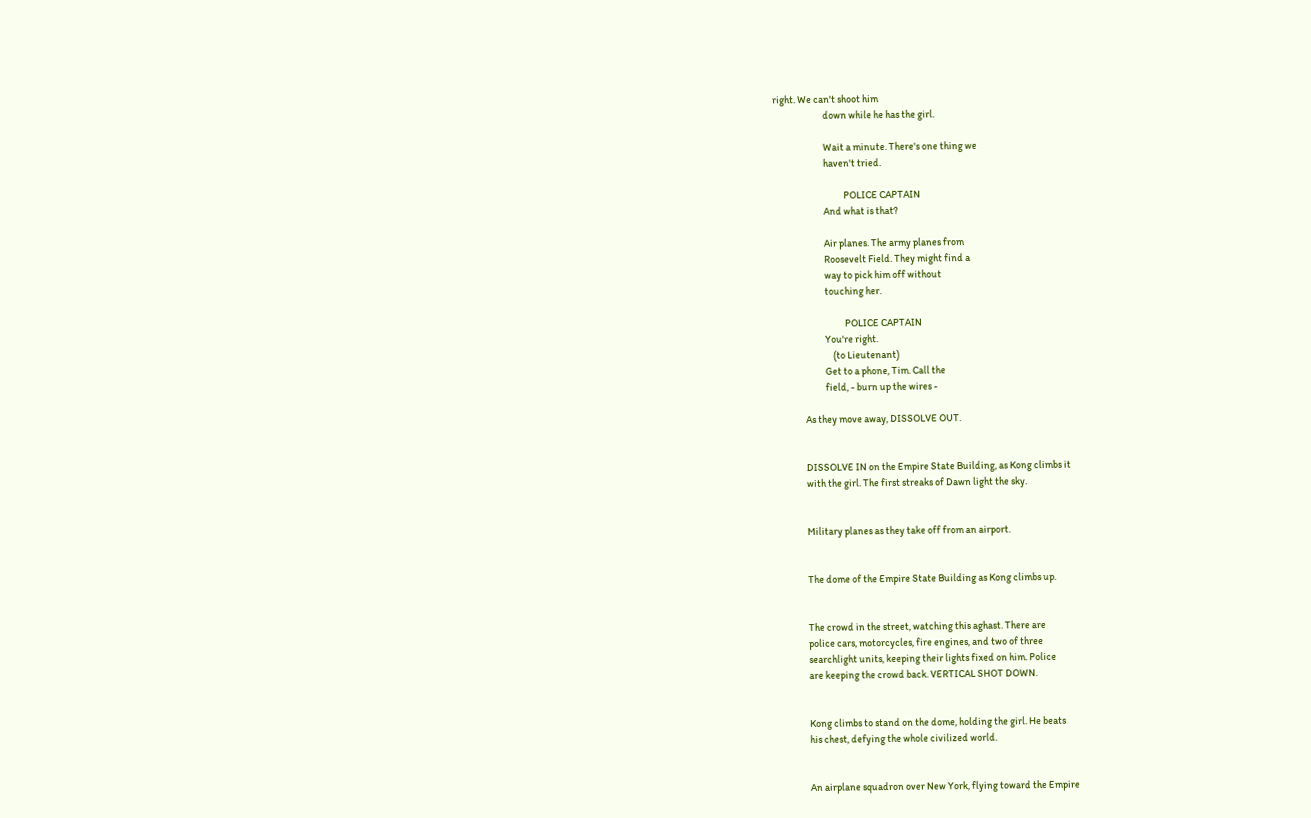right. We can't shoot him
                         down while he has the girl.

                         Wait a minute. There's one thing we
                         haven't tried.

                                   POLICE CAPTAIN
                         And what is that?

                         Air planes. The army planes from
                         Roosevelt Field. They might find a
                         way to pick him off without
                         touching her.

                                   POLICE CAPTAIN
                         You're right.
                             (to Lieutenant)
                         Get to a phone, Tim. Call the
                         field, - burn up the wires -

               As they move away, DISSOLVE OUT.


               DISSOLVE IN on the Empire State Building, as Kong climbs it
               with the girl. The first streaks of Dawn light the sky.


               Military planes as they take off from an airport.


               The dome of the Empire State Building as Kong climbs up.


               The crowd in the street, watching this aghast. There are
               police cars, motorcycles, fire engines, and two of three
               searchlight units, keeping their lights fixed on him. Police
               are keeping the crowd back. VERTICAL SHOT DOWN.


               Kong climbs to stand on the dome, holding the girl. He beats
               his chest, defying the whole civilized world.


               An airplane squadron over New York, flying toward the Empire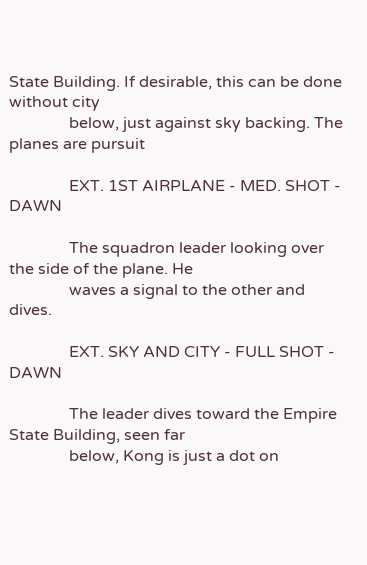State Building. If desirable, this can be done without city
               below, just against sky backing. The planes are pursuit

               EXT. 1ST AIRPLANE - MED. SHOT - DAWN

               The squadron leader looking over the side of the plane. He
               waves a signal to the other and dives.

               EXT. SKY AND CITY - FULL SHOT - DAWN

               The leader dives toward the Empire State Building, seen far
               below, Kong is just a dot on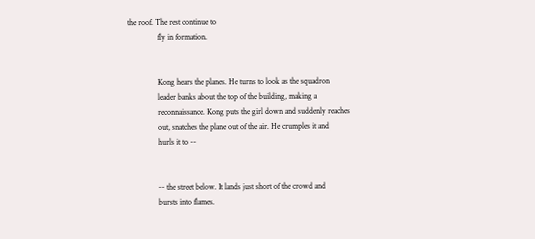the roof. The rest continue to
               fly in formation.


               Kong hears the planes. He turns to look as the squadron
               leader banks about the top of the building, making a
               reconnaissance. Kong puts the girl down and suddenly reaches
               out, snatches the plane out of the air. He crumples it and
               hurls it to --


               -- the street below. It lands just short of the crowd and
               bursts into flames.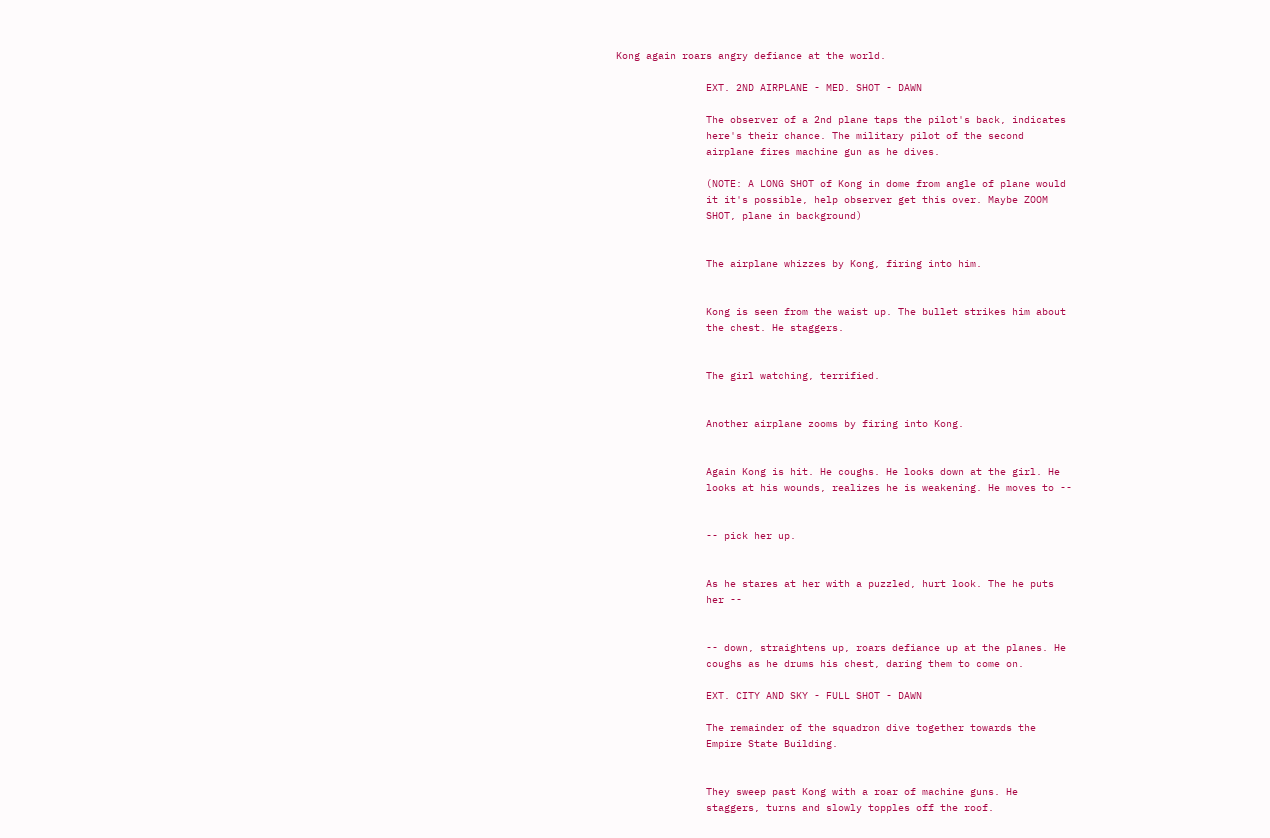Kong again roars angry defiance at the world.

               EXT. 2ND AIRPLANE - MED. SHOT - DAWN

               The observer of a 2nd plane taps the pilot's back, indicates
               here's their chance. The military pilot of the second
               airplane fires machine gun as he dives.

               (NOTE: A LONG SHOT of Kong in dome from angle of plane would
               it it's possible, help observer get this over. Maybe ZOOM
               SHOT, plane in background)


               The airplane whizzes by Kong, firing into him.


               Kong is seen from the waist up. The bullet strikes him about
               the chest. He staggers.


               The girl watching, terrified.


               Another airplane zooms by firing into Kong.


               Again Kong is hit. He coughs. He looks down at the girl. He
               looks at his wounds, realizes he is weakening. He moves to --


               -- pick her up.


               As he stares at her with a puzzled, hurt look. The he puts
               her --


               -- down, straightens up, roars defiance up at the planes. He
               coughs as he drums his chest, daring them to come on.

               EXT. CITY AND SKY - FULL SHOT - DAWN

               The remainder of the squadron dive together towards the
               Empire State Building.


               They sweep past Kong with a roar of machine guns. He
               staggers, turns and slowly topples off the roof.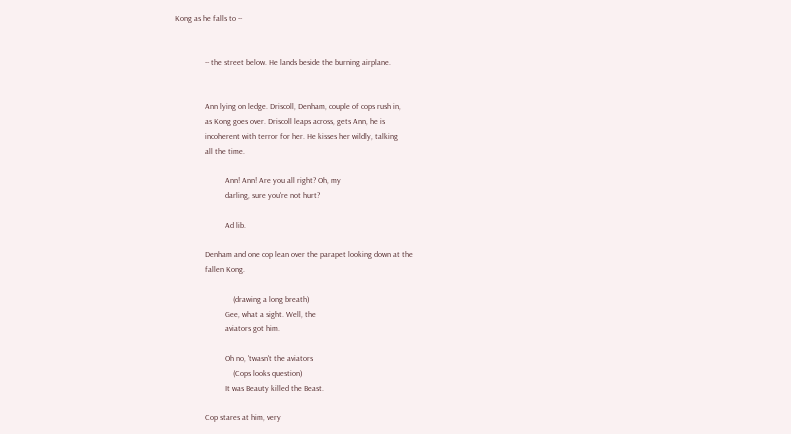Kong as he falls to --


               -- the street below. He lands beside the burning airplane.


               Ann lying on ledge. Driscoll, Denham, couple of cops rush in,
               as Kong goes over. Driscoll leaps across, gets Ann, he is
               incoherent with terror for her. He kisses her wildly, talking
               all the time.

                         Ann! Ann! Are you all right? Oh, my
                         darling, sure you're not hurt?

                         Ad lib.

               Denham and one cop lean over the parapet looking down at the
               fallen Kong.

                             (drawing a long breath)
                         Gee, what a sight. Well, the
                         aviators got him.

                         Oh no, 'twasn't the aviators
                             (Cops looks question)
                         It was Beauty killed the Beast.

               Cop stares at him, very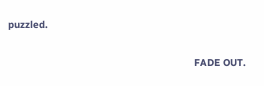puzzled.

                                                              FADE OUT.